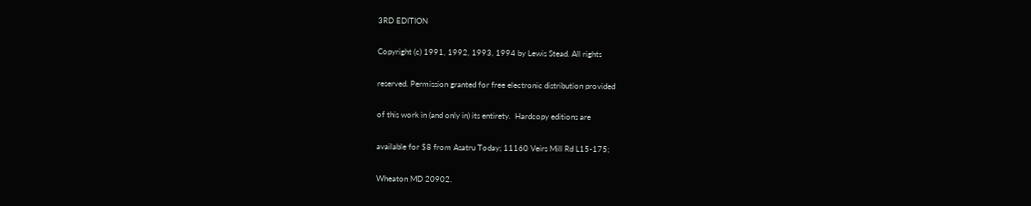3RD EDITION

Copyright (c) 1991, 1992, 1993, 1994 by Lewis Stead. All rights

reserved. Permission granted for free electronic distribution provided

of this work in (and only in) its entirety.  Hardcopy editions are

available for $8 from Asatru Today; 11160 Veirs Mill Rd L15-175;

Wheaton MD 20902.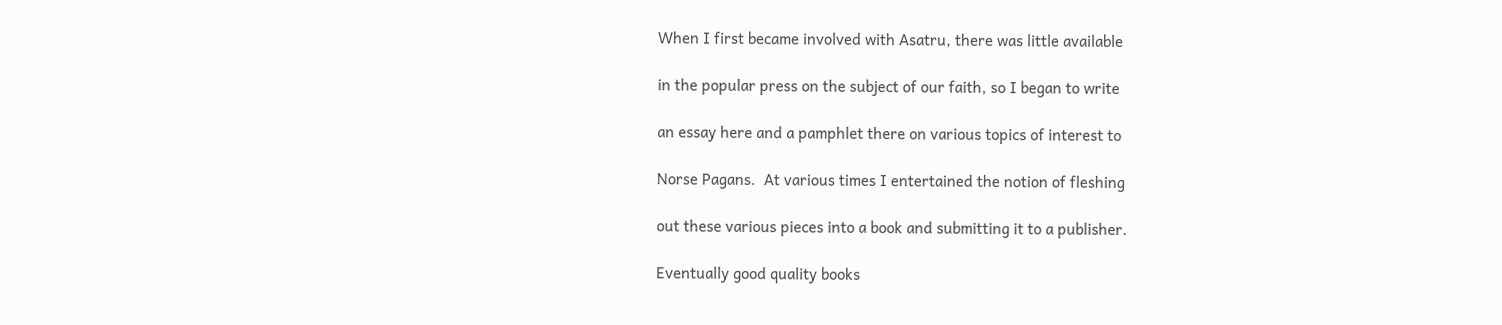When I first became involved with Asatru, there was little available

in the popular press on the subject of our faith, so I began to write

an essay here and a pamphlet there on various topics of interest to

Norse Pagans.  At various times I entertained the notion of fleshing

out these various pieces into a book and submitting it to a publisher.

Eventually good quality books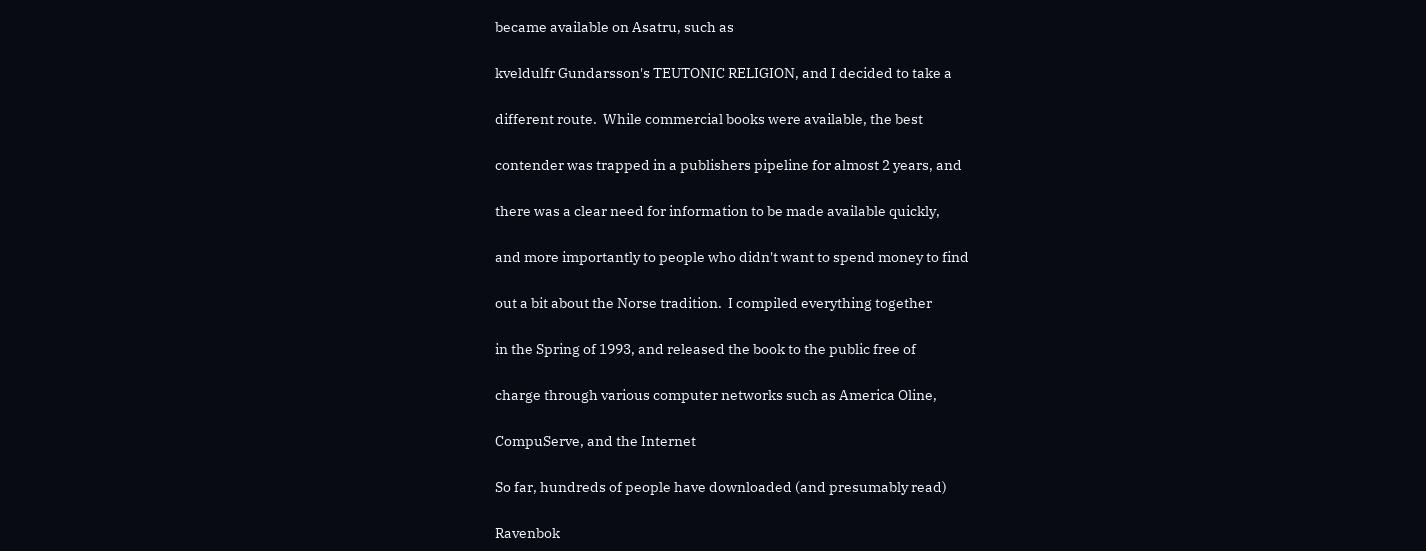became available on Asatru, such as

kveldulfr Gundarsson's TEUTONIC RELIGION, and I decided to take a

different route.  While commercial books were available, the best

contender was trapped in a publishers pipeline for almost 2 years, and

there was a clear need for information to be made available quickly,

and more importantly to people who didn't want to spend money to find

out a bit about the Norse tradition.  I compiled everything together

in the Spring of 1993, and released the book to the public free of

charge through various computer networks such as America Oline,

CompuServe, and the Internet

So far, hundreds of people have downloaded (and presumably read)

Ravenbok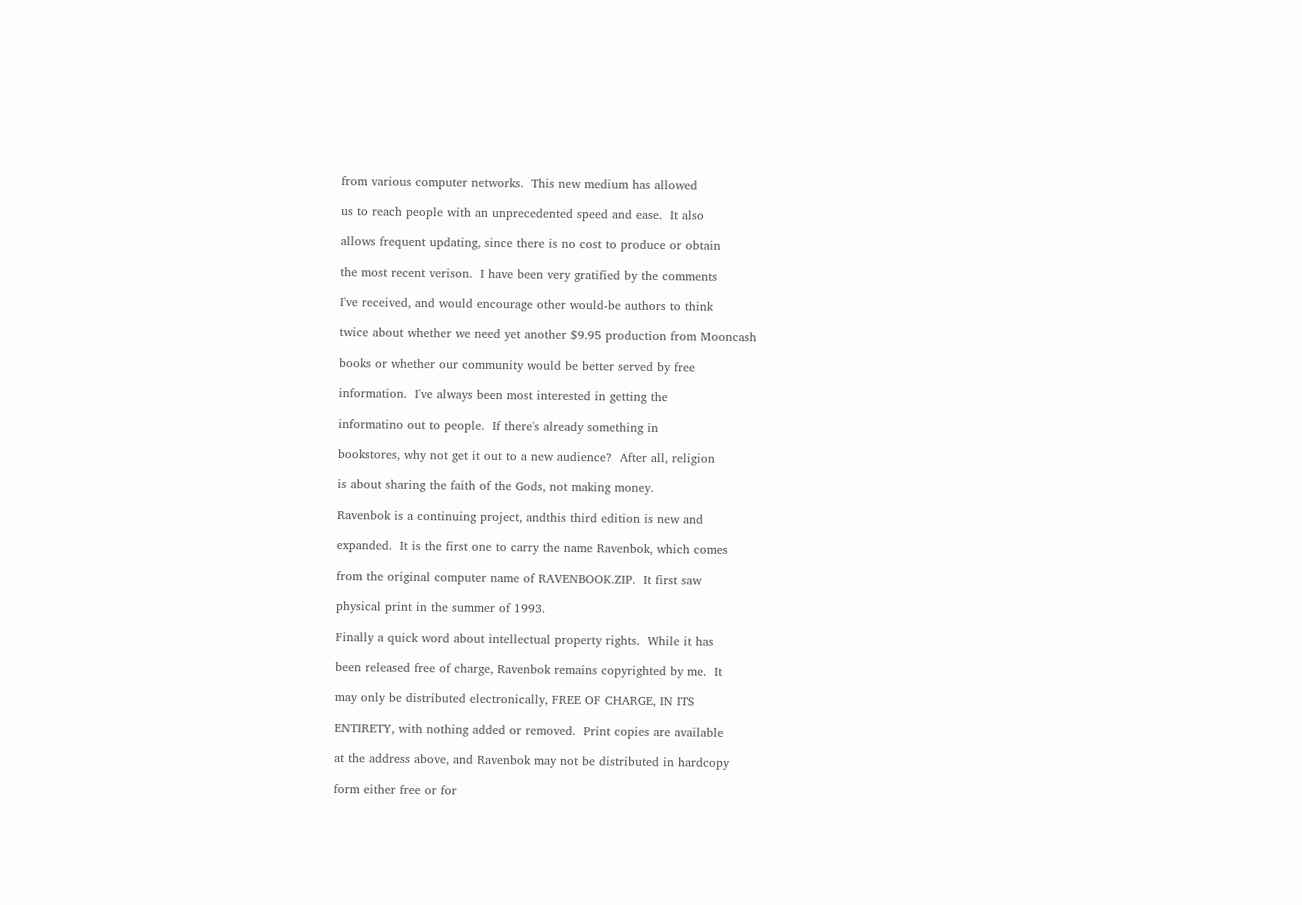from various computer networks.  This new medium has allowed

us to reach people with an unprecedented speed and ease.  It also

allows frequent updating, since there is no cost to produce or obtain

the most recent verison.  I have been very gratified by the comments

I've received, and would encourage other would-be authors to think

twice about whether we need yet another $9.95 production from Mooncash

books or whether our community would be better served by free

information.  I've always been most interested in getting the

informatino out to people.  If there's already something in

bookstores, why not get it out to a new audience?  After all, religion

is about sharing the faith of the Gods, not making money.

Ravenbok is a continuing project, andthis third edition is new and

expanded.  It is the first one to carry the name Ravenbok, which comes

from the original computer name of RAVENBOOK.ZIP.  It first saw

physical print in the summer of 1993.

Finally a quick word about intellectual property rights.  While it has

been released free of charge, Ravenbok remains copyrighted by me.  It

may only be distributed electronically, FREE OF CHARGE, IN ITS

ENTIRETY, with nothing added or removed.  Print copies are available

at the address above, and Ravenbok may not be distributed in hardcopy

form either free or for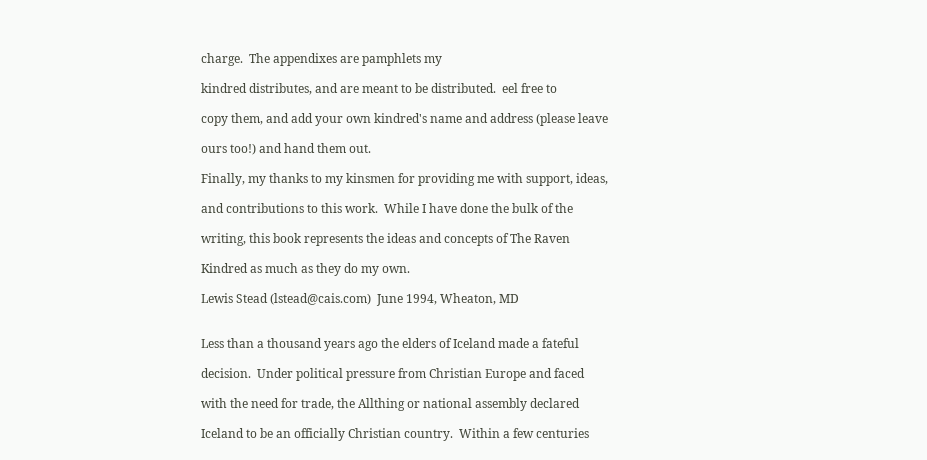charge.  The appendixes are pamphlets my

kindred distributes, and are meant to be distributed.  eel free to

copy them, and add your own kindred's name and address (please leave

ours too!) and hand them out.

Finally, my thanks to my kinsmen for providing me with support, ideas,

and contributions to this work.  While I have done the bulk of the

writing, this book represents the ideas and concepts of The Raven

Kindred as much as they do my own.

Lewis Stead (lstead@cais.com)  June 1994, Wheaton, MD


Less than a thousand years ago the elders of Iceland made a fateful

decision.  Under political pressure from Christian Europe and faced

with the need for trade, the Allthing or national assembly declared

Iceland to be an officially Christian country.  Within a few centuries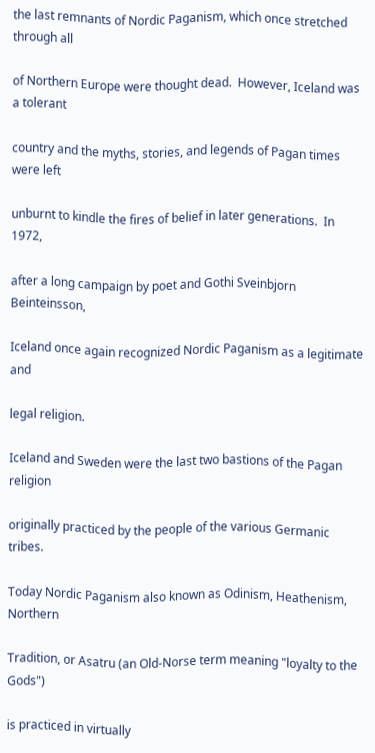the last remnants of Nordic Paganism, which once stretched through all

of Northern Europe were thought dead.  However, Iceland was a tolerant

country and the myths, stories, and legends of Pagan times were left

unburnt to kindle the fires of belief in later generations.  In 1972,

after a long campaign by poet and Gothi Sveinbjorn Beinteinsson,

Iceland once again recognized Nordic Paganism as a legitimate and

legal religion.

Iceland and Sweden were the last two bastions of the Pagan religion

originally practiced by the people of the various Germanic tribes.

Today Nordic Paganism also known as Odinism, Heathenism, Northern

Tradition, or Asatru (an Old-Norse term meaning "loyalty to the Gods")

is practiced in virtually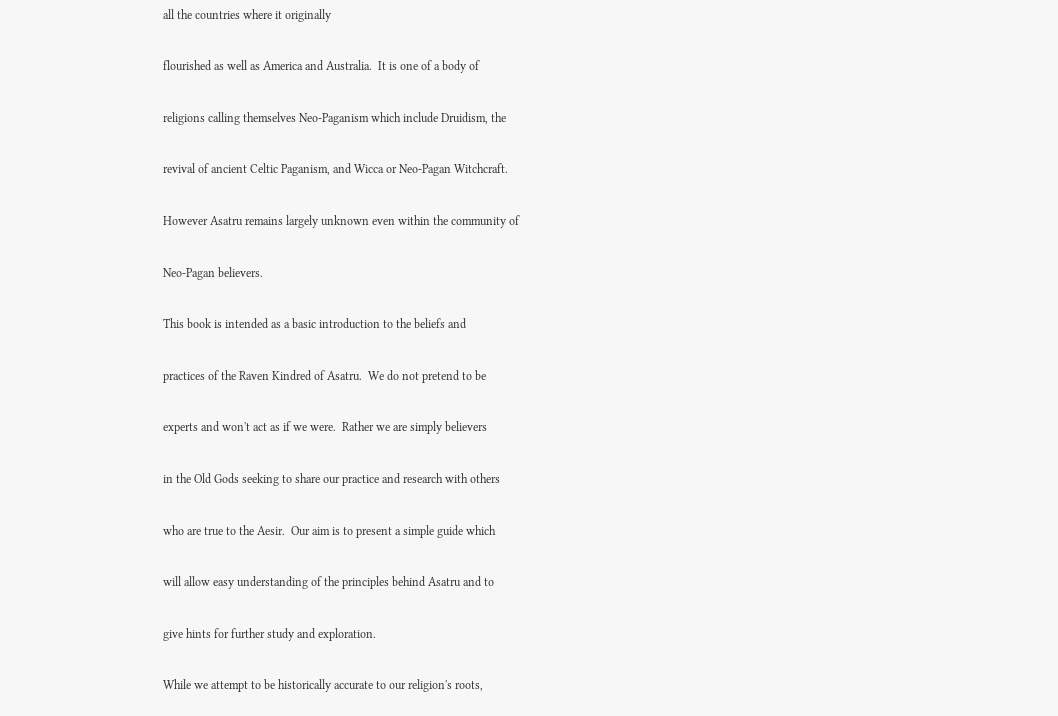all the countries where it originally

flourished as well as America and Australia.  It is one of a body of

religions calling themselves Neo-Paganism which include Druidism, the

revival of ancient Celtic Paganism, and Wicca or Neo-Pagan Witchcraft.

However Asatru remains largely unknown even within the community of

Neo-Pagan believers.

This book is intended as a basic introduction to the beliefs and

practices of the Raven Kindred of Asatru.  We do not pretend to be

experts and won't act as if we were.  Rather we are simply believers

in the Old Gods seeking to share our practice and research with others

who are true to the Aesir.  Our aim is to present a simple guide which

will allow easy understanding of the principles behind Asatru and to

give hints for further study and exploration.

While we attempt to be historically accurate to our religion's roots,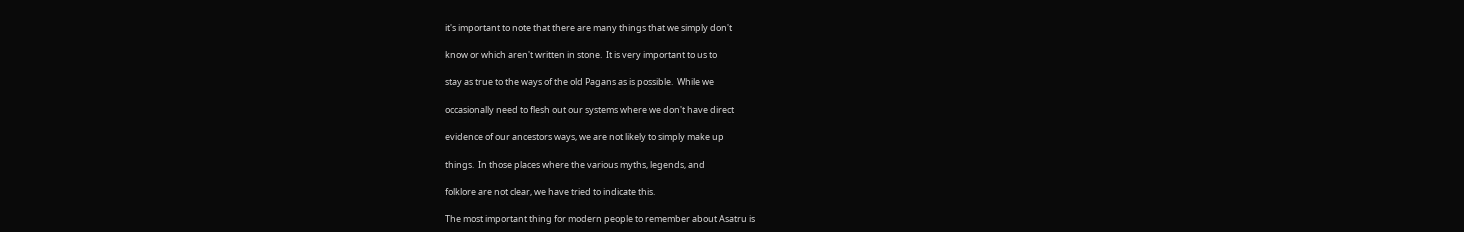it's important to note that there are many things that we simply don't

know or which aren't written in stone.  It is very important to us to

stay as true to the ways of the old Pagans as is possible.  While we

occasionally need to flesh out our systems where we don't have direct

evidence of our ancestors ways, we are not likely to simply make up

things.  In those places where the various myths, legends, and

folklore are not clear, we have tried to indicate this.

The most important thing for modern people to remember about Asatru is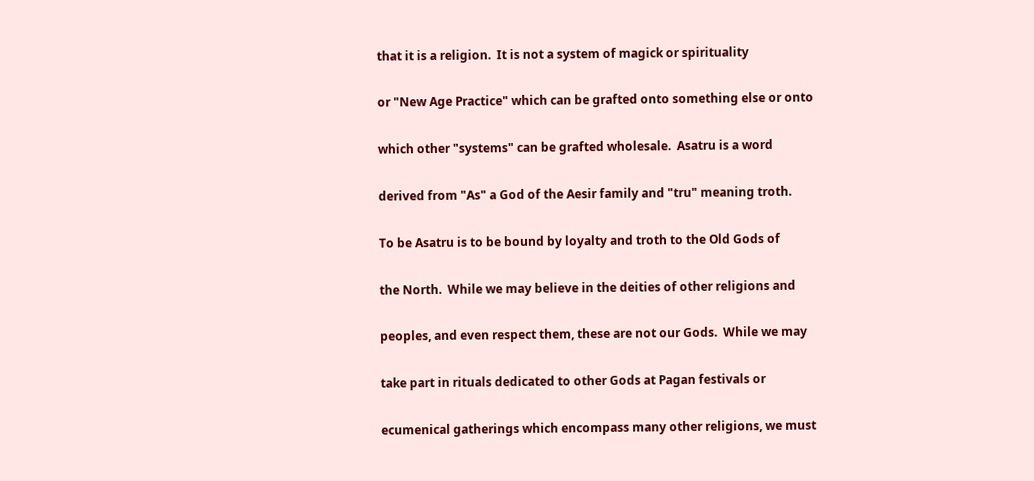that it is a religion.  It is not a system of magick or spirituality

or "New Age Practice" which can be grafted onto something else or onto

which other "systems" can be grafted wholesale.  Asatru is a word

derived from "As" a God of the Aesir family and "tru" meaning troth.

To be Asatru is to be bound by loyalty and troth to the Old Gods of

the North.  While we may believe in the deities of other religions and

peoples, and even respect them, these are not our Gods.  While we may

take part in rituals dedicated to other Gods at Pagan festivals or

ecumenical gatherings which encompass many other religions, we must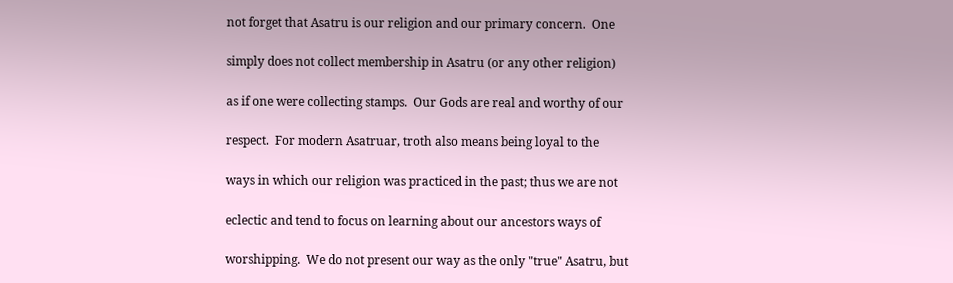not forget that Asatru is our religion and our primary concern.  One

simply does not collect membership in Asatru (or any other religion)

as if one were collecting stamps.  Our Gods are real and worthy of our

respect.  For modern Asatruar, troth also means being loyal to the

ways in which our religion was practiced in the past; thus we are not

eclectic and tend to focus on learning about our ancestors ways of

worshipping.  We do not present our way as the only "true" Asatru, but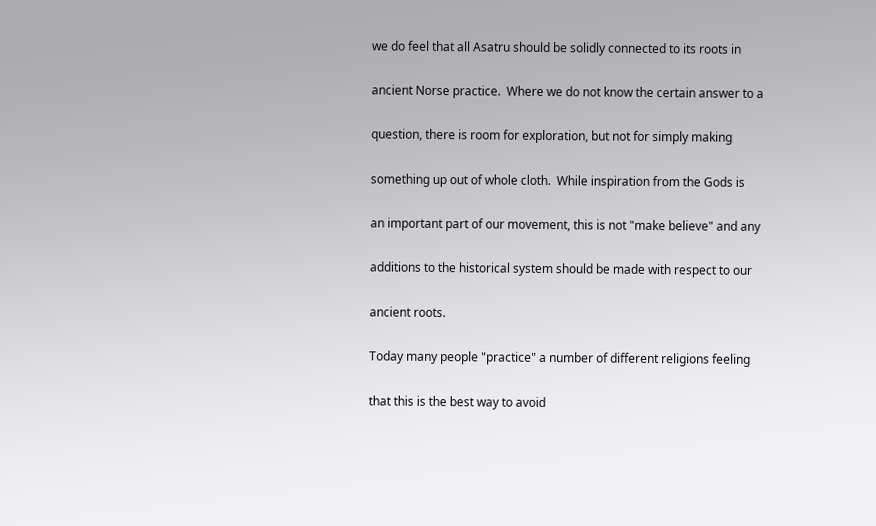we do feel that all Asatru should be solidly connected to its roots in

ancient Norse practice.  Where we do not know the certain answer to a

question, there is room for exploration, but not for simply making

something up out of whole cloth.  While inspiration from the Gods is

an important part of our movement, this is not "make believe" and any

additions to the historical system should be made with respect to our

ancient roots.

Today many people "practice" a number of different religions feeling

that this is the best way to avoid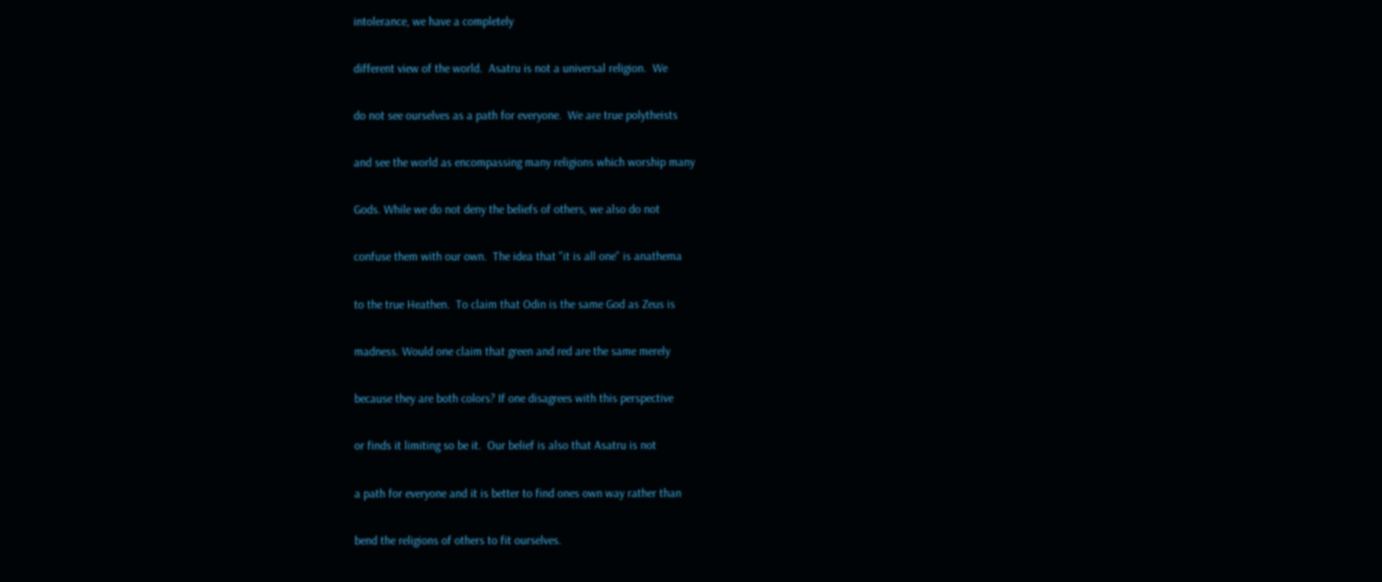intolerance, we have a completely

different view of the world.  Asatru is not a universal religion.  We

do not see ourselves as a path for everyone.  We are true polytheists

and see the world as encompassing many religions which worship many

Gods. While we do not deny the beliefs of others, we also do not

confuse them with our own.  The idea that "it is all one" is anathema

to the true Heathen.  To claim that Odin is the same God as Zeus is

madness. Would one claim that green and red are the same merely

because they are both colors? If one disagrees with this perspective

or finds it limiting so be it.  Our belief is also that Asatru is not

a path for everyone and it is better to find ones own way rather than

bend the religions of others to fit ourselves.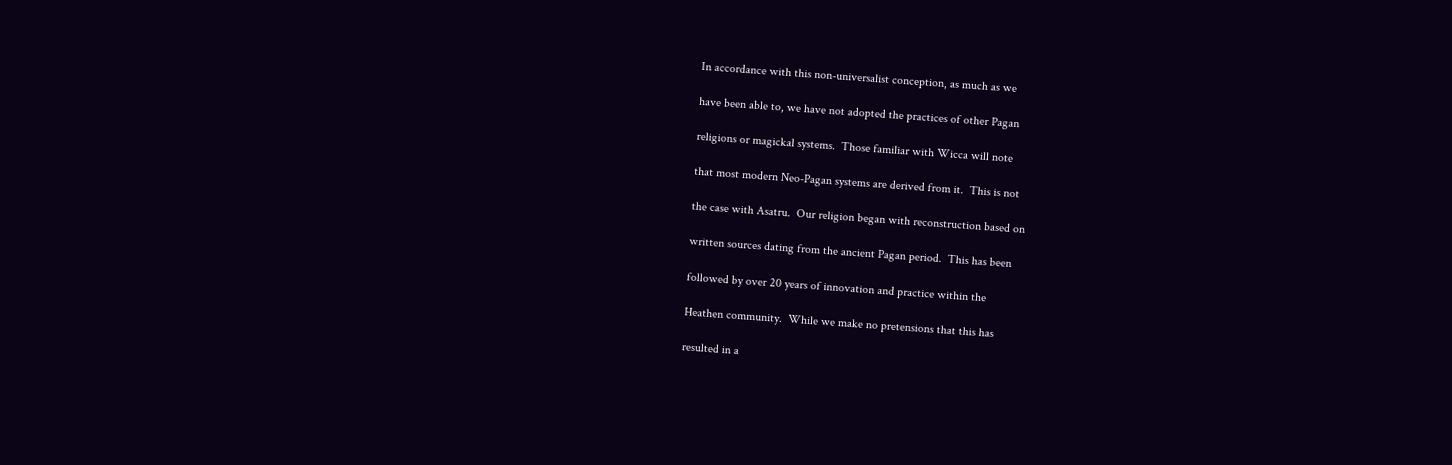In accordance with this non-universalist conception, as much as we

have been able to, we have not adopted the practices of other Pagan

religions or magickal systems.  Those familiar with Wicca will note

that most modern Neo-Pagan systems are derived from it.  This is not

the case with Asatru.  Our religion began with reconstruction based on

written sources dating from the ancient Pagan period.  This has been

followed by over 20 years of innovation and practice within the

Heathen community.  While we make no pretensions that this has

resulted in a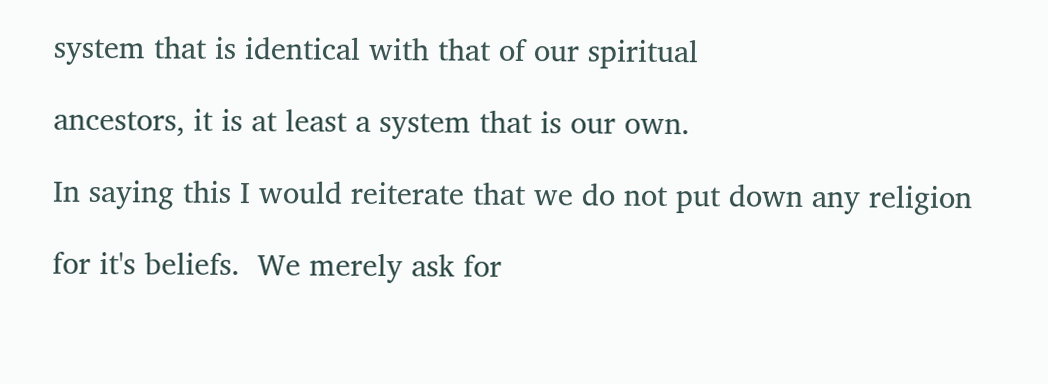system that is identical with that of our spiritual

ancestors, it is at least a system that is our own.

In saying this I would reiterate that we do not put down any religion

for it's beliefs.  We merely ask for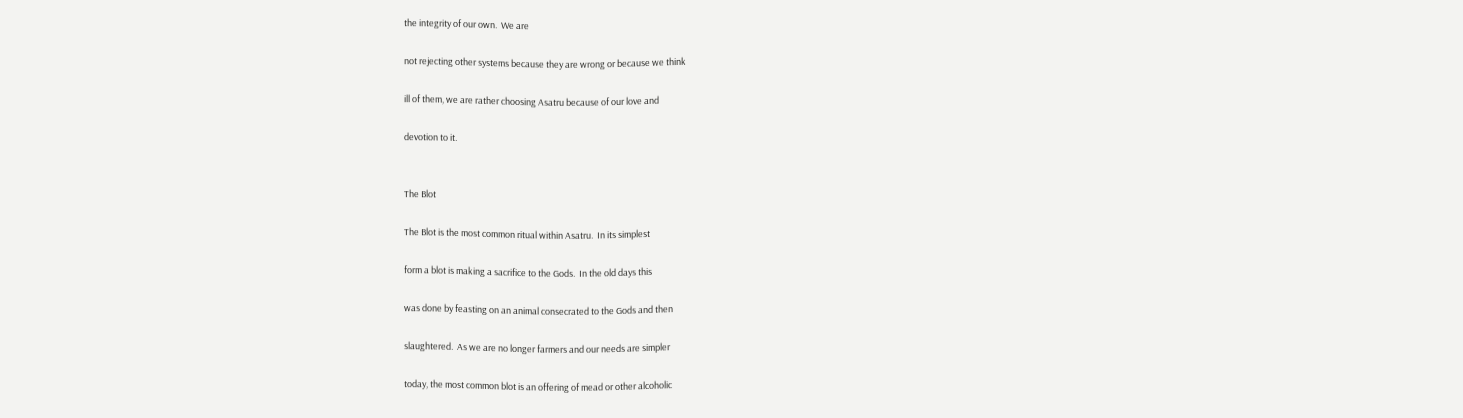the integrity of our own.  We are

not rejecting other systems because they are wrong or because we think

ill of them, we are rather choosing Asatru because of our love and

devotion to it.


The Blot

The Blot is the most common ritual within Asatru.  In its simplest

form a blot is making a sacrifice to the Gods.  In the old days this

was done by feasting on an animal consecrated to the Gods and then

slaughtered.  As we are no longer farmers and our needs are simpler

today, the most common blot is an offering of mead or other alcoholic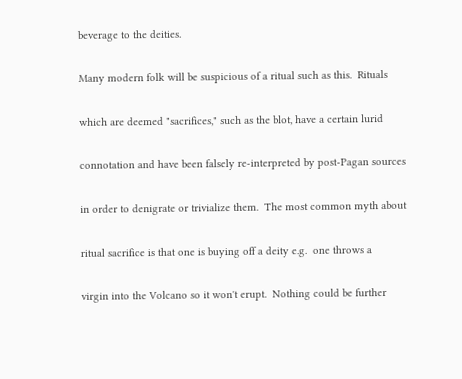beverage to the deities.

Many modern folk will be suspicious of a ritual such as this.  Rituals

which are deemed "sacrifices," such as the blot, have a certain lurid

connotation and have been falsely re-interpreted by post-Pagan sources

in order to denigrate or trivialize them.  The most common myth about

ritual sacrifice is that one is buying off a deity e.g.  one throws a

virgin into the Volcano so it won't erupt.  Nothing could be further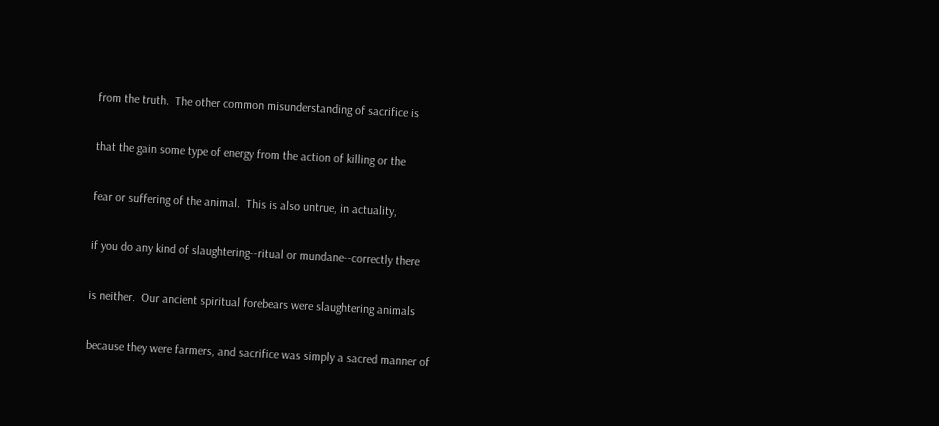from the truth.  The other common misunderstanding of sacrifice is

that the gain some type of energy from the action of killing or the

fear or suffering of the animal.  This is also untrue, in actuality,

if you do any kind of slaughtering--ritual or mundane--correctly there

is neither.  Our ancient spiritual forebears were slaughtering animals

because they were farmers, and sacrifice was simply a sacred manner of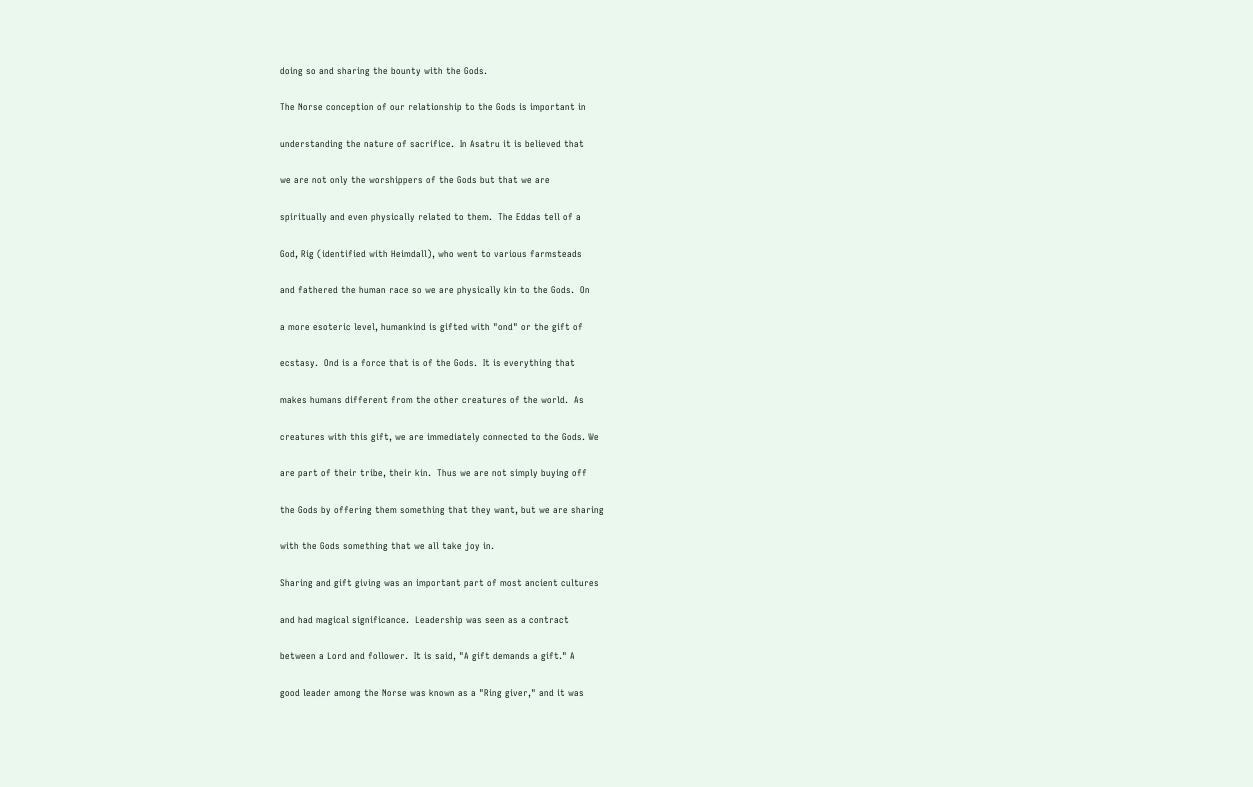doing so and sharing the bounty with the Gods.

The Norse conception of our relationship to the Gods is important in

understanding the nature of sacrifice.  In Asatru it is believed that

we are not only the worshippers of the Gods but that we are

spiritually and even physically related to them.  The Eddas tell of a

God, Rig (identified with Heimdall), who went to various farmsteads

and fathered the human race so we are physically kin to the Gods.  On

a more esoteric level, humankind is gifted with "ond" or the gift of

ecstasy.  Ond is a force that is of the Gods.  It is everything that

makes humans different from the other creatures of the world.  As

creatures with this gift, we are immediately connected to the Gods. We

are part of their tribe, their kin.  Thus we are not simply buying off

the Gods by offering them something that they want, but we are sharing

with the Gods something that we all take joy in.

Sharing and gift giving was an important part of most ancient cultures

and had magical significance.  Leadership was seen as a contract

between a Lord and follower.  It is said, "A gift demands a gift." A

good leader among the Norse was known as a "Ring giver," and it was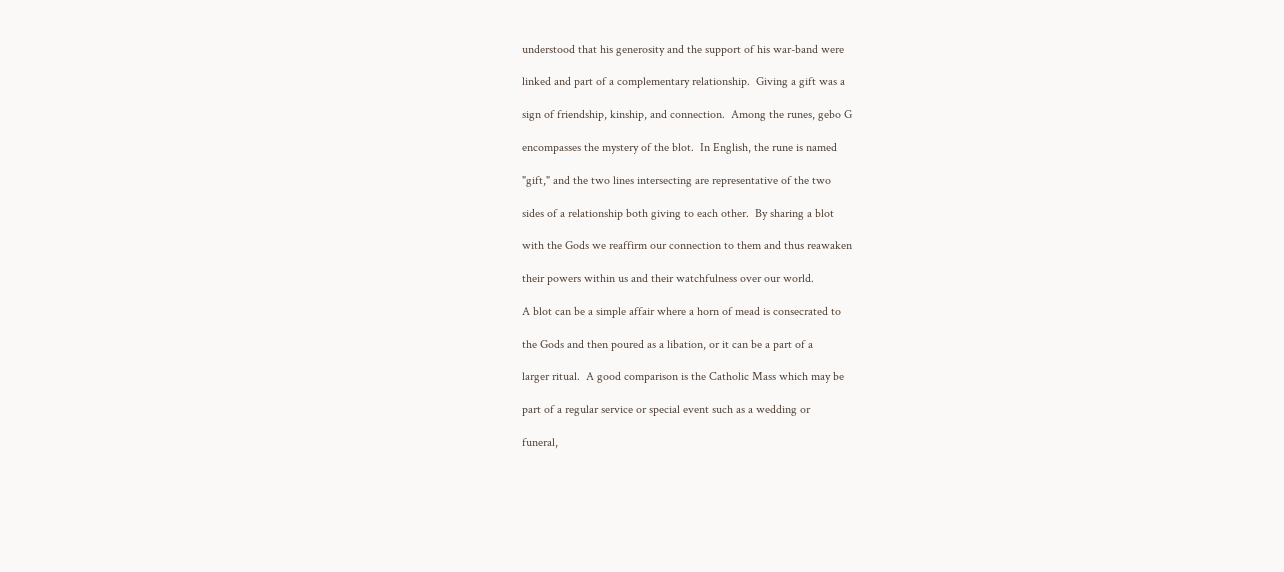understood that his generosity and the support of his war-band were

linked and part of a complementary relationship.  Giving a gift was a

sign of friendship, kinship, and connection.  Among the runes, gebo G

encompasses the mystery of the blot.  In English, the rune is named

"gift," and the two lines intersecting are representative of the two

sides of a relationship both giving to each other.  By sharing a blot

with the Gods we reaffirm our connection to them and thus reawaken

their powers within us and their watchfulness over our world.

A blot can be a simple affair where a horn of mead is consecrated to

the Gods and then poured as a libation, or it can be a part of a

larger ritual.  A good comparison is the Catholic Mass which may be

part of a regular service or special event such as a wedding or

funeral,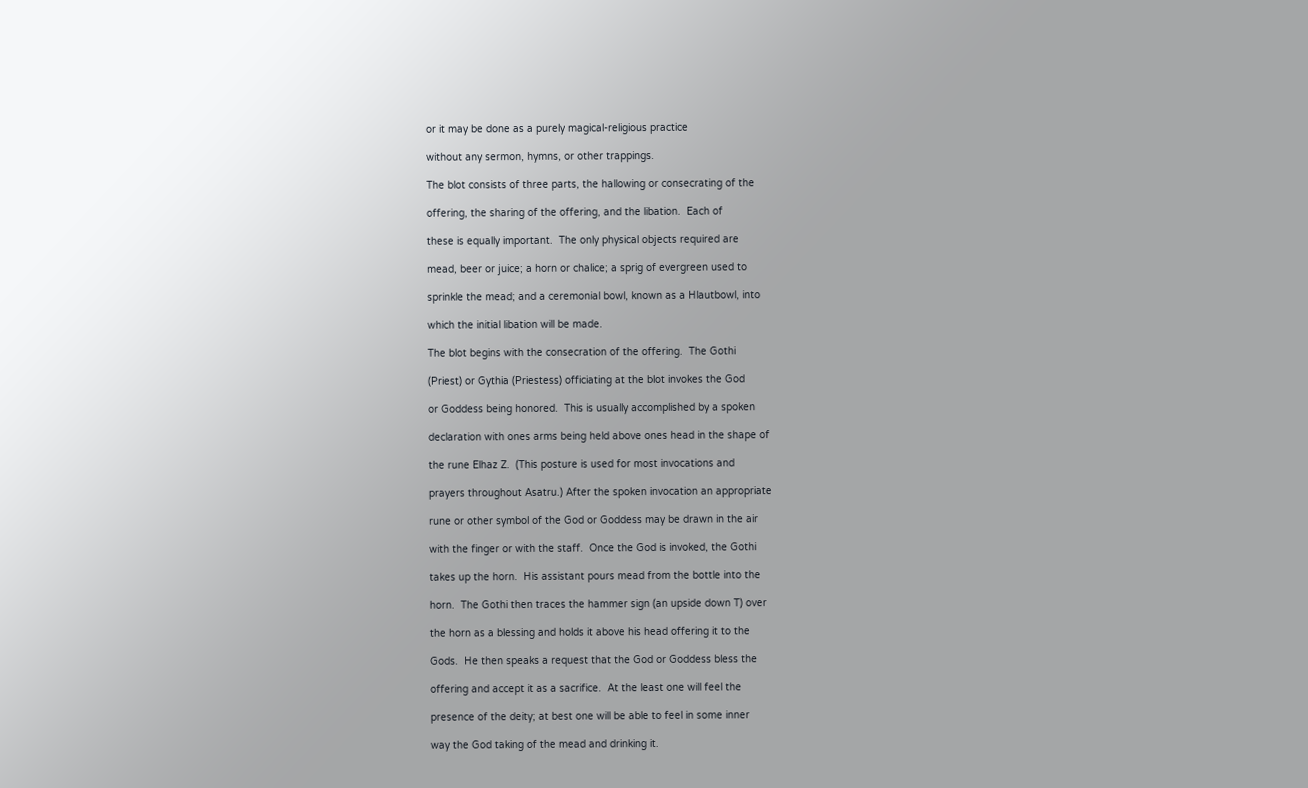or it may be done as a purely magical-religious practice

without any sermon, hymns, or other trappings.

The blot consists of three parts, the hallowing or consecrating of the

offering, the sharing of the offering, and the libation.  Each of

these is equally important.  The only physical objects required are

mead, beer or juice; a horn or chalice; a sprig of evergreen used to

sprinkle the mead; and a ceremonial bowl, known as a Hlautbowl, into

which the initial libation will be made.

The blot begins with the consecration of the offering.  The Gothi

(Priest) or Gythia (Priestess) officiating at the blot invokes the God

or Goddess being honored.  This is usually accomplished by a spoken

declaration with ones arms being held above ones head in the shape of

the rune Elhaz Z.  (This posture is used for most invocations and

prayers throughout Asatru.) After the spoken invocation an appropriate

rune or other symbol of the God or Goddess may be drawn in the air

with the finger or with the staff.  Once the God is invoked, the Gothi

takes up the horn.  His assistant pours mead from the bottle into the

horn.  The Gothi then traces the hammer sign (an upside down T) over

the horn as a blessing and holds it above his head offering it to the

Gods.  He then speaks a request that the God or Goddess bless the

offering and accept it as a sacrifice.  At the least one will feel the

presence of the deity; at best one will be able to feel in some inner

way the God taking of the mead and drinking it.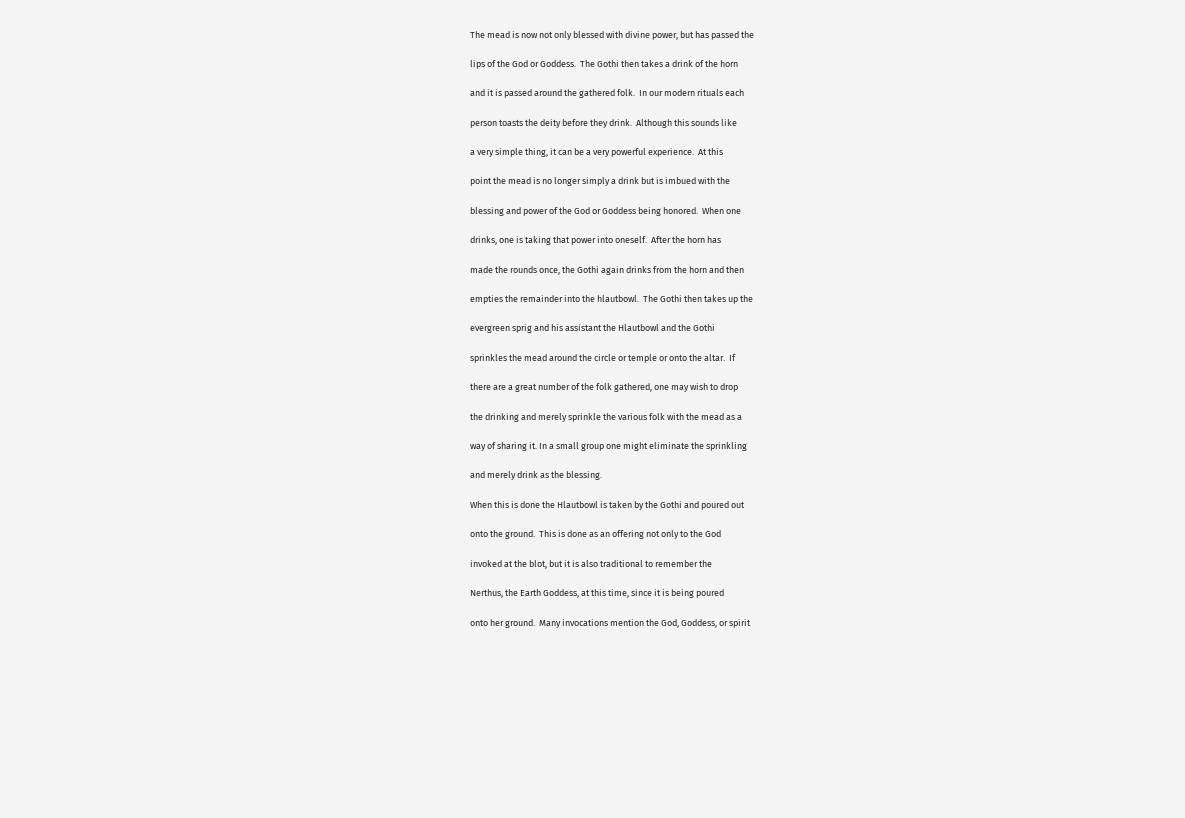The mead is now not only blessed with divine power, but has passed the

lips of the God or Goddess.  The Gothi then takes a drink of the horn

and it is passed around the gathered folk.  In our modern rituals each

person toasts the deity before they drink.  Although this sounds like

a very simple thing, it can be a very powerful experience.  At this

point the mead is no longer simply a drink but is imbued with the

blessing and power of the God or Goddess being honored.  When one

drinks, one is taking that power into oneself.  After the horn has

made the rounds once, the Gothi again drinks from the horn and then

empties the remainder into the hlautbowl.  The Gothi then takes up the

evergreen sprig and his assistant the Hlautbowl and the Gothi

sprinkles the mead around the circle or temple or onto the altar.  If

there are a great number of the folk gathered, one may wish to drop

the drinking and merely sprinkle the various folk with the mead as a

way of sharing it. In a small group one might eliminate the sprinkling

and merely drink as the blessing.

When this is done the Hlautbowl is taken by the Gothi and poured out

onto the ground.  This is done as an offering not only to the God

invoked at the blot, but it is also traditional to remember the

Nerthus, the Earth Goddess, at this time, since it is being poured

onto her ground.  Many invocations mention the God, Goddess, or spirit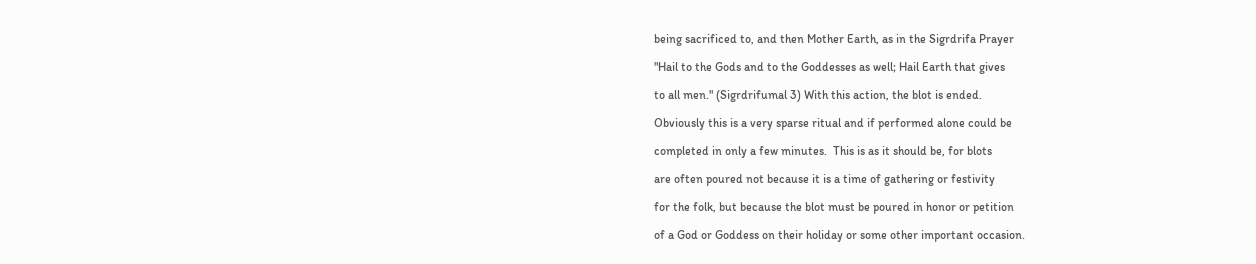being sacrificed to, and then Mother Earth, as in the Sigrdrifa Prayer

"Hail to the Gods and to the Goddesses as well; Hail Earth that gives

to all men." (Sigrdrifumal 3) With this action, the blot is ended.

Obviously this is a very sparse ritual and if performed alone could be

completed in only a few minutes.  This is as it should be, for blots

are often poured not because it is a time of gathering or festivity

for the folk, but because the blot must be poured in honor or petition

of a God or Goddess on their holiday or some other important occasion.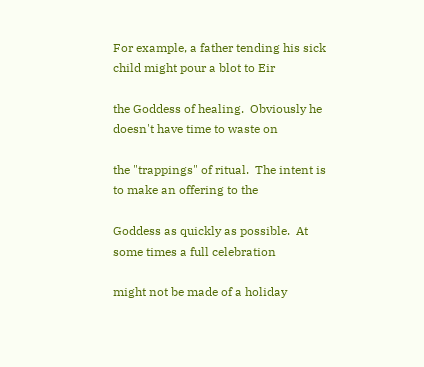For example, a father tending his sick child might pour a blot to Eir

the Goddess of healing.  Obviously he doesn't have time to waste on

the "trappings" of ritual.  The intent is to make an offering to the

Goddess as quickly as possible.  At some times a full celebration

might not be made of a holiday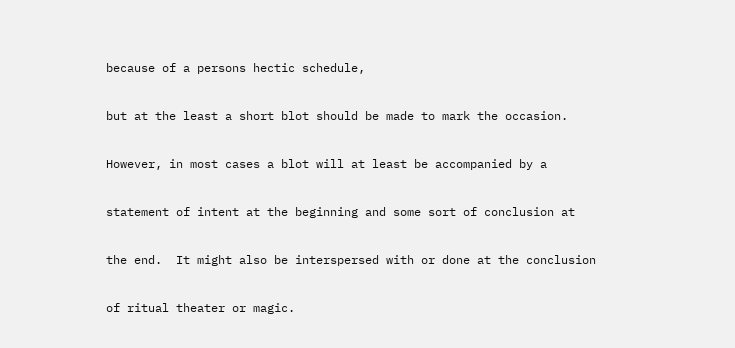because of a persons hectic schedule,

but at the least a short blot should be made to mark the occasion.

However, in most cases a blot will at least be accompanied by a

statement of intent at the beginning and some sort of conclusion at

the end.  It might also be interspersed with or done at the conclusion

of ritual theater or magic.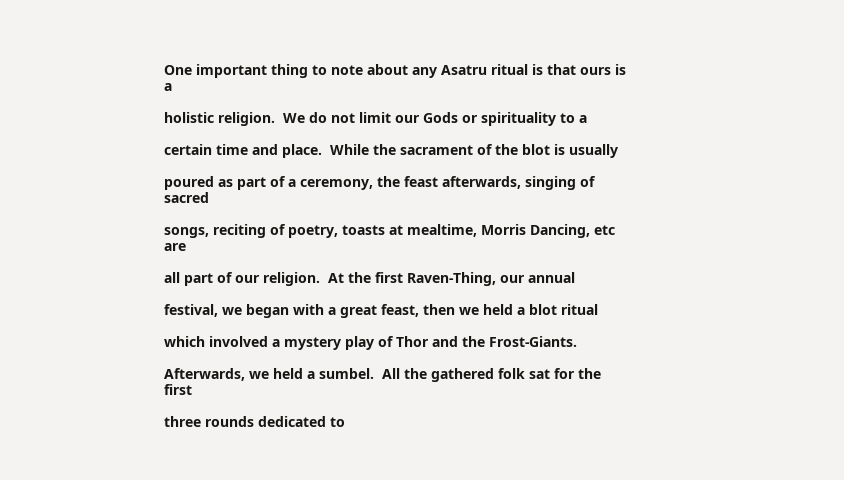One important thing to note about any Asatru ritual is that ours is a

holistic religion.  We do not limit our Gods or spirituality to a

certain time and place.  While the sacrament of the blot is usually

poured as part of a ceremony, the feast afterwards, singing of sacred

songs, reciting of poetry, toasts at mealtime, Morris Dancing, etc are

all part of our religion.  At the first Raven-Thing, our annual

festival, we began with a great feast, then we held a blot ritual

which involved a mystery play of Thor and the Frost-Giants.

Afterwards, we held a sumbel.  All the gathered folk sat for the first

three rounds dedicated to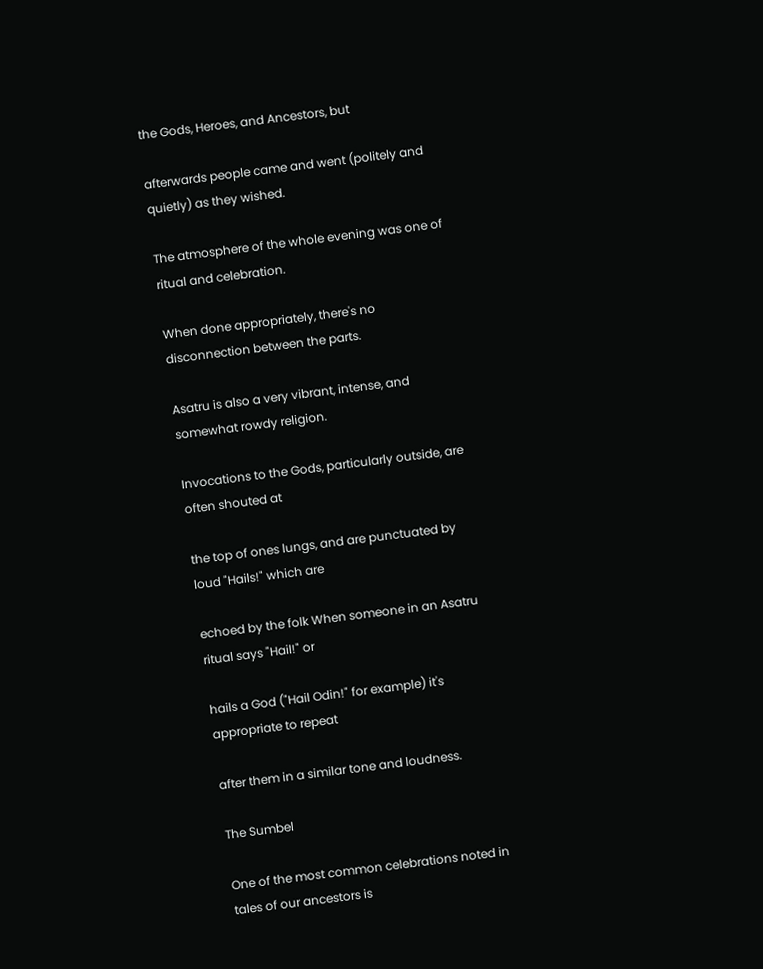the Gods, Heroes, and Ancestors, but

afterwards people came and went (politely and quietly) as they wished.

The atmosphere of the whole evening was one of ritual and celebration.

When done appropriately, there's no disconnection between the parts.

Asatru is also a very vibrant, intense, and somewhat rowdy religion.

Invocations to the Gods, particularly outside, are often shouted at

the top of ones lungs, and are punctuated by loud "Hails!" which are

echoed by the folk When someone in an Asatru ritual says "Hail!" or

hails a God ("Hail Odin!" for example) it's appropriate to repeat

after them in a similar tone and loudness.

The Sumbel

One of the most common celebrations noted in tales of our ancestors is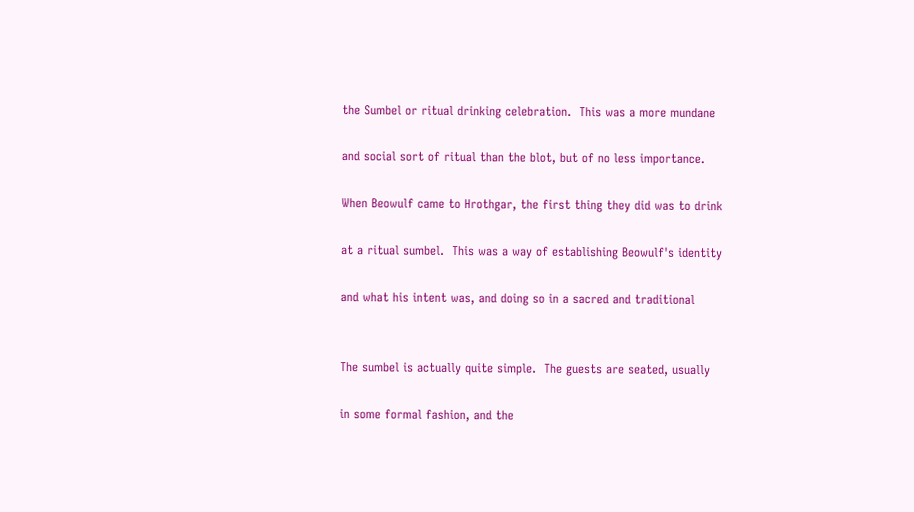the Sumbel or ritual drinking celebration.  This was a more mundane

and social sort of ritual than the blot, but of no less importance.

When Beowulf came to Hrothgar, the first thing they did was to drink

at a ritual sumbel.  This was a way of establishing Beowulf's identity

and what his intent was, and doing so in a sacred and traditional


The sumbel is actually quite simple.  The guests are seated, usually

in some formal fashion, and the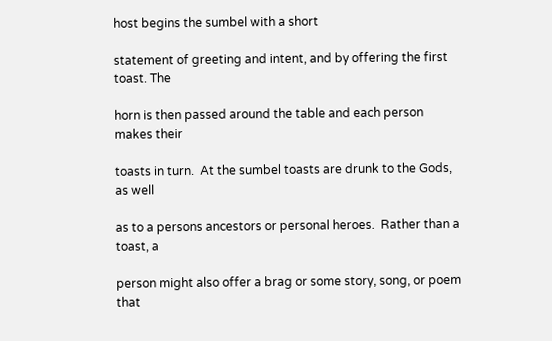host begins the sumbel with a short

statement of greeting and intent, and by offering the first toast. The

horn is then passed around the table and each person makes their

toasts in turn.  At the sumbel toasts are drunk to the Gods, as well

as to a persons ancestors or personal heroes.  Rather than a toast, a

person might also offer a brag or some story, song, or poem that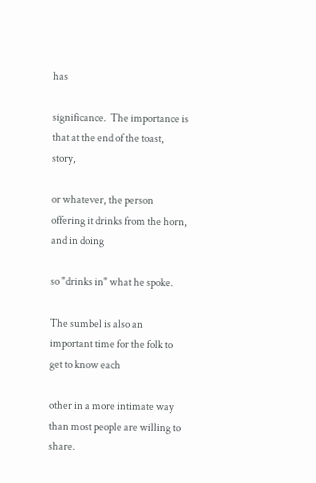has

significance.  The importance is that at the end of the toast, story,

or whatever, the person offering it drinks from the horn, and in doing

so "drinks in" what he spoke.

The sumbel is also an important time for the folk to get to know each

other in a more intimate way than most people are willing to share.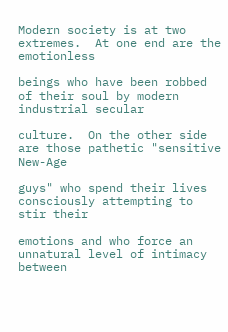Modern society is at two extremes.  At one end are the emotionless

beings who have been robbed of their soul by modern industrial secular

culture.  On the other side are those pathetic "sensitive New-Age

guys" who spend their lives consciously attempting to stir their

emotions and who force an unnatural level of intimacy between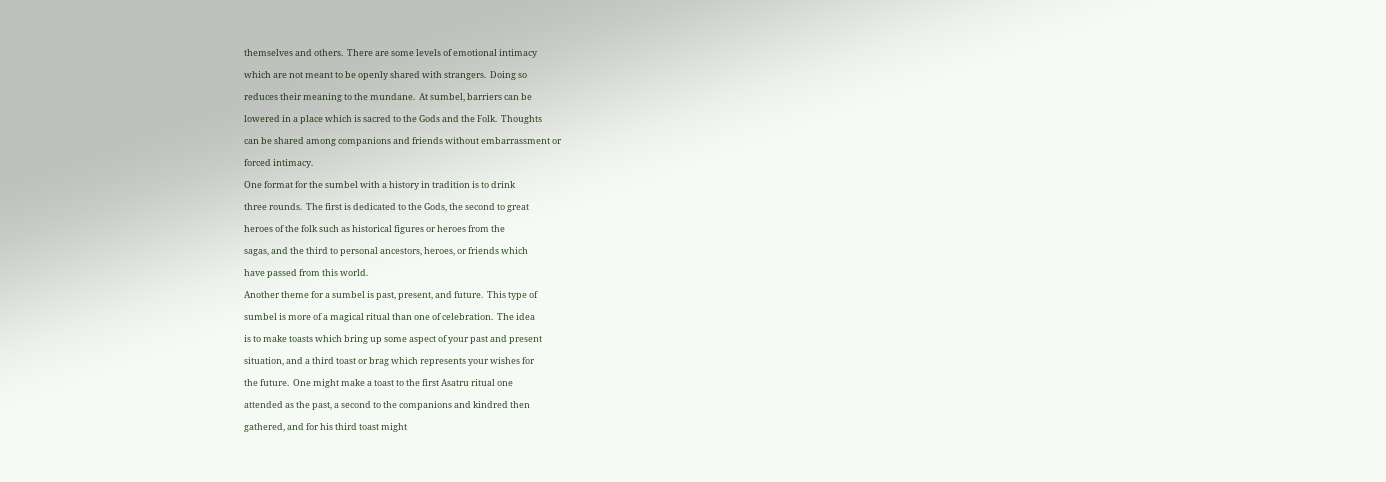themselves and others.  There are some levels of emotional intimacy

which are not meant to be openly shared with strangers.  Doing so

reduces their meaning to the mundane.  At sumbel, barriers can be

lowered in a place which is sacred to the Gods and the Folk.  Thoughts

can be shared among companions and friends without embarrassment or

forced intimacy.

One format for the sumbel with a history in tradition is to drink

three rounds.  The first is dedicated to the Gods, the second to great

heroes of the folk such as historical figures or heroes from the

sagas, and the third to personal ancestors, heroes, or friends which

have passed from this world.

Another theme for a sumbel is past, present, and future.  This type of

sumbel is more of a magical ritual than one of celebration.  The idea

is to make toasts which bring up some aspect of your past and present

situation, and a third toast or brag which represents your wishes for

the future.  One might make a toast to the first Asatru ritual one

attended as the past, a second to the companions and kindred then

gathered, and for his third toast might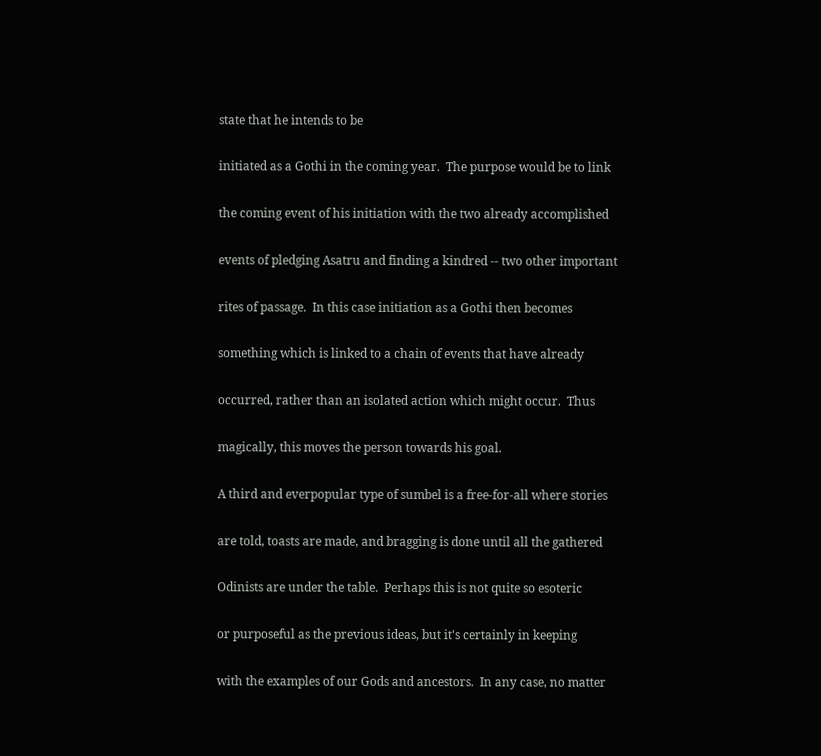state that he intends to be

initiated as a Gothi in the coming year.  The purpose would be to link

the coming event of his initiation with the two already accomplished

events of pledging Asatru and finding a kindred -- two other important

rites of passage.  In this case initiation as a Gothi then becomes

something which is linked to a chain of events that have already

occurred, rather than an isolated action which might occur.  Thus

magically, this moves the person towards his goal.

A third and everpopular type of sumbel is a free-for-all where stories

are told, toasts are made, and bragging is done until all the gathered

Odinists are under the table.  Perhaps this is not quite so esoteric

or purposeful as the previous ideas, but it's certainly in keeping

with the examples of our Gods and ancestors.  In any case, no matter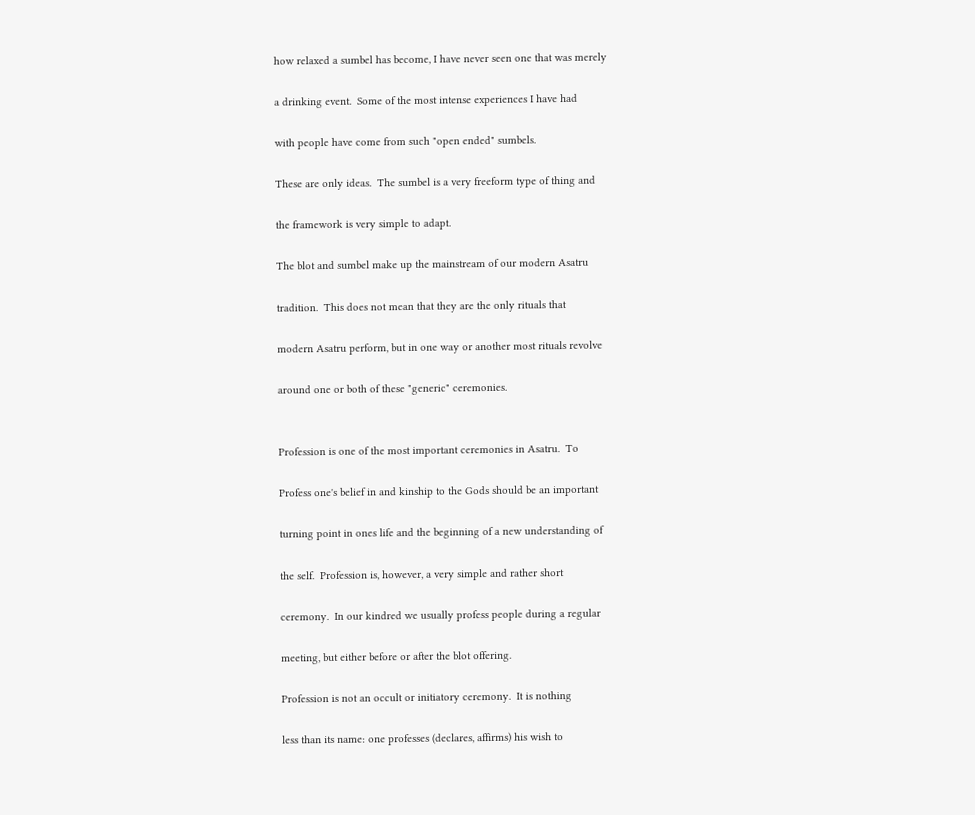how relaxed a sumbel has become, I have never seen one that was merely

a drinking event.  Some of the most intense experiences I have had

with people have come from such "open ended" sumbels.

These are only ideas.  The sumbel is a very freeform type of thing and

the framework is very simple to adapt.

The blot and sumbel make up the mainstream of our modern Asatru

tradition.  This does not mean that they are the only rituals that

modern Asatru perform, but in one way or another most rituals revolve

around one or both of these "generic" ceremonies.


Profession is one of the most important ceremonies in Asatru.  To

Profess one's belief in and kinship to the Gods should be an important

turning point in ones life and the beginning of a new understanding of

the self.  Profession is, however, a very simple and rather short

ceremony.  In our kindred we usually profess people during a regular

meeting, but either before or after the blot offering.

Profession is not an occult or initiatory ceremony.  It is nothing

less than its name: one professes (declares, affirms) his wish to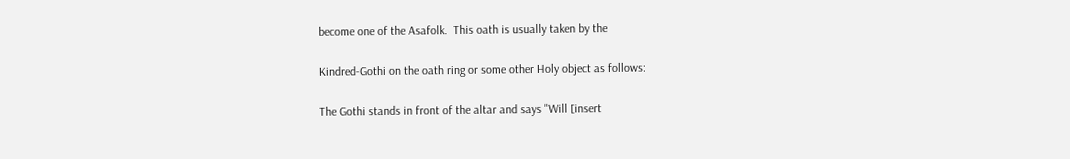become one of the Asafolk.  This oath is usually taken by the

Kindred-Gothi on the oath ring or some other Holy object as follows:

The Gothi stands in front of the altar and says "Will [insert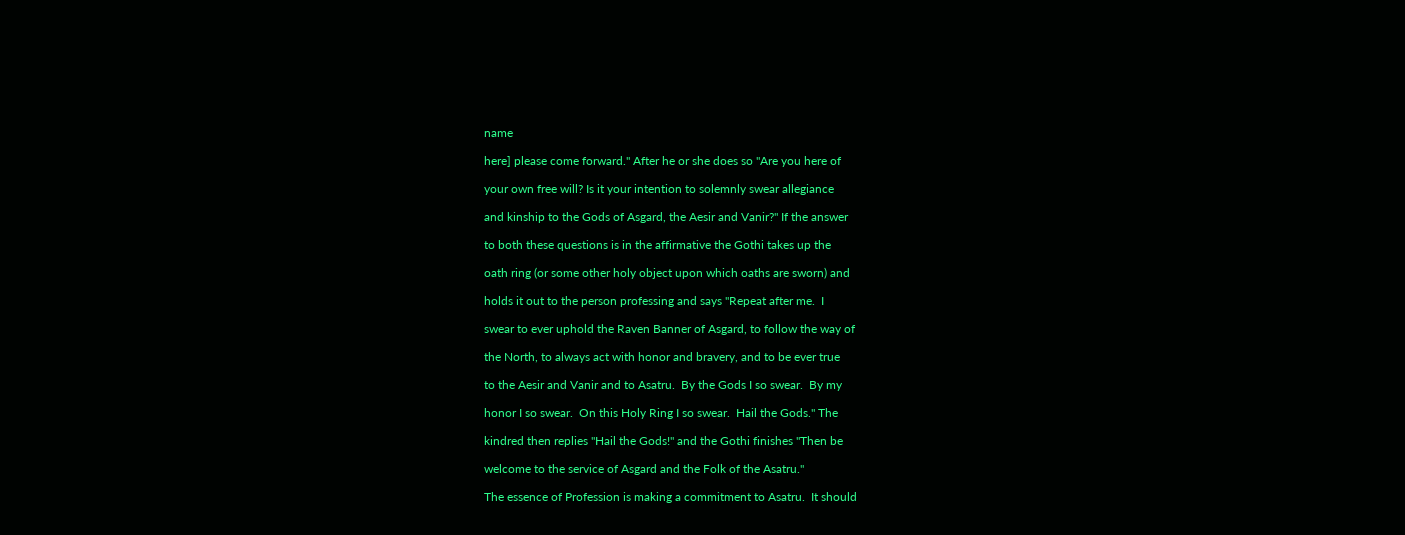name

here] please come forward." After he or she does so "Are you here of

your own free will? Is it your intention to solemnly swear allegiance

and kinship to the Gods of Asgard, the Aesir and Vanir?" If the answer

to both these questions is in the affirmative the Gothi takes up the

oath ring (or some other holy object upon which oaths are sworn) and

holds it out to the person professing and says "Repeat after me.  I

swear to ever uphold the Raven Banner of Asgard, to follow the way of

the North, to always act with honor and bravery, and to be ever true

to the Aesir and Vanir and to Asatru.  By the Gods I so swear.  By my

honor I so swear.  On this Holy Ring I so swear.  Hail the Gods." The

kindred then replies "Hail the Gods!" and the Gothi finishes "Then be

welcome to the service of Asgard and the Folk of the Asatru."

The essence of Profession is making a commitment to Asatru.  It should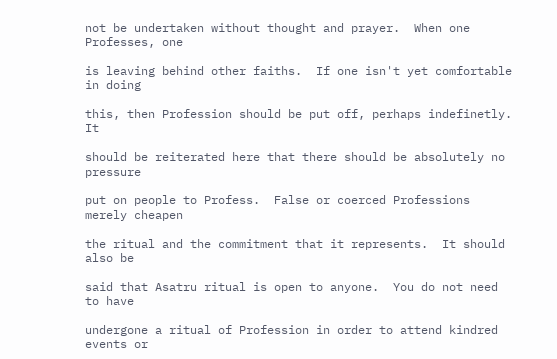not be undertaken without thought and prayer.  When one Professes, one

is leaving behind other faiths.  If one isn't yet comfortable in doing

this, then Profession should be put off, perhaps indefinetly.  It

should be reiterated here that there should be absolutely no pressure

put on people to Profess.  False or coerced Professions merely cheapen

the ritual and the commitment that it represents.  It should also be

said that Asatru ritual is open to anyone.  You do not need to have

undergone a ritual of Profession in order to attend kindred events or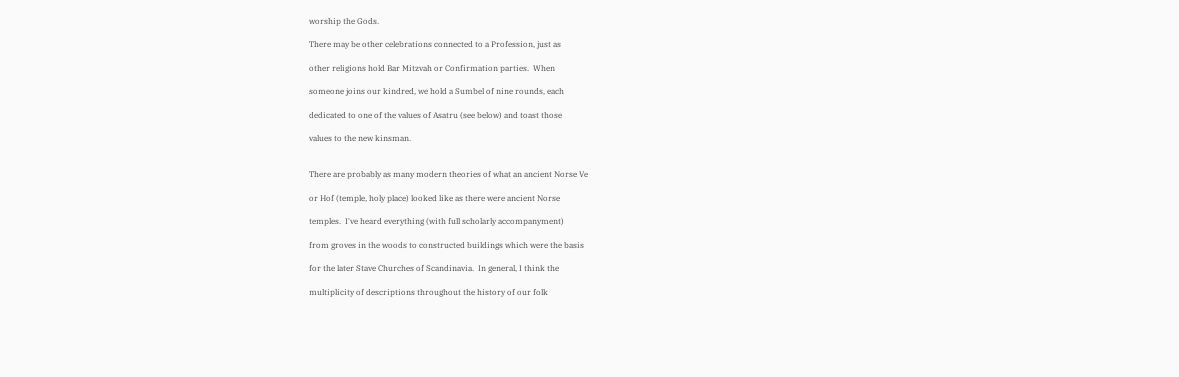worship the Gods.

There may be other celebrations connected to a Profession, just as

other religions hold Bar Mitzvah or Confirmation parties.  When

someone joins our kindred, we hold a Sumbel of nine rounds, each

dedicated to one of the values of Asatru (see below) and toast those

values to the new kinsman.


There are probably as many modern theories of what an ancient Norse Ve

or Hof (temple, holy place) looked like as there were ancient Norse

temples.  I've heard everything (with full scholarly accompanyment)

from groves in the woods to constructed buildings which were the basis

for the later Stave Churches of Scandinavia.  In general, I think the

multiplicity of descriptions throughout the history of our folk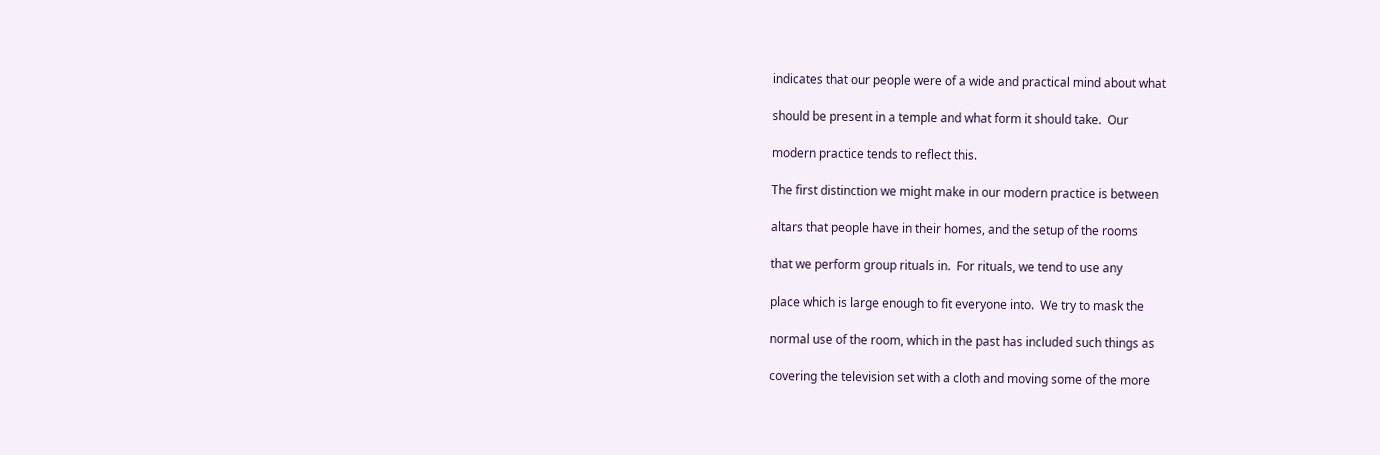indicates that our people were of a wide and practical mind about what

should be present in a temple and what form it should take.  Our

modern practice tends to reflect this.

The first distinction we might make in our modern practice is between

altars that people have in their homes, and the setup of the rooms

that we perform group rituals in.  For rituals, we tend to use any

place which is large enough to fit everyone into.  We try to mask the

normal use of the room, which in the past has included such things as

covering the television set with a cloth and moving some of the more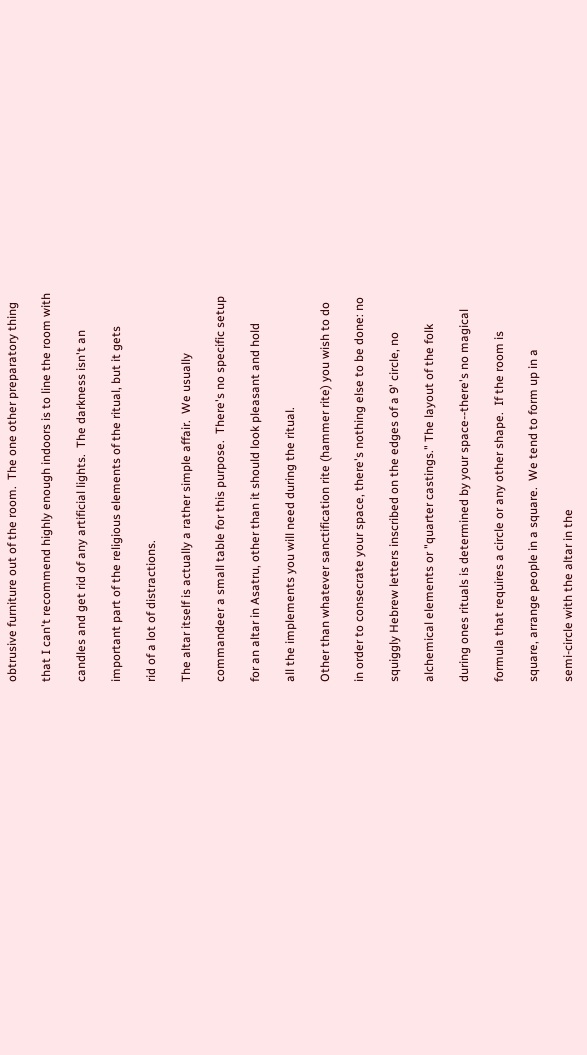obtrusive furniture out of the room.  The one other preparatory thing

that I can't recommend highly enough indoors is to line the room with

candles and get rid of any artificial lights.  The darkness isn't an

important part of the religious elements of the ritual, but it gets

rid of a lot of distractions.

The altar itself is actually a rather simple affair.  We usually

commandeer a small table for this purpose.  There's no specific setup

for an altar in Asatru, other than it should look pleasant and hold

all the implements you will need during the ritual.

Other than whatever sanctification rite (hammer rite) you wish to do

in order to consecrate your space, there's nothing else to be done: no

squiggly Hebrew letters inscribed on the edges of a 9' circle, no

alchemical elements or "quarter castings." The layout of the folk

during ones rituals is determined by your space--there's no magical

formula that requires a circle or any other shape.  If the room is

square, arrange people in a square.  We tend to form up in a

semi-circle with the altar in the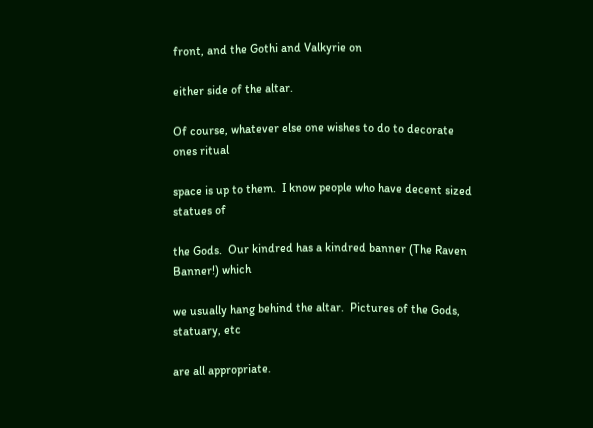front, and the Gothi and Valkyrie on

either side of the altar.

Of course, whatever else one wishes to do to decorate ones ritual

space is up to them.  I know people who have decent sized statues of

the Gods.  Our kindred has a kindred banner (The Raven Banner!) which

we usually hang behind the altar.  Pictures of the Gods, statuary, etc

are all appropriate.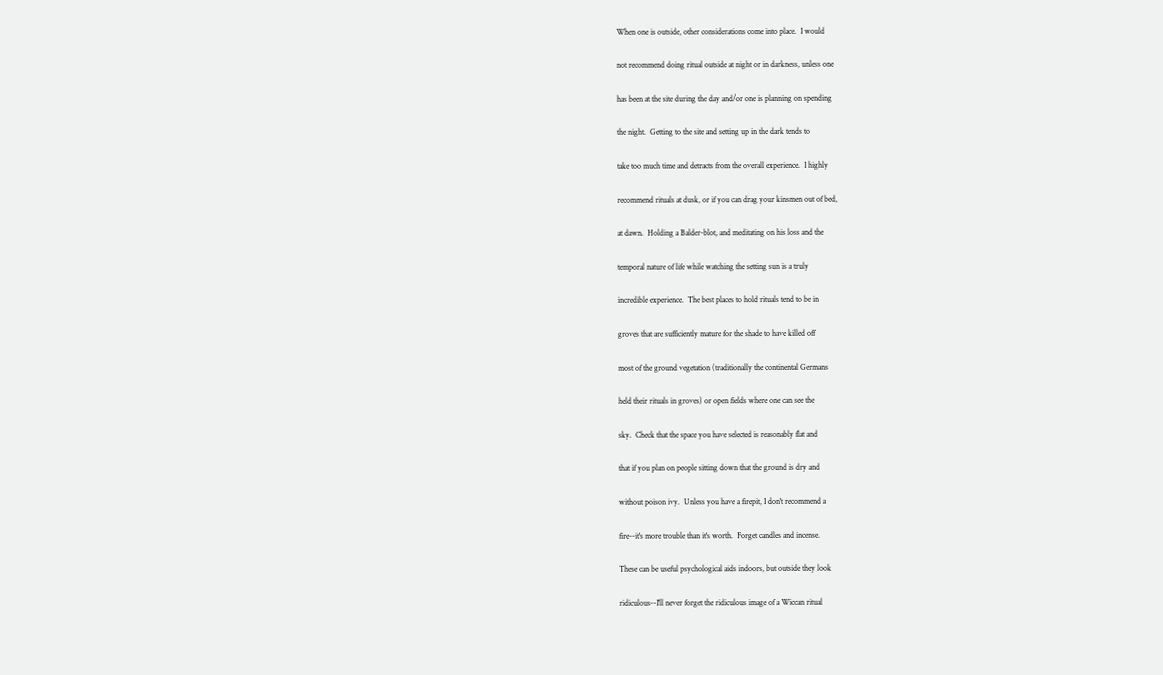When one is outside, other considerations come into place.  I would

not recommend doing ritual outside at night or in darkness, unless one

has been at the site during the day and/or one is planning on spending

the night.  Getting to the site and setting up in the dark tends to

take too much time and detracts from the overall experience.  I highly

recommend rituals at dusk, or if you can drag your kinsmen out of bed,

at dawn.  Holding a Balder-blot, and meditating on his loss and the

temporal nature of life while watching the setting sun is a truly

incredible experience.  The best places to hold rituals tend to be in

groves that are sufficiently mature for the shade to have killed off

most of the ground vegetation (traditionally the continental Germans

held their rituals in groves) or open fields where one can see the

sky.  Check that the space you have selected is reasonably flat and

that if you plan on people sitting down that the ground is dry and

without poison ivy.  Unless you have a firepit, I don't recommend a

fire--it's more trouble than it's worth.  Forget candles and incense.

These can be useful psychological aids indoors, but outside they look

ridiculous--I'll never forget the ridiculous image of a Wiccan ritual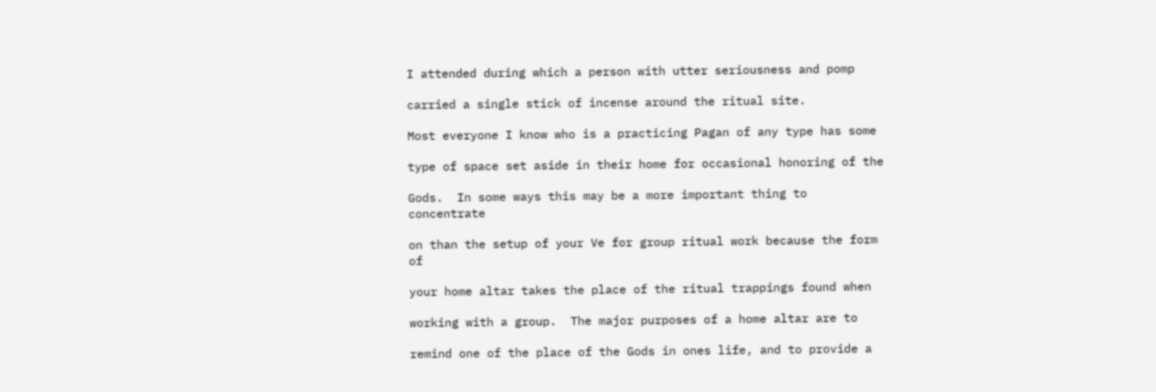I attended during which a person with utter seriousness and pomp

carried a single stick of incense around the ritual site.

Most everyone I know who is a practicing Pagan of any type has some

type of space set aside in their home for occasional honoring of the

Gods.  In some ways this may be a more important thing to concentrate

on than the setup of your Ve for group ritual work because the form of

your home altar takes the place of the ritual trappings found when

working with a group.  The major purposes of a home altar are to

remind one of the place of the Gods in ones life, and to provide a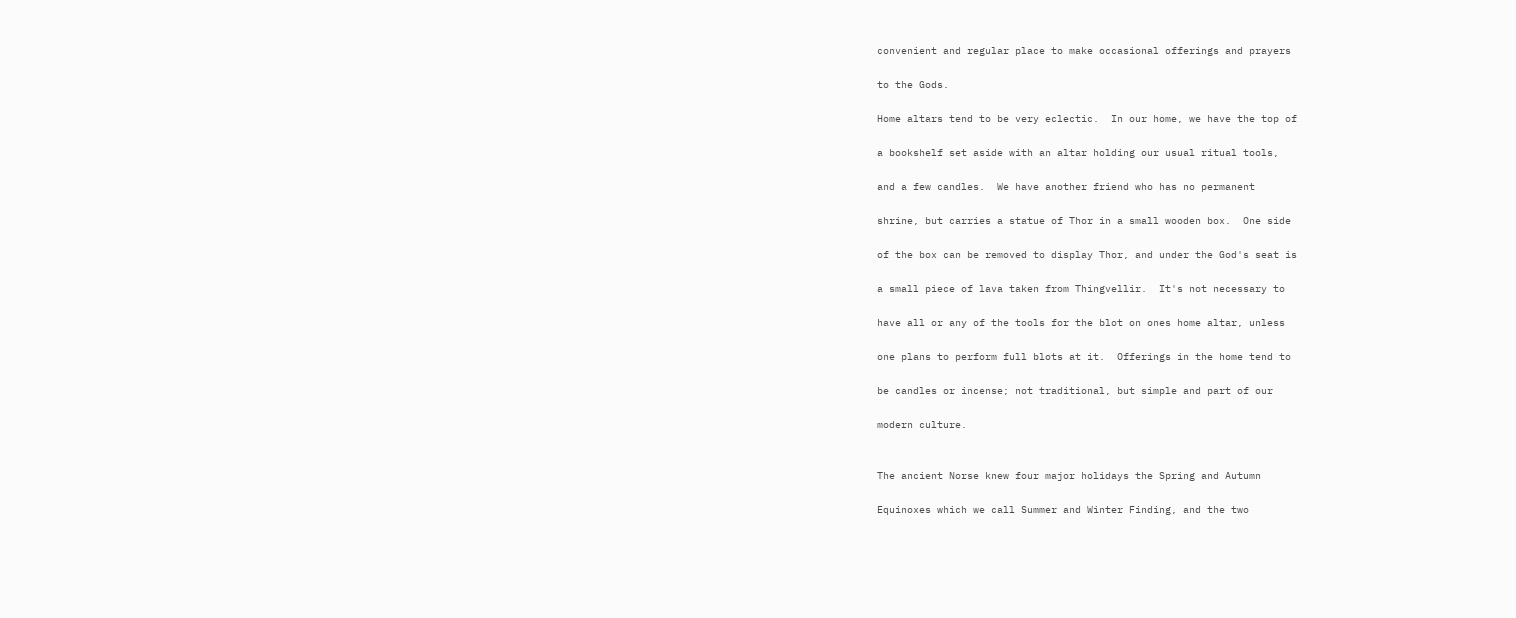convenient and regular place to make occasional offerings and prayers

to the Gods.

Home altars tend to be very eclectic.  In our home, we have the top of

a bookshelf set aside with an altar holding our usual ritual tools,

and a few candles.  We have another friend who has no permanent

shrine, but carries a statue of Thor in a small wooden box.  One side

of the box can be removed to display Thor, and under the God's seat is

a small piece of lava taken from Thingvellir.  It's not necessary to

have all or any of the tools for the blot on ones home altar, unless

one plans to perform full blots at it.  Offerings in the home tend to

be candles or incense; not traditional, but simple and part of our

modern culture.


The ancient Norse knew four major holidays the Spring and Autumn

Equinoxes which we call Summer and Winter Finding, and the two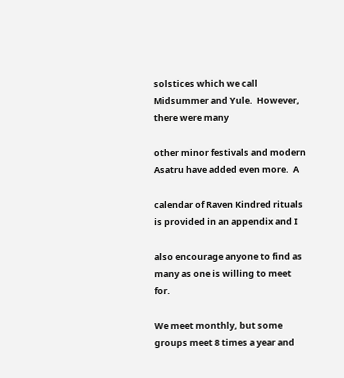solstices which we call Midsummer and Yule.  However, there were many

other minor festivals and modern Asatru have added even more.  A

calendar of Raven Kindred rituals is provided in an appendix and I

also encourage anyone to find as many as one is willing to meet for.

We meet monthly, but some groups meet 8 times a year and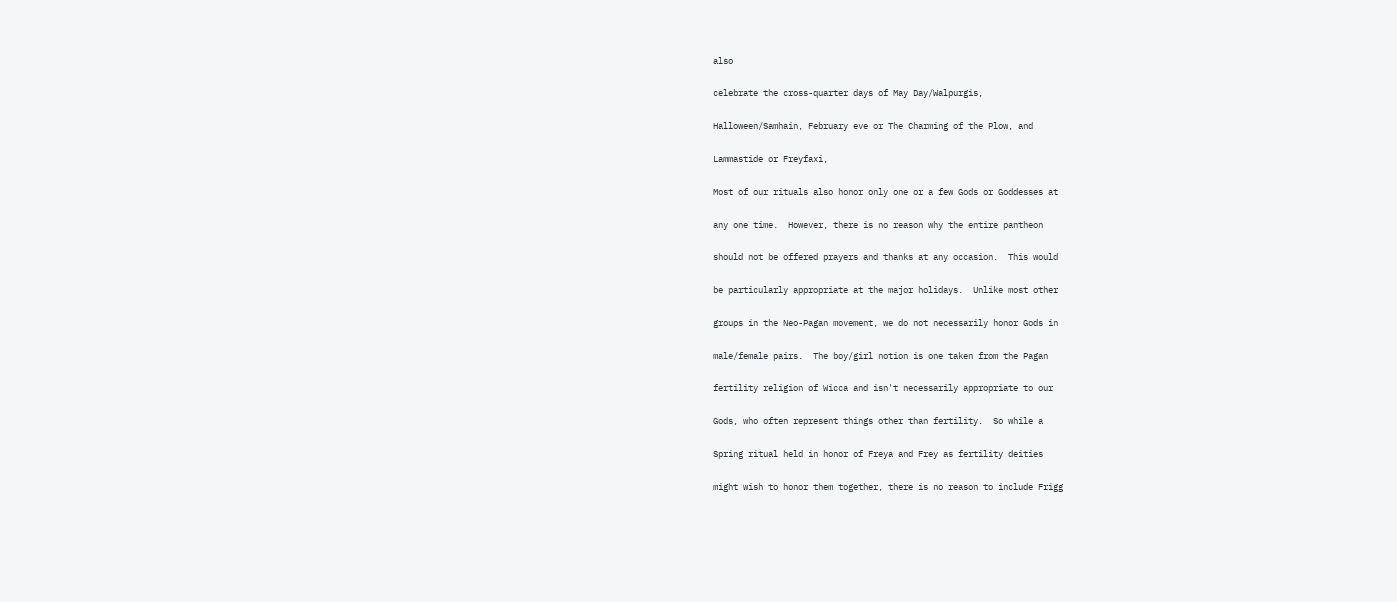also

celebrate the cross-quarter days of May Day/Walpurgis,

Halloween/Samhain, February eve or The Charming of the Plow, and

Lammastide or Freyfaxi,

Most of our rituals also honor only one or a few Gods or Goddesses at

any one time.  However, there is no reason why the entire pantheon

should not be offered prayers and thanks at any occasion.  This would

be particularly appropriate at the major holidays.  Unlike most other

groups in the Neo-Pagan movement, we do not necessarily honor Gods in

male/female pairs.  The boy/girl notion is one taken from the Pagan

fertility religion of Wicca and isn't necessarily appropriate to our

Gods, who often represent things other than fertility.  So while a

Spring ritual held in honor of Freya and Frey as fertility deities

might wish to honor them together, there is no reason to include Frigg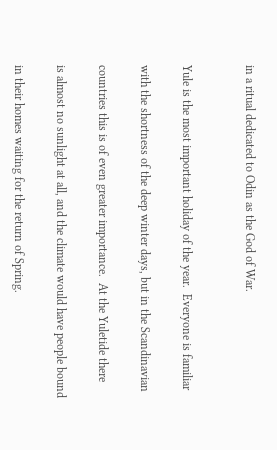in a ritual dedicated to Odin as the God of War.


Yule is the most important holiday of the year.  Everyone is familiar

with the shortness of the deep winter days, but in the Scandinavian

countries this is of even greater importance.  At the Yuletide there

is almost no sunlight at all, and the climate would have people bound

in their homes waiting for the return of Spring.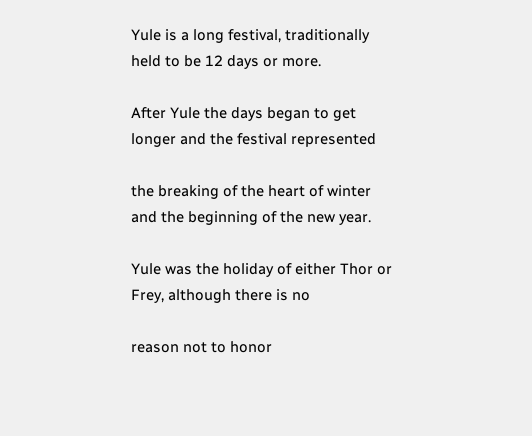Yule is a long festival, traditionally held to be 12 days or more.

After Yule the days began to get longer and the festival represented

the breaking of the heart of winter and the beginning of the new year.

Yule was the holiday of either Thor or Frey, although there is no

reason not to honor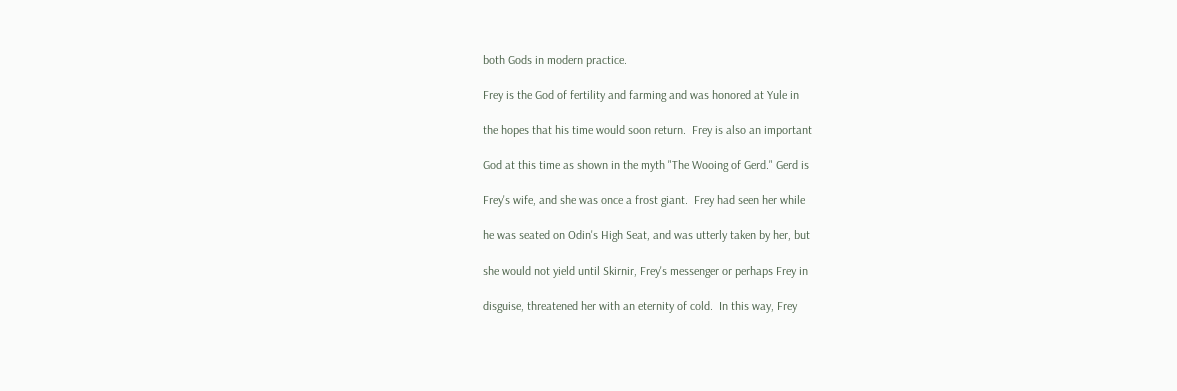both Gods in modern practice.

Frey is the God of fertility and farming and was honored at Yule in

the hopes that his time would soon return.  Frey is also an important

God at this time as shown in the myth "The Wooing of Gerd." Gerd is

Frey's wife, and she was once a frost giant.  Frey had seen her while

he was seated on Odin's High Seat, and was utterly taken by her, but

she would not yield until Skirnir, Frey's messenger or perhaps Frey in

disguise, threatened her with an eternity of cold.  In this way, Frey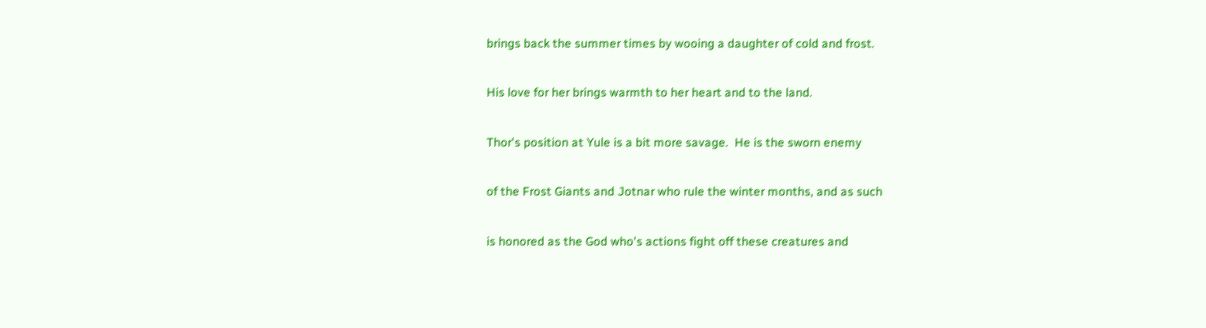brings back the summer times by wooing a daughter of cold and frost.

His love for her brings warmth to her heart and to the land.

Thor's position at Yule is a bit more savage.  He is the sworn enemy

of the Frost Giants and Jotnar who rule the winter months, and as such

is honored as the God who's actions fight off these creatures and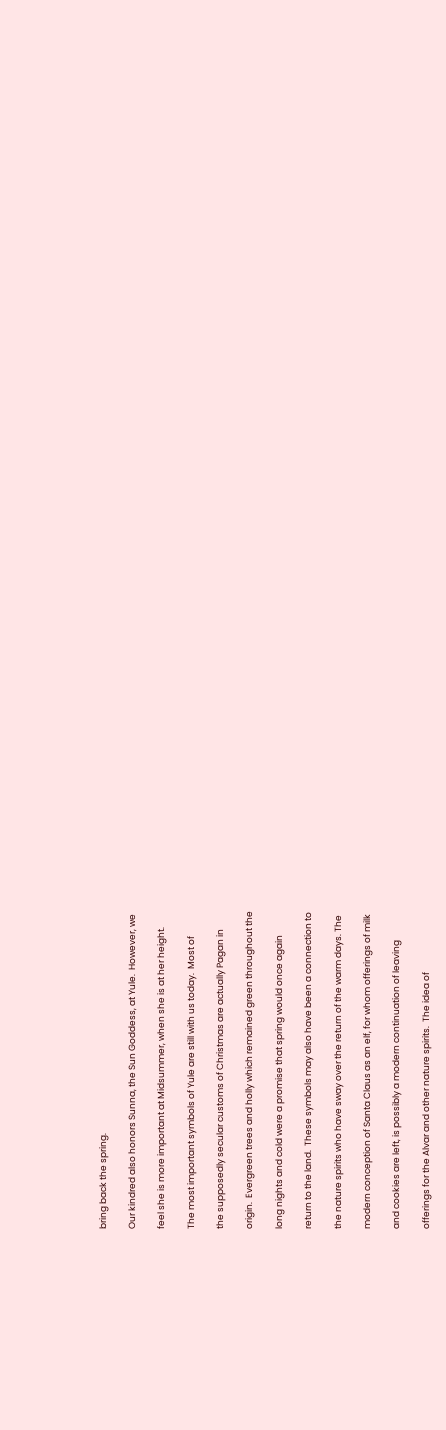bring back the spring.

Our kindred also honors Sunna, the Sun Goddess, at Yule.  However, we

feel she is more important at Midsummer, when she is at her height.

The most important symbols of Yule are still with us today.  Most of

the supposedly secular customs of Christmas are actually Pagan in

origin.  Evergreen trees and holly which remained green throughout the

long nights and cold were a promise that spring would once again

return to the land.  These symbols may also have been a connection to

the nature spirits who have sway over the return of the warm days. The

modern conception of Santa Claus as an elf, for whom offerings of milk

and cookies are left, is possibly a modern continuation of leaving

offerings for the Alvar and other nature spirits.  The idea of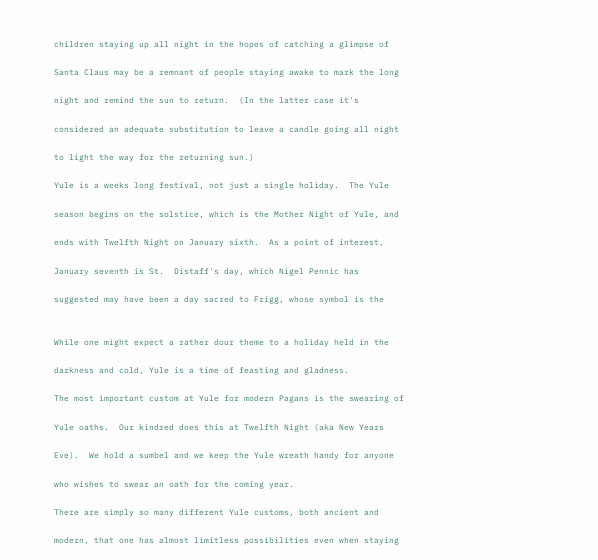children staying up all night in the hopes of catching a glimpse of

Santa Claus may be a remnant of people staying awake to mark the long

night and remind the sun to return.  (In the latter case it's

considered an adequate substitution to leave a candle going all night

to light the way for the returning sun.)

Yule is a weeks long festival, not just a single holiday.  The Yule

season begins on the solstice, which is the Mother Night of Yule, and

ends with Twelfth Night on January sixth.  As a point of interest,

January seventh is St.  Distaff's day, which Nigel Pennic has

suggested may have been a day sacred to Frigg, whose symbol is the


While one might expect a rather dour theme to a holiday held in the

darkness and cold, Yule is a time of feasting and gladness.

The most important custom at Yule for modern Pagans is the swearing of

Yule oaths.  Our kindred does this at Twelfth Night (aka New Years

Eve).  We hold a sumbel and we keep the Yule wreath handy for anyone

who wishes to swear an oath for the coming year.

There are simply so many different Yule customs, both ancient and

modern, that one has almost limitless possibilities even when staying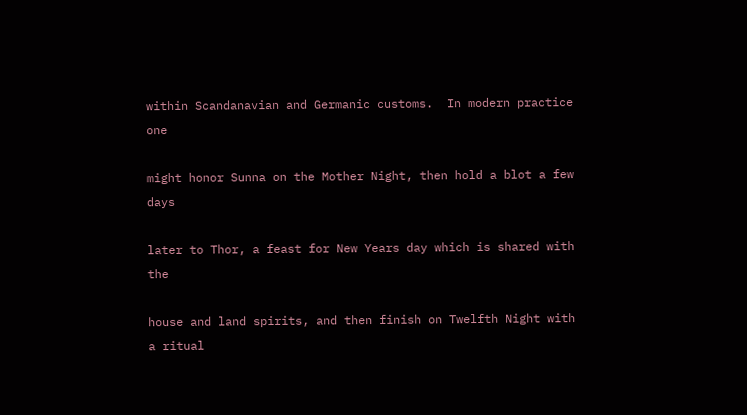within Scandanavian and Germanic customs.  In modern practice one

might honor Sunna on the Mother Night, then hold a blot a few days

later to Thor, a feast for New Years day which is shared with the

house and land spirits, and then finish on Twelfth Night with a ritual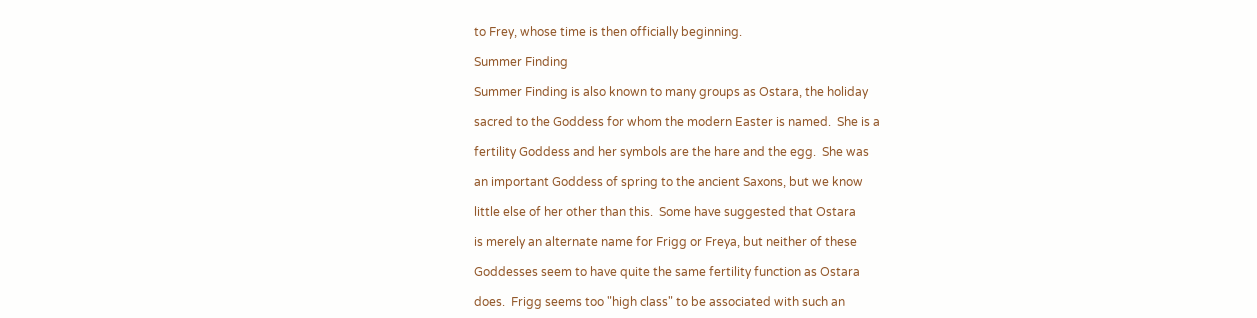to Frey, whose time is then officially beginning.

Summer Finding

Summer Finding is also known to many groups as Ostara, the holiday

sacred to the Goddess for whom the modern Easter is named.  She is a

fertility Goddess and her symbols are the hare and the egg.  She was

an important Goddess of spring to the ancient Saxons, but we know

little else of her other than this.  Some have suggested that Ostara

is merely an alternate name for Frigg or Freya, but neither of these

Goddesses seem to have quite the same fertility function as Ostara

does.  Frigg seems too "high class" to be associated with such an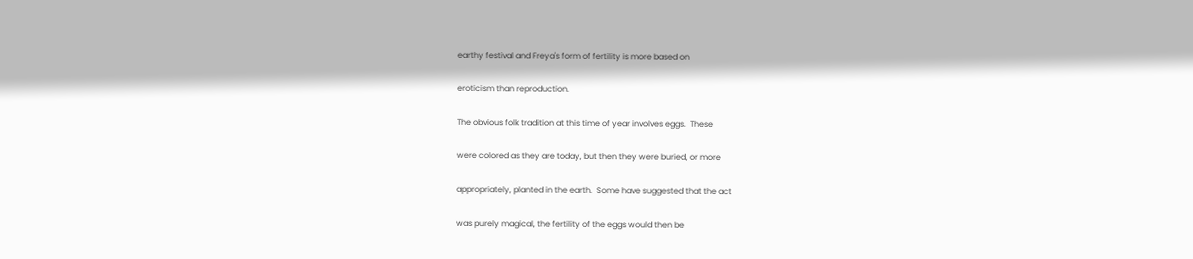earthy festival and Freya's form of fertility is more based on

eroticism than reproduction.

The obvious folk tradition at this time of year involves eggs.  These

were colored as they are today, but then they were buried, or more

appropriately, planted in the earth.  Some have suggested that the act

was purely magical, the fertility of the eggs would then be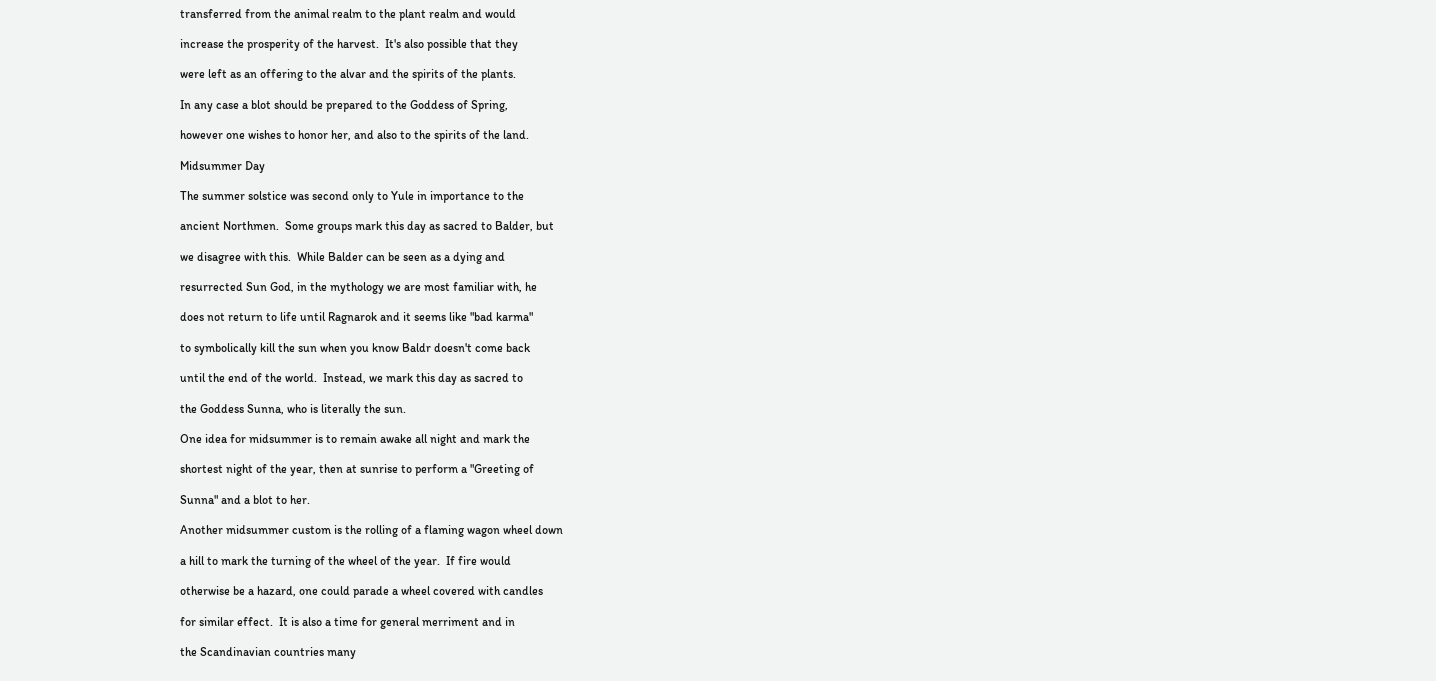transferred from the animal realm to the plant realm and would

increase the prosperity of the harvest.  It's also possible that they

were left as an offering to the alvar and the spirits of the plants.

In any case a blot should be prepared to the Goddess of Spring,

however one wishes to honor her, and also to the spirits of the land.

Midsummer Day

The summer solstice was second only to Yule in importance to the

ancient Northmen.  Some groups mark this day as sacred to Balder, but

we disagree with this.  While Balder can be seen as a dying and

resurrected Sun God, in the mythology we are most familiar with, he

does not return to life until Ragnarok and it seems like "bad karma"

to symbolically kill the sun when you know Baldr doesn't come back

until the end of the world.  Instead, we mark this day as sacred to

the Goddess Sunna, who is literally the sun.

One idea for midsummer is to remain awake all night and mark the

shortest night of the year, then at sunrise to perform a "Greeting of

Sunna" and a blot to her.

Another midsummer custom is the rolling of a flaming wagon wheel down

a hill to mark the turning of the wheel of the year.  If fire would

otherwise be a hazard, one could parade a wheel covered with candles

for similar effect.  It is also a time for general merriment and in

the Scandinavian countries many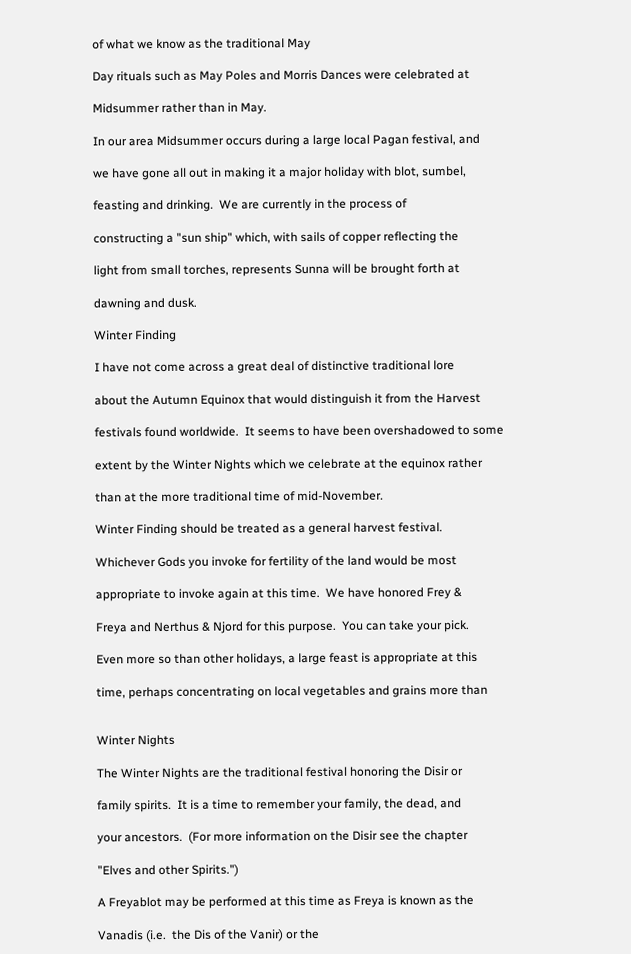of what we know as the traditional May

Day rituals such as May Poles and Morris Dances were celebrated at

Midsummer rather than in May.

In our area Midsummer occurs during a large local Pagan festival, and

we have gone all out in making it a major holiday with blot, sumbel,

feasting and drinking.  We are currently in the process of

constructing a "sun ship" which, with sails of copper reflecting the

light from small torches, represents Sunna will be brought forth at

dawning and dusk.

Winter Finding

I have not come across a great deal of distinctive traditional lore

about the Autumn Equinox that would distinguish it from the Harvest

festivals found worldwide.  It seems to have been overshadowed to some

extent by the Winter Nights which we celebrate at the equinox rather

than at the more traditional time of mid-November.

Winter Finding should be treated as a general harvest festival.

Whichever Gods you invoke for fertility of the land would be most

appropriate to invoke again at this time.  We have honored Frey &

Freya and Nerthus & Njord for this purpose.  You can take your pick.

Even more so than other holidays, a large feast is appropriate at this

time, perhaps concentrating on local vegetables and grains more than


Winter Nights

The Winter Nights are the traditional festival honoring the Disir or

family spirits.  It is a time to remember your family, the dead, and

your ancestors.  (For more information on the Disir see the chapter

"Elves and other Spirits.")

A Freyablot may be performed at this time as Freya is known as the

Vanadis (i.e.  the Dis of the Vanir) or the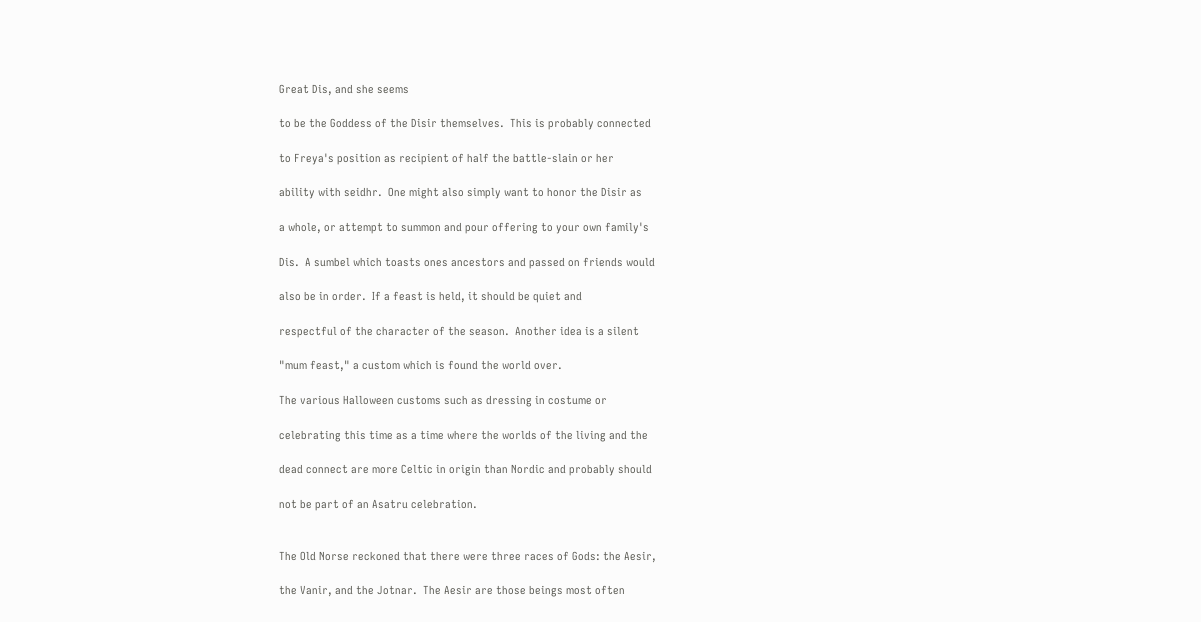Great Dis, and she seems

to be the Goddess of the Disir themselves.  This is probably connected

to Freya's position as recipient of half the battle-slain or her

ability with seidhr.  One might also simply want to honor the Disir as

a whole, or attempt to summon and pour offering to your own family's

Dis.  A sumbel which toasts ones ancestors and passed on friends would

also be in order.  If a feast is held, it should be quiet and

respectful of the character of the season.  Another idea is a silent

"mum feast," a custom which is found the world over.

The various Halloween customs such as dressing in costume or

celebrating this time as a time where the worlds of the living and the

dead connect are more Celtic in origin than Nordic and probably should

not be part of an Asatru celebration.


The Old Norse reckoned that there were three races of Gods: the Aesir,

the Vanir, and the Jotnar.  The Aesir are those beings most often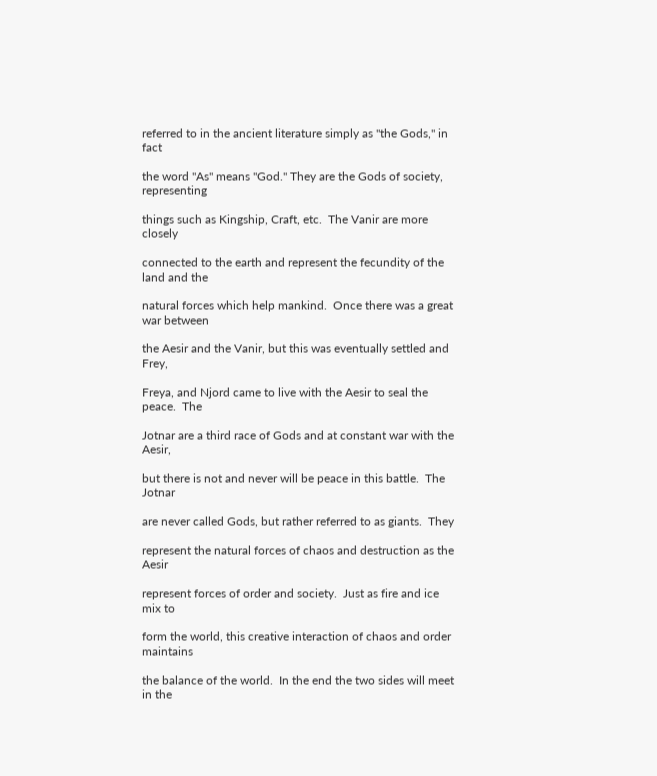referred to in the ancient literature simply as "the Gods," in fact

the word "As" means "God." They are the Gods of society, representing

things such as Kingship, Craft, etc.  The Vanir are more closely

connected to the earth and represent the fecundity of the land and the

natural forces which help mankind.  Once there was a great war between

the Aesir and the Vanir, but this was eventually settled and Frey,

Freya, and Njord came to live with the Aesir to seal the peace.  The

Jotnar are a third race of Gods and at constant war with the Aesir,

but there is not and never will be peace in this battle.  The Jotnar

are never called Gods, but rather referred to as giants.  They

represent the natural forces of chaos and destruction as the Aesir

represent forces of order and society.  Just as fire and ice mix to

form the world, this creative interaction of chaos and order maintains

the balance of the world.  In the end the two sides will meet in the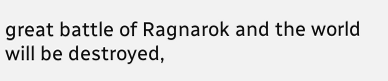great battle of Ragnarok and the world will be destroyed,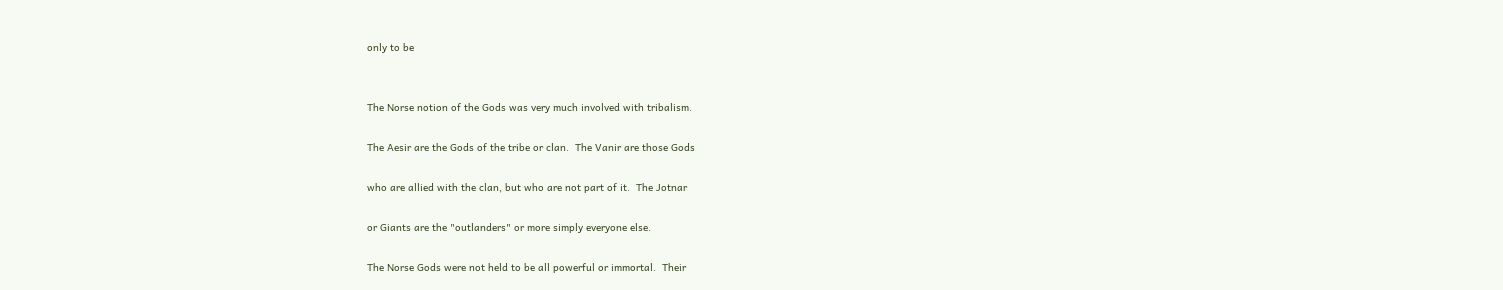only to be


The Norse notion of the Gods was very much involved with tribalism.

The Aesir are the Gods of the tribe or clan.  The Vanir are those Gods

who are allied with the clan, but who are not part of it.  The Jotnar

or Giants are the "outlanders" or more simply everyone else.

The Norse Gods were not held to be all powerful or immortal.  Their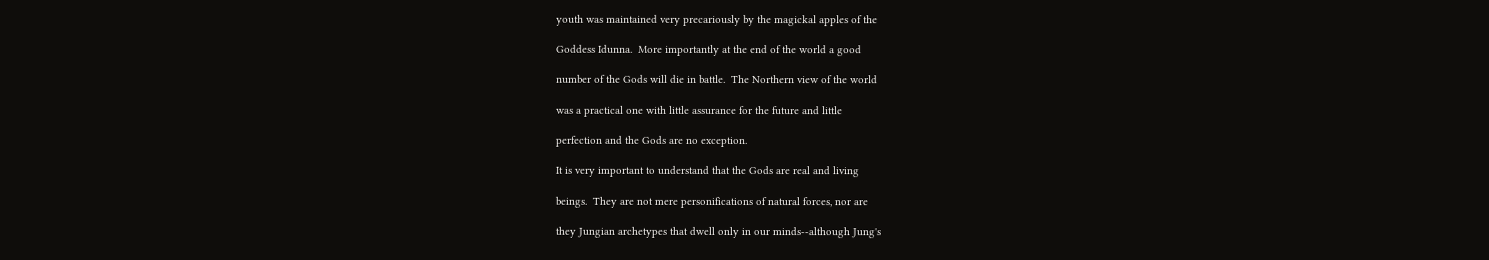youth was maintained very precariously by the magickal apples of the

Goddess Idunna.  More importantly at the end of the world a good

number of the Gods will die in battle.  The Northern view of the world

was a practical one with little assurance for the future and little

perfection and the Gods are no exception.

It is very important to understand that the Gods are real and living

beings.  They are not mere personifications of natural forces, nor are

they Jungian archetypes that dwell only in our minds--although Jung's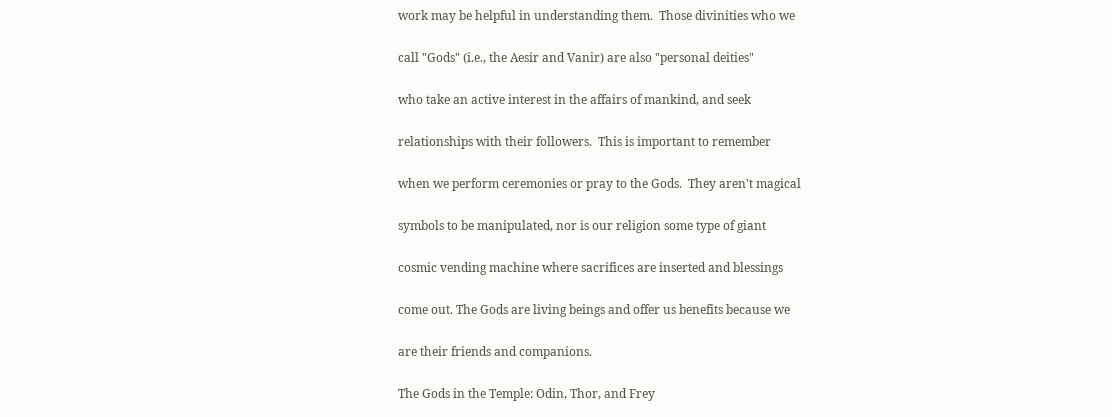work may be helpful in understanding them.  Those divinities who we

call "Gods" (i.e., the Aesir and Vanir) are also "personal deities"

who take an active interest in the affairs of mankind, and seek

relationships with their followers.  This is important to remember

when we perform ceremonies or pray to the Gods.  They aren't magical

symbols to be manipulated, nor is our religion some type of giant

cosmic vending machine where sacrifices are inserted and blessings

come out. The Gods are living beings and offer us benefits because we

are their friends and companions.

The Gods in the Temple: Odin, Thor, and Frey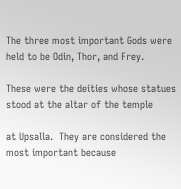The three most important Gods were held to be Odin, Thor, and Frey.

These were the deities whose statues stood at the altar of the temple

at Upsalla.  They are considered the most important because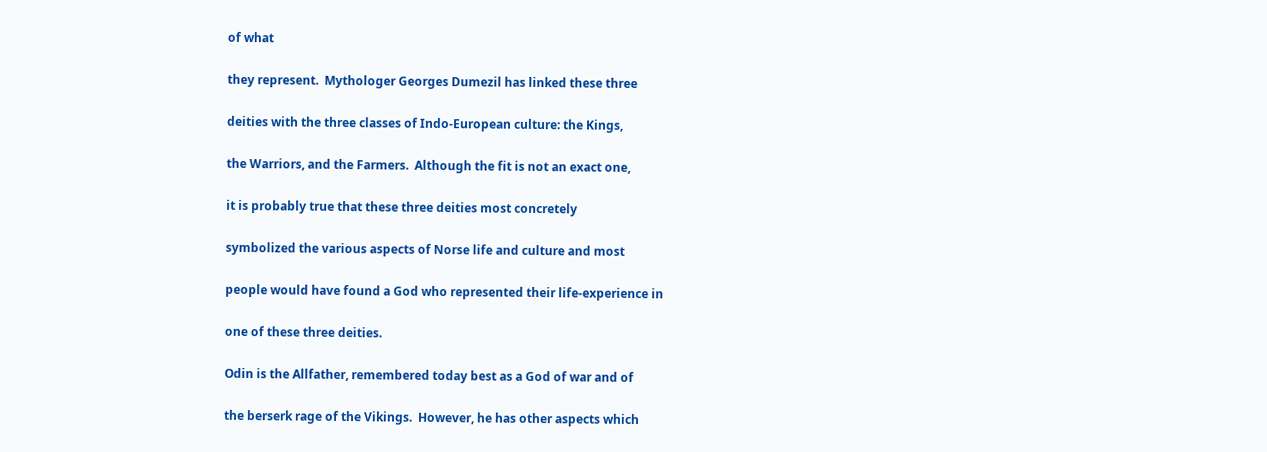of what

they represent.  Mythologer Georges Dumezil has linked these three

deities with the three classes of Indo-European culture: the Kings,

the Warriors, and the Farmers.  Although the fit is not an exact one,

it is probably true that these three deities most concretely

symbolized the various aspects of Norse life and culture and most

people would have found a God who represented their life-experience in

one of these three deities.

Odin is the Allfather, remembered today best as a God of war and of

the berserk rage of the Vikings.  However, he has other aspects which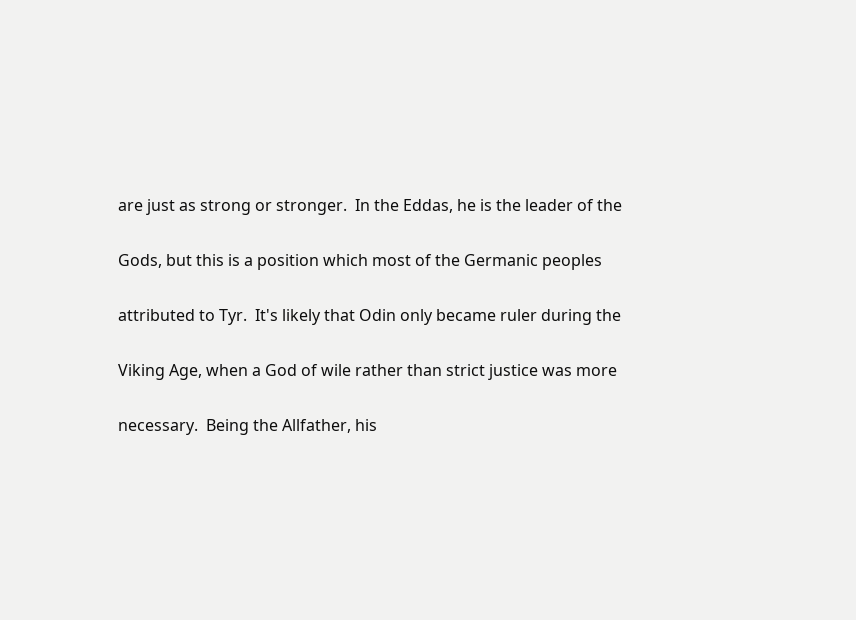are just as strong or stronger.  In the Eddas, he is the leader of the

Gods, but this is a position which most of the Germanic peoples

attributed to Tyr.  It's likely that Odin only became ruler during the

Viking Age, when a God of wile rather than strict justice was more

necessary.  Being the Allfather, his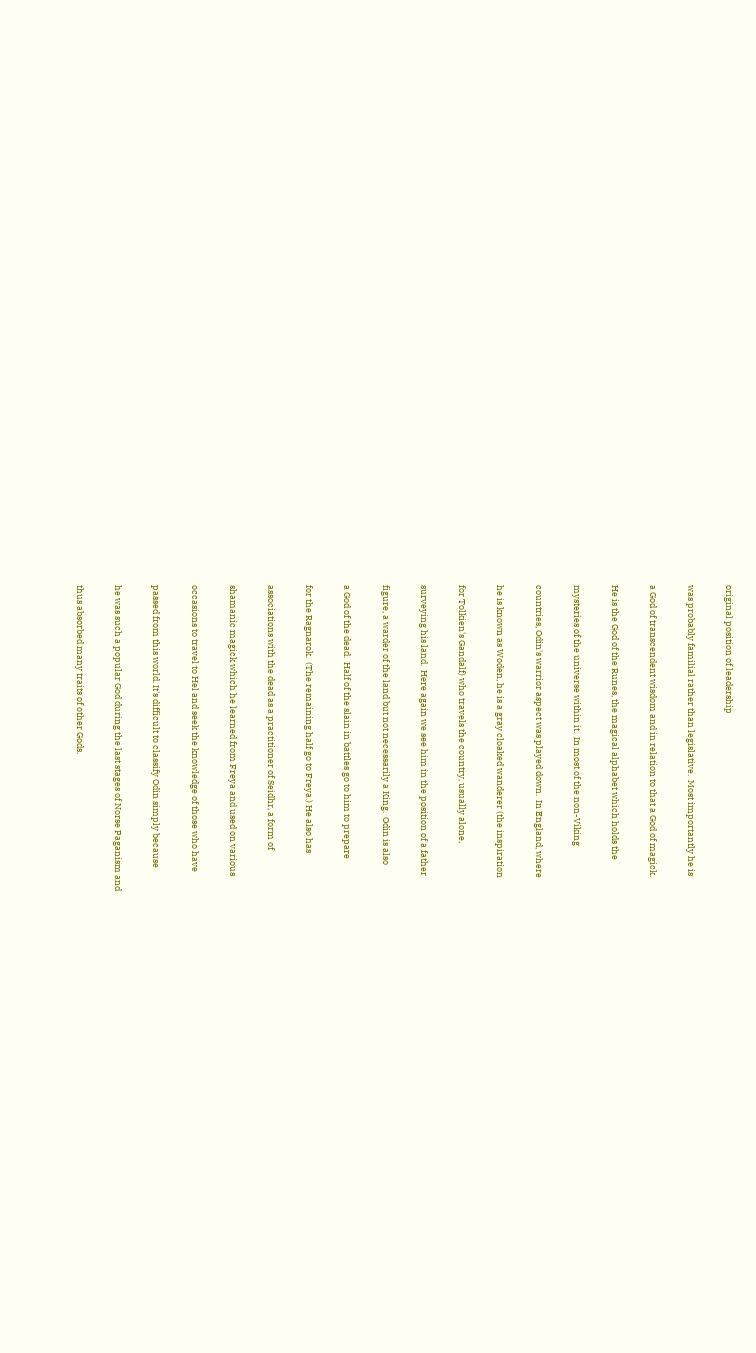original position of leadership

was probably familial rather than legislative.  Most importantly he is

a God of transcendent wisdom and in relation to that a God of magick.

He is the God of the Runes, the magical alphabet which holds the

mysteries of the universe within it.  In most of the non-Viking

countries, Odin's warrior aspect was played down.  In England, where

he is known as Woden, he is a gray cloaked wanderer (the inspiration

for Tolkien's Gandalf) who travels the country, usually alone,

surveying his land.  Here again we see him in the position of a father

figure, a warder of the land but not necessarily a King.  Odin is also

a God of the dead.  Half of the slain in battles go to him to prepare

for the Ragnarok.  (The remaining half go to Freya.) He also has

associations with the dead as a practitioner of Seidhr, a form of

shamanic magick which he learned from Freya and used on various

occasions to travel to Hel and seek the knowledge of those who have

passed from this world. It's difficult to classify Odin simply because

he was such a popular God during the last stages of Norse Paganism and

thus absorbed many traits of other Gods.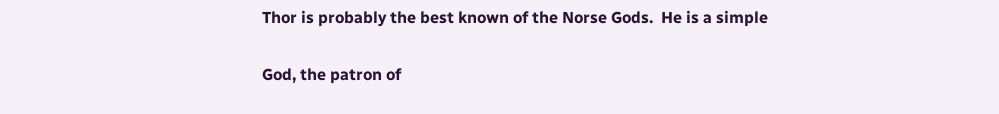Thor is probably the best known of the Norse Gods.  He is a simple

God, the patron of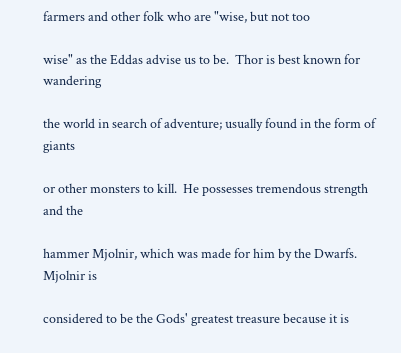farmers and other folk who are "wise, but not too

wise" as the Eddas advise us to be.  Thor is best known for wandering

the world in search of adventure; usually found in the form of giants

or other monsters to kill.  He possesses tremendous strength and the

hammer Mjolnir, which was made for him by the Dwarfs.  Mjolnir is

considered to be the Gods' greatest treasure because it is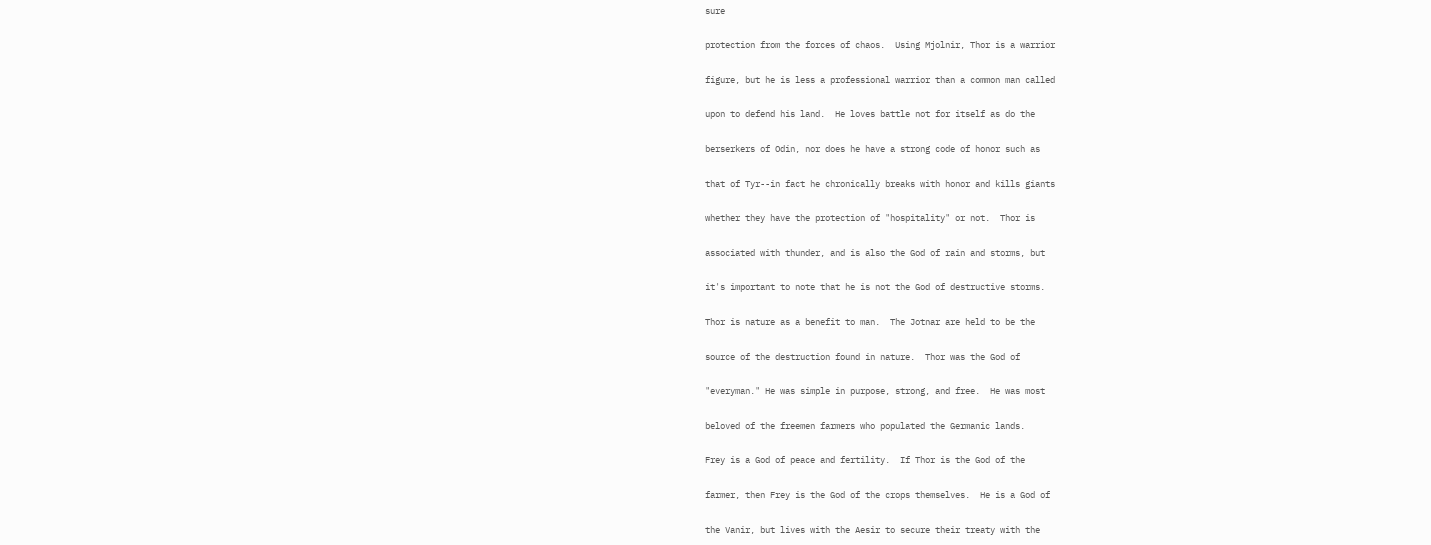sure

protection from the forces of chaos.  Using Mjolnir, Thor is a warrior

figure, but he is less a professional warrior than a common man called

upon to defend his land.  He loves battle not for itself as do the

berserkers of Odin, nor does he have a strong code of honor such as

that of Tyr--in fact he chronically breaks with honor and kills giants

whether they have the protection of "hospitality" or not.  Thor is

associated with thunder, and is also the God of rain and storms, but

it's important to note that he is not the God of destructive storms.

Thor is nature as a benefit to man.  The Jotnar are held to be the

source of the destruction found in nature.  Thor was the God of

"everyman." He was simple in purpose, strong, and free.  He was most

beloved of the freemen farmers who populated the Germanic lands.

Frey is a God of peace and fertility.  If Thor is the God of the

farmer, then Frey is the God of the crops themselves.  He is a God of

the Vanir, but lives with the Aesir to secure their treaty with the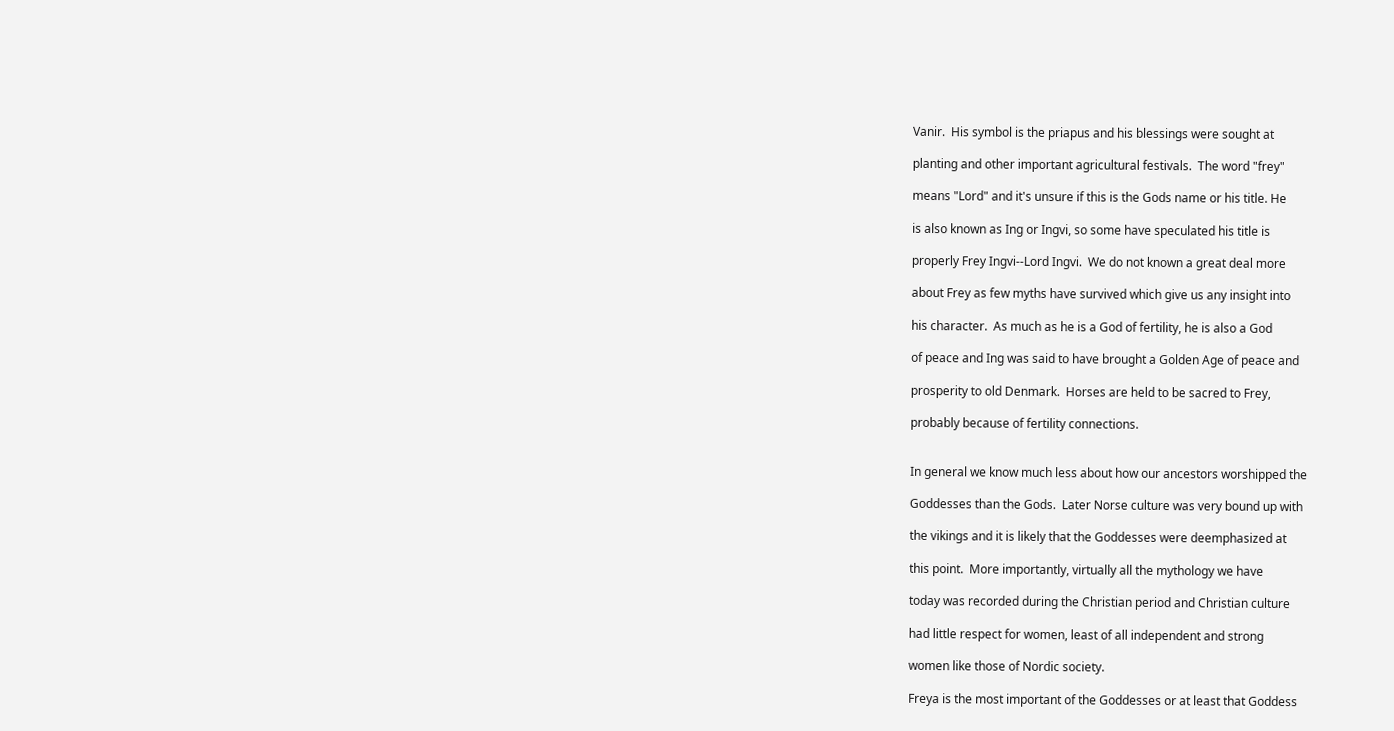Vanir.  His symbol is the priapus and his blessings were sought at

planting and other important agricultural festivals.  The word "frey"

means "Lord" and it's unsure if this is the Gods name or his title. He

is also known as Ing or Ingvi, so some have speculated his title is

properly Frey Ingvi--Lord Ingvi.  We do not known a great deal more

about Frey as few myths have survived which give us any insight into

his character.  As much as he is a God of fertility, he is also a God

of peace and Ing was said to have brought a Golden Age of peace and

prosperity to old Denmark.  Horses are held to be sacred to Frey,

probably because of fertility connections.


In general we know much less about how our ancestors worshipped the

Goddesses than the Gods.  Later Norse culture was very bound up with

the vikings and it is likely that the Goddesses were deemphasized at

this point.  More importantly, virtually all the mythology we have

today was recorded during the Christian period and Christian culture

had little respect for women, least of all independent and strong

women like those of Nordic society.

Freya is the most important of the Goddesses or at least that Goddess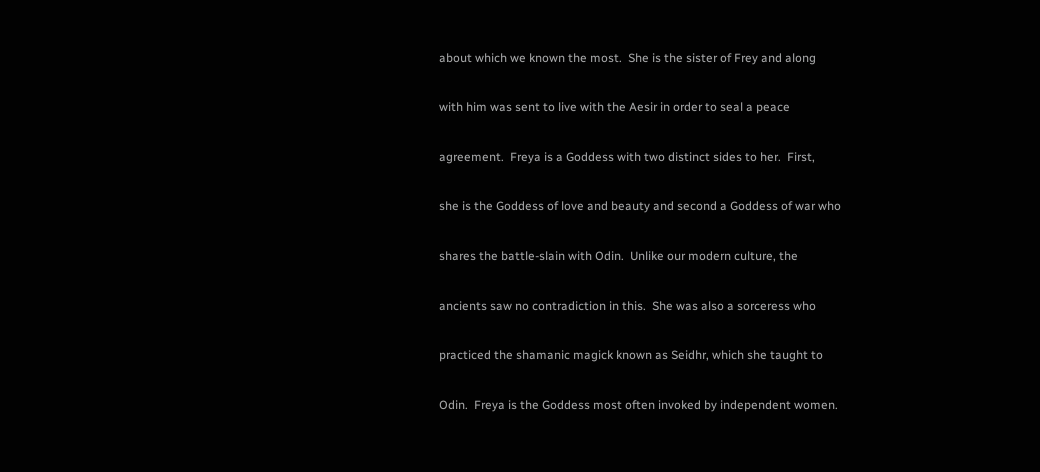about which we known the most.  She is the sister of Frey and along

with him was sent to live with the Aesir in order to seal a peace

agreement.  Freya is a Goddess with two distinct sides to her.  First,

she is the Goddess of love and beauty and second a Goddess of war who

shares the battle-slain with Odin.  Unlike our modern culture, the

ancients saw no contradiction in this.  She was also a sorceress who

practiced the shamanic magick known as Seidhr, which she taught to

Odin.  Freya is the Goddess most often invoked by independent women.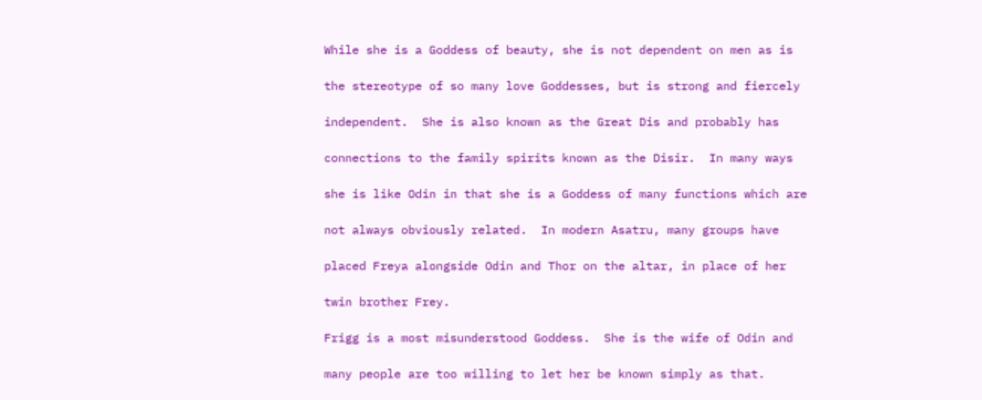While she is a Goddess of beauty, she is not dependent on men as is

the stereotype of so many love Goddesses, but is strong and fiercely

independent.  She is also known as the Great Dis and probably has

connections to the family spirits known as the Disir.  In many ways

she is like Odin in that she is a Goddess of many functions which are

not always obviously related.  In modern Asatru, many groups have

placed Freya alongside Odin and Thor on the altar, in place of her

twin brother Frey.

Frigg is a most misunderstood Goddess.  She is the wife of Odin and

many people are too willing to let her be known simply as that.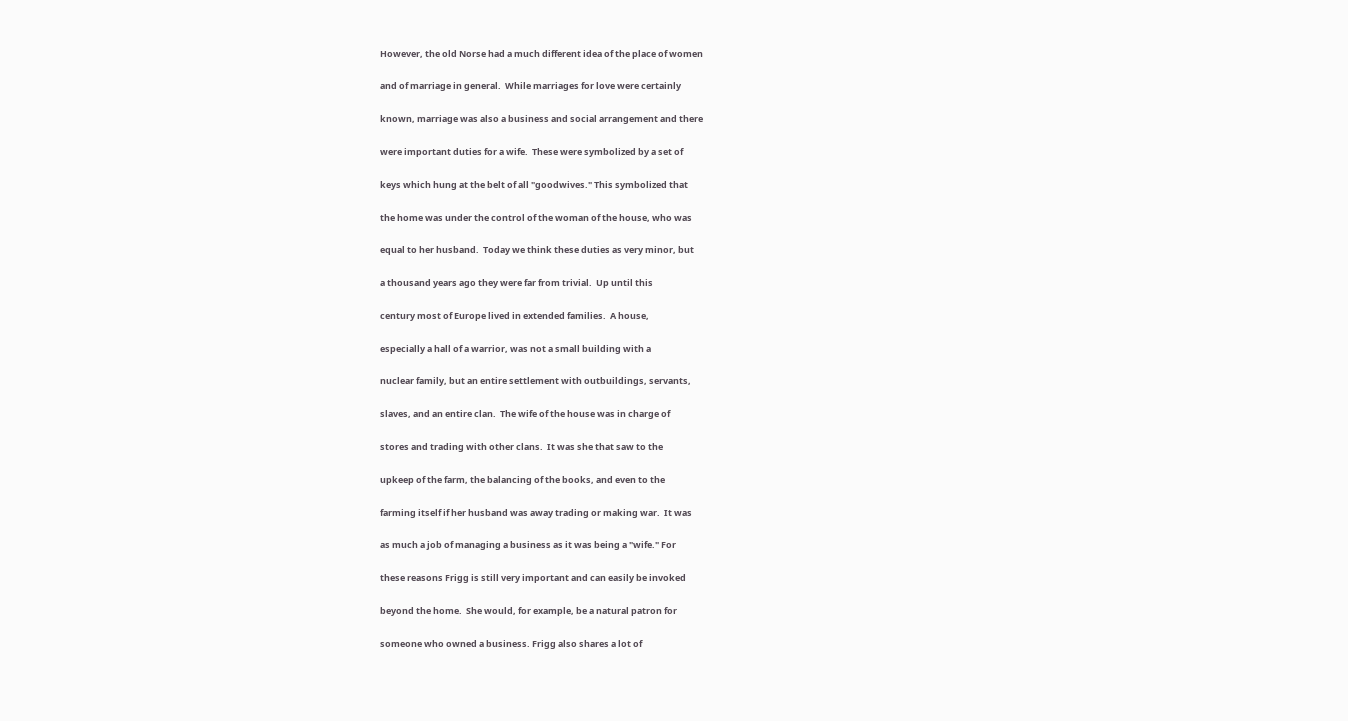However, the old Norse had a much different idea of the place of women

and of marriage in general.  While marriages for love were certainly

known, marriage was also a business and social arrangement and there

were important duties for a wife.  These were symbolized by a set of

keys which hung at the belt of all "goodwives." This symbolized that

the home was under the control of the woman of the house, who was

equal to her husband.  Today we think these duties as very minor, but

a thousand years ago they were far from trivial.  Up until this

century most of Europe lived in extended families.  A house,

especially a hall of a warrior, was not a small building with a

nuclear family, but an entire settlement with outbuildings, servants,

slaves, and an entire clan.  The wife of the house was in charge of

stores and trading with other clans.  It was she that saw to the

upkeep of the farm, the balancing of the books, and even to the

farming itself if her husband was away trading or making war.  It was

as much a job of managing a business as it was being a "wife." For

these reasons Frigg is still very important and can easily be invoked

beyond the home.  She would, for example, be a natural patron for

someone who owned a business. Frigg also shares a lot of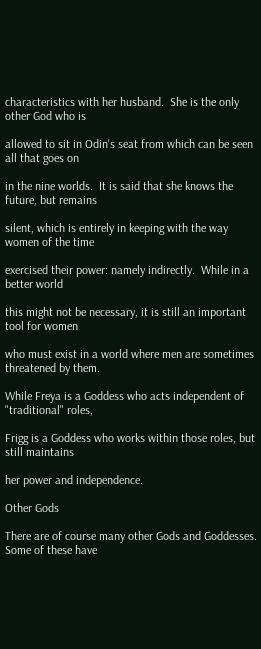characteristics with her husband.  She is the only other God who is

allowed to sit in Odin's seat from which can be seen all that goes on

in the nine worlds.  It is said that she knows the future, but remains

silent, which is entirely in keeping with the way women of the time

exercised their power: namely indirectly.  While in a better world

this might not be necessary, it is still an important tool for women

who must exist in a world where men are sometimes threatened by them.

While Freya is a Goddess who acts independent of "traditional" roles,

Frigg is a Goddess who works within those roles, but still maintains

her power and independence.

Other Gods

There are of course many other Gods and Goddesses.  Some of these have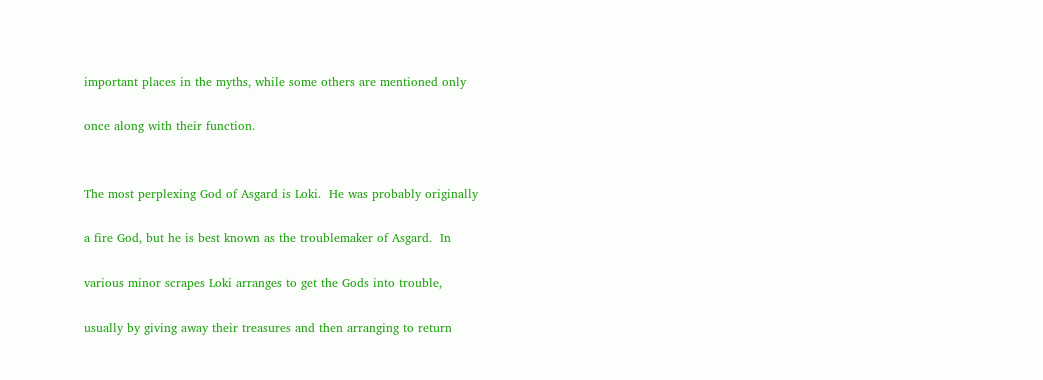important places in the myths, while some others are mentioned only

once along with their function.


The most perplexing God of Asgard is Loki.  He was probably originally

a fire God, but he is best known as the troublemaker of Asgard.  In

various minor scrapes Loki arranges to get the Gods into trouble,

usually by giving away their treasures and then arranging to return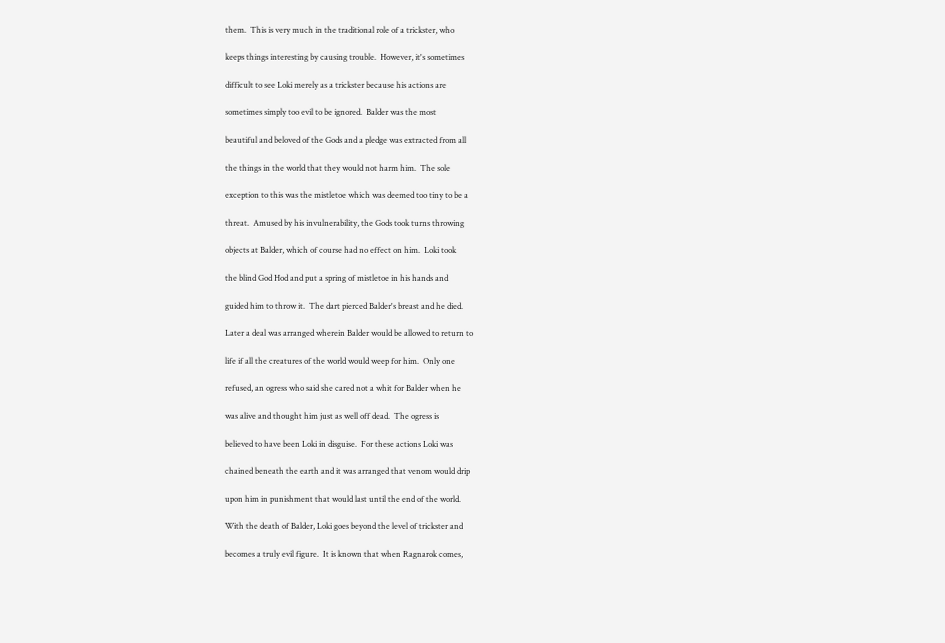them.  This is very much in the traditional role of a trickster, who

keeps things interesting by causing trouble.  However, it's sometimes

difficult to see Loki merely as a trickster because his actions are

sometimes simply too evil to be ignored.  Balder was the most

beautiful and beloved of the Gods and a pledge was extracted from all

the things in the world that they would not harm him.  The sole

exception to this was the mistletoe which was deemed too tiny to be a

threat.  Amused by his invulnerability, the Gods took turns throwing

objects at Balder, which of course had no effect on him.  Loki took

the blind God Hod and put a spring of mistletoe in his hands and

guided him to throw it.  The dart pierced Balder's breast and he died.

Later a deal was arranged wherein Balder would be allowed to return to

life if all the creatures of the world would weep for him.  Only one

refused, an ogress who said she cared not a whit for Balder when he

was alive and thought him just as well off dead.  The ogress is

believed to have been Loki in disguise.  For these actions Loki was

chained beneath the earth and it was arranged that venom would drip

upon him in punishment that would last until the end of the world.

With the death of Balder, Loki goes beyond the level of trickster and

becomes a truly evil figure.  It is known that when Ragnarok comes,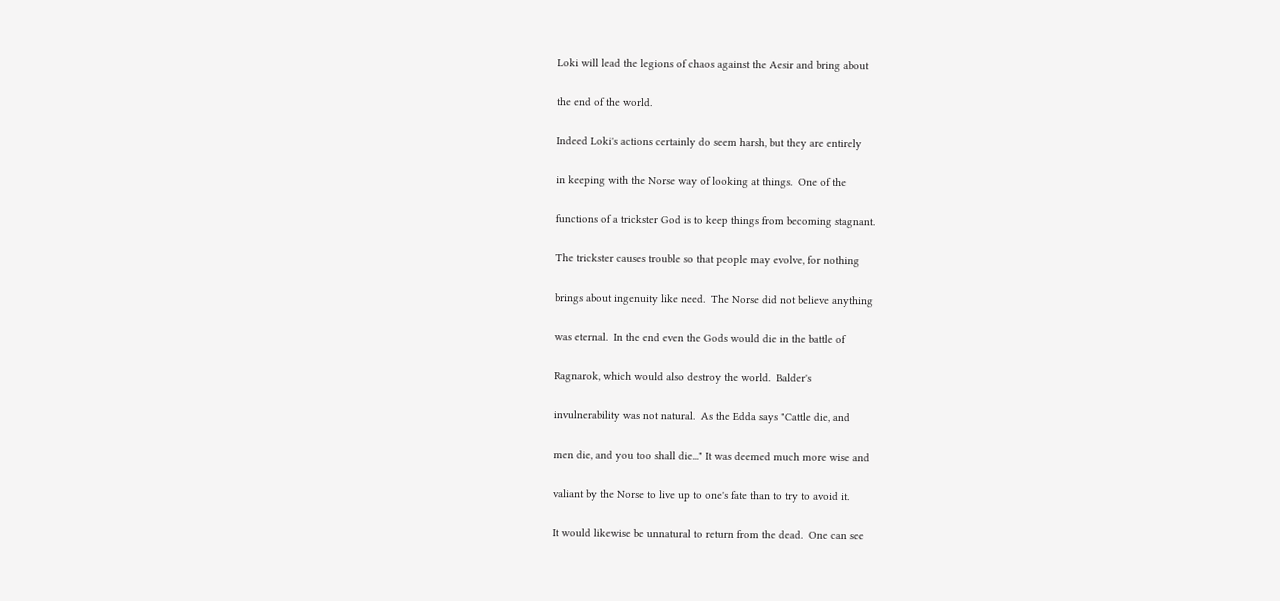Loki will lead the legions of chaos against the Aesir and bring about

the end of the world.

Indeed Loki's actions certainly do seem harsh, but they are entirely

in keeping with the Norse way of looking at things.  One of the

functions of a trickster God is to keep things from becoming stagnant.

The trickster causes trouble so that people may evolve, for nothing

brings about ingenuity like need.  The Norse did not believe anything

was eternal.  In the end even the Gods would die in the battle of

Ragnarok, which would also destroy the world.  Balder's

invulnerability was not natural.  As the Edda says "Cattle die, and

men die, and you too shall die..." It was deemed much more wise and

valiant by the Norse to live up to one's fate than to try to avoid it.

It would likewise be unnatural to return from the dead.  One can see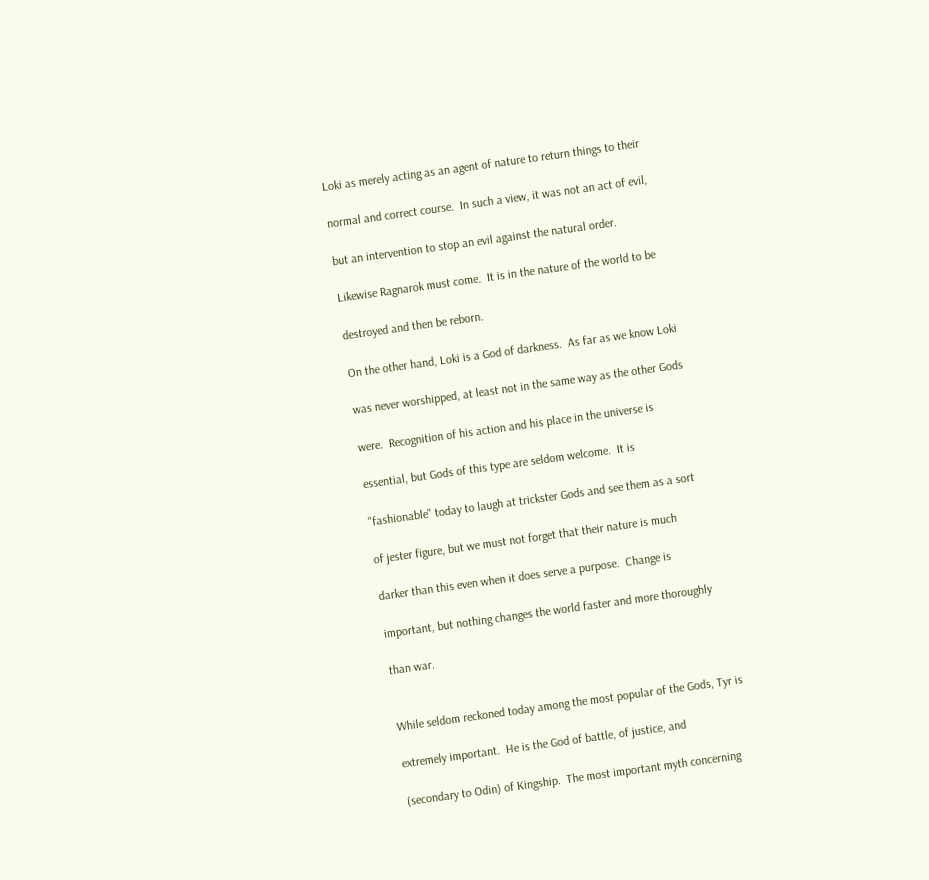Loki as merely acting as an agent of nature to return things to their

normal and correct course.  In such a view, it was not an act of evil,

but an intervention to stop an evil against the natural order.

Likewise Ragnarok must come.  It is in the nature of the world to be

destroyed and then be reborn.

On the other hand, Loki is a God of darkness.  As far as we know Loki

was never worshipped, at least not in the same way as the other Gods

were.  Recognition of his action and his place in the universe is

essential, but Gods of this type are seldom welcome.  It is

"fashionable" today to laugh at trickster Gods and see them as a sort

of jester figure, but we must not forget that their nature is much

darker than this even when it does serve a purpose.  Change is

important, but nothing changes the world faster and more thoroughly

than war.


While seldom reckoned today among the most popular of the Gods, Tyr is

extremely important.  He is the God of battle, of justice, and

(secondary to Odin) of Kingship.  The most important myth concerning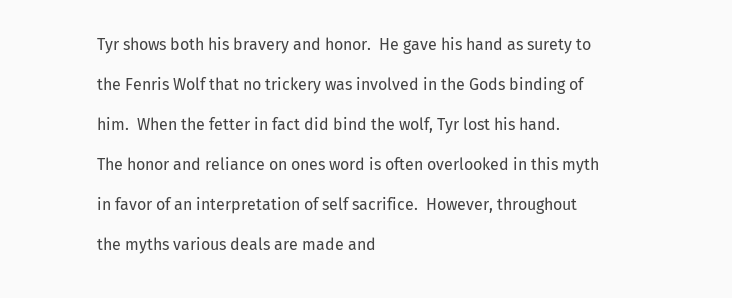Tyr shows both his bravery and honor.  He gave his hand as surety to

the Fenris Wolf that no trickery was involved in the Gods binding of

him.  When the fetter in fact did bind the wolf, Tyr lost his hand.

The honor and reliance on ones word is often overlooked in this myth

in favor of an interpretation of self sacrifice.  However, throughout

the myths various deals are made and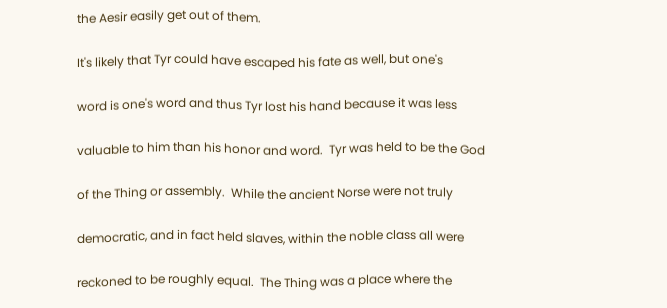the Aesir easily get out of them.

It's likely that Tyr could have escaped his fate as well, but one's

word is one's word and thus Tyr lost his hand because it was less

valuable to him than his honor and word.  Tyr was held to be the God

of the Thing or assembly.  While the ancient Norse were not truly

democratic, and in fact held slaves, within the noble class all were

reckoned to be roughly equal.  The Thing was a place where the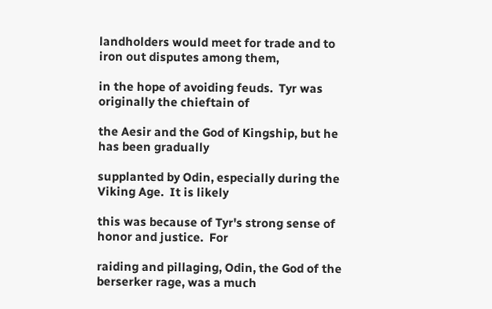landholders would meet for trade and to iron out disputes among them,

in the hope of avoiding feuds.  Tyr was originally the chieftain of

the Aesir and the God of Kingship, but he has been gradually

supplanted by Odin, especially during the Viking Age.  It is likely

this was because of Tyr's strong sense of honor and justice.  For

raiding and pillaging, Odin, the God of the berserker rage, was a much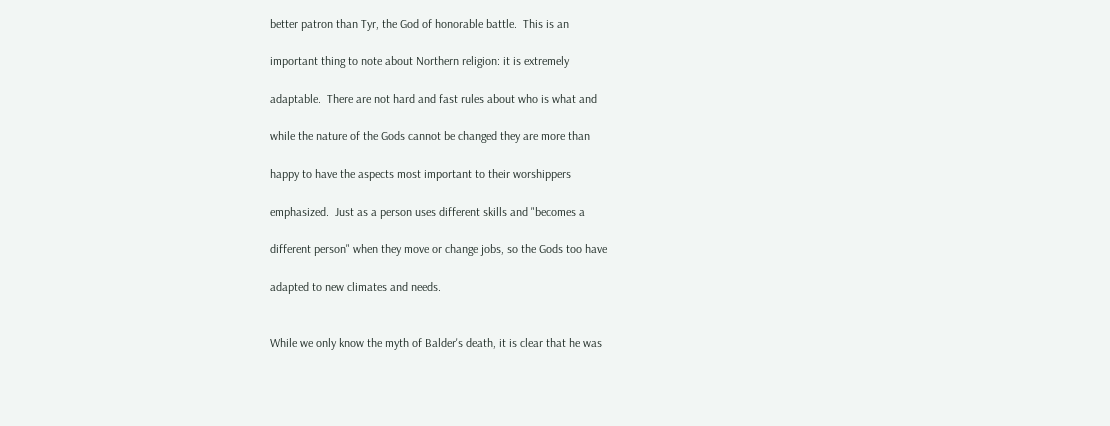better patron than Tyr, the God of honorable battle.  This is an

important thing to note about Northern religion: it is extremely

adaptable.  There are not hard and fast rules about who is what and

while the nature of the Gods cannot be changed they are more than

happy to have the aspects most important to their worshippers

emphasized.  Just as a person uses different skills and "becomes a

different person" when they move or change jobs, so the Gods too have

adapted to new climates and needs.


While we only know the myth of Balder's death, it is clear that he was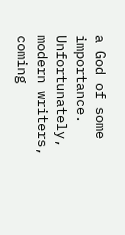a God of some importance.  Unfortunately, modern writers, coming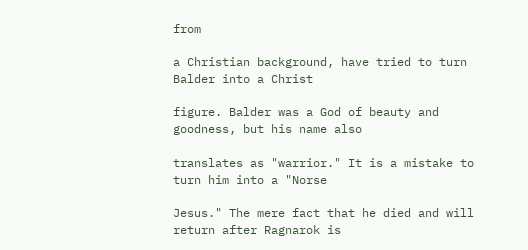from

a Christian background, have tried to turn Balder into a Christ

figure. Balder was a God of beauty and goodness, but his name also

translates as "warrior." It is a mistake to turn him into a "Norse

Jesus." The mere fact that he died and will return after Ragnarok is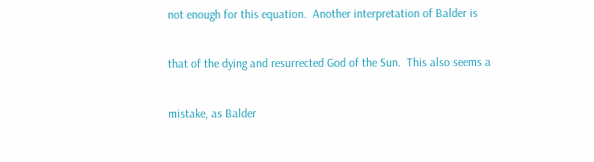not enough for this equation.  Another interpretation of Balder is

that of the dying and resurrected God of the Sun.  This also seems a

mistake, as Balder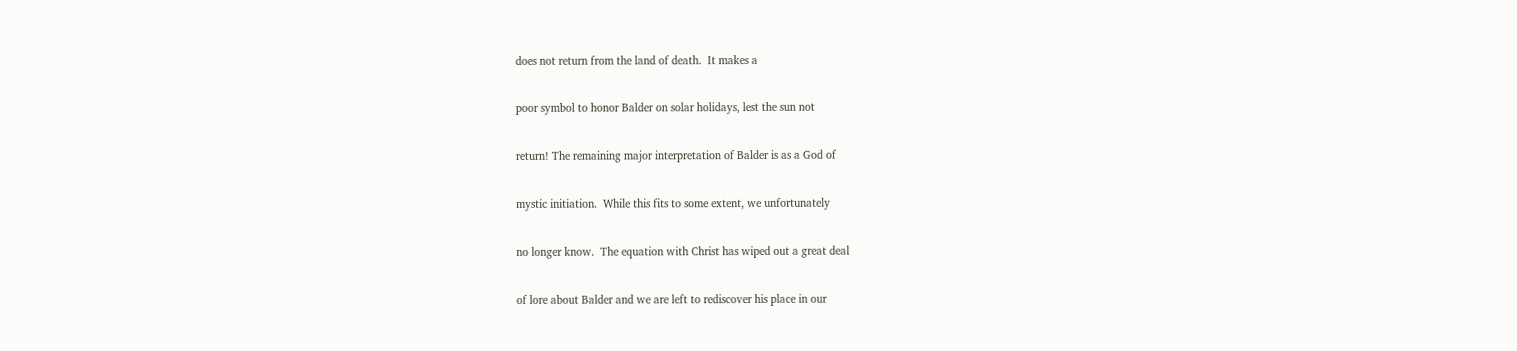does not return from the land of death.  It makes a

poor symbol to honor Balder on solar holidays, lest the sun not

return! The remaining major interpretation of Balder is as a God of

mystic initiation.  While this fits to some extent, we unfortunately

no longer know.  The equation with Christ has wiped out a great deal

of lore about Balder and we are left to rediscover his place in our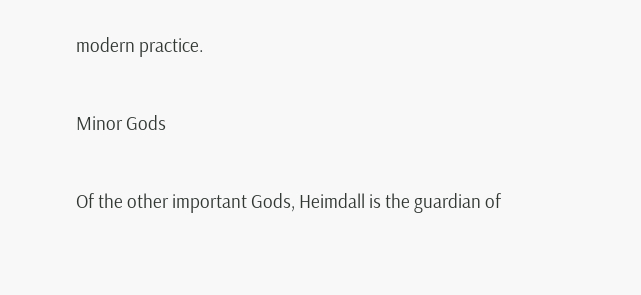modern practice.

Minor Gods

Of the other important Gods, Heimdall is the guardian of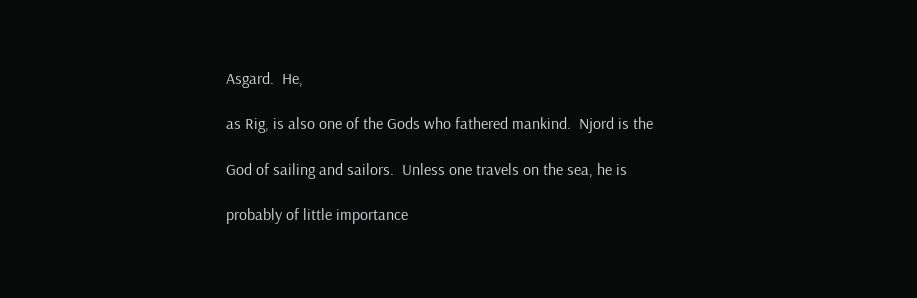Asgard.  He,

as Rig, is also one of the Gods who fathered mankind.  Njord is the

God of sailing and sailors.  Unless one travels on the sea, he is

probably of little importance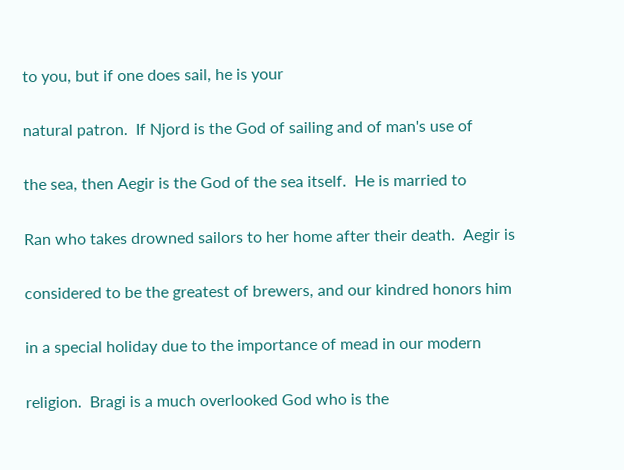to you, but if one does sail, he is your

natural patron.  If Njord is the God of sailing and of man's use of

the sea, then Aegir is the God of the sea itself.  He is married to

Ran who takes drowned sailors to her home after their death.  Aegir is

considered to be the greatest of brewers, and our kindred honors him

in a special holiday due to the importance of mead in our modern

religion.  Bragi is a much overlooked God who is the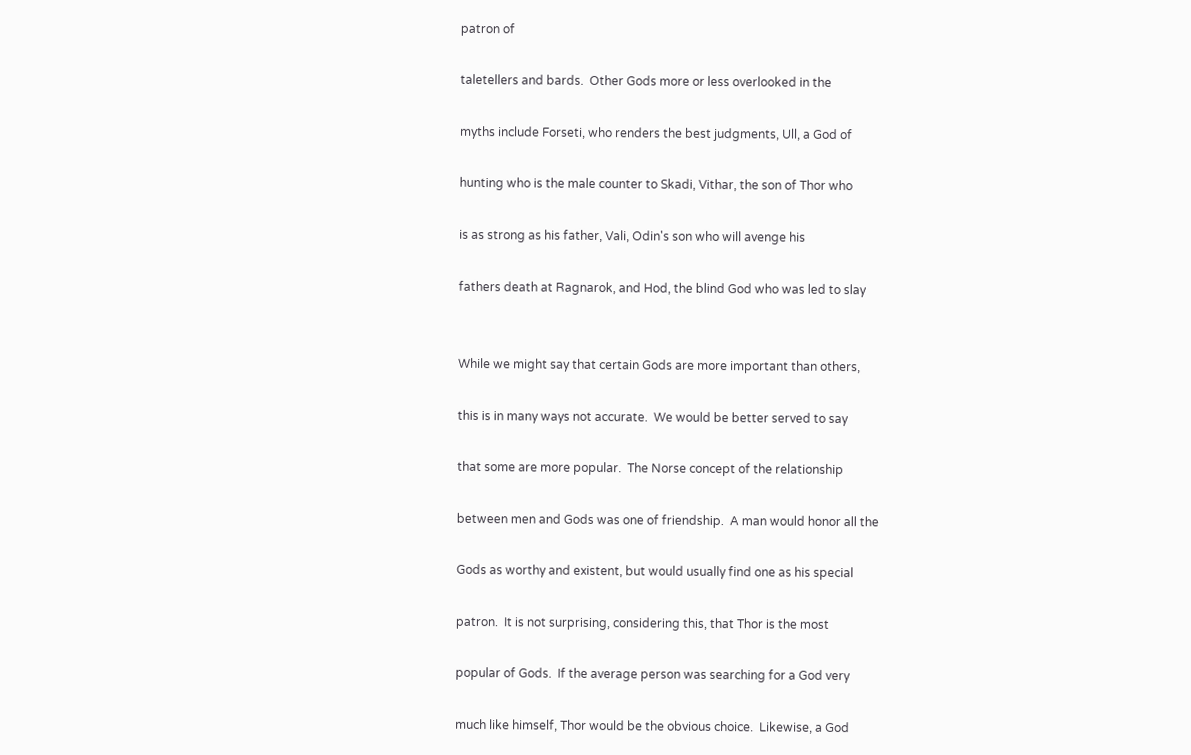patron of

taletellers and bards.  Other Gods more or less overlooked in the

myths include Forseti, who renders the best judgments, Ull, a God of

hunting who is the male counter to Skadi, Vithar, the son of Thor who

is as strong as his father, Vali, Odin's son who will avenge his

fathers death at Ragnarok, and Hod, the blind God who was led to slay


While we might say that certain Gods are more important than others,

this is in many ways not accurate.  We would be better served to say

that some are more popular.  The Norse concept of the relationship

between men and Gods was one of friendship.  A man would honor all the

Gods as worthy and existent, but would usually find one as his special

patron.  It is not surprising, considering this, that Thor is the most

popular of Gods.  If the average person was searching for a God very

much like himself, Thor would be the obvious choice.  Likewise, a God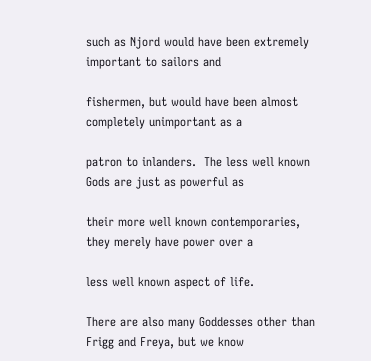such as Njord would have been extremely important to sailors and

fishermen, but would have been almost completely unimportant as a

patron to inlanders.  The less well known Gods are just as powerful as

their more well known contemporaries, they merely have power over a

less well known aspect of life.

There are also many Goddesses other than Frigg and Freya, but we know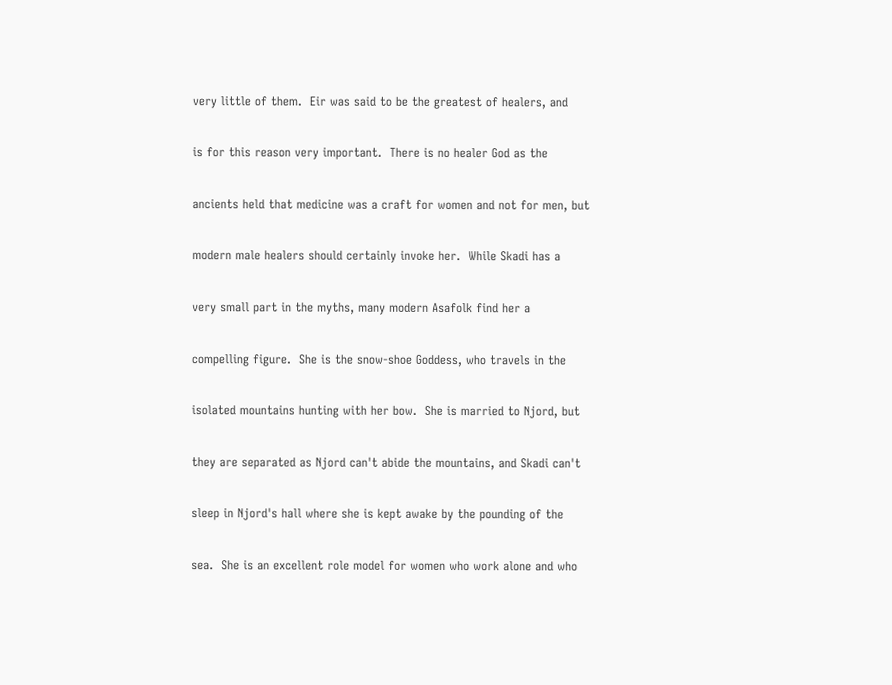very little of them.  Eir was said to be the greatest of healers, and

is for this reason very important.  There is no healer God as the

ancients held that medicine was a craft for women and not for men, but

modern male healers should certainly invoke her.  While Skadi has a

very small part in the myths, many modern Asafolk find her a

compelling figure.  She is the snow-shoe Goddess, who travels in the

isolated mountains hunting with her bow.  She is married to Njord, but

they are separated as Njord can't abide the mountains, and Skadi can't

sleep in Njord's hall where she is kept awake by the pounding of the

sea.  She is an excellent role model for women who work alone and who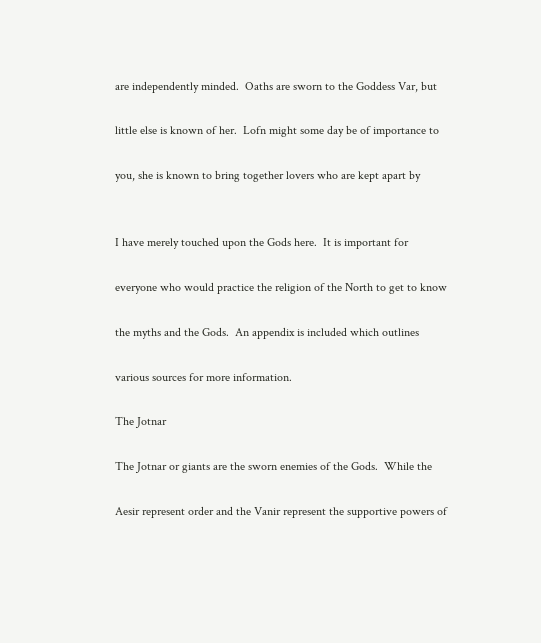are independently minded.  Oaths are sworn to the Goddess Var, but

little else is known of her.  Lofn might some day be of importance to

you, she is known to bring together lovers who are kept apart by


I have merely touched upon the Gods here.  It is important for

everyone who would practice the religion of the North to get to know

the myths and the Gods.  An appendix is included which outlines

various sources for more information.

The Jotnar

The Jotnar or giants are the sworn enemies of the Gods.  While the

Aesir represent order and the Vanir represent the supportive powers of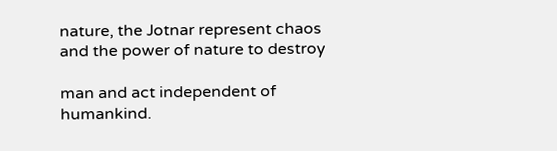nature, the Jotnar represent chaos and the power of nature to destroy

man and act independent of humankind.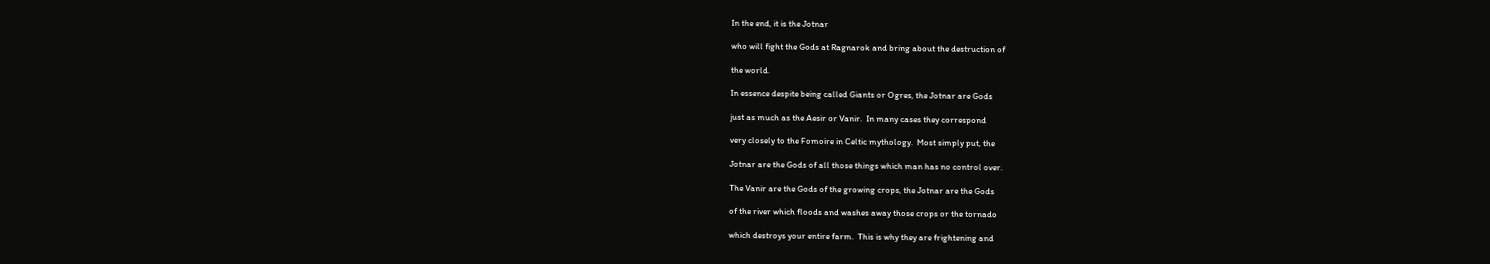In the end, it is the Jotnar

who will fight the Gods at Ragnarok and bring about the destruction of

the world.

In essence despite being called Giants or Ogres, the Jotnar are Gods

just as much as the Aesir or Vanir.  In many cases they correspond

very closely to the Fomoire in Celtic mythology.  Most simply put, the

Jotnar are the Gods of all those things which man has no control over.

The Vanir are the Gods of the growing crops, the Jotnar are the Gods

of the river which floods and washes away those crops or the tornado

which destroys your entire farm.  This is why they are frightening and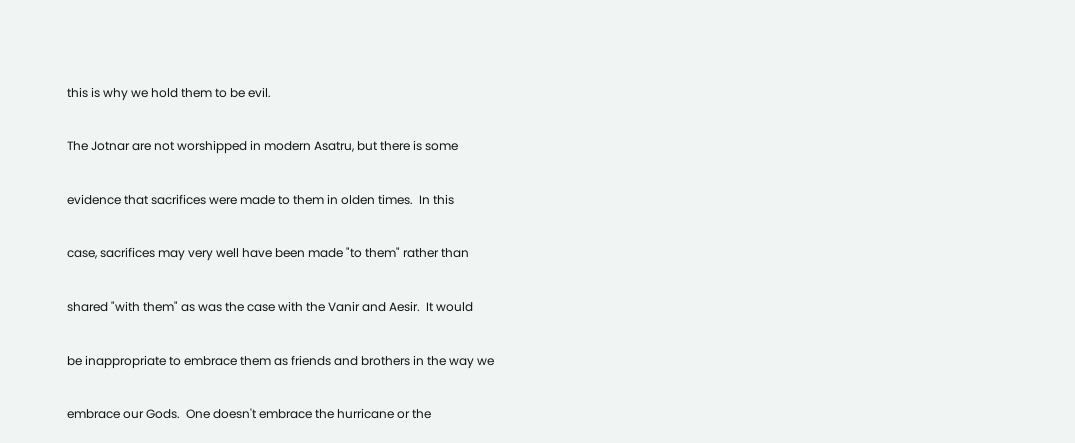this is why we hold them to be evil.

The Jotnar are not worshipped in modern Asatru, but there is some

evidence that sacrifices were made to them in olden times.  In this

case, sacrifices may very well have been made "to them" rather than

shared "with them" as was the case with the Vanir and Aesir.  It would

be inappropriate to embrace them as friends and brothers in the way we

embrace our Gods.  One doesn't embrace the hurricane or the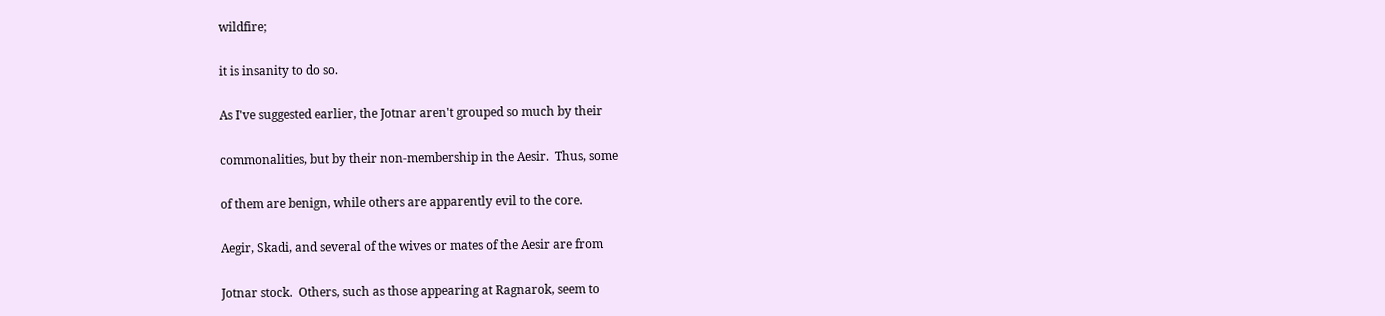wildfire;

it is insanity to do so.

As I've suggested earlier, the Jotnar aren't grouped so much by their

commonalities, but by their non-membership in the Aesir.  Thus, some

of them are benign, while others are apparently evil to the core.

Aegir, Skadi, and several of the wives or mates of the Aesir are from

Jotnar stock.  Others, such as those appearing at Ragnarok, seem to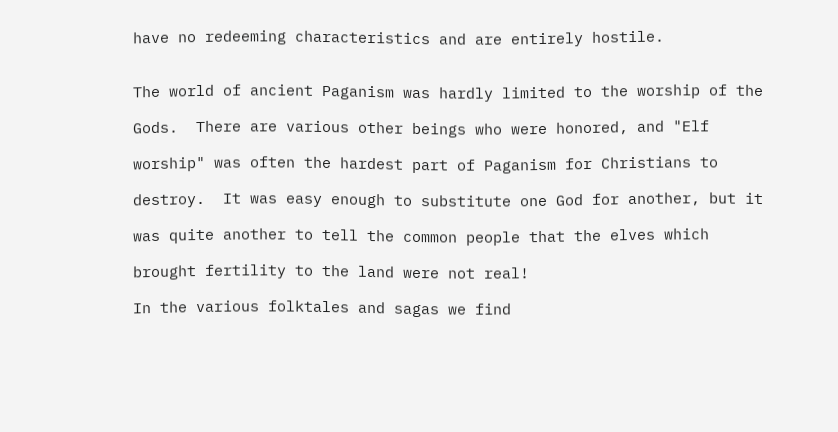have no redeeming characteristics and are entirely hostile.


The world of ancient Paganism was hardly limited to the worship of the

Gods.  There are various other beings who were honored, and "Elf

worship" was often the hardest part of Paganism for Christians to

destroy.  It was easy enough to substitute one God for another, but it

was quite another to tell the common people that the elves which

brought fertility to the land were not real!

In the various folktales and sagas we find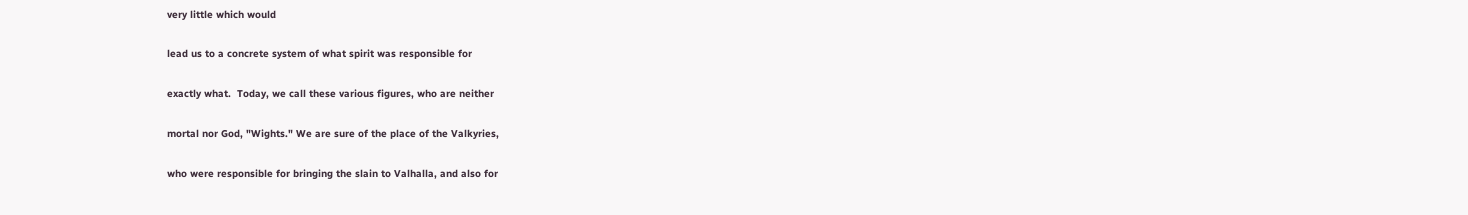very little which would

lead us to a concrete system of what spirit was responsible for

exactly what.  Today, we call these various figures, who are neither

mortal nor God, "Wights." We are sure of the place of the Valkyries,

who were responsible for bringing the slain to Valhalla, and also for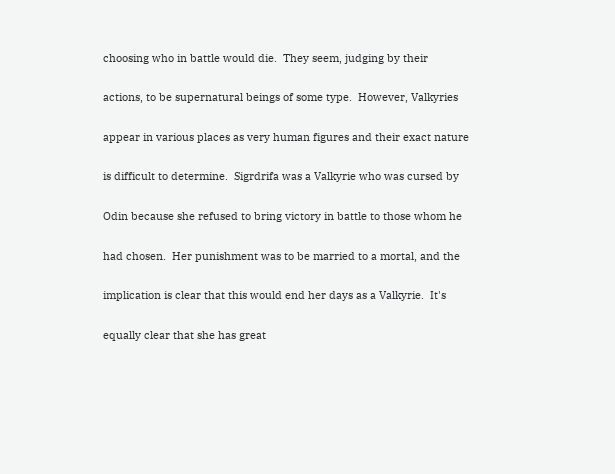choosing who in battle would die.  They seem, judging by their

actions, to be supernatural beings of some type.  However, Valkyries

appear in various places as very human figures and their exact nature

is difficult to determine.  Sigrdrifa was a Valkyrie who was cursed by

Odin because she refused to bring victory in battle to those whom he

had chosen.  Her punishment was to be married to a mortal, and the

implication is clear that this would end her days as a Valkyrie.  It's

equally clear that she has great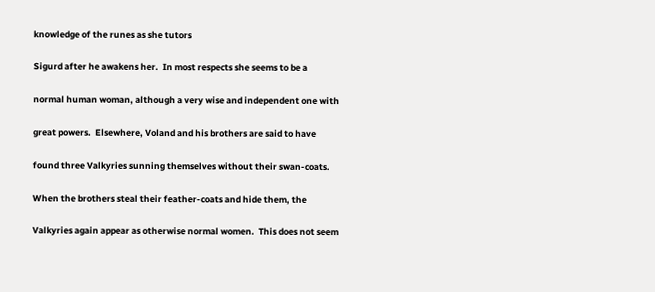knowledge of the runes as she tutors

Sigurd after he awakens her.  In most respects she seems to be a

normal human woman, although a very wise and independent one with

great powers.  Elsewhere, Voland and his brothers are said to have

found three Valkyries sunning themselves without their swan-coats.

When the brothers steal their feather-coats and hide them, the

Valkyries again appear as otherwise normal women.  This does not seem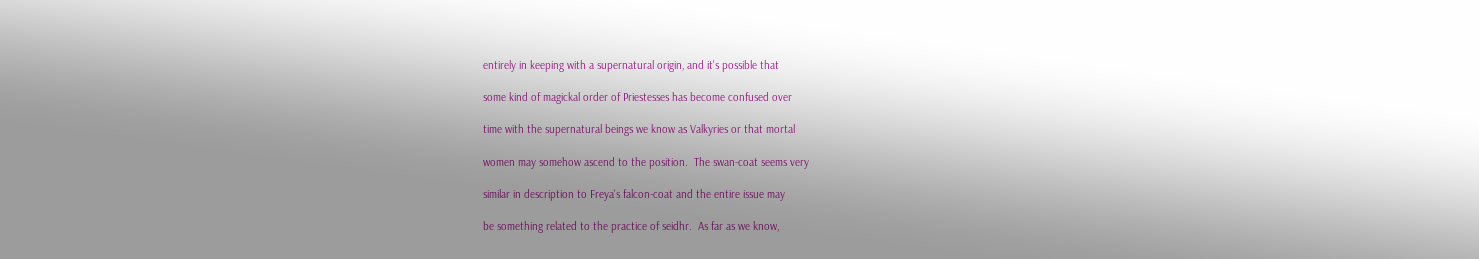entirely in keeping with a supernatural origin, and it's possible that

some kind of magickal order of Priestesses has become confused over

time with the supernatural beings we know as Valkyries or that mortal

women may somehow ascend to the position.  The swan-coat seems very

similar in description to Freya's falcon-coat and the entire issue may

be something related to the practice of seidhr.  As far as we know,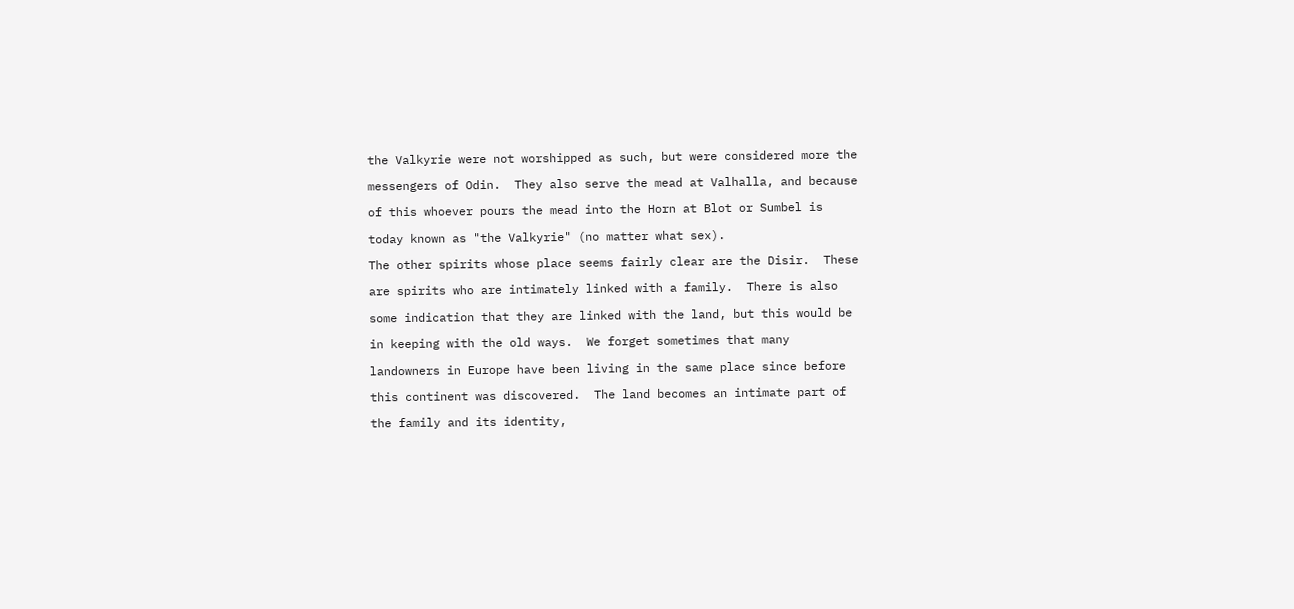the Valkyrie were not worshipped as such, but were considered more the

messengers of Odin.  They also serve the mead at Valhalla, and because

of this whoever pours the mead into the Horn at Blot or Sumbel is

today known as "the Valkyrie" (no matter what sex).

The other spirits whose place seems fairly clear are the Disir.  These

are spirits who are intimately linked with a family.  There is also

some indication that they are linked with the land, but this would be

in keeping with the old ways.  We forget sometimes that many

landowners in Europe have been living in the same place since before

this continent was discovered.  The land becomes an intimate part of

the family and its identity,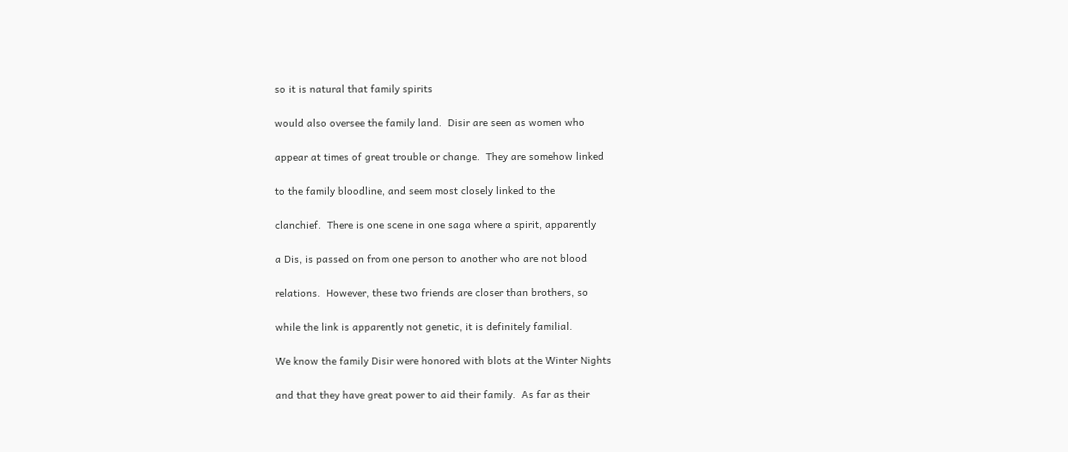so it is natural that family spirits

would also oversee the family land.  Disir are seen as women who

appear at times of great trouble or change.  They are somehow linked

to the family bloodline, and seem most closely linked to the

clanchief.  There is one scene in one saga where a spirit, apparently

a Dis, is passed on from one person to another who are not blood

relations.  However, these two friends are closer than brothers, so

while the link is apparently not genetic, it is definitely familial.

We know the family Disir were honored with blots at the Winter Nights

and that they have great power to aid their family.  As far as their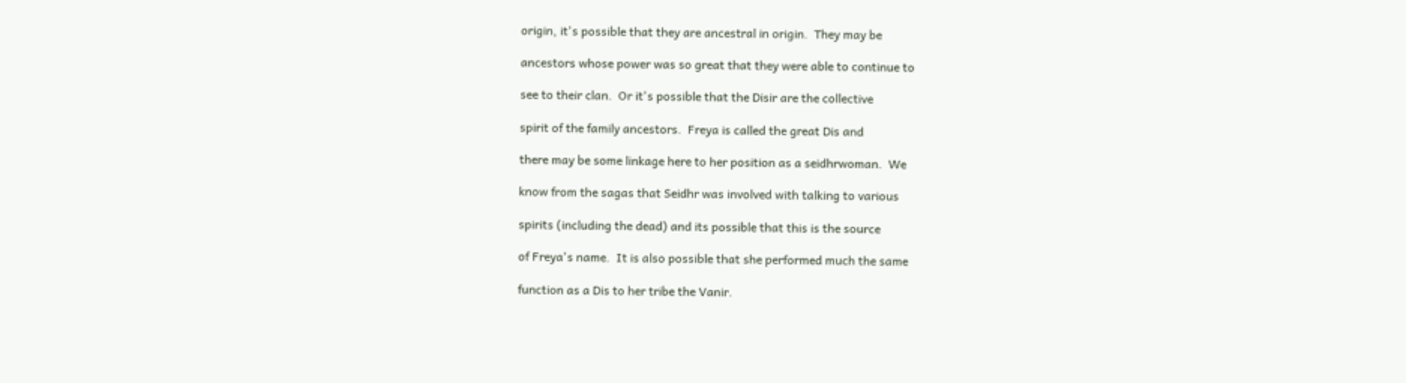origin, it's possible that they are ancestral in origin.  They may be

ancestors whose power was so great that they were able to continue to

see to their clan.  Or it's possible that the Disir are the collective

spirit of the family ancestors.  Freya is called the great Dis and

there may be some linkage here to her position as a seidhrwoman.  We

know from the sagas that Seidhr was involved with talking to various

spirits (including the dead) and its possible that this is the source

of Freya's name.  It is also possible that she performed much the same

function as a Dis to her tribe the Vanir.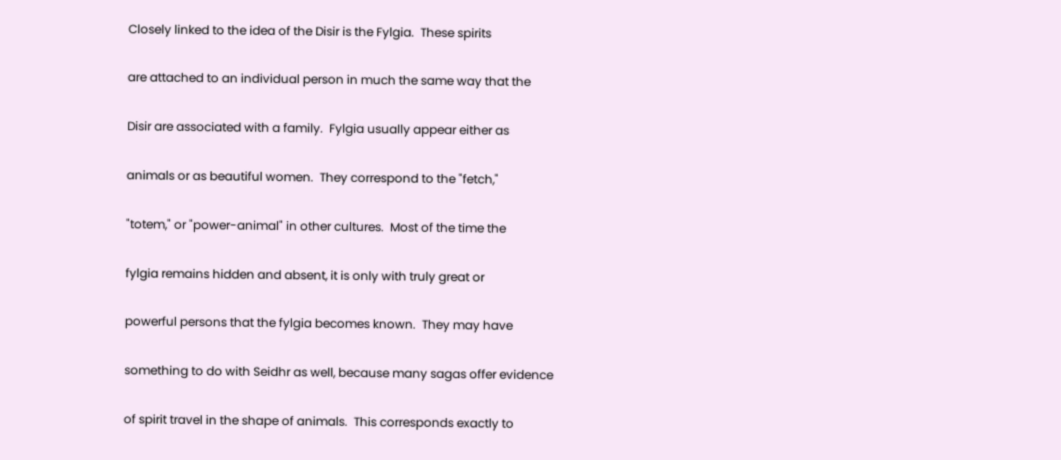Closely linked to the idea of the Disir is the Fylgia.  These spirits

are attached to an individual person in much the same way that the

Disir are associated with a family.  Fylgia usually appear either as

animals or as beautiful women.  They correspond to the "fetch,"

"totem," or "power-animal" in other cultures.  Most of the time the

fylgia remains hidden and absent, it is only with truly great or

powerful persons that the fylgia becomes known.  They may have

something to do with Seidhr as well, because many sagas offer evidence

of spirit travel in the shape of animals.  This corresponds exactly to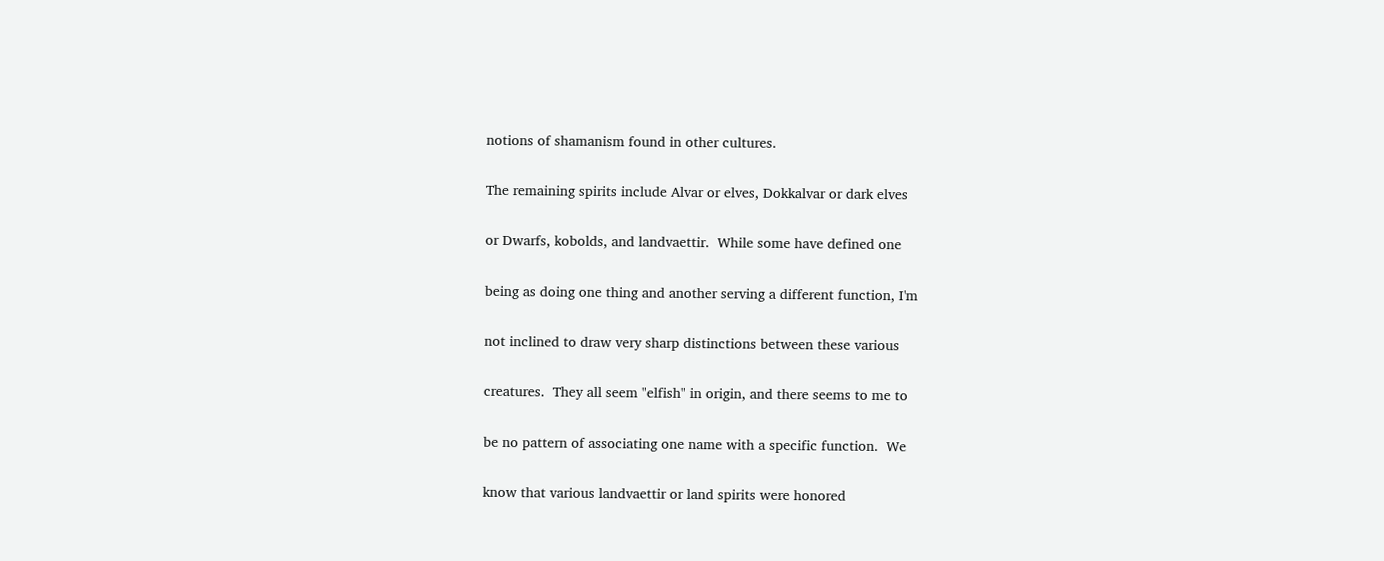notions of shamanism found in other cultures.

The remaining spirits include Alvar or elves, Dokkalvar or dark elves

or Dwarfs, kobolds, and landvaettir.  While some have defined one

being as doing one thing and another serving a different function, I'm

not inclined to draw very sharp distinctions between these various

creatures.  They all seem "elfish" in origin, and there seems to me to

be no pattern of associating one name with a specific function.  We

know that various landvaettir or land spirits were honored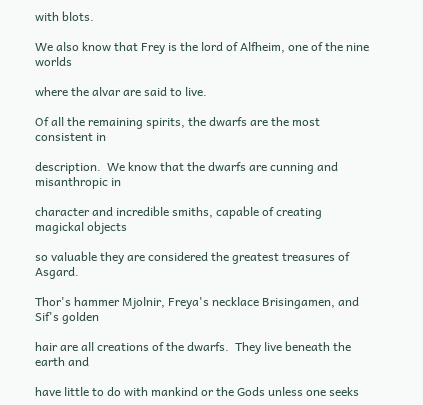with blots.

We also know that Frey is the lord of Alfheim, one of the nine worlds

where the alvar are said to live.

Of all the remaining spirits, the dwarfs are the most consistent in

description.  We know that the dwarfs are cunning and misanthropic in

character and incredible smiths, capable of creating magickal objects

so valuable they are considered the greatest treasures of Asgard.

Thor's hammer Mjolnir, Freya's necklace Brisingamen, and Sif's golden

hair are all creations of the dwarfs.  They live beneath the earth and

have little to do with mankind or the Gods unless one seeks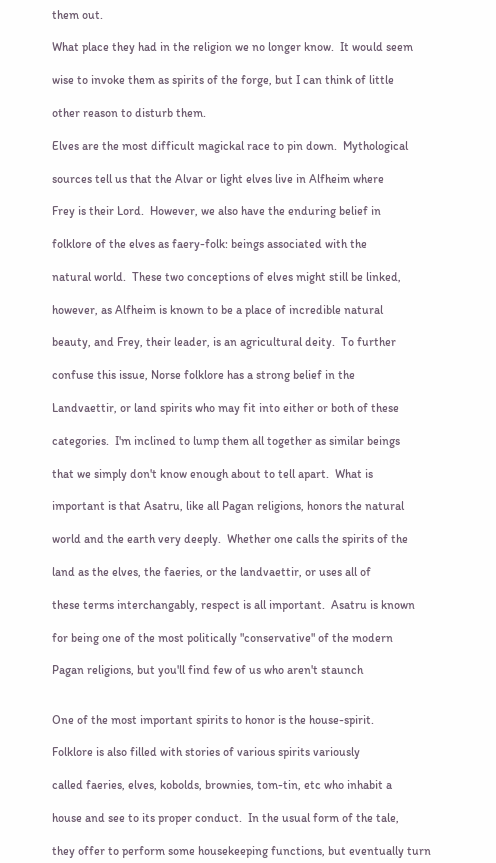them out.

What place they had in the religion we no longer know.  It would seem

wise to invoke them as spirits of the forge, but I can think of little

other reason to disturb them.

Elves are the most difficult magickal race to pin down.  Mythological

sources tell us that the Alvar or light elves live in Alfheim where

Frey is their Lord.  However, we also have the enduring belief in

folklore of the elves as faery-folk: beings associated with the

natural world.  These two conceptions of elves might still be linked,

however, as Alfheim is known to be a place of incredible natural

beauty, and Frey, their leader, is an agricultural deity.  To further

confuse this issue, Norse folklore has a strong belief in the

Landvaettir, or land spirits who may fit into either or both of these

categories.  I'm inclined to lump them all together as similar beings

that we simply don't know enough about to tell apart.  What is

important is that Asatru, like all Pagan religions, honors the natural

world and the earth very deeply.  Whether one calls the spirits of the

land as the elves, the faeries, or the landvaettir, or uses all of

these terms interchangably, respect is all important.  Asatru is known

for being one of the most politically "conservative" of the modern

Pagan religions, but you'll find few of us who aren't staunch


One of the most important spirits to honor is the house-spirit.

Folklore is also filled with stories of various spirits variously

called faeries, elves, kobolds, brownies, tom-tin, etc who inhabit a

house and see to its proper conduct.  In the usual form of the tale,

they offer to perform some housekeeping functions, but eventually turn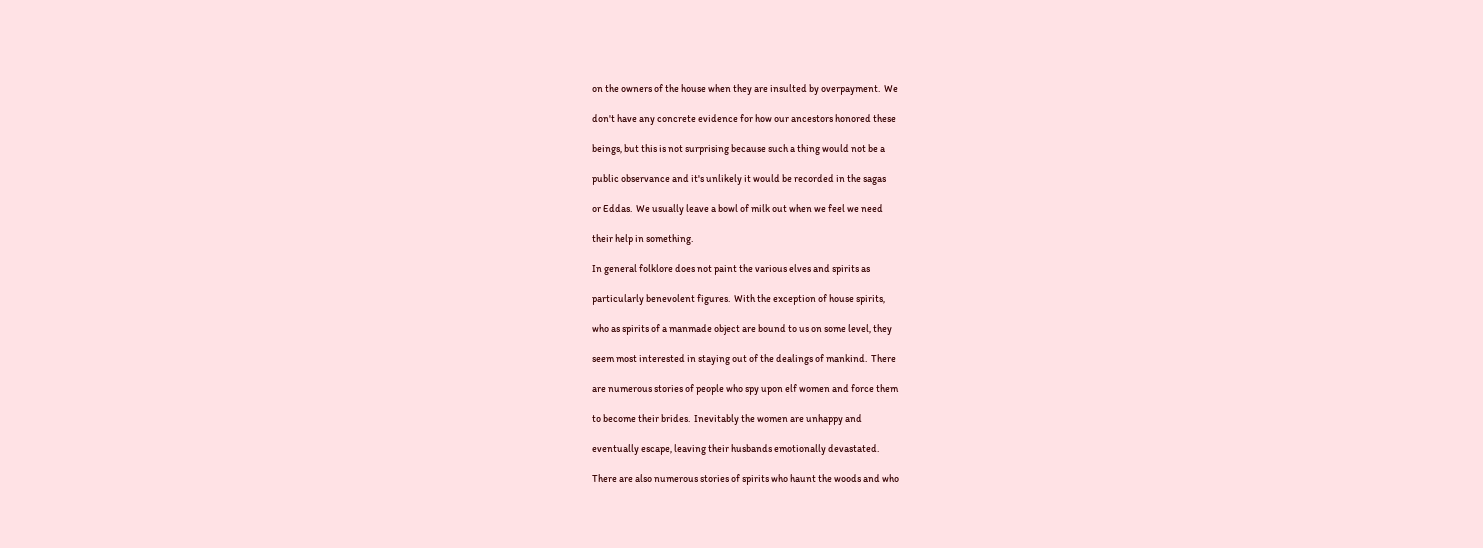on the owners of the house when they are insulted by overpayment.  We

don't have any concrete evidence for how our ancestors honored these

beings, but this is not surprising because such a thing would not be a

public observance and it's unlikely it would be recorded in the sagas

or Eddas.  We usually leave a bowl of milk out when we feel we need

their help in something.

In general folklore does not paint the various elves and spirits as

particularly benevolent figures.  With the exception of house spirits,

who as spirits of a manmade object are bound to us on some level, they

seem most interested in staying out of the dealings of mankind.  There

are numerous stories of people who spy upon elf women and force them

to become their brides.  Inevitably the women are unhappy and

eventually escape, leaving their husbands emotionally devastated.

There are also numerous stories of spirits who haunt the woods and who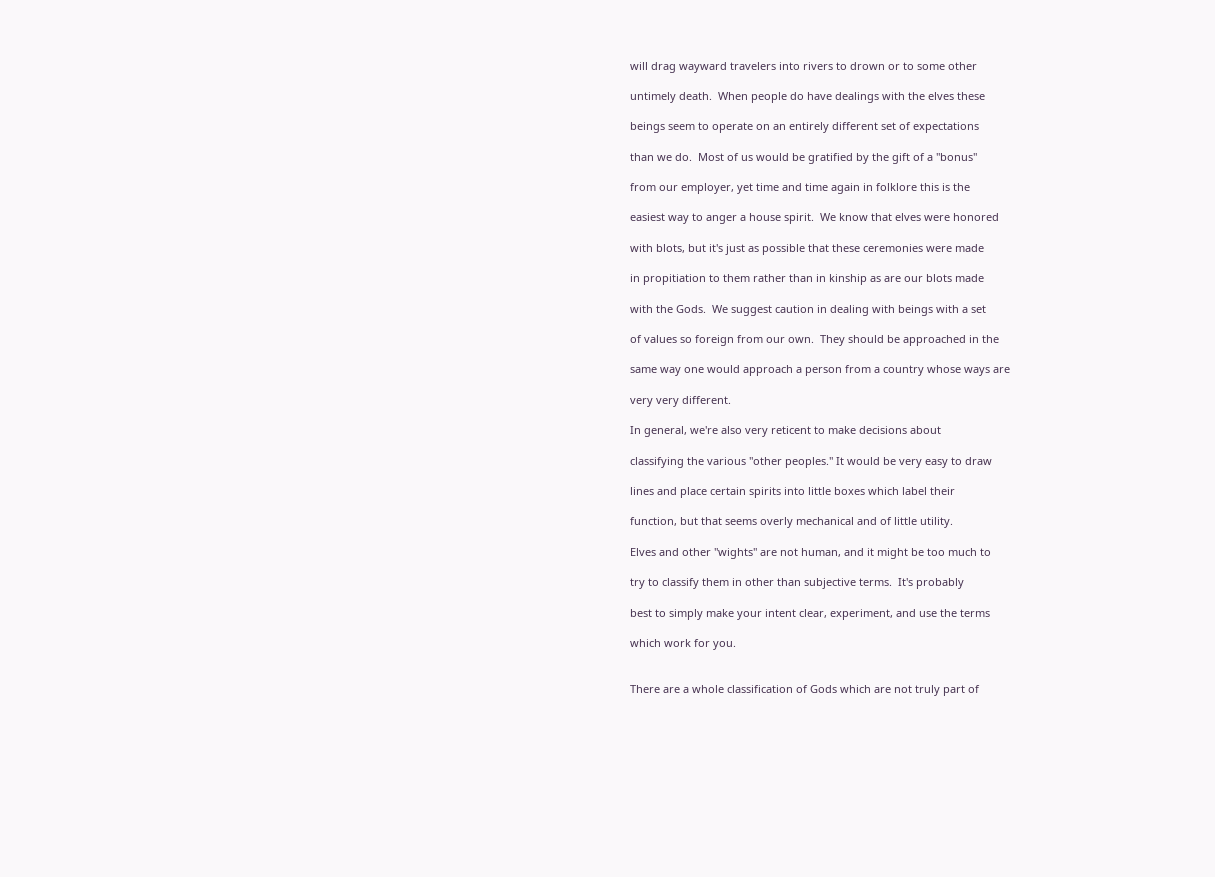will drag wayward travelers into rivers to drown or to some other

untimely death.  When people do have dealings with the elves these

beings seem to operate on an entirely different set of expectations

than we do.  Most of us would be gratified by the gift of a "bonus"

from our employer, yet time and time again in folklore this is the

easiest way to anger a house spirit.  We know that elves were honored

with blots, but it's just as possible that these ceremonies were made

in propitiation to them rather than in kinship as are our blots made

with the Gods.  We suggest caution in dealing with beings with a set

of values so foreign from our own.  They should be approached in the

same way one would approach a person from a country whose ways are

very very different.

In general, we're also very reticent to make decisions about

classifying the various "other peoples." It would be very easy to draw

lines and place certain spirits into little boxes which label their

function, but that seems overly mechanical and of little utility.

Elves and other "wights" are not human, and it might be too much to

try to classify them in other than subjective terms.  It's probably

best to simply make your intent clear, experiment, and use the terms

which work for you.


There are a whole classification of Gods which are not truly part of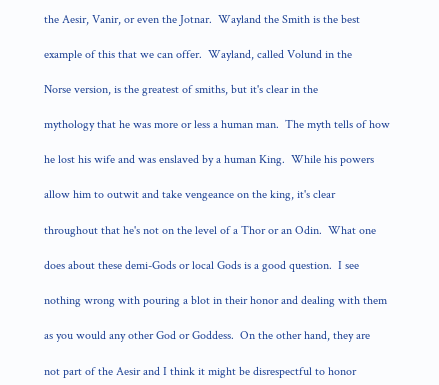the Aesir, Vanir, or even the Jotnar.  Wayland the Smith is the best

example of this that we can offer.  Wayland, called Volund in the

Norse version, is the greatest of smiths, but it's clear in the

mythology that he was more or less a human man.  The myth tells of how

he lost his wife and was enslaved by a human King.  While his powers

allow him to outwit and take vengeance on the king, it's clear

throughout that he's not on the level of a Thor or an Odin.  What one

does about these demi-Gods or local Gods is a good question.  I see

nothing wrong with pouring a blot in their honor and dealing with them

as you would any other God or Goddess.  On the other hand, they are

not part of the Aesir and I think it might be disrespectful to honor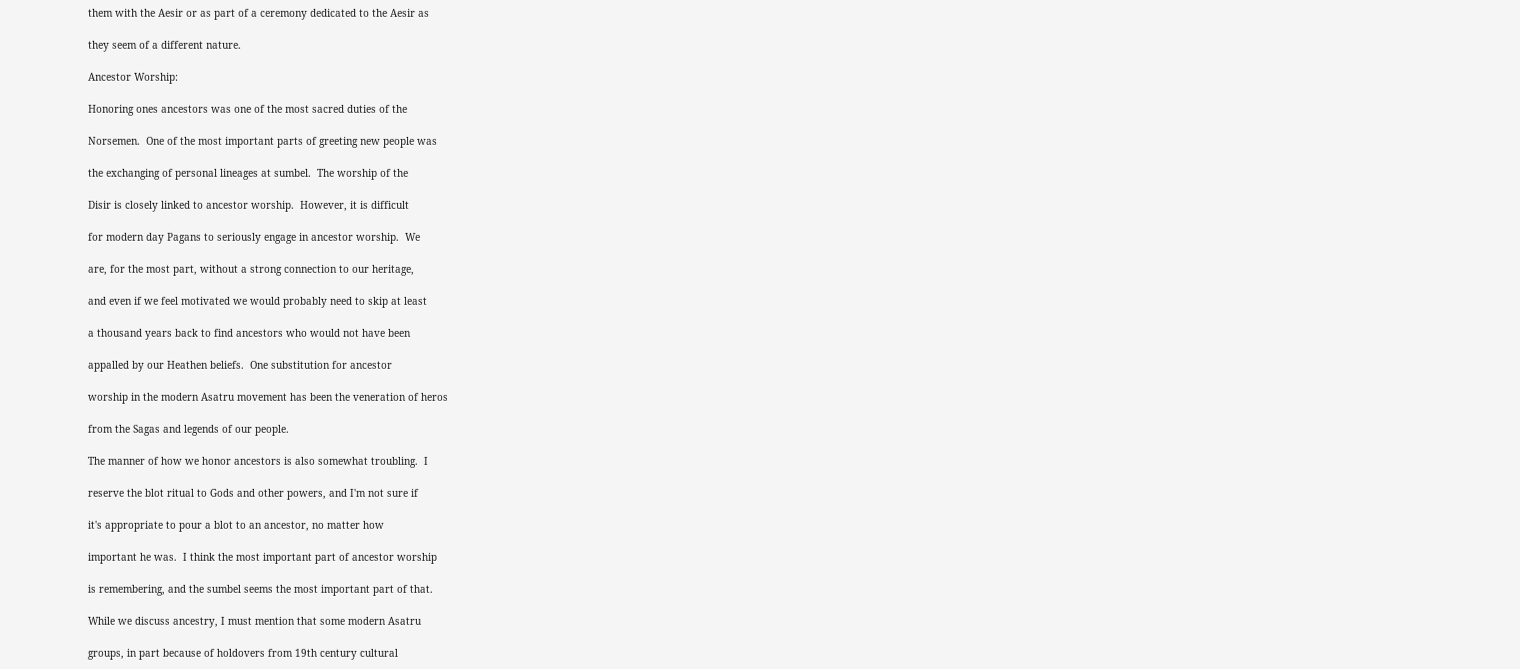them with the Aesir or as part of a ceremony dedicated to the Aesir as

they seem of a different nature.

Ancestor Worship:

Honoring ones ancestors was one of the most sacred duties of the

Norsemen.  One of the most important parts of greeting new people was

the exchanging of personal lineages at sumbel.  The worship of the

Disir is closely linked to ancestor worship.  However, it is difficult

for modern day Pagans to seriously engage in ancestor worship.  We

are, for the most part, without a strong connection to our heritage,

and even if we feel motivated we would probably need to skip at least

a thousand years back to find ancestors who would not have been

appalled by our Heathen beliefs.  One substitution for ancestor

worship in the modern Asatru movement has been the veneration of heros

from the Sagas and legends of our people.

The manner of how we honor ancestors is also somewhat troubling.  I

reserve the blot ritual to Gods and other powers, and I'm not sure if

it's appropriate to pour a blot to an ancestor, no matter how

important he was.  I think the most important part of ancestor worship

is remembering, and the sumbel seems the most important part of that.

While we discuss ancestry, I must mention that some modern Asatru

groups, in part because of holdovers from 19th century cultural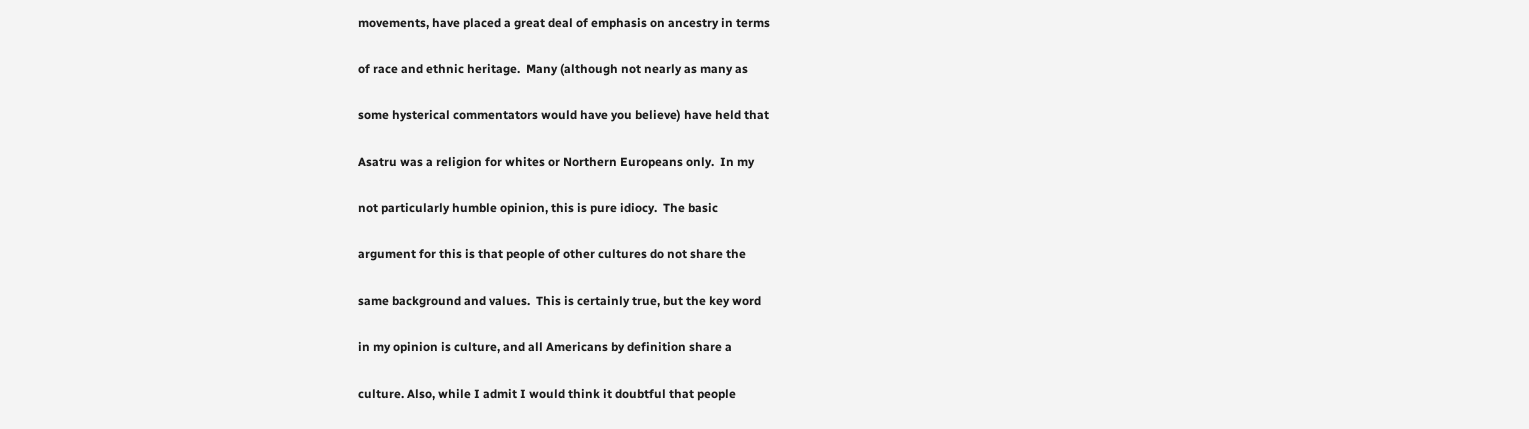movements, have placed a great deal of emphasis on ancestry in terms

of race and ethnic heritage.  Many (although not nearly as many as

some hysterical commentators would have you believe) have held that

Asatru was a religion for whites or Northern Europeans only.  In my

not particularly humble opinion, this is pure idiocy.  The basic

argument for this is that people of other cultures do not share the

same background and values.  This is certainly true, but the key word

in my opinion is culture, and all Americans by definition share a

culture. Also, while I admit I would think it doubtful that people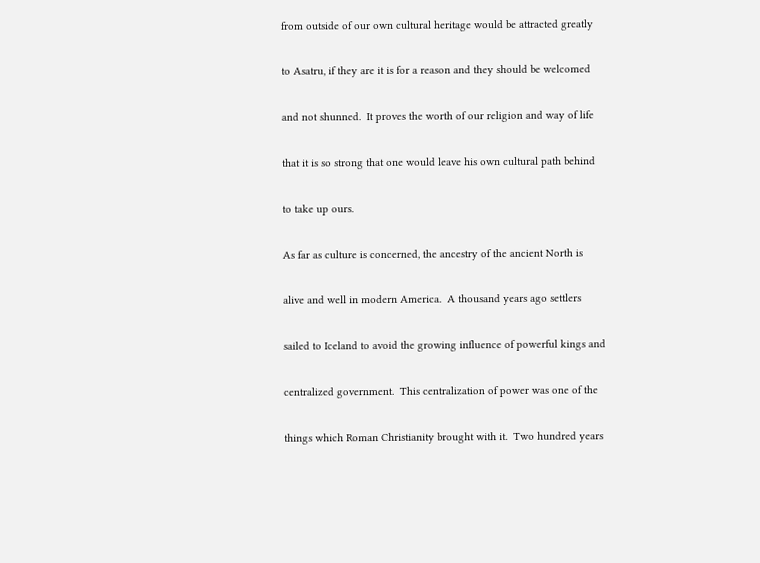from outside of our own cultural heritage would be attracted greatly

to Asatru, if they are it is for a reason and they should be welcomed

and not shunned.  It proves the worth of our religion and way of life

that it is so strong that one would leave his own cultural path behind

to take up ours.

As far as culture is concerned, the ancestry of the ancient North is

alive and well in modern America.  A thousand years ago settlers

sailed to Iceland to avoid the growing influence of powerful kings and

centralized government.  This centralization of power was one of the

things which Roman Christianity brought with it.  Two hundred years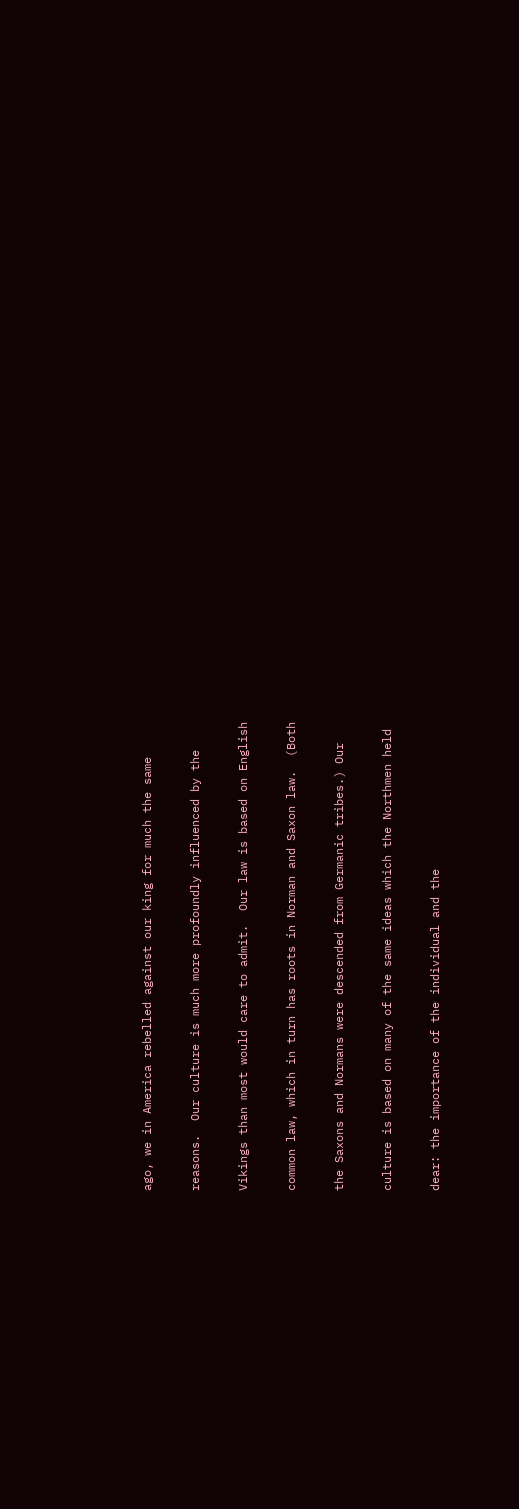ago, we in America rebelled against our king for much the same

reasons.  Our culture is much more profoundly influenced by the

Vikings than most would care to admit.  Our law is based on English

common law, which in turn has roots in Norman and Saxon law.  (Both

the Saxons and Normans were descended from Germanic tribes.) Our

culture is based on many of the same ideas which the Northmen held

dear: the importance of the individual and the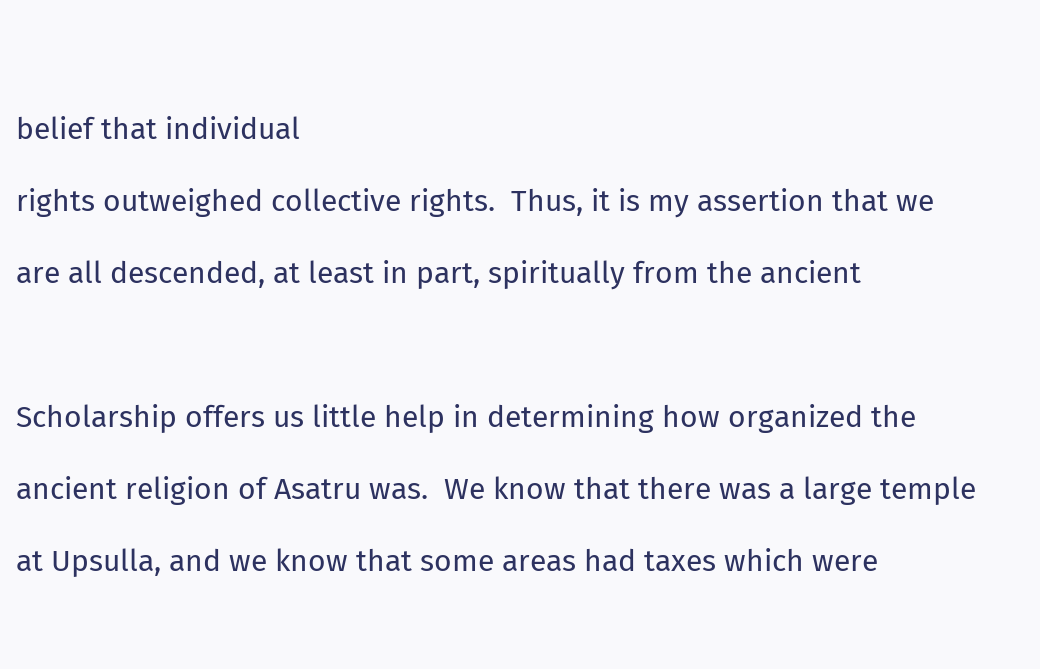belief that individual

rights outweighed collective rights.  Thus, it is my assertion that we

are all descended, at least in part, spiritually from the ancient



Scholarship offers us little help in determining how organized the

ancient religion of Asatru was.  We know that there was a large temple

at Upsulla, and we know that some areas had taxes which were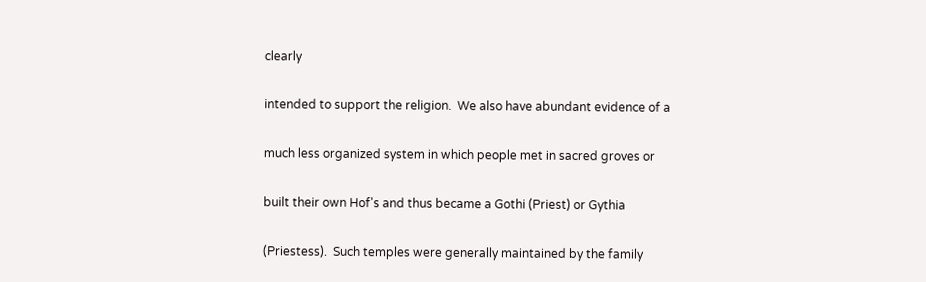clearly

intended to support the religion.  We also have abundant evidence of a

much less organized system in which people met in sacred groves or

built their own Hof's and thus became a Gothi (Priest) or Gythia

(Priestess).  Such temples were generally maintained by the family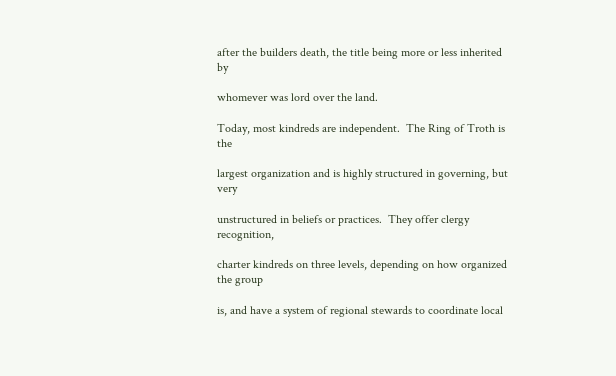after the builders death, the title being more or less inherited by

whomever was lord over the land.

Today, most kindreds are independent.  The Ring of Troth is the

largest organization and is highly structured in governing, but very

unstructured in beliefs or practices.  They offer clergy recognition,

charter kindreds on three levels, depending on how organized the group

is, and have a system of regional stewards to coordinate local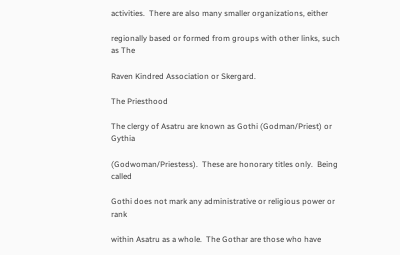activities.  There are also many smaller organizations, either

regionally based or formed from groups with other links, such as The

Raven Kindred Association or Skergard.

The Priesthood

The clergy of Asatru are known as Gothi (Godman/Priest) or Gythia

(Godwoman/Priestess).  These are honorary titles only.  Being called

Gothi does not mark any administrative or religious power or rank

within Asatru as a whole.  The Gothar are those who have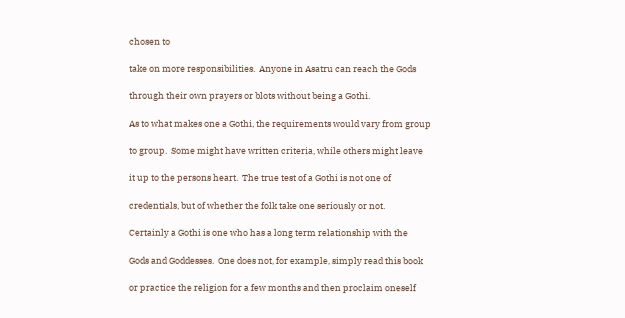chosen to

take on more responsibilities.  Anyone in Asatru can reach the Gods

through their own prayers or blots without being a Gothi.

As to what makes one a Gothi, the requirements would vary from group

to group.  Some might have written criteria, while others might leave

it up to the persons heart.  The true test of a Gothi is not one of

credentials, but of whether the folk take one seriously or not.

Certainly a Gothi is one who has a long term relationship with the

Gods and Goddesses.  One does not, for example, simply read this book

or practice the religion for a few months and then proclaim oneself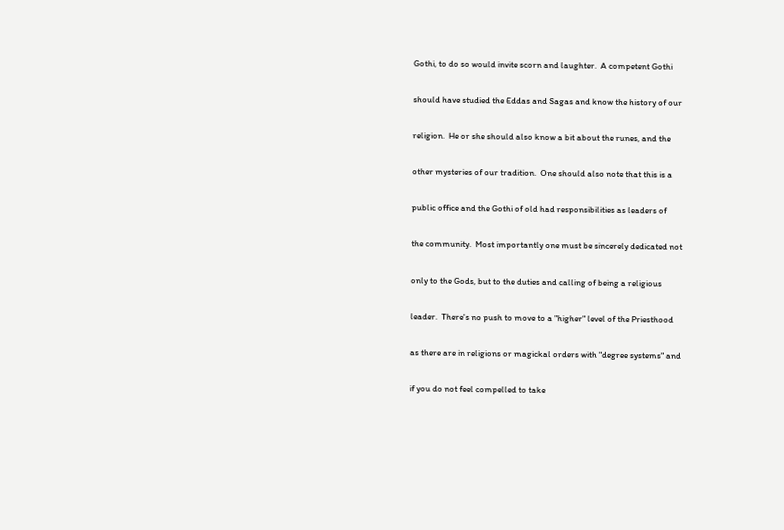Gothi, to do so would invite scorn and laughter.  A competent Gothi

should have studied the Eddas and Sagas and know the history of our

religion.  He or she should also know a bit about the runes, and the

other mysteries of our tradition.  One should also note that this is a

public office and the Gothi of old had responsibilities as leaders of

the community.  Most importantly one must be sincerely dedicated not

only to the Gods, but to the duties and calling of being a religious

leader.  There's no push to move to a "higher" level of the Priesthood

as there are in religions or magickal orders with "degree systems" and

if you do not feel compelled to take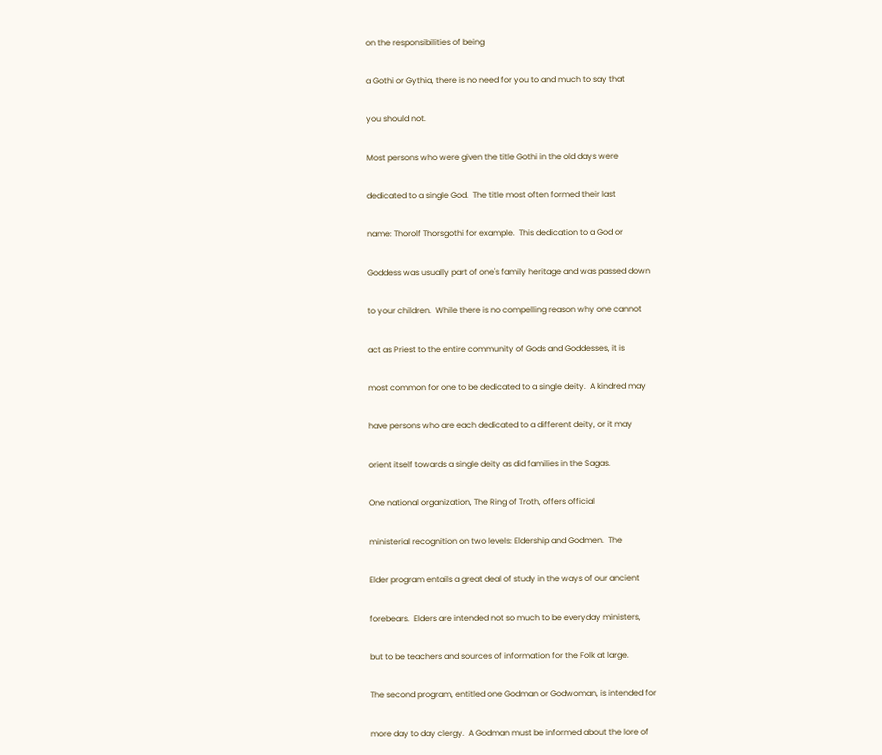on the responsibilities of being

a Gothi or Gythia, there is no need for you to and much to say that

you should not.

Most persons who were given the title Gothi in the old days were

dedicated to a single God.  The title most often formed their last

name: Thorolf Thorsgothi for example.  This dedication to a God or

Goddess was usually part of one's family heritage and was passed down

to your children.  While there is no compelling reason why one cannot

act as Priest to the entire community of Gods and Goddesses, it is

most common for one to be dedicated to a single deity.  A kindred may

have persons who are each dedicated to a different deity, or it may

orient itself towards a single deity as did families in the Sagas.

One national organization, The Ring of Troth, offers official

ministerial recognition on two levels: Eldership and Godmen.  The

Elder program entails a great deal of study in the ways of our ancient

forebears.  Elders are intended not so much to be everyday ministers,

but to be teachers and sources of information for the Folk at large.

The second program, entitled one Godman or Godwoman, is intended for

more day to day clergy.  A Godman must be informed about the lore of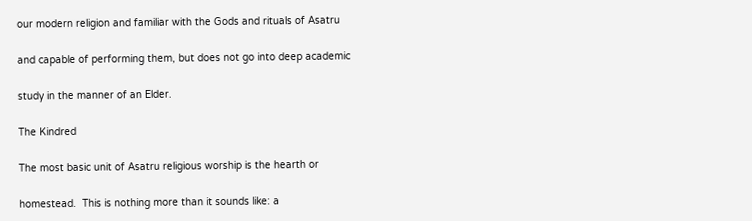our modern religion and familiar with the Gods and rituals of Asatru

and capable of performing them, but does not go into deep academic

study in the manner of an Elder.

The Kindred

The most basic unit of Asatru religious worship is the hearth or

homestead.  This is nothing more than it sounds like: a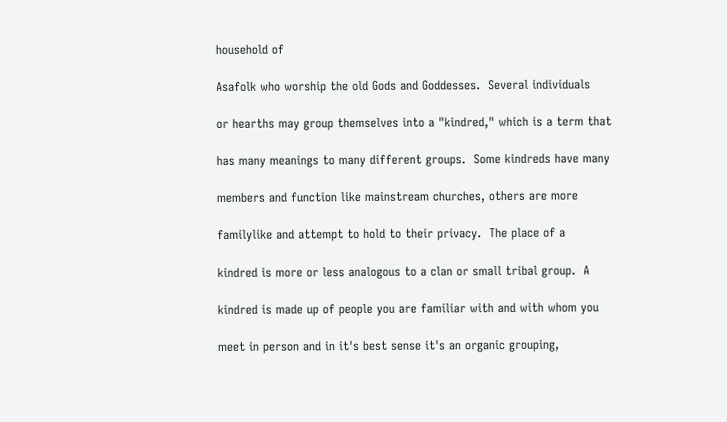household of

Asafolk who worship the old Gods and Goddesses.  Several individuals

or hearths may group themselves into a "kindred," which is a term that

has many meanings to many different groups.  Some kindreds have many

members and function like mainstream churches, others are more

familylike and attempt to hold to their privacy.  The place of a

kindred is more or less analogous to a clan or small tribal group.  A

kindred is made up of people you are familiar with and with whom you

meet in person and in it's best sense it's an organic grouping,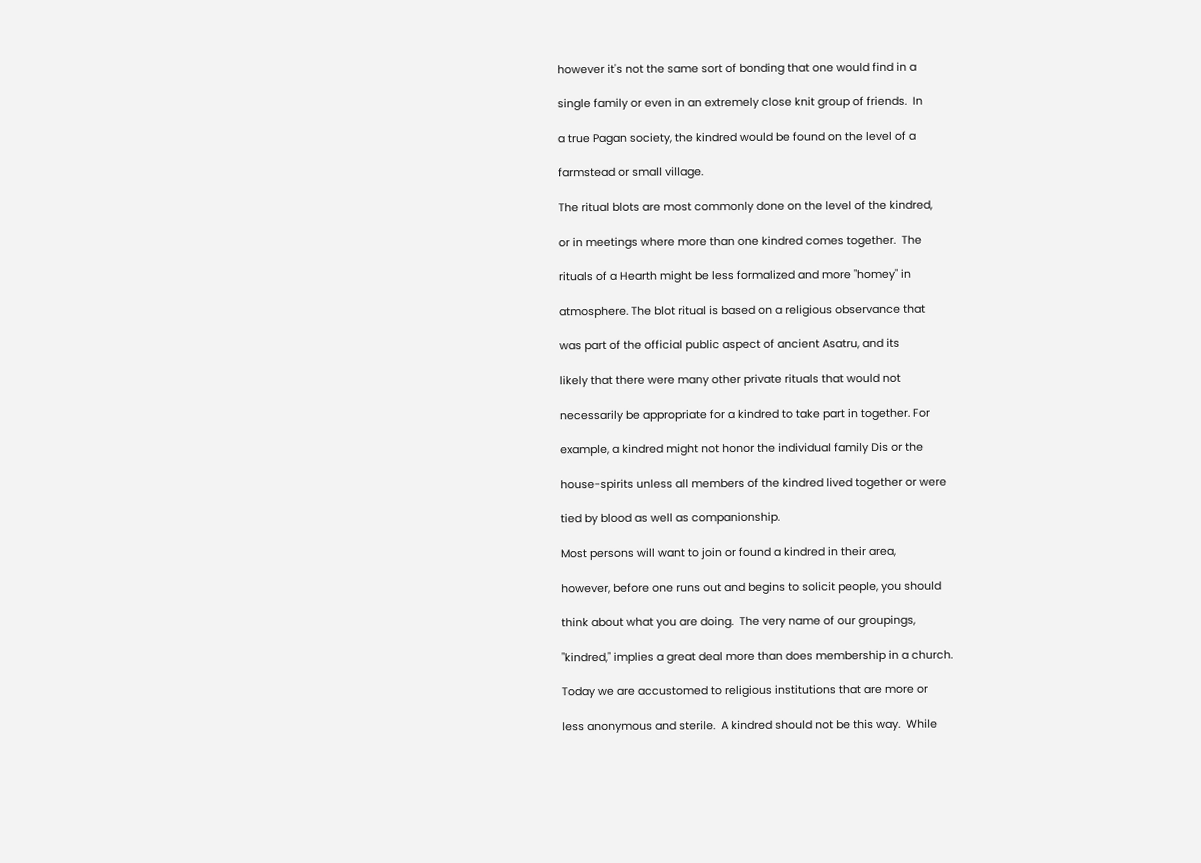however it's not the same sort of bonding that one would find in a

single family or even in an extremely close knit group of friends.  In

a true Pagan society, the kindred would be found on the level of a

farmstead or small village.

The ritual blots are most commonly done on the level of the kindred,

or in meetings where more than one kindred comes together.  The

rituals of a Hearth might be less formalized and more "homey" in

atmosphere. The blot ritual is based on a religious observance that

was part of the official public aspect of ancient Asatru, and its

likely that there were many other private rituals that would not

necessarily be appropriate for a kindred to take part in together. For

example, a kindred might not honor the individual family Dis or the

house-spirits unless all members of the kindred lived together or were

tied by blood as well as companionship.

Most persons will want to join or found a kindred in their area,

however, before one runs out and begins to solicit people, you should

think about what you are doing.  The very name of our groupings,

"kindred," implies a great deal more than does membership in a church.

Today we are accustomed to religious institutions that are more or

less anonymous and sterile.  A kindred should not be this way.  While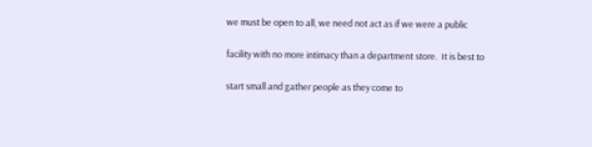we must be open to all, we need not act as if we were a public

facility with no more intimacy than a department store.  It is best to

start small and gather people as they come to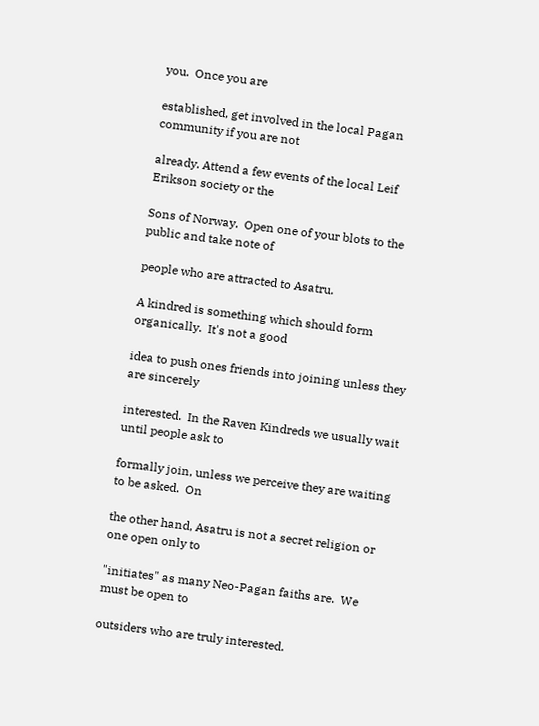you.  Once you are

established, get involved in the local Pagan community if you are not

already. Attend a few events of the local Leif Erikson society or the

Sons of Norway.  Open one of your blots to the public and take note of

people who are attracted to Asatru.

A kindred is something which should form organically.  It's not a good

idea to push ones friends into joining unless they are sincerely

interested.  In the Raven Kindreds we usually wait until people ask to

formally join, unless we perceive they are waiting to be asked.  On

the other hand, Asatru is not a secret religion or one open only to

"initiates" as many Neo-Pagan faiths are.  We must be open to

outsiders who are truly interested.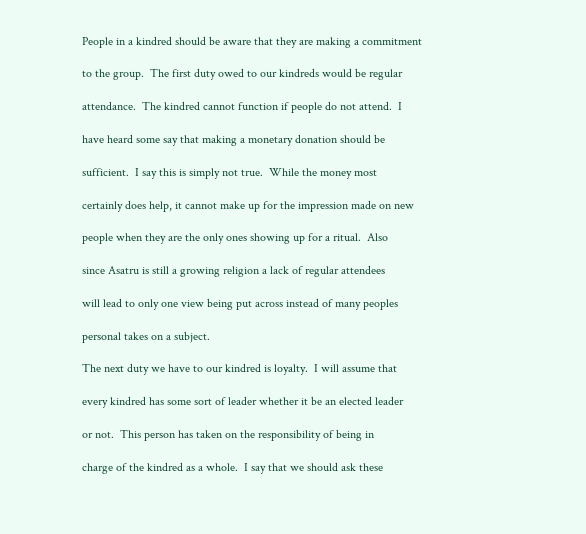People in a kindred should be aware that they are making a commitment

to the group.  The first duty owed to our kindreds would be regular

attendance.  The kindred cannot function if people do not attend.  I

have heard some say that making a monetary donation should be

sufficient.  I say this is simply not true.  While the money most

certainly does help, it cannot make up for the impression made on new

people when they are the only ones showing up for a ritual.  Also

since Asatru is still a growing religion a lack of regular attendees

will lead to only one view being put across instead of many peoples

personal takes on a subject.

The next duty we have to our kindred is loyalty.  I will assume that

every kindred has some sort of leader whether it be an elected leader

or not.  This person has taken on the responsibility of being in

charge of the kindred as a whole.  I say that we should ask these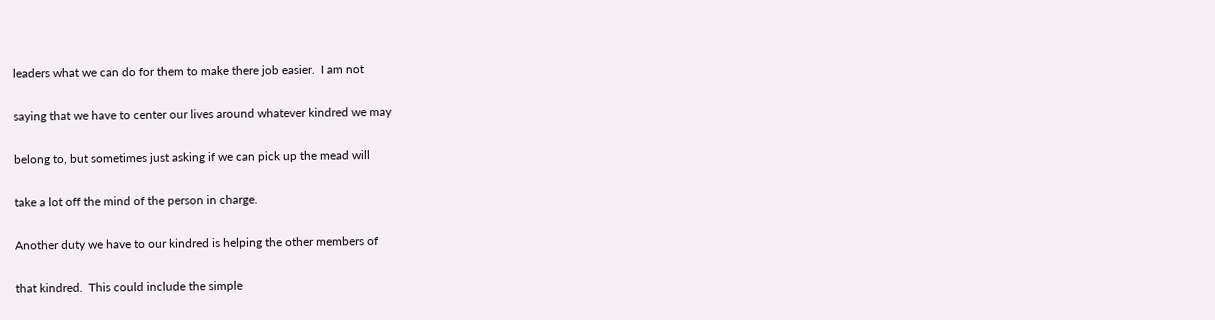leaders what we can do for them to make there job easier.  I am not

saying that we have to center our lives around whatever kindred we may

belong to, but sometimes just asking if we can pick up the mead will

take a lot off the mind of the person in charge.

Another duty we have to our kindred is helping the other members of

that kindred.  This could include the simple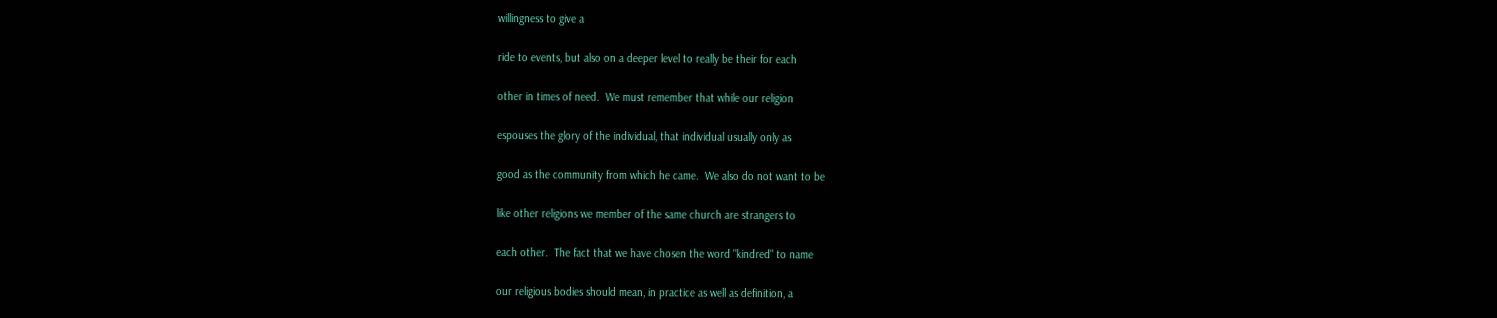willingness to give a

ride to events, but also on a deeper level to really be their for each

other in times of need.  We must remember that while our religion

espouses the glory of the individual, that individual usually only as

good as the community from which he came.  We also do not want to be

like other religions we member of the same church are strangers to

each other.  The fact that we have chosen the word "kindred" to name

our religious bodies should mean, in practice as well as definition, a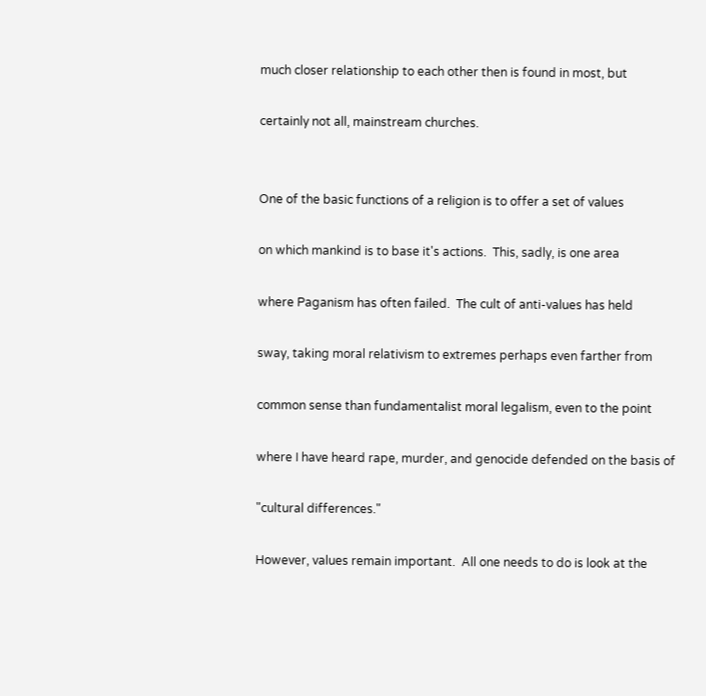much closer relationship to each other then is found in most, but

certainly not all, mainstream churches.


One of the basic functions of a religion is to offer a set of values

on which mankind is to base it's actions.  This, sadly, is one area

where Paganism has often failed.  The cult of anti-values has held

sway, taking moral relativism to extremes perhaps even farther from

common sense than fundamentalist moral legalism, even to the point

where I have heard rape, murder, and genocide defended on the basis of

"cultural differences."

However, values remain important.  All one needs to do is look at the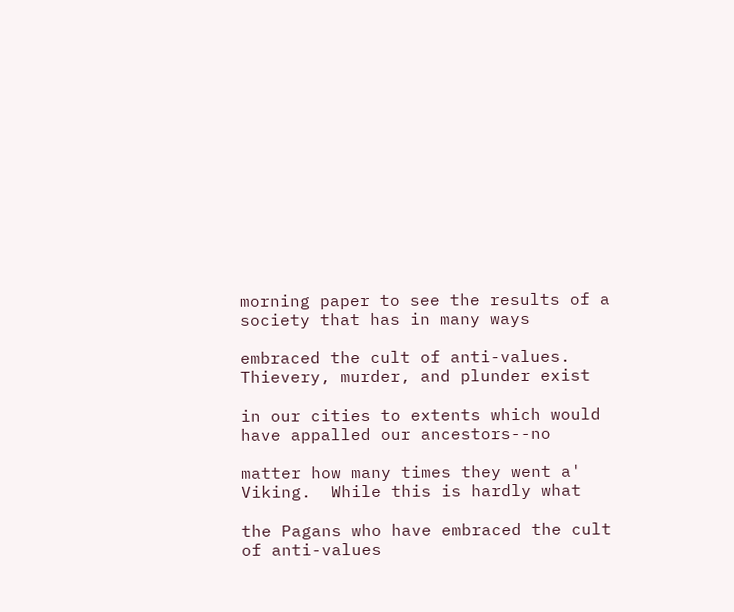morning paper to see the results of a society that has in many ways

embraced the cult of anti-values.  Thievery, murder, and plunder exist

in our cities to extents which would have appalled our ancestors--no

matter how many times they went a' Viking.  While this is hardly what

the Pagans who have embraced the cult of anti-values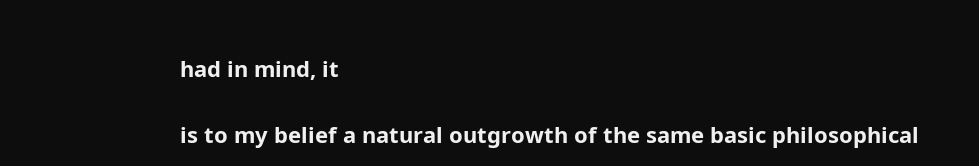had in mind, it

is to my belief a natural outgrowth of the same basic philosophical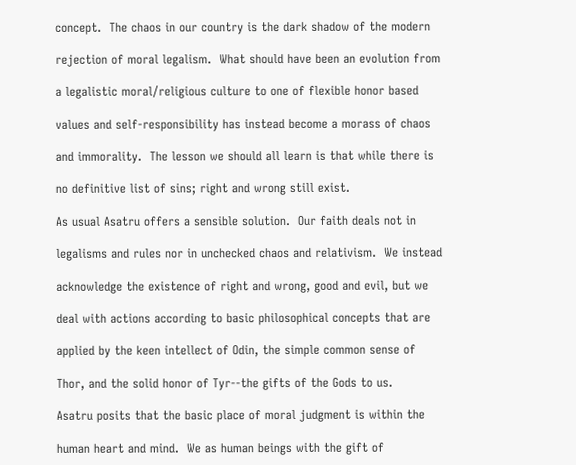concept.  The chaos in our country is the dark shadow of the modern

rejection of moral legalism.  What should have been an evolution from

a legalistic moral/religious culture to one of flexible honor based

values and self-responsibility has instead become a morass of chaos

and immorality.  The lesson we should all learn is that while there is

no definitive list of sins; right and wrong still exist.

As usual Asatru offers a sensible solution.  Our faith deals not in

legalisms and rules nor in unchecked chaos and relativism.  We instead

acknowledge the existence of right and wrong, good and evil, but we

deal with actions according to basic philosophical concepts that are

applied by the keen intellect of Odin, the simple common sense of

Thor, and the solid honor of Tyr--the gifts of the Gods to us.

Asatru posits that the basic place of moral judgment is within the

human heart and mind.  We as human beings with the gift of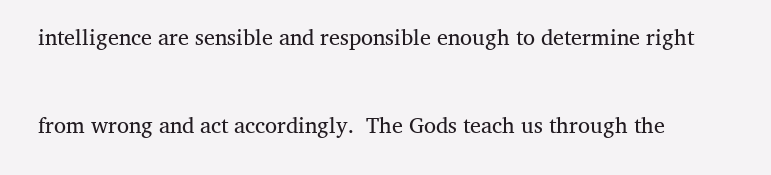intelligence are sensible and responsible enough to determine right

from wrong and act accordingly.  The Gods teach us through the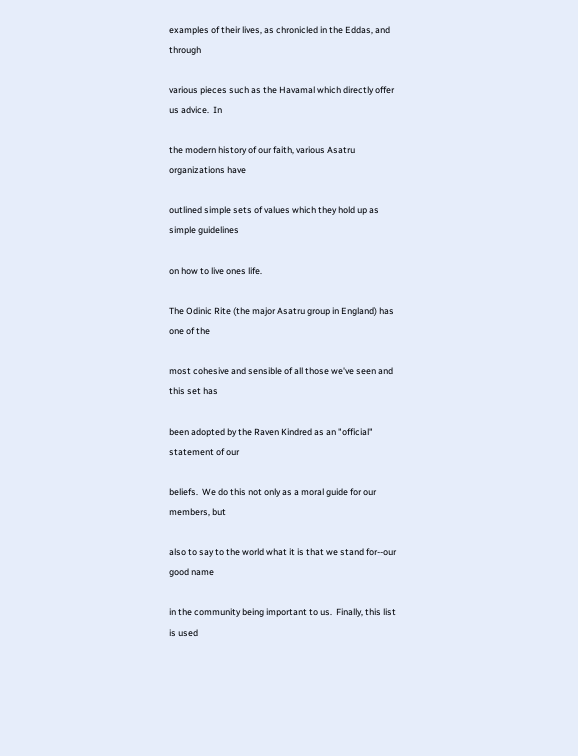examples of their lives, as chronicled in the Eddas, and through

various pieces such as the Havamal which directly offer us advice.  In

the modern history of our faith, various Asatru organizations have

outlined simple sets of values which they hold up as simple guidelines

on how to live ones life.

The Odinic Rite (the major Asatru group in England) has one of the

most cohesive and sensible of all those we've seen and this set has

been adopted by the Raven Kindred as an "official" statement of our

beliefs.  We do this not only as a moral guide for our members, but

also to say to the world what it is that we stand for--our good name

in the community being important to us.  Finally, this list is used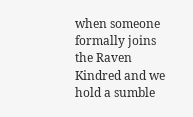when someone formally joins the Raven Kindred and we hold a sumble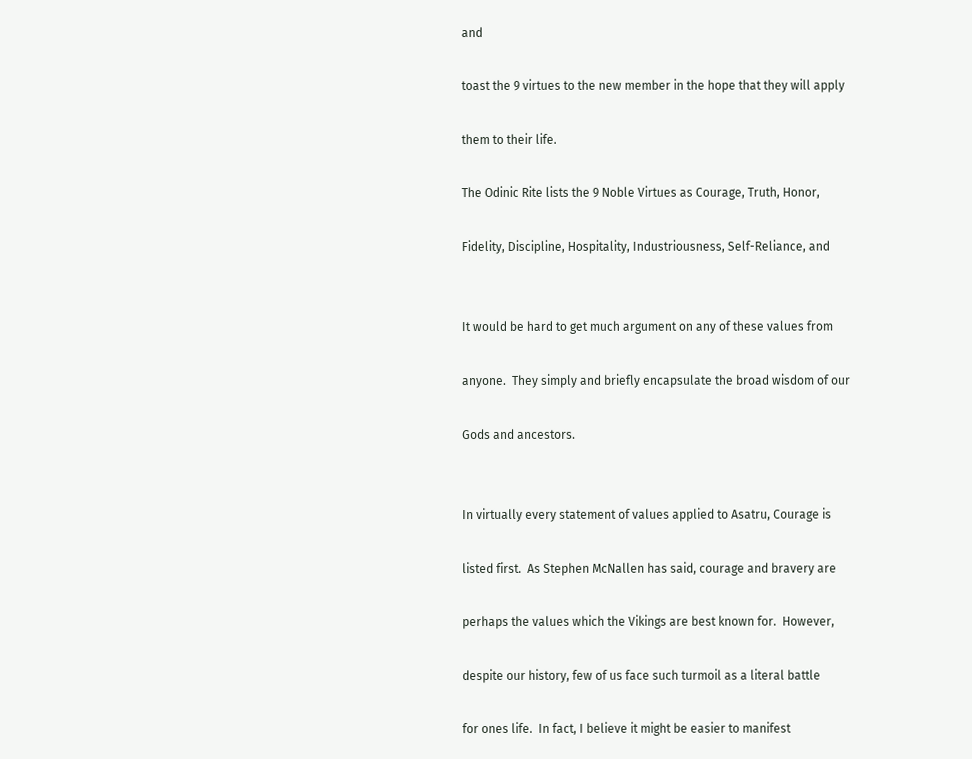and

toast the 9 virtues to the new member in the hope that they will apply

them to their life.

The Odinic Rite lists the 9 Noble Virtues as Courage, Truth, Honor,

Fidelity, Discipline, Hospitality, Industriousness, Self-Reliance, and


It would be hard to get much argument on any of these values from

anyone.  They simply and briefly encapsulate the broad wisdom of our

Gods and ancestors.


In virtually every statement of values applied to Asatru, Courage is

listed first.  As Stephen McNallen has said, courage and bravery are

perhaps the values which the Vikings are best known for.  However,

despite our history, few of us face such turmoil as a literal battle

for ones life.  In fact, I believe it might be easier to manifest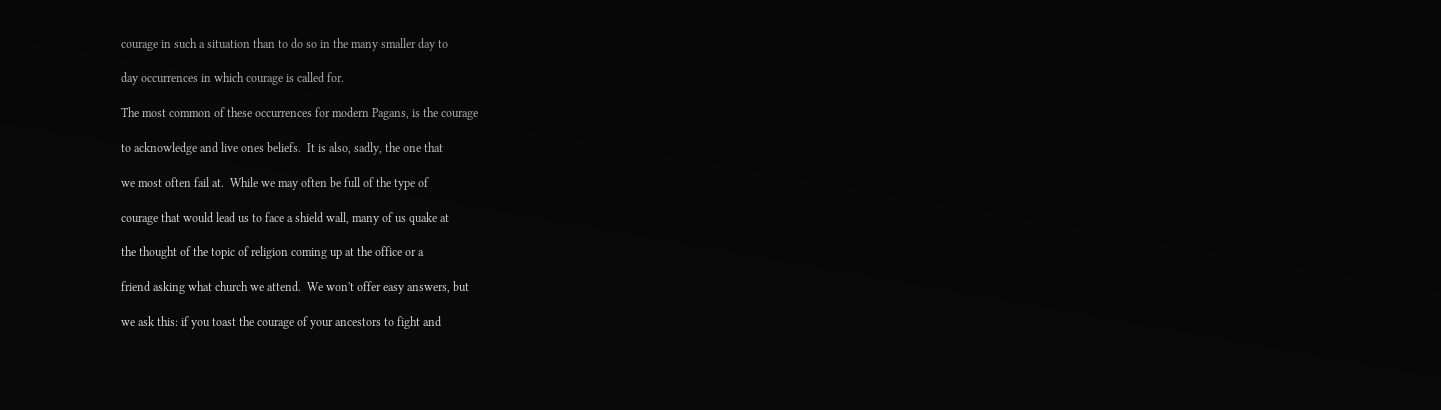courage in such a situation than to do so in the many smaller day to

day occurrences in which courage is called for.

The most common of these occurrences for modern Pagans, is the courage

to acknowledge and live ones beliefs.  It is also, sadly, the one that

we most often fail at.  While we may often be full of the type of

courage that would lead us to face a shield wall, many of us quake at

the thought of the topic of religion coming up at the office or a

friend asking what church we attend.  We won't offer easy answers, but

we ask this: if you toast the courage of your ancestors to fight and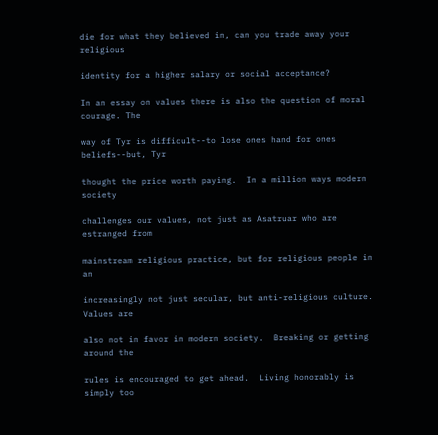die for what they believed in, can you trade away your religious

identity for a higher salary or social acceptance?

In an essay on values there is also the question of moral courage. The

way of Tyr is difficult--to lose ones hand for ones beliefs--but, Tyr

thought the price worth paying.  In a million ways modern society

challenges our values, not just as Asatruar who are estranged from

mainstream religious practice, but for religious people in an

increasingly not just secular, but anti-religious culture.  Values are

also not in favor in modern society.  Breaking or getting around the

rules is encouraged to get ahead.  Living honorably is simply too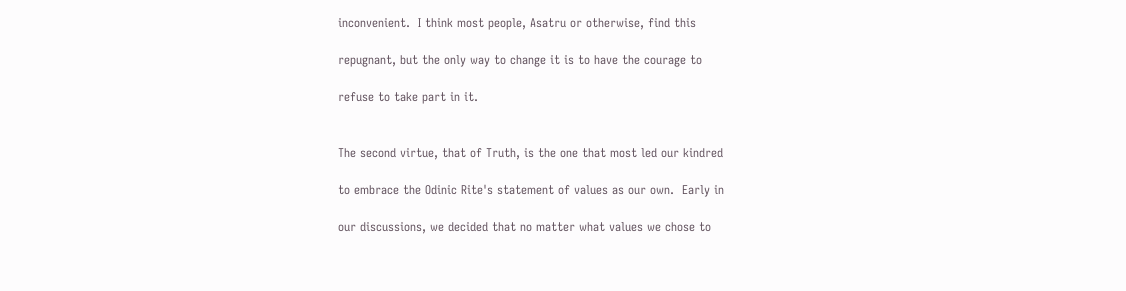inconvenient.  I think most people, Asatru or otherwise, find this

repugnant, but the only way to change it is to have the courage to

refuse to take part in it.


The second virtue, that of Truth, is the one that most led our kindred

to embrace the Odinic Rite's statement of values as our own.  Early in

our discussions, we decided that no matter what values we chose to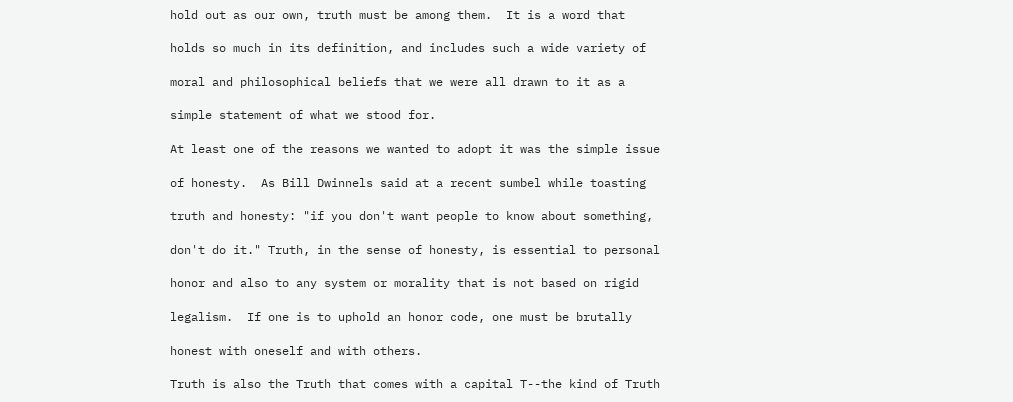hold out as our own, truth must be among them.  It is a word that

holds so much in its definition, and includes such a wide variety of

moral and philosophical beliefs that we were all drawn to it as a

simple statement of what we stood for.

At least one of the reasons we wanted to adopt it was the simple issue

of honesty.  As Bill Dwinnels said at a recent sumbel while toasting

truth and honesty: "if you don't want people to know about something,

don't do it." Truth, in the sense of honesty, is essential to personal

honor and also to any system or morality that is not based on rigid

legalism.  If one is to uphold an honor code, one must be brutally

honest with oneself and with others.

Truth is also the Truth that comes with a capital T--the kind of Truth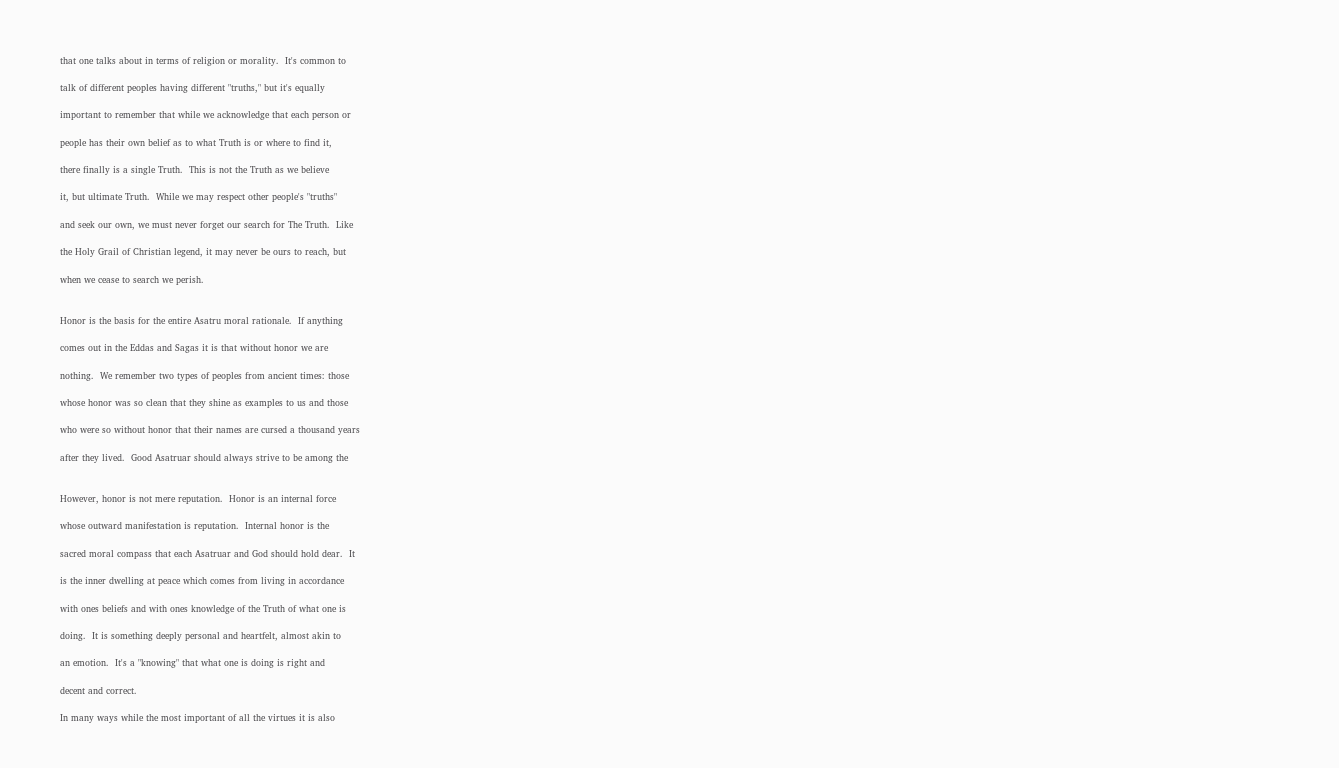that one talks about in terms of religion or morality.  It's common to

talk of different peoples having different "truths," but it's equally

important to remember that while we acknowledge that each person or

people has their own belief as to what Truth is or where to find it,

there finally is a single Truth.  This is not the Truth as we believe

it, but ultimate Truth.  While we may respect other people's "truths"

and seek our own, we must never forget our search for The Truth.  Like

the Holy Grail of Christian legend, it may never be ours to reach, but

when we cease to search we perish.


Honor is the basis for the entire Asatru moral rationale.  If anything

comes out in the Eddas and Sagas it is that without honor we are

nothing.  We remember two types of peoples from ancient times: those

whose honor was so clean that they shine as examples to us and those

who were so without honor that their names are cursed a thousand years

after they lived.  Good Asatruar should always strive to be among the


However, honor is not mere reputation.  Honor is an internal force

whose outward manifestation is reputation.  Internal honor is the

sacred moral compass that each Asatruar and God should hold dear.  It

is the inner dwelling at peace which comes from living in accordance

with ones beliefs and with ones knowledge of the Truth of what one is

doing.  It is something deeply personal and heartfelt, almost akin to

an emotion.  It's a "knowing" that what one is doing is right and

decent and correct.

In many ways while the most important of all the virtues it is also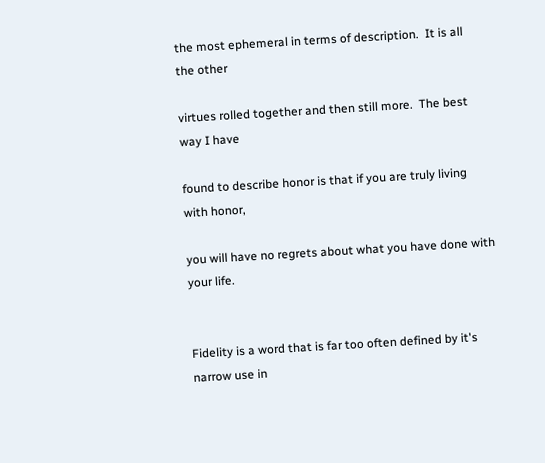the most ephemeral in terms of description.  It is all the other

virtues rolled together and then still more.  The best way I have

found to describe honor is that if you are truly living with honor,

you will have no regrets about what you have done with your life.


Fidelity is a word that is far too often defined by it's narrow use in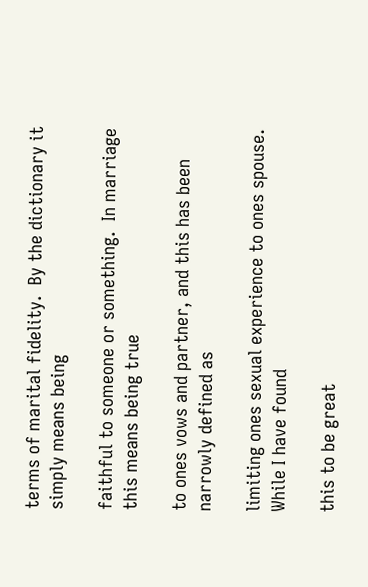terms of marital fidelity.  By the dictionary it simply means being

faithful to someone or something.  In marriage this means being true

to ones vows and partner, and this has been narrowly defined as

limiting ones sexual experience to ones spouse.  While I have found

this to be great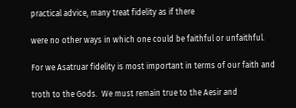practical advice, many treat fidelity as if there

were no other ways in which one could be faithful or unfaithful.

For we Asatruar fidelity is most important in terms of our faith and

troth to the Gods.  We must remain true to the Aesir and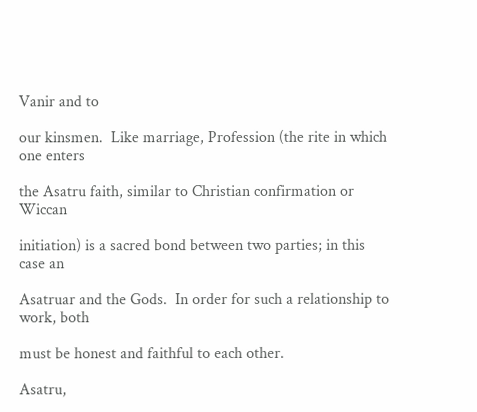Vanir and to

our kinsmen.  Like marriage, Profession (the rite in which one enters

the Asatru faith, similar to Christian confirmation or Wiccan

initiation) is a sacred bond between two parties; in this case an

Asatruar and the Gods.  In order for such a relationship to work, both

must be honest and faithful to each other.

Asatru,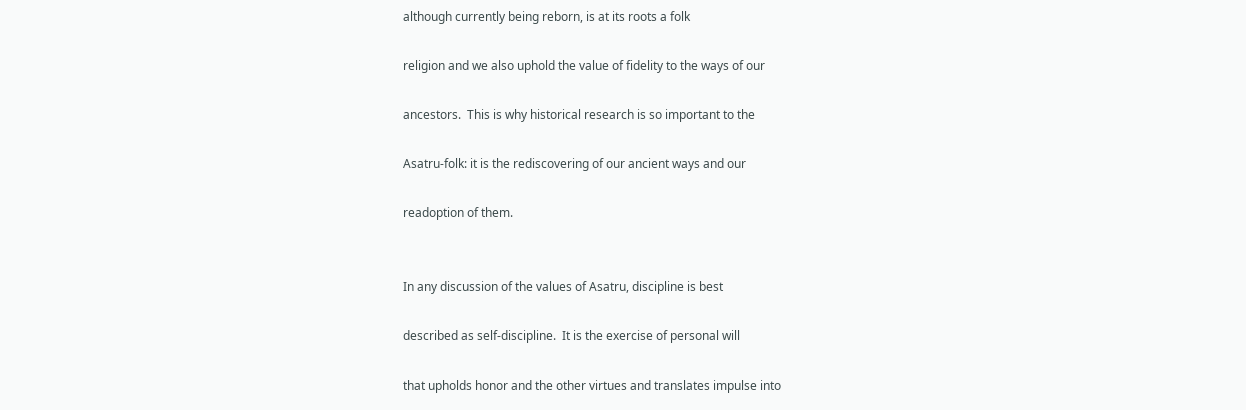although currently being reborn, is at its roots a folk

religion and we also uphold the value of fidelity to the ways of our

ancestors.  This is why historical research is so important to the

Asatru-folk: it is the rediscovering of our ancient ways and our

readoption of them.


In any discussion of the values of Asatru, discipline is best

described as self-discipline.  It is the exercise of personal will

that upholds honor and the other virtues and translates impulse into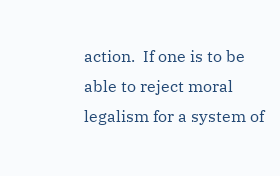action.  If one is to be able to reject moral legalism for a system of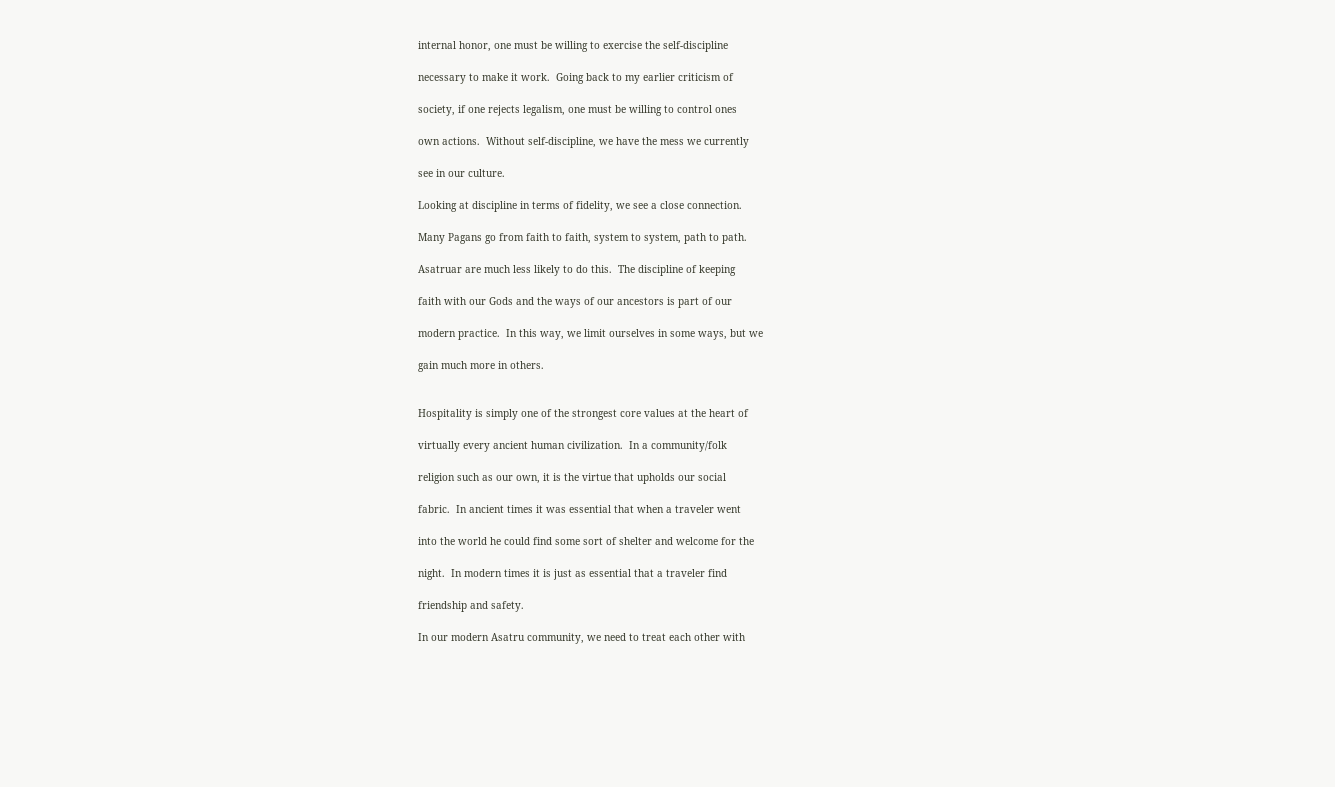internal honor, one must be willing to exercise the self-discipline

necessary to make it work.  Going back to my earlier criticism of

society, if one rejects legalism, one must be willing to control ones

own actions.  Without self-discipline, we have the mess we currently

see in our culture.

Looking at discipline in terms of fidelity, we see a close connection.

Many Pagans go from faith to faith, system to system, path to path.

Asatruar are much less likely to do this.  The discipline of keeping

faith with our Gods and the ways of our ancestors is part of our

modern practice.  In this way, we limit ourselves in some ways, but we

gain much more in others.


Hospitality is simply one of the strongest core values at the heart of

virtually every ancient human civilization.  In a community/folk

religion such as our own, it is the virtue that upholds our social

fabric.  In ancient times it was essential that when a traveler went

into the world he could find some sort of shelter and welcome for the

night.  In modern times it is just as essential that a traveler find

friendship and safety.

In our modern Asatru community, we need to treat each other with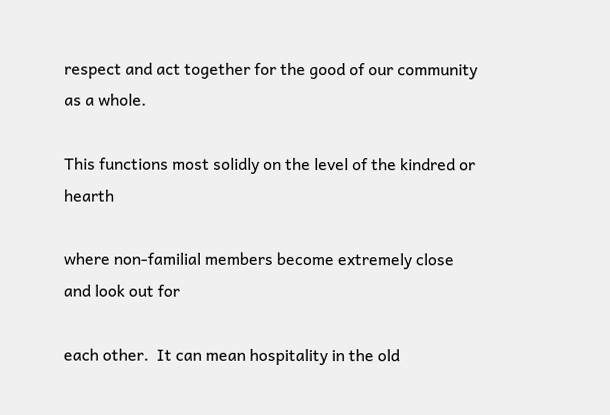respect and act together for the good of our community as a whole.

This functions most solidly on the level of the kindred or hearth

where non-familial members become extremely close and look out for

each other.  It can mean hospitality in the old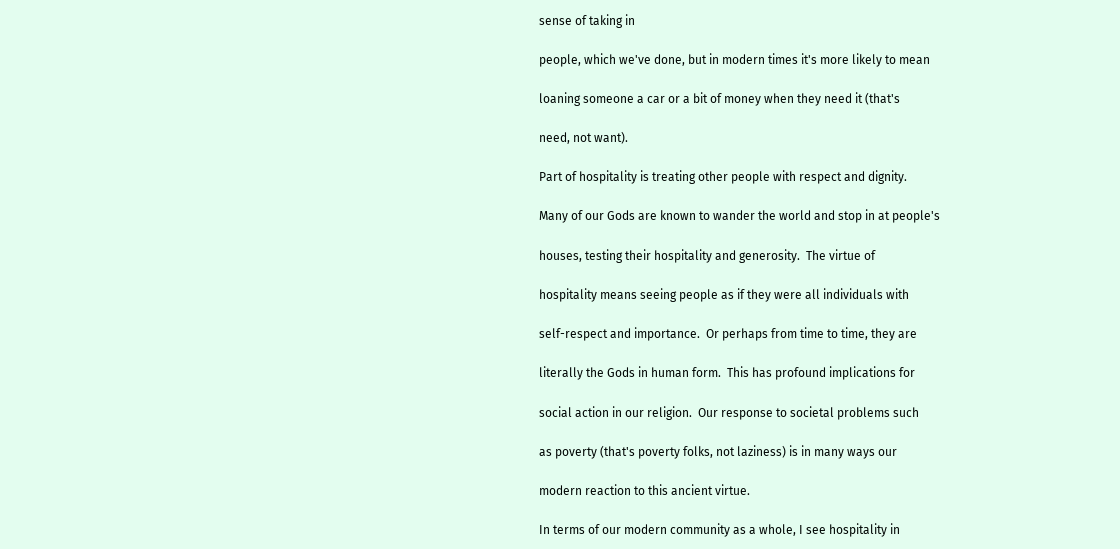sense of taking in

people, which we've done, but in modern times it's more likely to mean

loaning someone a car or a bit of money when they need it (that's

need, not want).

Part of hospitality is treating other people with respect and dignity.

Many of our Gods are known to wander the world and stop in at people's

houses, testing their hospitality and generosity.  The virtue of

hospitality means seeing people as if they were all individuals with

self-respect and importance.  Or perhaps from time to time, they are

literally the Gods in human form.  This has profound implications for

social action in our religion.  Our response to societal problems such

as poverty (that's poverty folks, not laziness) is in many ways our

modern reaction to this ancient virtue.

In terms of our modern community as a whole, I see hospitality in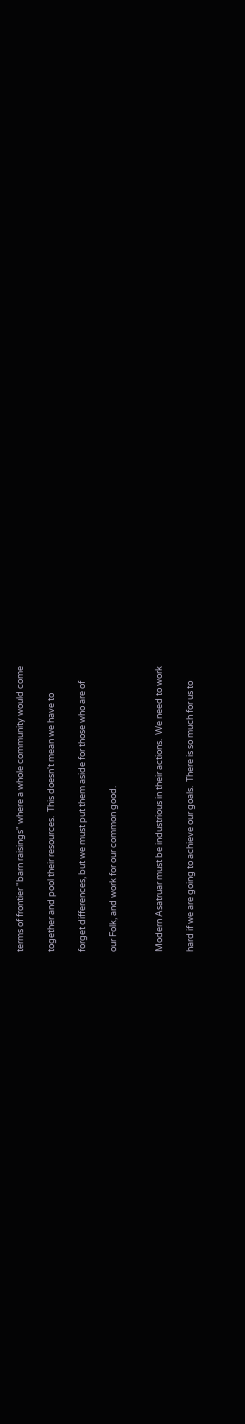terms of frontier "barn raisings" where a whole community would come

together and pool their resources.  This doesn't mean we have to

forget differences, but we must put them aside for those who are of

our Folk, and work for our common good.


Modern Asatruar must be industrious in their actions.  We need to work

hard if we are going to achieve our goals.  There is so much for us to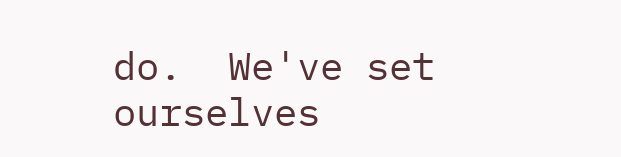do.  We've set ourselves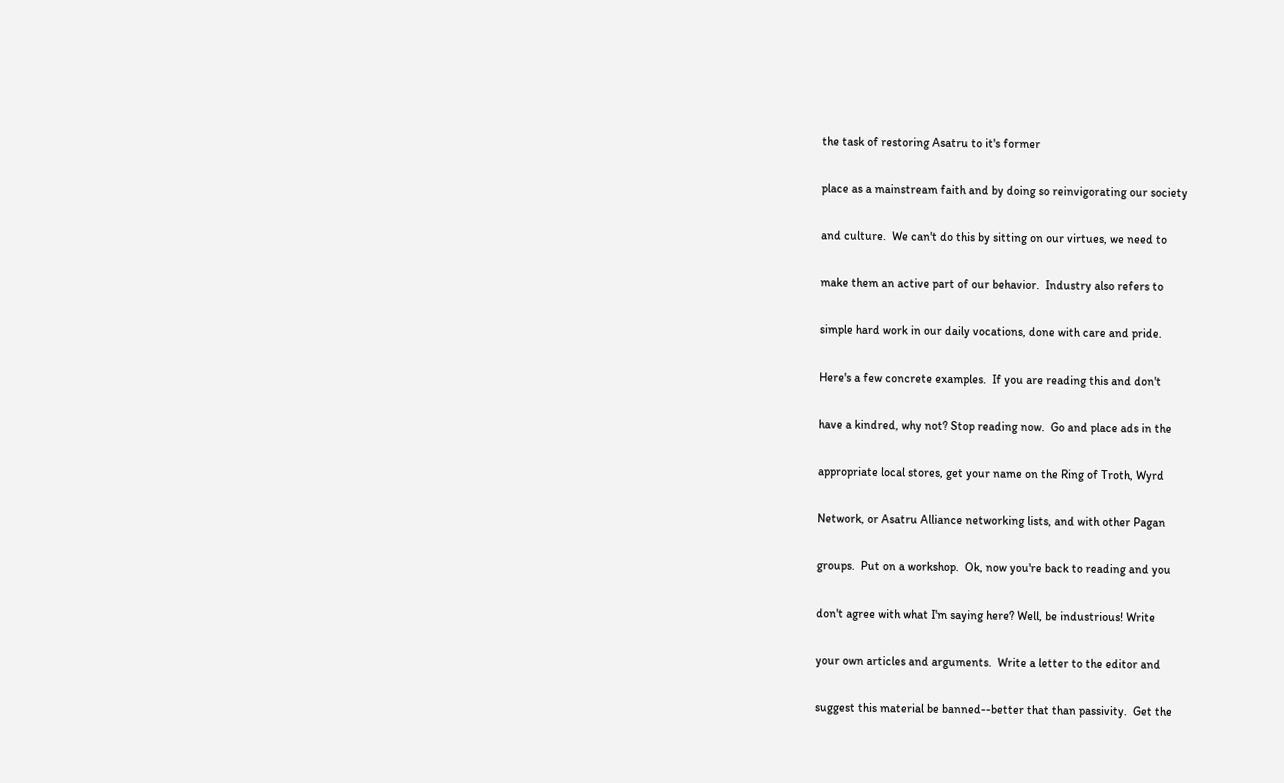the task of restoring Asatru to it's former

place as a mainstream faith and by doing so reinvigorating our society

and culture.  We can't do this by sitting on our virtues, we need to

make them an active part of our behavior.  Industry also refers to

simple hard work in our daily vocations, done with care and pride.

Here's a few concrete examples.  If you are reading this and don't

have a kindred, why not? Stop reading now.  Go and place ads in the

appropriate local stores, get your name on the Ring of Troth, Wyrd

Network, or Asatru Alliance networking lists, and with other Pagan

groups.  Put on a workshop.  Ok, now you're back to reading and you

don't agree with what I'm saying here? Well, be industrious! Write

your own articles and arguments.  Write a letter to the editor and

suggest this material be banned--better that than passivity.  Get the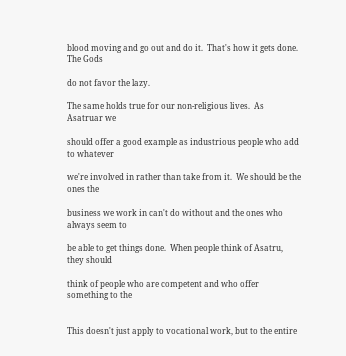blood moving and go out and do it.  That's how it gets done.  The Gods

do not favor the lazy.

The same holds true for our non-religious lives.  As Asatruar we

should offer a good example as industrious people who add to whatever

we're involved in rather than take from it.  We should be the ones the

business we work in can't do without and the ones who always seem to

be able to get things done.  When people think of Asatru, they should

think of people who are competent and who offer something to the


This doesn't just apply to vocational work, but to the entire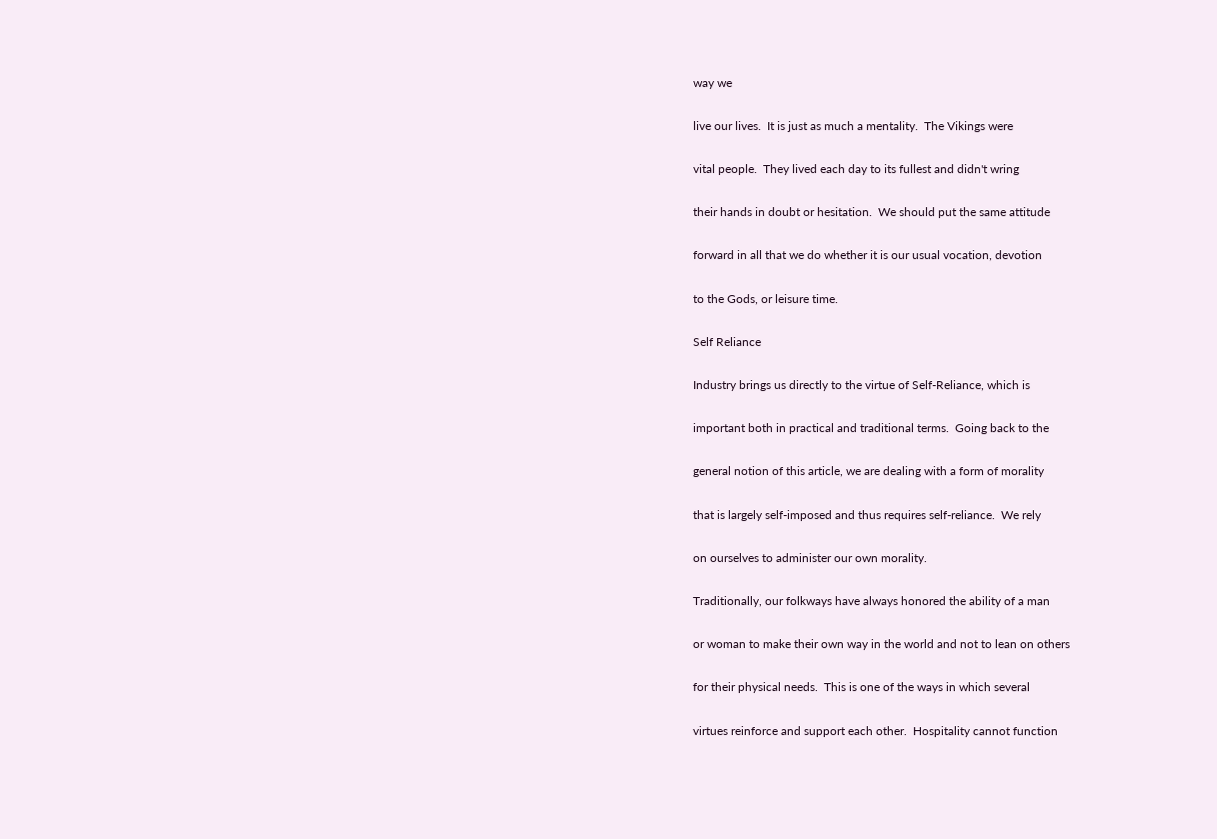way we

live our lives.  It is just as much a mentality.  The Vikings were

vital people.  They lived each day to its fullest and didn't wring

their hands in doubt or hesitation.  We should put the same attitude

forward in all that we do whether it is our usual vocation, devotion

to the Gods, or leisure time.

Self Reliance

Industry brings us directly to the virtue of Self-Reliance, which is

important both in practical and traditional terms.  Going back to the

general notion of this article, we are dealing with a form of morality

that is largely self-imposed and thus requires self-reliance.  We rely

on ourselves to administer our own morality.

Traditionally, our folkways have always honored the ability of a man

or woman to make their own way in the world and not to lean on others

for their physical needs.  This is one of the ways in which several

virtues reinforce and support each other.  Hospitality cannot function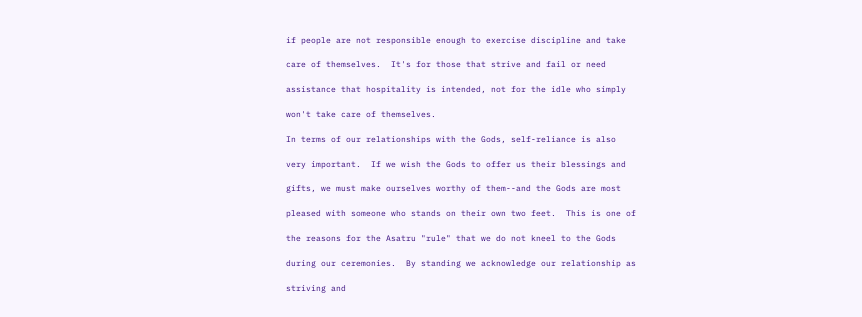if people are not responsible enough to exercise discipline and take

care of themselves.  It's for those that strive and fail or need

assistance that hospitality is intended, not for the idle who simply

won't take care of themselves.

In terms of our relationships with the Gods, self-reliance is also

very important.  If we wish the Gods to offer us their blessings and

gifts, we must make ourselves worthy of them--and the Gods are most

pleased with someone who stands on their own two feet.  This is one of

the reasons for the Asatru "rule" that we do not kneel to the Gods

during our ceremonies.  By standing we acknowledge our relationship as

striving and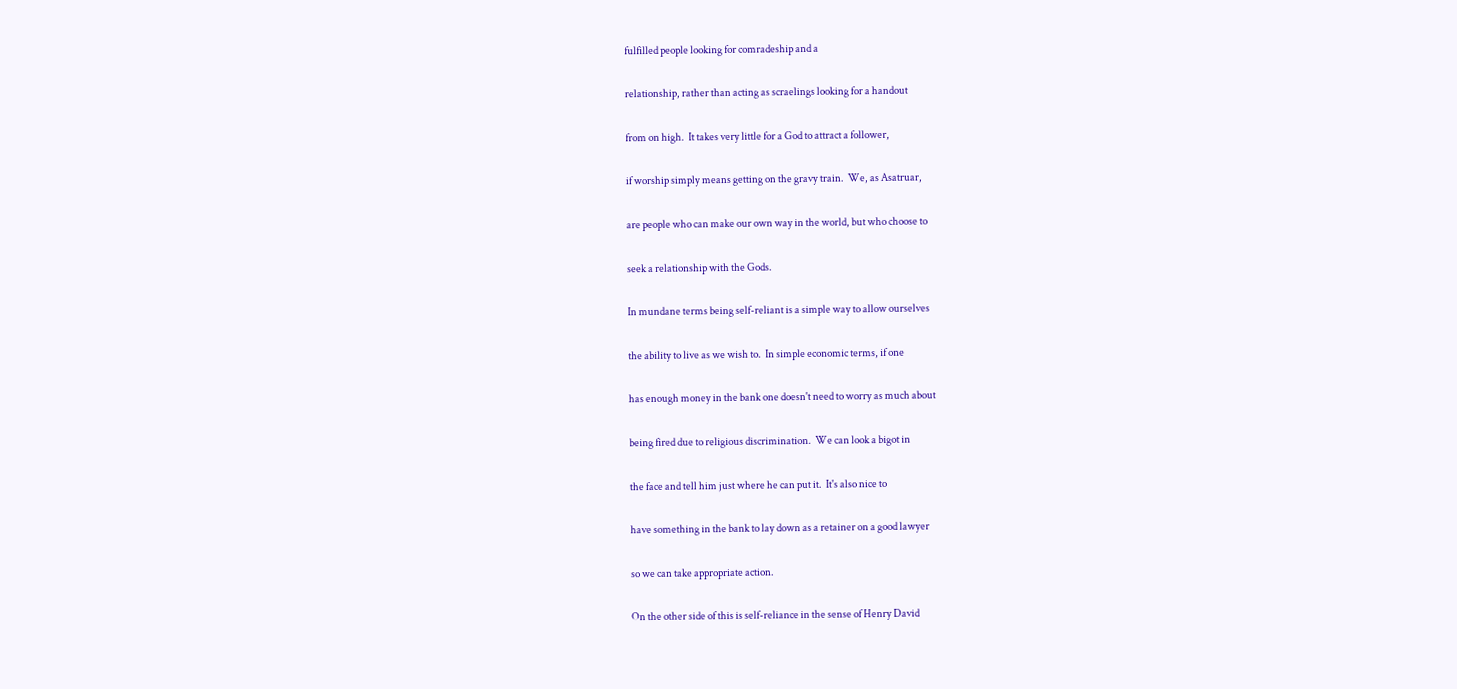fulfilled people looking for comradeship and a

relationship, rather than acting as scraelings looking for a handout

from on high.  It takes very little for a God to attract a follower,

if worship simply means getting on the gravy train.  We, as Asatruar,

are people who can make our own way in the world, but who choose to

seek a relationship with the Gods.

In mundane terms being self-reliant is a simple way to allow ourselves

the ability to live as we wish to.  In simple economic terms, if one

has enough money in the bank one doesn't need to worry as much about

being fired due to religious discrimination.  We can look a bigot in

the face and tell him just where he can put it.  It's also nice to

have something in the bank to lay down as a retainer on a good lawyer

so we can take appropriate action.

On the other side of this is self-reliance in the sense of Henry David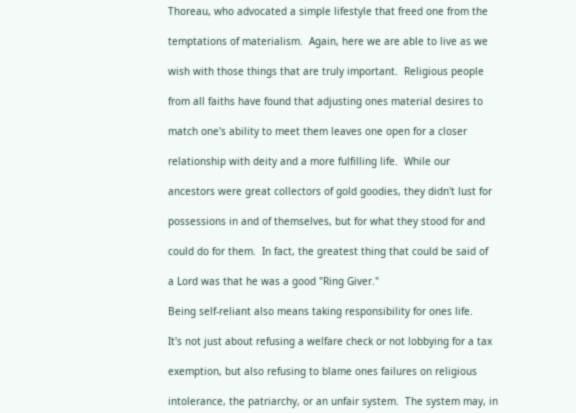Thoreau, who advocated a simple lifestyle that freed one from the

temptations of materialism.  Again, here we are able to live as we

wish with those things that are truly important.  Religious people

from all faiths have found that adjusting ones material desires to

match one's ability to meet them leaves one open for a closer

relationship with deity and a more fulfilling life.  While our

ancestors were great collectors of gold goodies, they didn't lust for

possessions in and of themselves, but for what they stood for and

could do for them.  In fact, the greatest thing that could be said of

a Lord was that he was a good "Ring Giver."

Being self-reliant also means taking responsibility for ones life.

It's not just about refusing a welfare check or not lobbying for a tax

exemption, but also refusing to blame ones failures on religious

intolerance, the patriarchy, or an unfair system.  The system may, in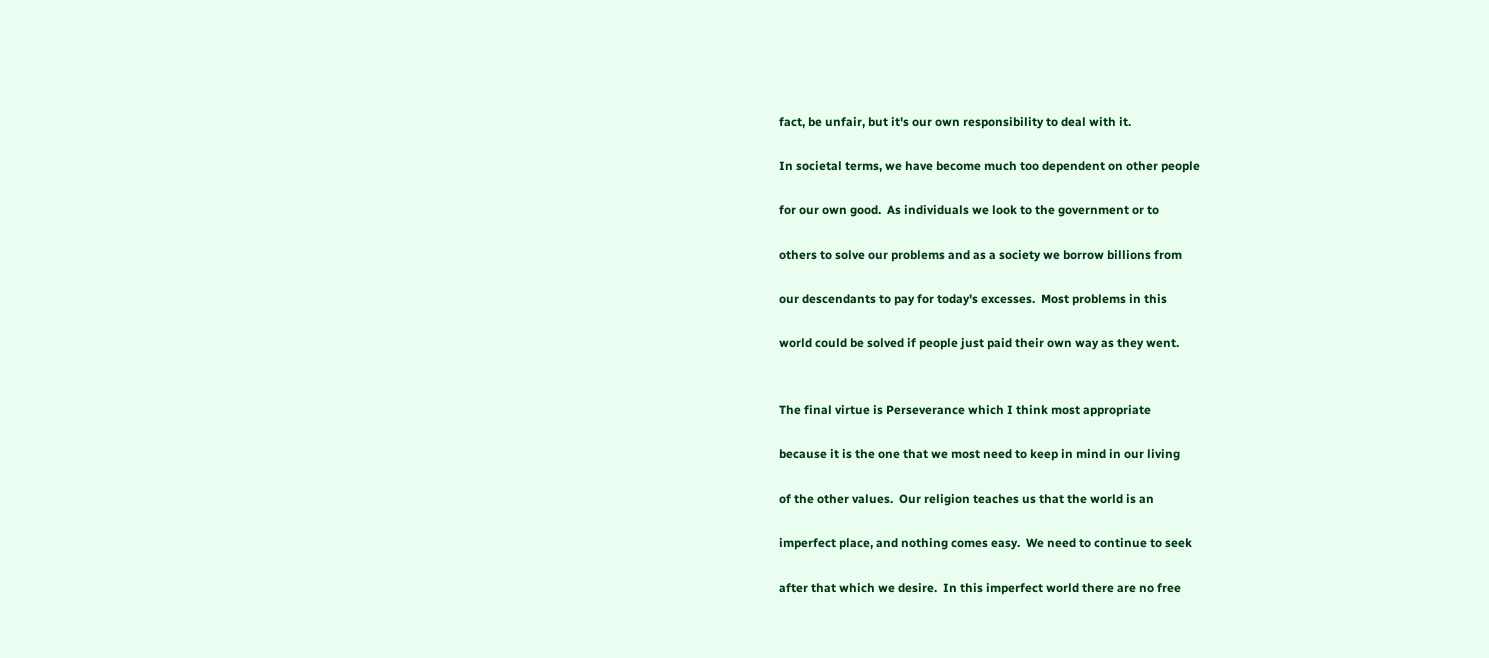fact, be unfair, but it's our own responsibility to deal with it.

In societal terms, we have become much too dependent on other people

for our own good.  As individuals we look to the government or to

others to solve our problems and as a society we borrow billions from

our descendants to pay for today's excesses.  Most problems in this

world could be solved if people just paid their own way as they went.


The final virtue is Perseverance which I think most appropriate

because it is the one that we most need to keep in mind in our living

of the other values.  Our religion teaches us that the world is an

imperfect place, and nothing comes easy.  We need to continue to seek

after that which we desire.  In this imperfect world there are no free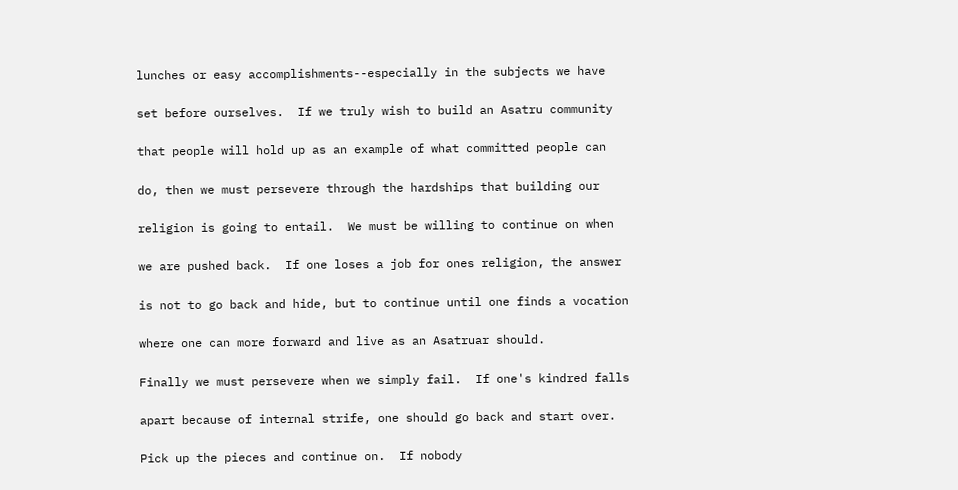lunches or easy accomplishments--especially in the subjects we have

set before ourselves.  If we truly wish to build an Asatru community

that people will hold up as an example of what committed people can

do, then we must persevere through the hardships that building our

religion is going to entail.  We must be willing to continue on when

we are pushed back.  If one loses a job for ones religion, the answer

is not to go back and hide, but to continue until one finds a vocation

where one can more forward and live as an Asatruar should.

Finally we must persevere when we simply fail.  If one's kindred falls

apart because of internal strife, one should go back and start over.

Pick up the pieces and continue on.  If nobody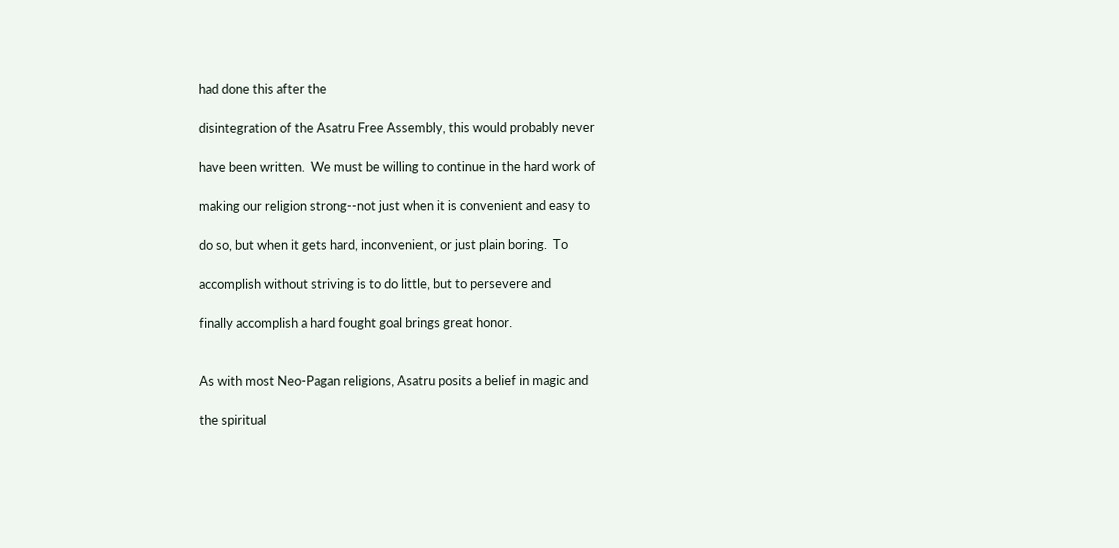had done this after the

disintegration of the Asatru Free Assembly, this would probably never

have been written.  We must be willing to continue in the hard work of

making our religion strong--not just when it is convenient and easy to

do so, but when it gets hard, inconvenient, or just plain boring.  To

accomplish without striving is to do little, but to persevere and

finally accomplish a hard fought goal brings great honor.


As with most Neo-Pagan religions, Asatru posits a belief in magic and

the spiritual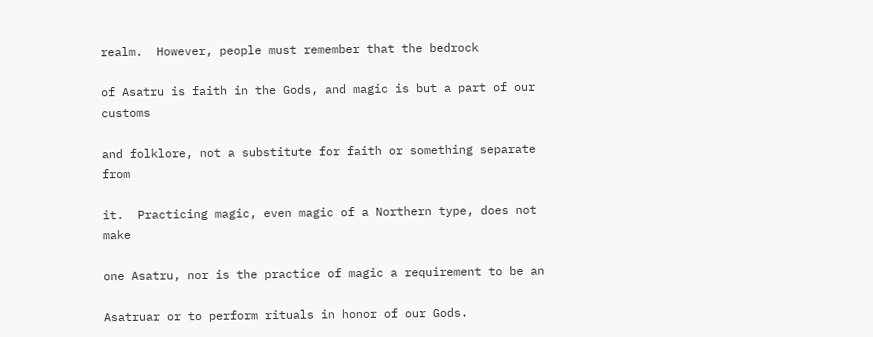realm.  However, people must remember that the bedrock

of Asatru is faith in the Gods, and magic is but a part of our customs

and folklore, not a substitute for faith or something separate from

it.  Practicing magic, even magic of a Northern type, does not make

one Asatru, nor is the practice of magic a requirement to be an

Asatruar or to perform rituals in honor of our Gods.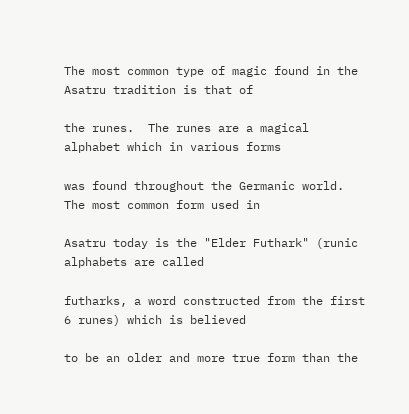The most common type of magic found in the Asatru tradition is that of

the runes.  The runes are a magical alphabet which in various forms

was found throughout the Germanic world.  The most common form used in

Asatru today is the "Elder Futhark" (runic alphabets are called

futharks, a word constructed from the first 6 runes) which is believed

to be an older and more true form than the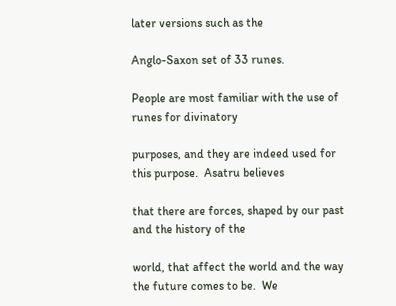later versions such as the

Anglo-Saxon set of 33 runes.

People are most familiar with the use of runes for divinatory

purposes, and they are indeed used for this purpose.  Asatru believes

that there are forces, shaped by our past and the history of the

world, that affect the world and the way the future comes to be.  We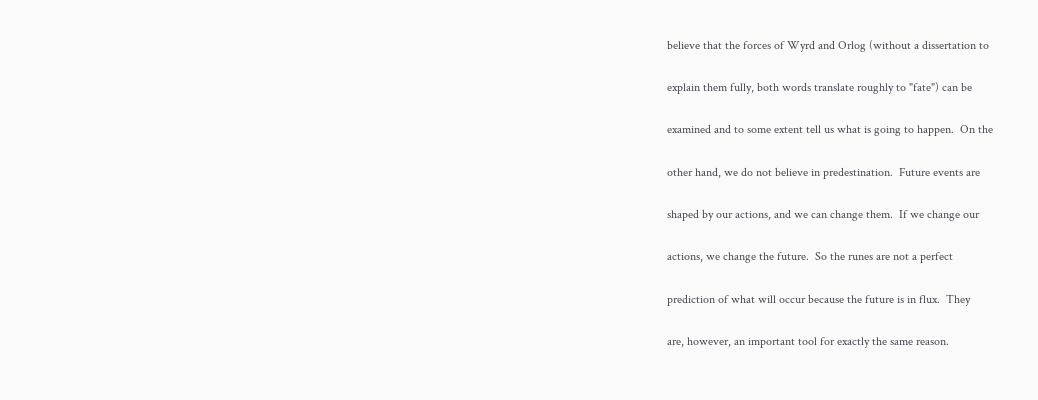believe that the forces of Wyrd and Orlog (without a dissertation to

explain them fully, both words translate roughly to "fate") can be

examined and to some extent tell us what is going to happen.  On the

other hand, we do not believe in predestination.  Future events are

shaped by our actions, and we can change them.  If we change our

actions, we change the future.  So the runes are not a perfect

prediction of what will occur because the future is in flux.  They

are, however, an important tool for exactly the same reason.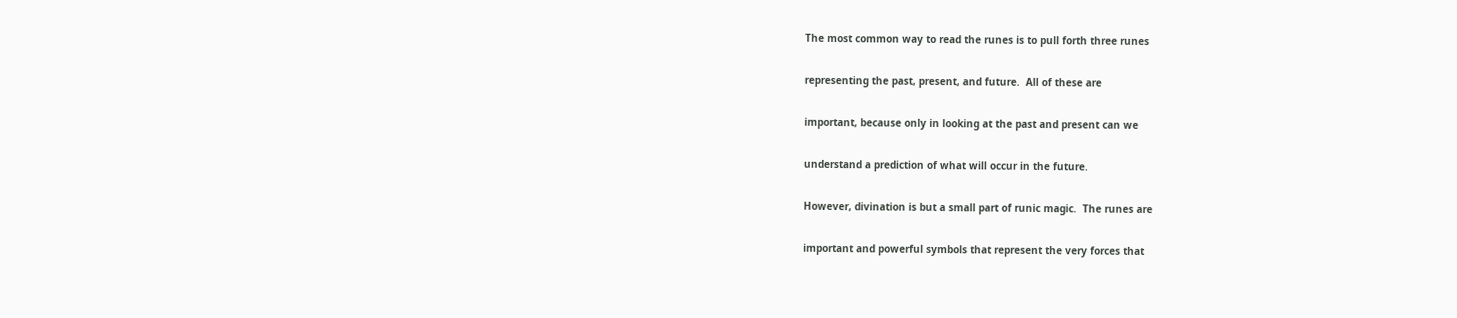The most common way to read the runes is to pull forth three runes

representing the past, present, and future.  All of these are

important, because only in looking at the past and present can we

understand a prediction of what will occur in the future.

However, divination is but a small part of runic magic.  The runes are

important and powerful symbols that represent the very forces that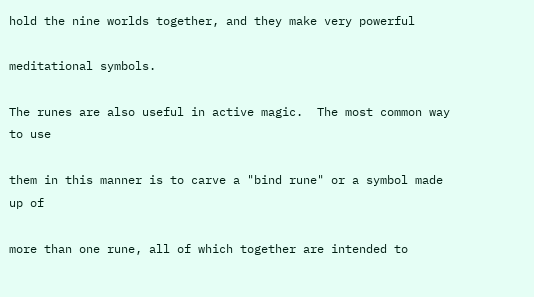hold the nine worlds together, and they make very powerful

meditational symbols.

The runes are also useful in active magic.  The most common way to use

them in this manner is to carve a "bind rune" or a symbol made up of

more than one rune, all of which together are intended to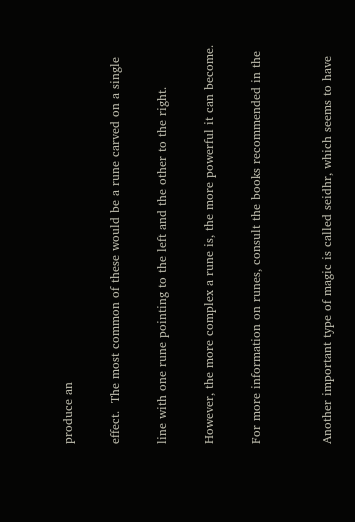produce an

effect.  The most common of these would be a rune carved on a single

line with one rune pointing to the left and the other to the right.

However, the more complex a rune is, the more powerful it can become.

For more information on runes, consult the books recommended in the


Another important type of magic is called seidhr, which seems to have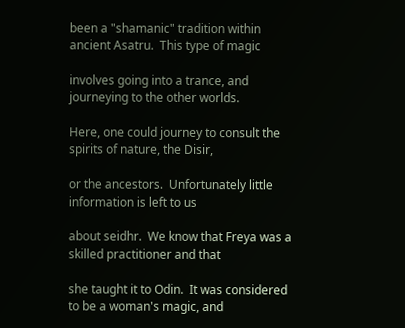been a "shamanic" tradition within ancient Asatru.  This type of magic

involves going into a trance, and journeying to the other worlds.

Here, one could journey to consult the spirits of nature, the Disir,

or the ancestors.  Unfortunately little information is left to us

about seidhr.  We know that Freya was a skilled practitioner and that

she taught it to Odin.  It was considered to be a woman's magic, and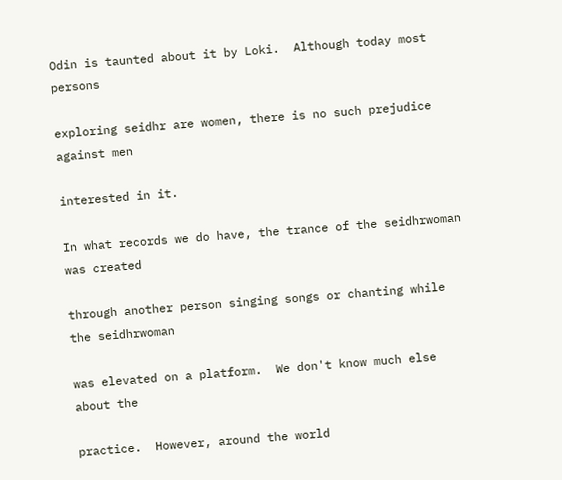Odin is taunted about it by Loki.  Although today most persons

exploring seidhr are women, there is no such prejudice against men

interested in it.

In what records we do have, the trance of the seidhrwoman was created

through another person singing songs or chanting while the seidhrwoman

was elevated on a platform.  We don't know much else about the

practice.  However, around the world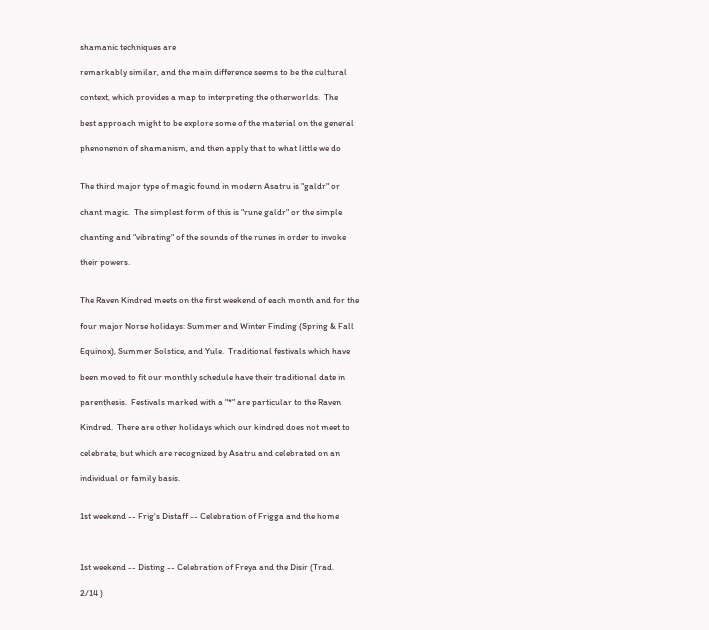shamanic techniques are

remarkably similar, and the main difference seems to be the cultural

context, which provides a map to interpreting the otherworlds.  The

best approach might to be explore some of the material on the general

phenonenon of shamanism, and then apply that to what little we do


The third major type of magic found in modern Asatru is "galdr" or

chant magic.  The simplest form of this is "rune galdr" or the simple

chanting and "vibrating" of the sounds of the runes in order to invoke

their powers.


The Raven Kindred meets on the first weekend of each month and for the

four major Norse holidays: Summer and Winter Finding (Spring & Fall

Equinox), Summer Solstice, and Yule.  Traditional festivals which have

been moved to fit our monthly schedule have their traditional date in

parenthesis.  Festivals marked with a "*" are particular to the Raven

Kindred.  There are other holidays which our kindred does not meet to

celebrate, but which are recognized by Asatru and celebrated on an

individual or family basis.


1st weekend -- Frig's Distaff -- Celebration of Frigga and the home



1st weekend -- Disting -- Celebration of Freya and the Disir (Trad.

2/14 )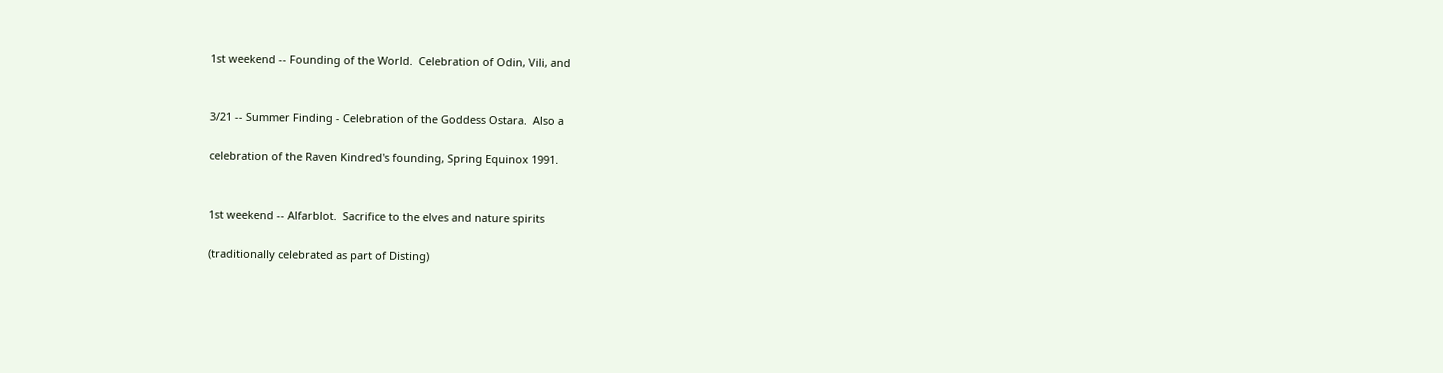1st weekend -- Founding of the World.  Celebration of Odin, Vili, and


3/21 -- Summer Finding - Celebration of the Goddess Ostara.  Also a

celebration of the Raven Kindred's founding, Spring Equinox 1991.


1st weekend -- Alfarblot.  Sacrifice to the elves and nature spirits

(traditionally celebrated as part of Disting)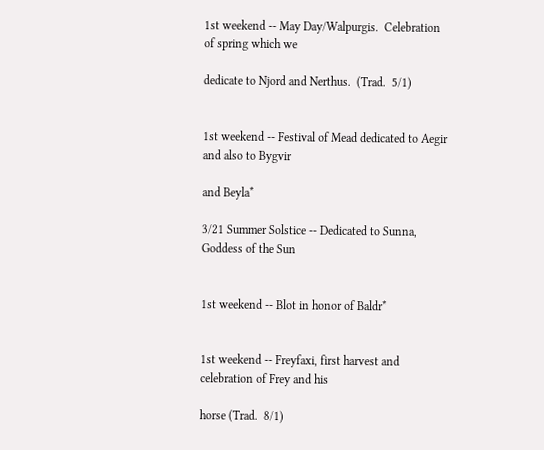1st weekend -- May Day/Walpurgis.  Celebration of spring which we

dedicate to Njord and Nerthus.  (Trad.  5/1)


1st weekend -- Festival of Mead dedicated to Aegir and also to Bygvir

and Beyla*

3/21 Summer Solstice -- Dedicated to Sunna, Goddess of the Sun


1st weekend -- Blot in honor of Baldr*


1st weekend -- Freyfaxi, first harvest and celebration of Frey and his

horse (Trad.  8/1)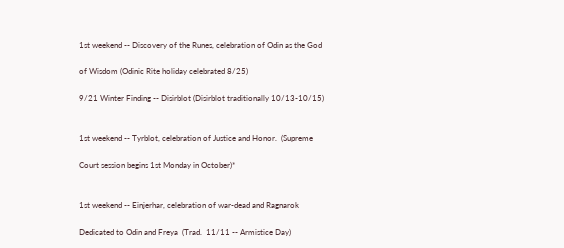1st weekend -- Discovery of the Runes, celebration of Odin as the God

of Wisdom (Odinic Rite holiday celebrated 8/25)

9/21 Winter Finding -- Disirblot (Disirblot traditionally 10/13-10/15)


1st weekend -- Tyrblot, celebration of Justice and Honor.  (Supreme

Court session begins 1st Monday in October)*


1st weekend -- Einjerhar, celebration of war-dead and Ragnarok

Dedicated to Odin and Freya  (Trad.  11/11 -- Armistice Day)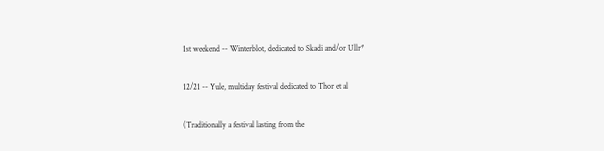1st weekend -- Winterblot, dedicated to Skadi and/or Ullr*

12/21 -- Yule, multiday festival dedicated to Thor et al

(Traditionally a festival lasting from the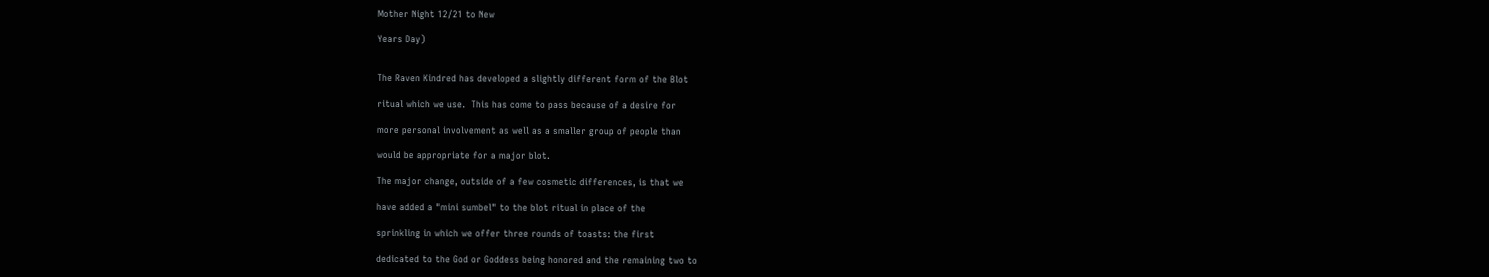Mother Night 12/21 to New

Years Day)


The Raven Kindred has developed a slightly different form of the Blot

ritual which we use.  This has come to pass because of a desire for

more personal involvement as well as a smaller group of people than

would be appropriate for a major blot.

The major change, outside of a few cosmetic differences, is that we

have added a "mini sumbel" to the blot ritual in place of the

sprinkling in which we offer three rounds of toasts: the first

dedicated to the God or Goddess being honored and the remaining two to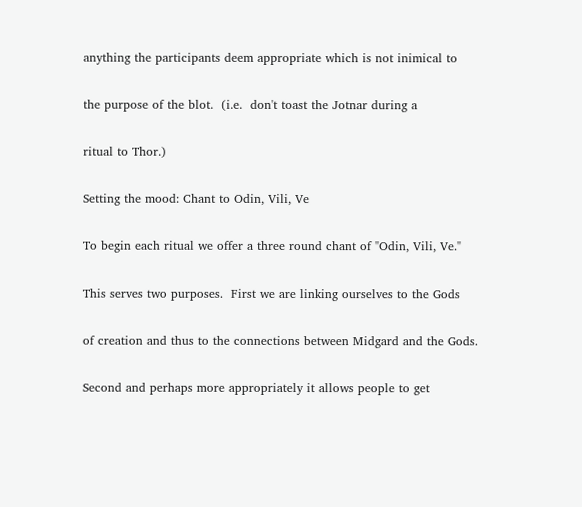anything the participants deem appropriate which is not inimical to

the purpose of the blot.  (i.e.  don't toast the Jotnar during a

ritual to Thor.)

Setting the mood: Chant to Odin, Vili, Ve

To begin each ritual we offer a three round chant of "Odin, Vili, Ve."

This serves two purposes.  First we are linking ourselves to the Gods

of creation and thus to the connections between Midgard and the Gods.

Second and perhaps more appropriately it allows people to get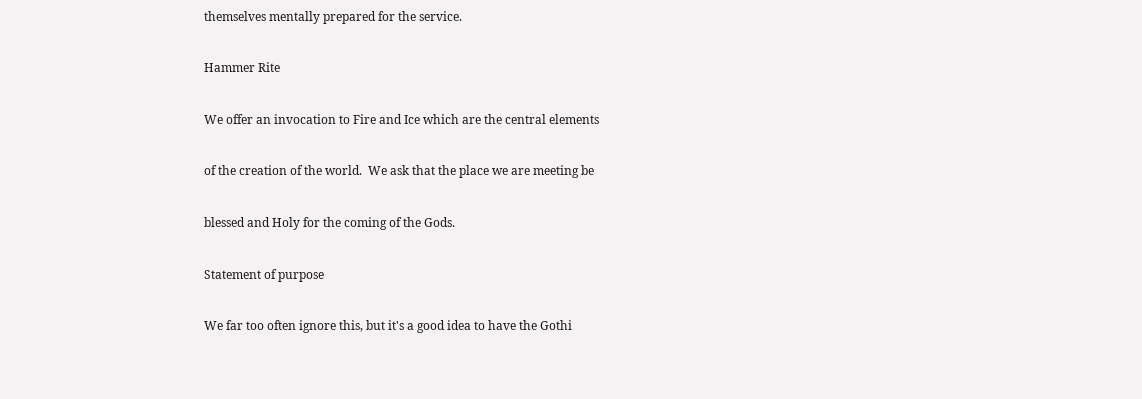themselves mentally prepared for the service.

Hammer Rite

We offer an invocation to Fire and Ice which are the central elements

of the creation of the world.  We ask that the place we are meeting be

blessed and Holy for the coming of the Gods.

Statement of purpose

We far too often ignore this, but it's a good idea to have the Gothi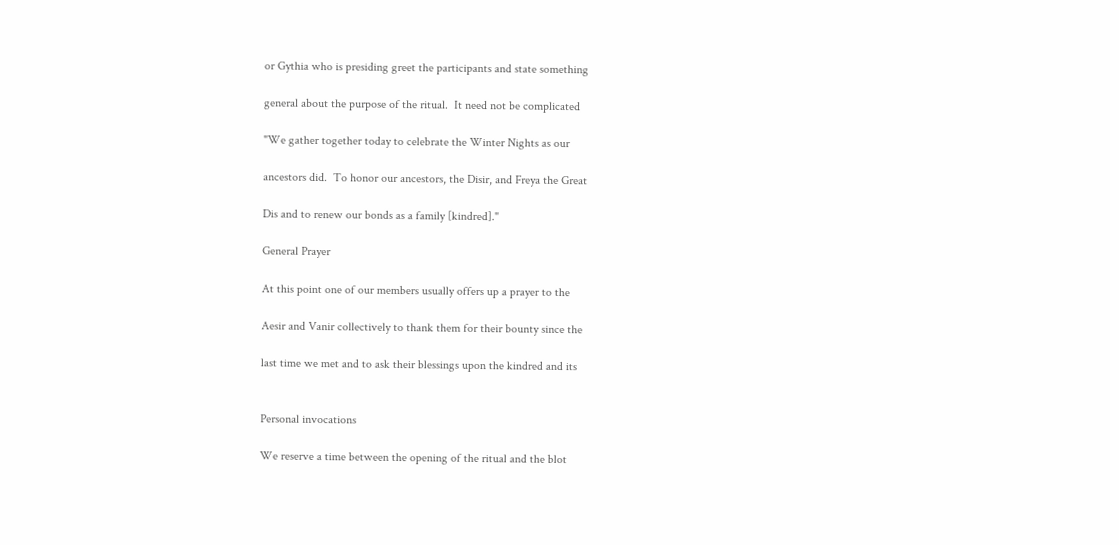or Gythia who is presiding greet the participants and state something

general about the purpose of the ritual.  It need not be complicated

"We gather together today to celebrate the Winter Nights as our

ancestors did.  To honor our ancestors, the Disir, and Freya the Great

Dis and to renew our bonds as a family [kindred]."

General Prayer

At this point one of our members usually offers up a prayer to the

Aesir and Vanir collectively to thank them for their bounty since the

last time we met and to ask their blessings upon the kindred and its


Personal invocations

We reserve a time between the opening of the ritual and the blot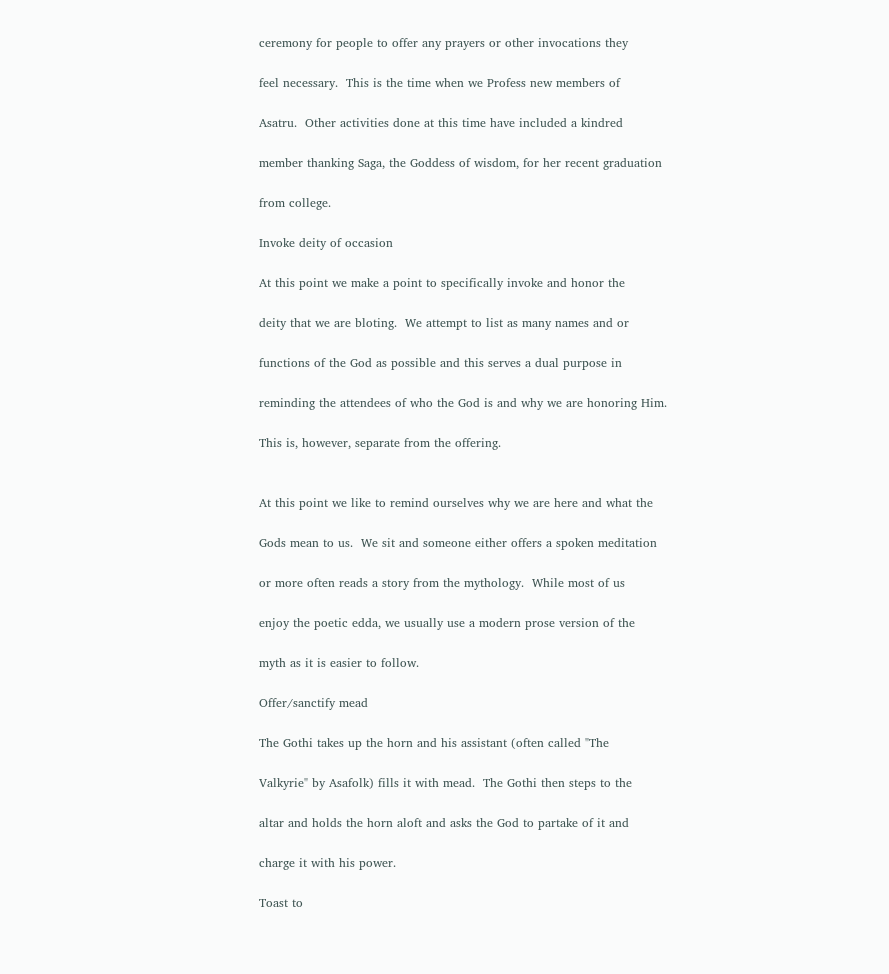ceremony for people to offer any prayers or other invocations they

feel necessary.  This is the time when we Profess new members of

Asatru.  Other activities done at this time have included a kindred

member thanking Saga, the Goddess of wisdom, for her recent graduation

from college.

Invoke deity of occasion

At this point we make a point to specifically invoke and honor the

deity that we are bloting.  We attempt to list as many names and or

functions of the God as possible and this serves a dual purpose in

reminding the attendees of who the God is and why we are honoring Him.

This is, however, separate from the offering.


At this point we like to remind ourselves why we are here and what the

Gods mean to us.  We sit and someone either offers a spoken meditation

or more often reads a story from the mythology.  While most of us

enjoy the poetic edda, we usually use a modern prose version of the

myth as it is easier to follow.

Offer/sanctify mead

The Gothi takes up the horn and his assistant (often called "The

Valkyrie" by Asafolk) fills it with mead.  The Gothi then steps to the

altar and holds the horn aloft and asks the God to partake of it and

charge it with his power.

Toast to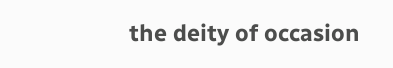the deity of occasion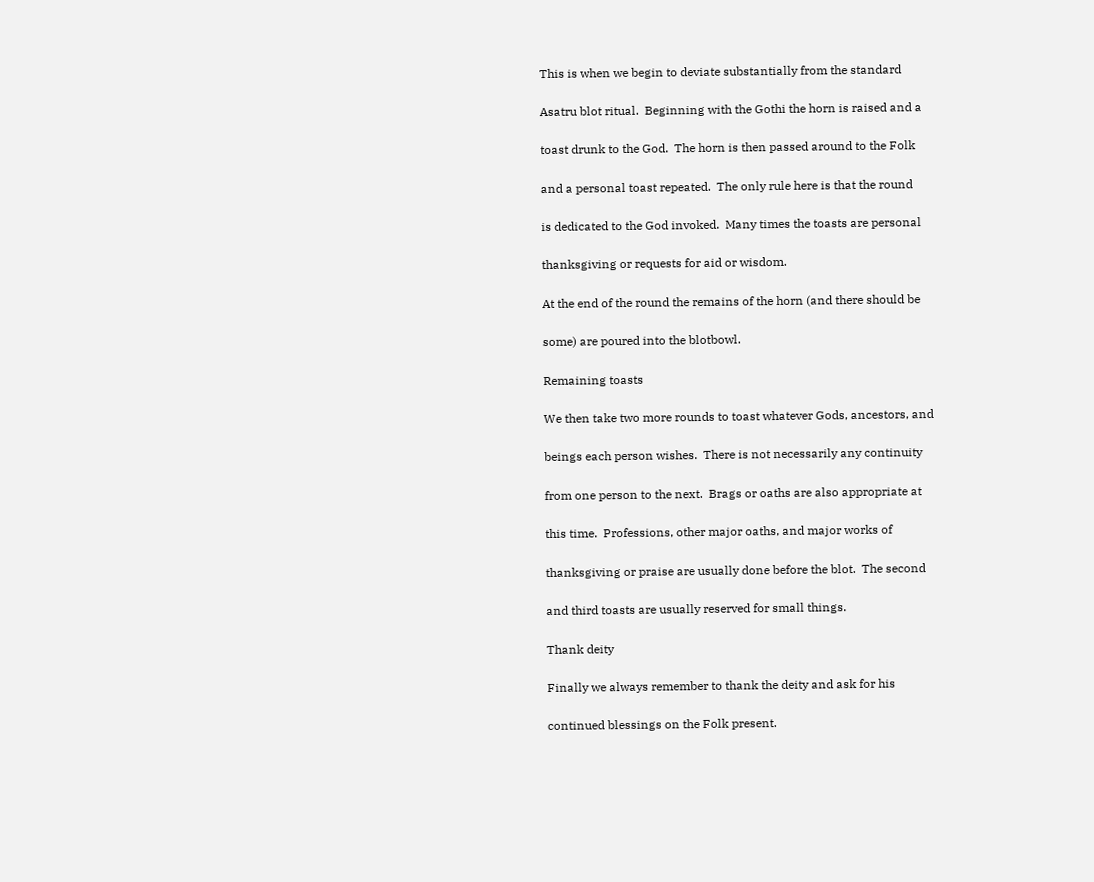This is when we begin to deviate substantially from the standard

Asatru blot ritual.  Beginning with the Gothi the horn is raised and a

toast drunk to the God.  The horn is then passed around to the Folk

and a personal toast repeated.  The only rule here is that the round

is dedicated to the God invoked.  Many times the toasts are personal

thanksgiving or requests for aid or wisdom.

At the end of the round the remains of the horn (and there should be

some) are poured into the blotbowl.

Remaining toasts

We then take two more rounds to toast whatever Gods, ancestors, and

beings each person wishes.  There is not necessarily any continuity

from one person to the next.  Brags or oaths are also appropriate at

this time.  Professions, other major oaths, and major works of

thanksgiving or praise are usually done before the blot.  The second

and third toasts are usually reserved for small things.

Thank deity

Finally we always remember to thank the deity and ask for his

continued blessings on the Folk present.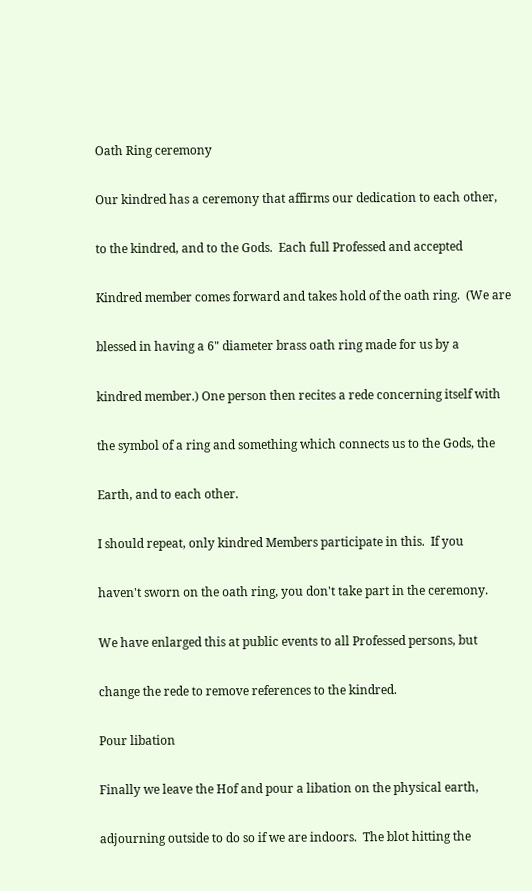Oath Ring ceremony

Our kindred has a ceremony that affirms our dedication to each other,

to the kindred, and to the Gods.  Each full Professed and accepted

Kindred member comes forward and takes hold of the oath ring.  (We are

blessed in having a 6" diameter brass oath ring made for us by a

kindred member.) One person then recites a rede concerning itself with

the symbol of a ring and something which connects us to the Gods, the

Earth, and to each other.

I should repeat, only kindred Members participate in this.  If you

haven't sworn on the oath ring, you don't take part in the ceremony.

We have enlarged this at public events to all Professed persons, but

change the rede to remove references to the kindred.

Pour libation

Finally we leave the Hof and pour a libation on the physical earth,

adjourning outside to do so if we are indoors.  The blot hitting the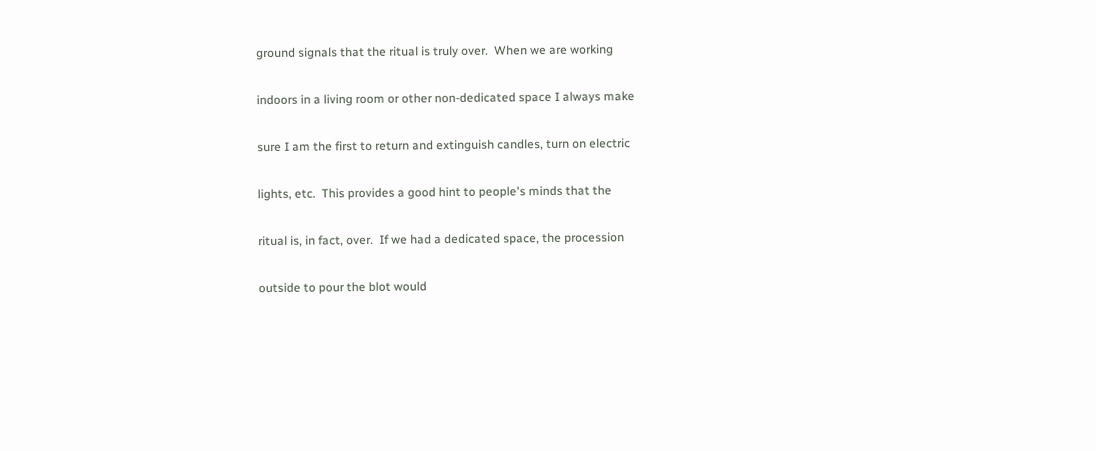ground signals that the ritual is truly over.  When we are working

indoors in a living room or other non-dedicated space I always make

sure I am the first to return and extinguish candles, turn on electric

lights, etc.  This provides a good hint to people's minds that the

ritual is, in fact, over.  If we had a dedicated space, the procession

outside to pour the blot would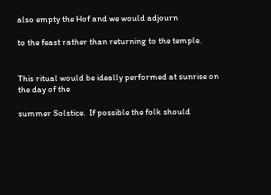also empty the Hof and we would adjourn

to the feast rather than returning to the temple.


This ritual would be ideally performed at sunrise on the day of the

summer Solstice.  If possible the folk should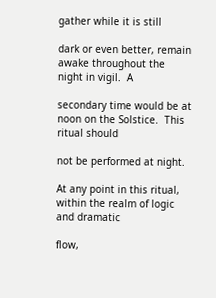gather while it is still

dark or even better, remain awake throughout the night in vigil.  A

secondary time would be at noon on the Solstice.  This ritual should

not be performed at night.

At any point in this ritual, within the realm of logic and dramatic

flow,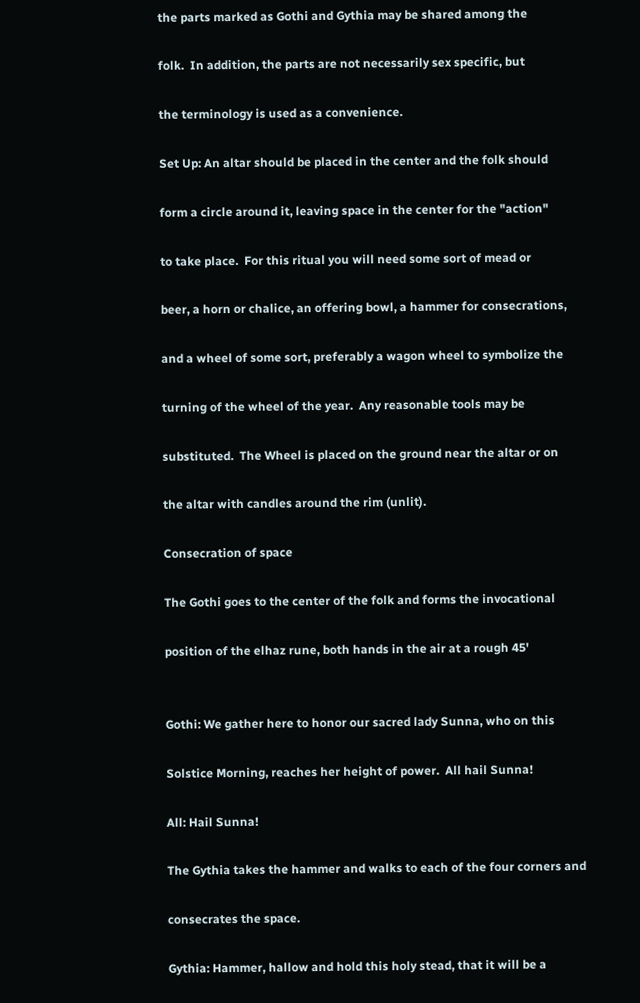the parts marked as Gothi and Gythia may be shared among the

folk.  In addition, the parts are not necessarily sex specific, but

the terminology is used as a convenience.

Set Up: An altar should be placed in the center and the folk should

form a circle around it, leaving space in the center for the "action"

to take place.  For this ritual you will need some sort of mead or

beer, a horn or chalice, an offering bowl, a hammer for consecrations,

and a wheel of some sort, preferably a wagon wheel to symbolize the

turning of the wheel of the year.  Any reasonable tools may be

substituted.  The Wheel is placed on the ground near the altar or on

the altar with candles around the rim (unlit).

Consecration of space

The Gothi goes to the center of the folk and forms the invocational

position of the elhaz rune, both hands in the air at a rough 45'


Gothi: We gather here to honor our sacred lady Sunna, who on this

Solstice Morning, reaches her height of power.  All hail Sunna!

All: Hail Sunna!

The Gythia takes the hammer and walks to each of the four corners and

consecrates the space.

Gythia: Hammer, hallow and hold this holy stead, that it will be a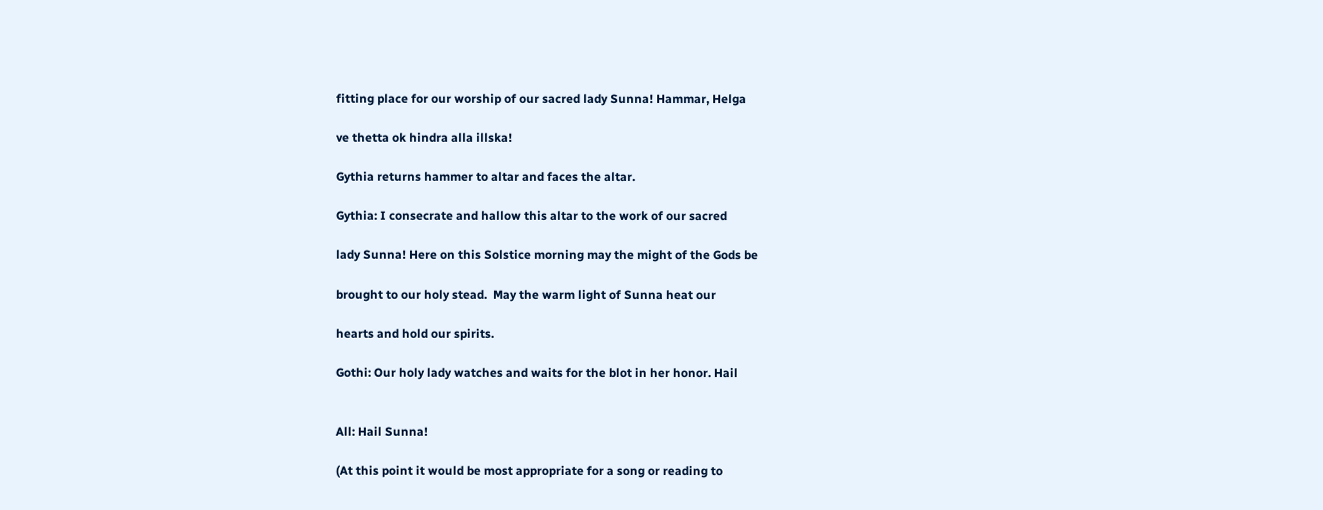fitting place for our worship of our sacred lady Sunna! Hammar, Helga

ve thetta ok hindra alla illska!

Gythia returns hammer to altar and faces the altar.

Gythia: I consecrate and hallow this altar to the work of our sacred

lady Sunna! Here on this Solstice morning may the might of the Gods be

brought to our holy stead.  May the warm light of Sunna heat our

hearts and hold our spirits.

Gothi: Our holy lady watches and waits for the blot in her honor. Hail


All: Hail Sunna!

(At this point it would be most appropriate for a song or reading to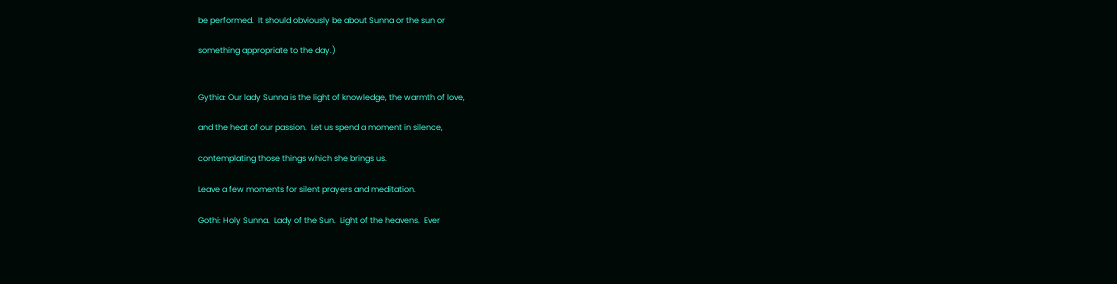be performed.  It should obviously be about Sunna or the sun or

something appropriate to the day.)


Gythia: Our lady Sunna is the light of knowledge, the warmth of love,

and the heat of our passion.  Let us spend a moment in silence,

contemplating those things which she brings us.

Leave a few moments for silent prayers and meditation.

Gothi: Holy Sunna.  Lady of the Sun.  Light of the heavens.  Ever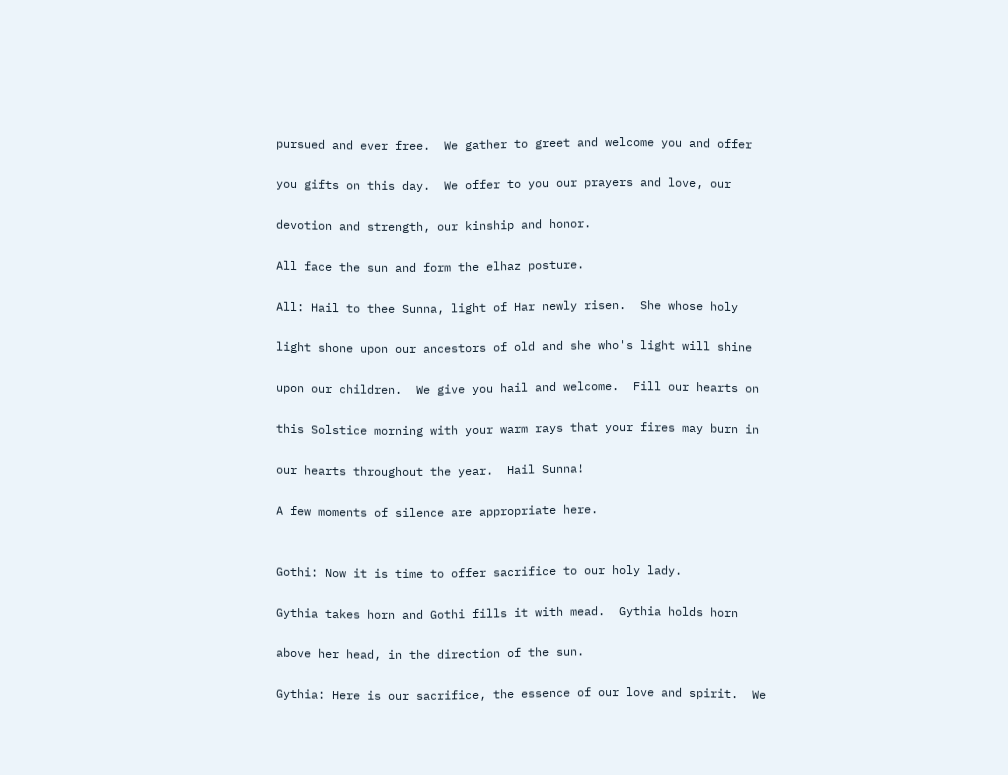pursued and ever free.  We gather to greet and welcome you and offer

you gifts on this day.  We offer to you our prayers and love, our

devotion and strength, our kinship and honor.

All face the sun and form the elhaz posture.

All: Hail to thee Sunna, light of Har newly risen.  She whose holy

light shone upon our ancestors of old and she who's light will shine

upon our children.  We give you hail and welcome.  Fill our hearts on

this Solstice morning with your warm rays that your fires may burn in

our hearts throughout the year.  Hail Sunna!

A few moments of silence are appropriate here.


Gothi: Now it is time to offer sacrifice to our holy lady.

Gythia takes horn and Gothi fills it with mead.  Gythia holds horn

above her head, in the direction of the sun.

Gythia: Here is our sacrifice, the essence of our love and spirit.  We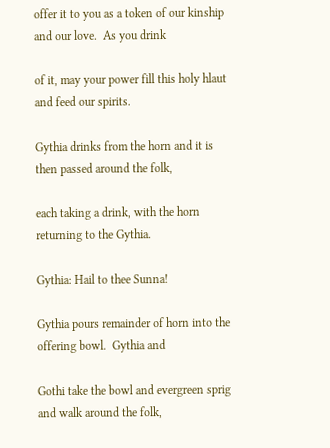offer it to you as a token of our kinship and our love.  As you drink

of it, may your power fill this holy hlaut and feed our spirits.

Gythia drinks from the horn and it is then passed around the folk,

each taking a drink, with the horn returning to the Gythia.

Gythia: Hail to thee Sunna!

Gythia pours remainder of horn into the offering bowl.  Gythia and

Gothi take the bowl and evergreen sprig and walk around the folk,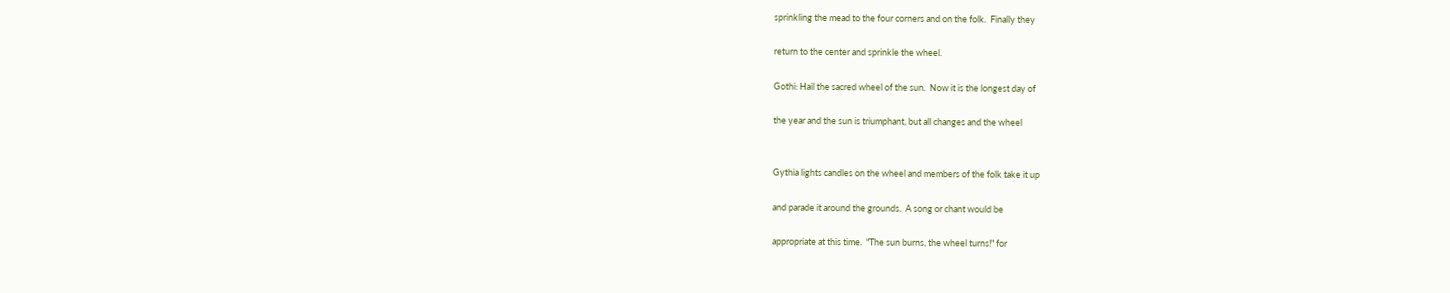sprinkling the mead to the four corners and on the folk.  Finally they

return to the center and sprinkle the wheel.

Gothi: Hail the sacred wheel of the sun.  Now it is the longest day of

the year and the sun is triumphant, but all changes and the wheel


Gythia lights candles on the wheel and members of the folk take it up

and parade it around the grounds.  A song or chant would be

appropriate at this time.  "The sun burns, the wheel turns!" for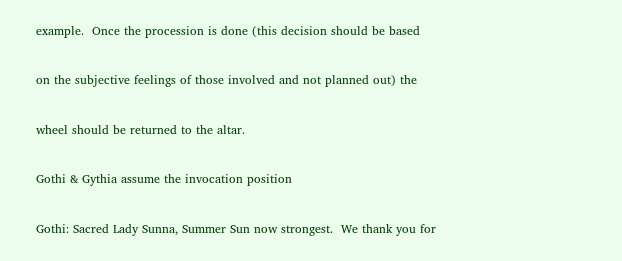example.  Once the procession is done (this decision should be based

on the subjective feelings of those involved and not planned out) the

wheel should be returned to the altar.

Gothi & Gythia assume the invocation position

Gothi: Sacred Lady Sunna, Summer Sun now strongest.  We thank you for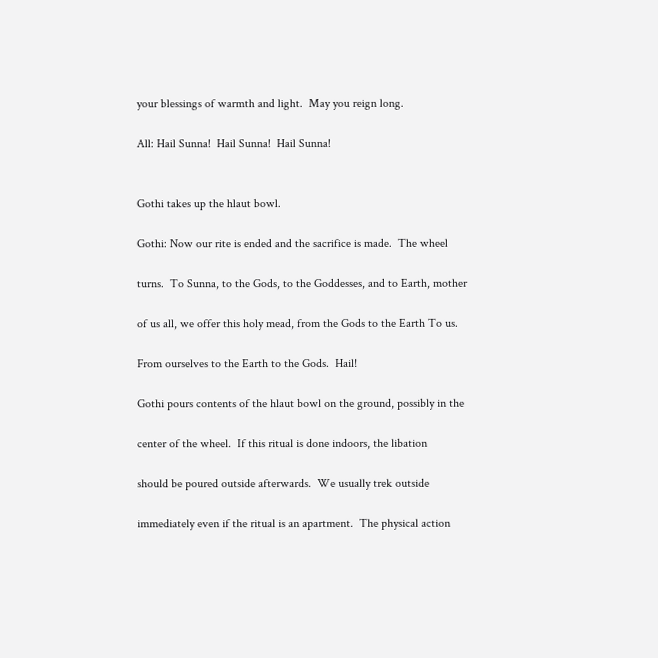your blessings of warmth and light.  May you reign long.

All: Hail Sunna!  Hail Sunna!  Hail Sunna!


Gothi takes up the hlaut bowl.

Gothi: Now our rite is ended and the sacrifice is made.  The wheel

turns.  To Sunna, to the Gods, to the Goddesses, and to Earth, mother

of us all, we offer this holy mead, from the Gods to the Earth To us.

From ourselves to the Earth to the Gods.  Hail!

Gothi pours contents of the hlaut bowl on the ground, possibly in the

center of the wheel.  If this ritual is done indoors, the libation

should be poured outside afterwards.  We usually trek outside

immediately even if the ritual is an apartment.  The physical action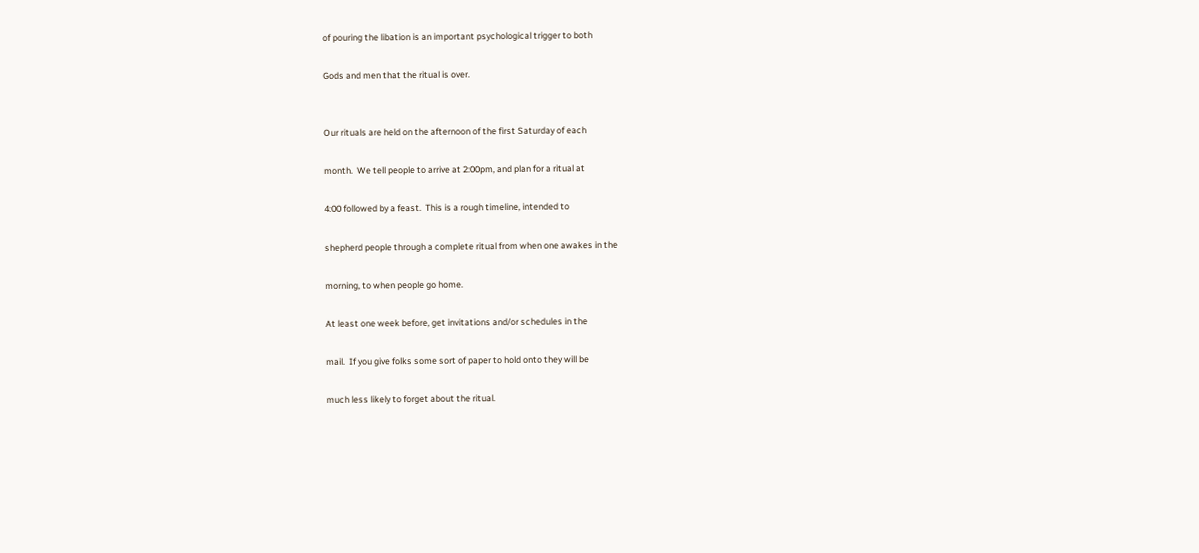of pouring the libation is an important psychological trigger to both

Gods and men that the ritual is over.


Our rituals are held on the afternoon of the first Saturday of each

month.  We tell people to arrive at 2:00pm, and plan for a ritual at

4:00 followed by a feast.  This is a rough timeline, intended to

shepherd people through a complete ritual from when one awakes in the

morning, to when people go home.

At least one week before, get invitations and/or schedules in the

mail.  If you give folks some sort of paper to hold onto they will be

much less likely to forget about the ritual.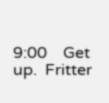9:00    Get up.  Fritter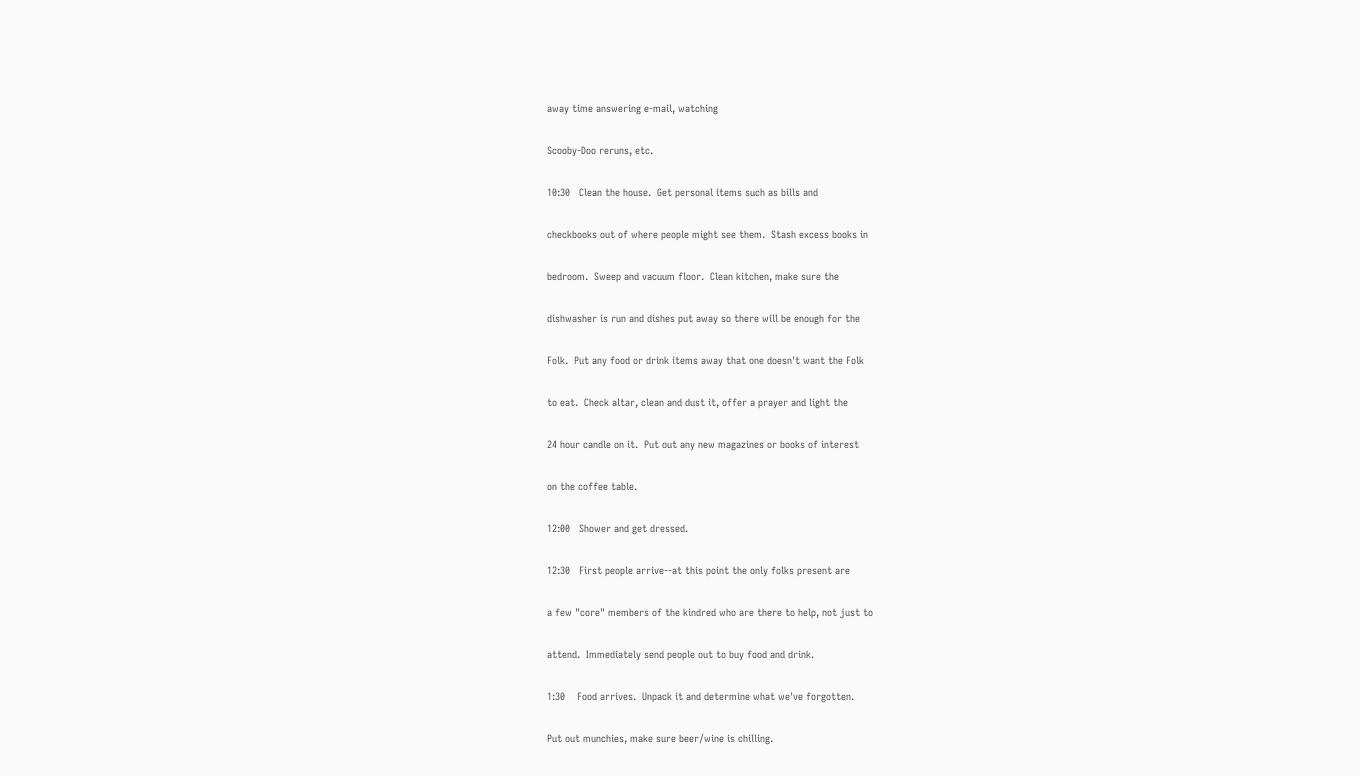away time answering e-mail, watching

Scooby-Doo reruns, etc.

10:30   Clean the house.  Get personal items such as bills and

checkbooks out of where people might see them.  Stash excess books in

bedroom.  Sweep and vacuum floor.  Clean kitchen, make sure the

dishwasher is run and dishes put away so there will be enough for the

Folk.  Put any food or drink items away that one doesn't want the Folk

to eat.  Check altar, clean and dust it, offer a prayer and light the

24 hour candle on it.  Put out any new magazines or books of interest

on the coffee table.

12:00   Shower and get dressed.

12:30   First people arrive--at this point the only folks present are

a few "core" members of the kindred who are there to help, not just to

attend.  Immediately send people out to buy food and drink.

1:30    Food arrives.  Unpack it and determine what we've forgotten.

Put out munchies, make sure beer/wine is chilling.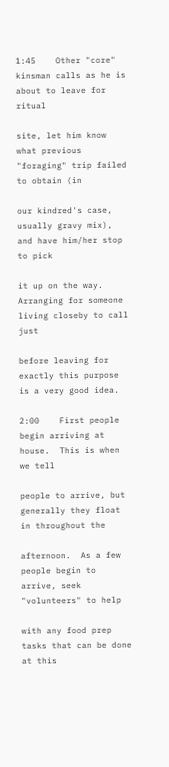1:45    Other "core" kinsman calls as he is about to leave for ritual

site, let him know what previous "foraging" trip failed to obtain (in

our kindred's case, usually gravy mix), and have him/her stop to pick

it up on the way.  Arranging for someone living closeby to call just

before leaving for exactly this purpose is a very good idea.

2:00    First people begin arriving at house.  This is when we tell

people to arrive, but generally they float in throughout the

afternoon.  As a few people begin to arrive, seek "volunteers" to help

with any food prep tasks that can be done at this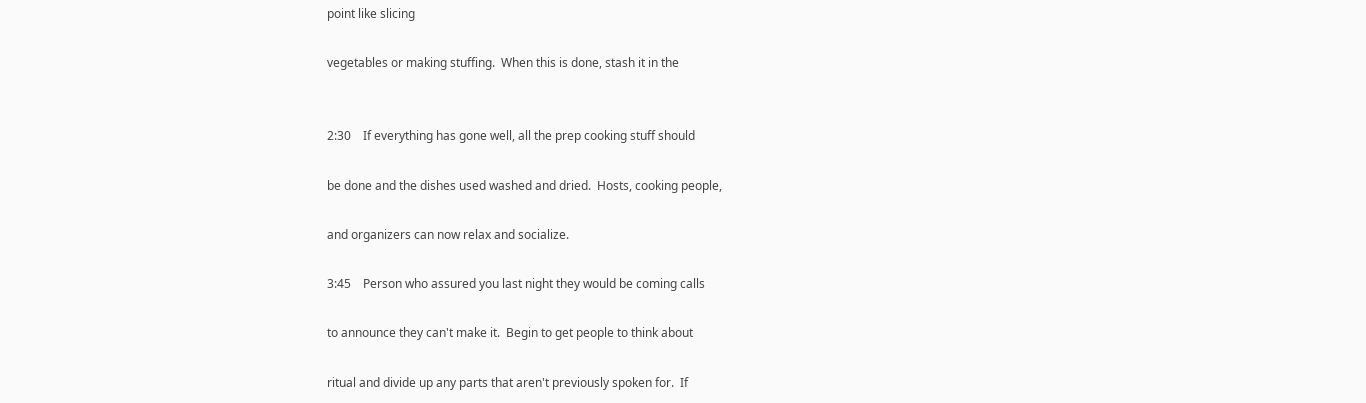point like slicing

vegetables or making stuffing.  When this is done, stash it in the


2:30    If everything has gone well, all the prep cooking stuff should

be done and the dishes used washed and dried.  Hosts, cooking people,

and organizers can now relax and socialize.

3:45    Person who assured you last night they would be coming calls

to announce they can't make it.  Begin to get people to think about

ritual and divide up any parts that aren't previously spoken for.  If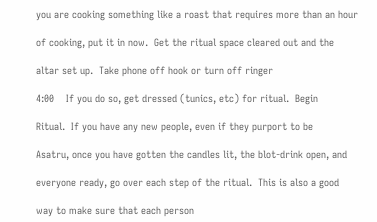you are cooking something like a roast that requires more than an hour

of cooking, put it in now.  Get the ritual space cleared out and the

altar set up.  Take phone off hook or turn off ringer

4:00    If you do so, get dressed (tunics, etc) for ritual.  Begin

Ritual.  If you have any new people, even if they purport to be

Asatru, once you have gotten the candles lit, the blot-drink open, and

everyone ready, go over each step of the ritual.  This is also a good

way to make sure that each person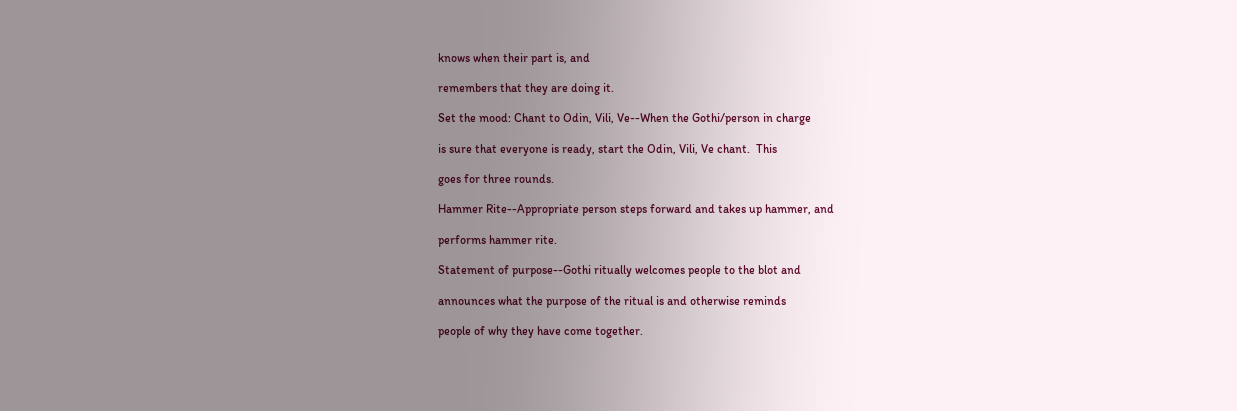knows when their part is, and

remembers that they are doing it.

Set the mood: Chant to Odin, Vili, Ve--When the Gothi/person in charge

is sure that everyone is ready, start the Odin, Vili, Ve chant.  This

goes for three rounds.

Hammer Rite--Appropriate person steps forward and takes up hammer, and

performs hammer rite.

Statement of purpose--Gothi ritually welcomes people to the blot and

announces what the purpose of the ritual is and otherwise reminds

people of why they have come together.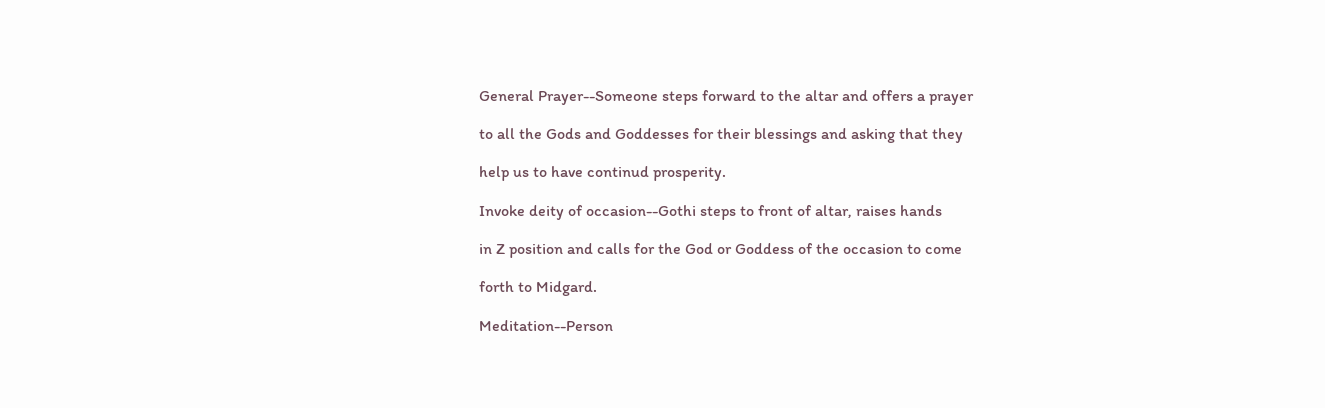General Prayer--Someone steps forward to the altar and offers a prayer

to all the Gods and Goddesses for their blessings and asking that they

help us to have continud prosperity.

Invoke deity of occasion--Gothi steps to front of altar, raises hands

in Z position and calls for the God or Goddess of the occasion to come

forth to Midgard.

Meditation--Person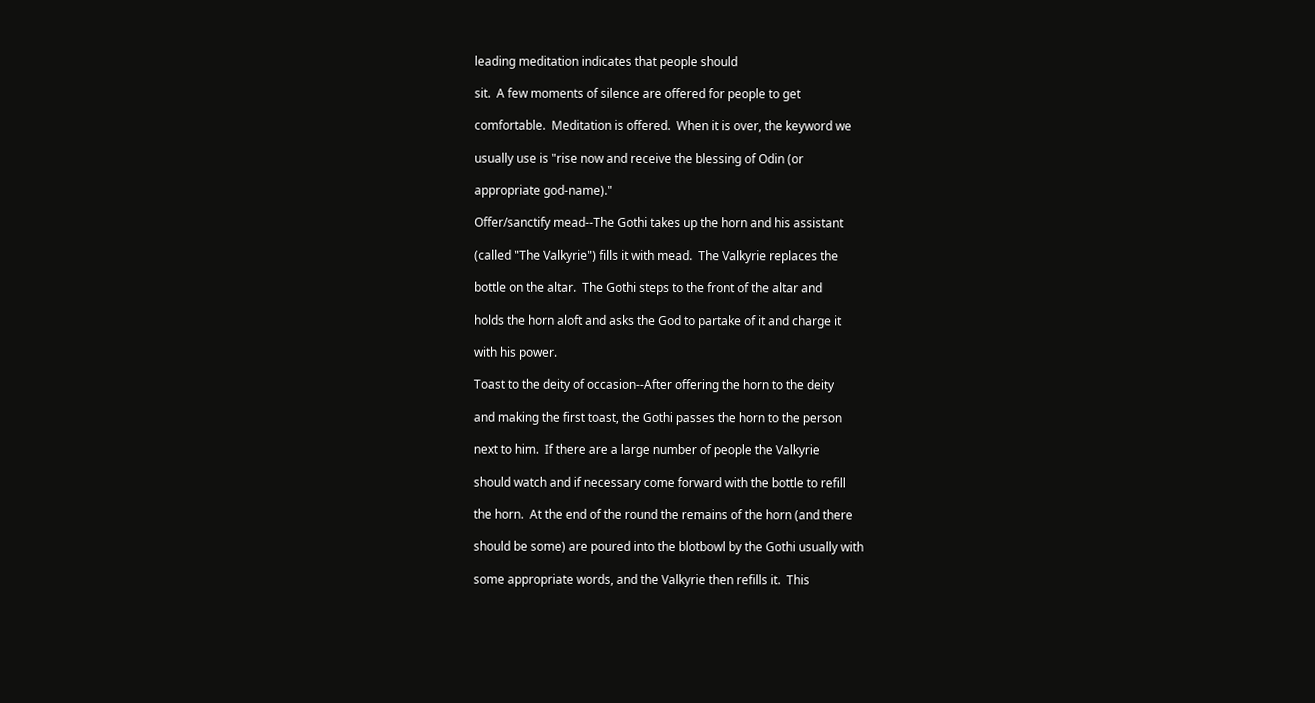leading meditation indicates that people should

sit.  A few moments of silence are offered for people to get

comfortable.  Meditation is offered.  When it is over, the keyword we

usually use is "rise now and receive the blessing of Odin (or

appropriate god-name)."

Offer/sanctify mead--The Gothi takes up the horn and his assistant

(called "The Valkyrie") fills it with mead.  The Valkyrie replaces the

bottle on the altar.  The Gothi steps to the front of the altar and

holds the horn aloft and asks the God to partake of it and charge it

with his power.

Toast to the deity of occasion--After offering the horn to the deity

and making the first toast, the Gothi passes the horn to the person

next to him.  If there are a large number of people the Valkyrie

should watch and if necessary come forward with the bottle to refill

the horn.  At the end of the round the remains of the horn (and there

should be some) are poured into the blotbowl by the Gothi usually with

some appropriate words, and the Valkyrie then refills it.  This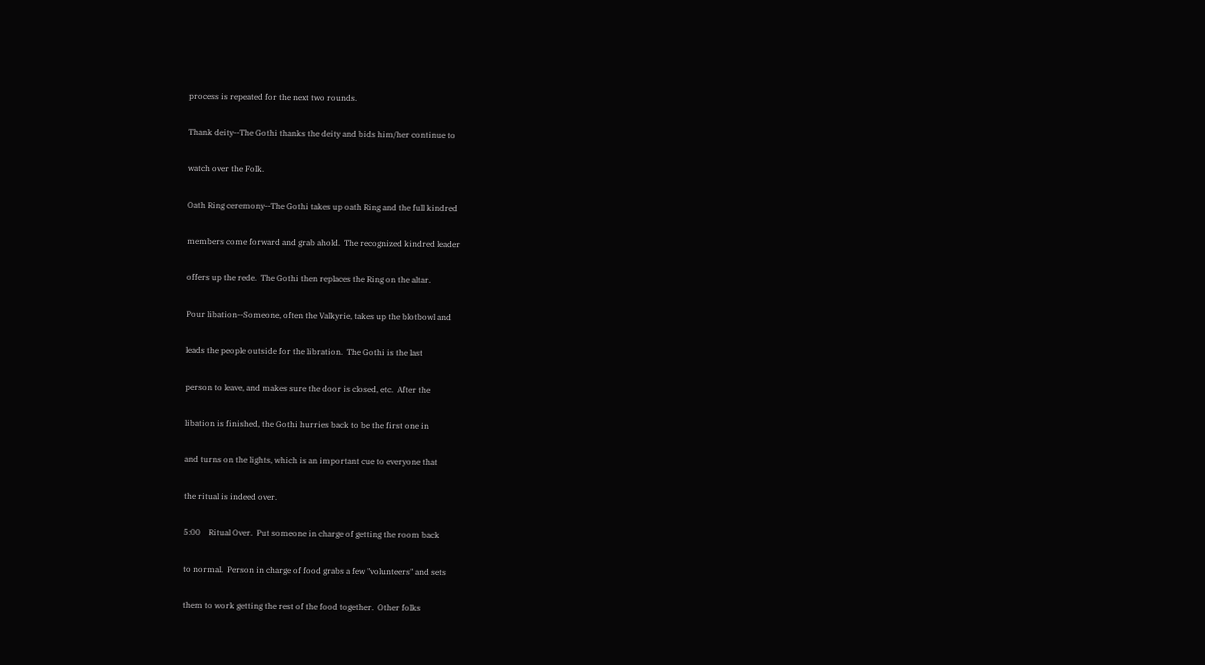process is repeated for the next two rounds.

Thank deity--The Gothi thanks the deity and bids him/her continue to

watch over the Folk.

Oath Ring ceremony--The Gothi takes up oath Ring and the full kindred

members come forward and grab ahold.  The recognized kindred leader

offers up the rede.  The Gothi then replaces the Ring on the altar.

Pour libation--Someone, often the Valkyrie, takes up the blotbowl and

leads the people outside for the libration.  The Gothi is the last

person to leave, and makes sure the door is closed, etc.  After the

libation is finished, the Gothi hurries back to be the first one in

and turns on the lights, which is an important cue to everyone that

the ritual is indeed over.

5:00    Ritual Over.  Put someone in charge of getting the room back

to normal.  Person in charge of food grabs a few "volunteers" and sets

them to work getting the rest of the food together.  Other folks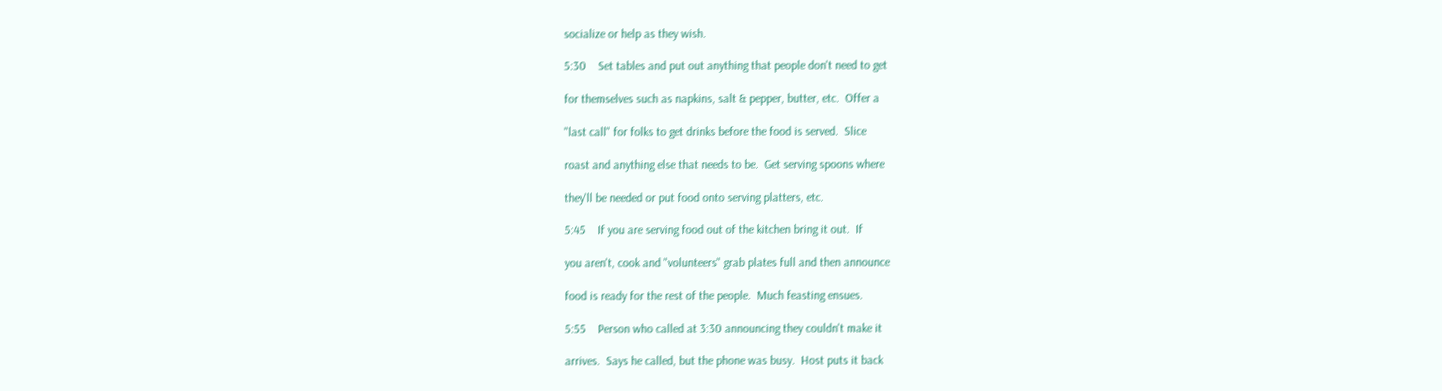socialize or help as they wish.

5:30    Set tables and put out anything that people don't need to get

for themselves such as napkins, salt & pepper, butter, etc.  Offer a

"last call" for folks to get drinks before the food is served.  Slice

roast and anything else that needs to be.  Get serving spoons where

they'll be needed or put food onto serving platters, etc.

5:45    If you are serving food out of the kitchen bring it out.  If

you aren't, cook and "volunteers" grab plates full and then announce

food is ready for the rest of the people.  Much feasting ensues.

5:55    Person who called at 3:30 announcing they couldn't make it

arrives.  Says he called, but the phone was busy.  Host puts it back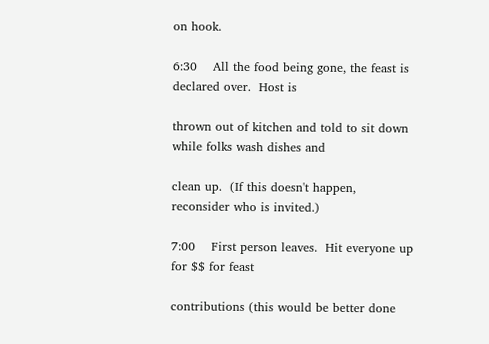on hook.

6:30    All the food being gone, the feast is declared over.  Host is

thrown out of kitchen and told to sit down while folks wash dishes and

clean up.  (If this doesn't happen, reconsider who is invited.)

7:00    First person leaves.  Hit everyone up for $$ for feast

contributions (this would be better done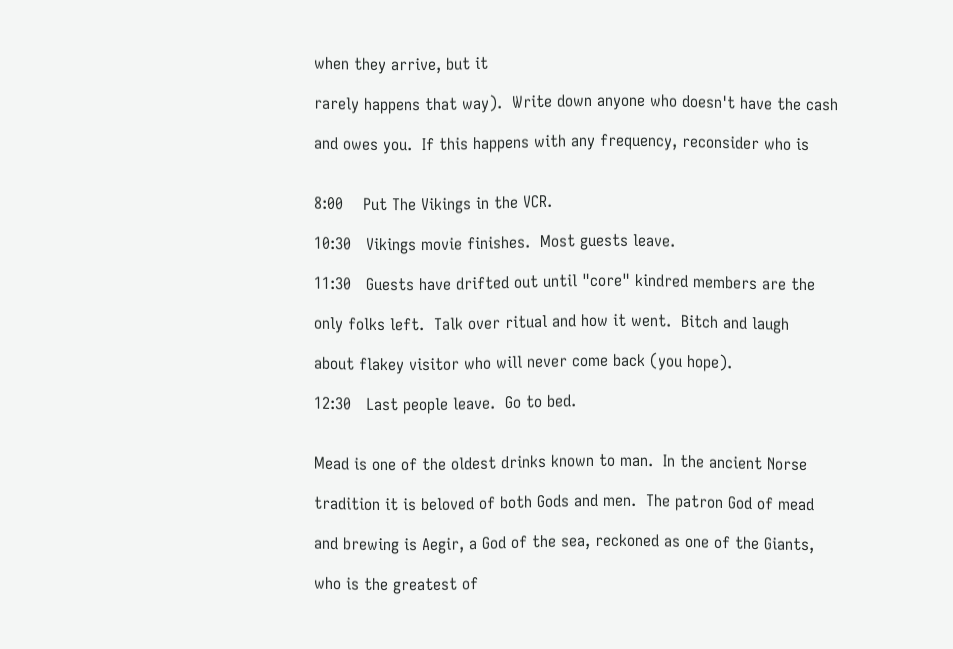when they arrive, but it

rarely happens that way).  Write down anyone who doesn't have the cash

and owes you.  If this happens with any frequency, reconsider who is


8:00    Put The Vikings in the VCR.

10:30   Vikings movie finishes.  Most guests leave.

11:30   Guests have drifted out until "core" kindred members are the

only folks left.  Talk over ritual and how it went.  Bitch and laugh

about flakey visitor who will never come back (you hope).

12:30   Last people leave.  Go to bed.


Mead is one of the oldest drinks known to man.  In the ancient Norse

tradition it is beloved of both Gods and men.  The patron God of mead

and brewing is Aegir, a God of the sea, reckoned as one of the Giants,

who is the greatest of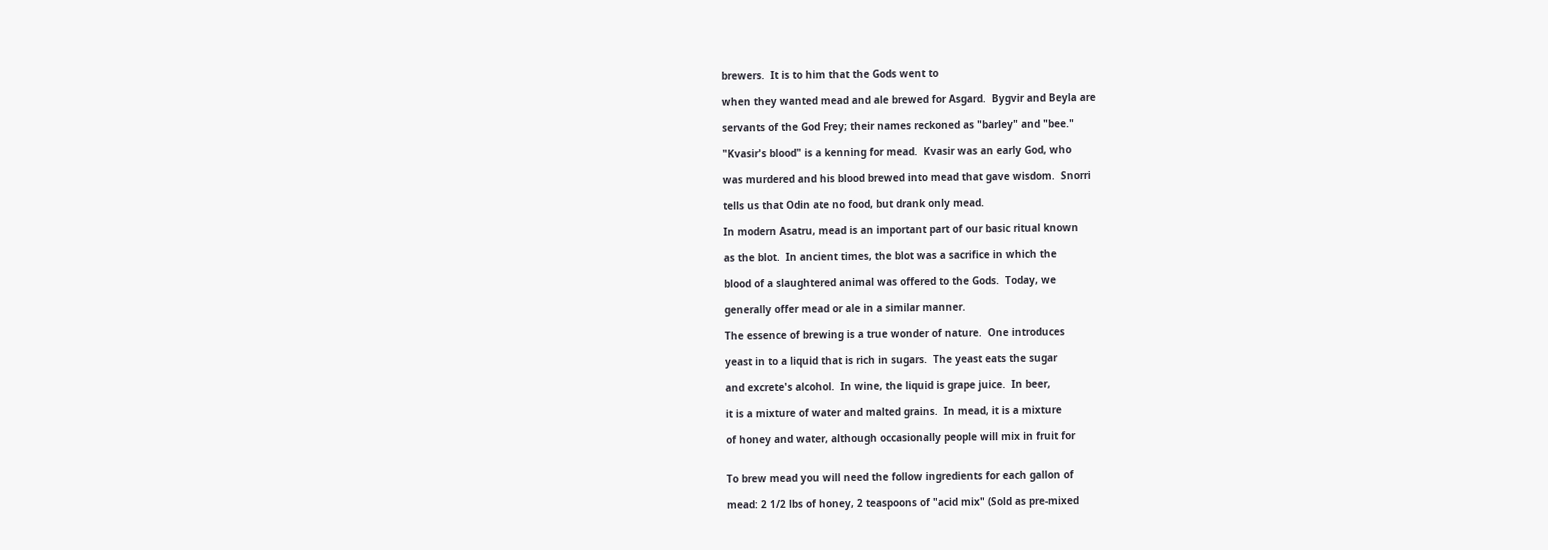brewers.  It is to him that the Gods went to

when they wanted mead and ale brewed for Asgard.  Bygvir and Beyla are

servants of the God Frey; their names reckoned as "barley" and "bee."

"Kvasir's blood" is a kenning for mead.  Kvasir was an early God, who

was murdered and his blood brewed into mead that gave wisdom.  Snorri

tells us that Odin ate no food, but drank only mead.

In modern Asatru, mead is an important part of our basic ritual known

as the blot.  In ancient times, the blot was a sacrifice in which the

blood of a slaughtered animal was offered to the Gods.  Today, we

generally offer mead or ale in a similar manner.

The essence of brewing is a true wonder of nature.  One introduces

yeast in to a liquid that is rich in sugars.  The yeast eats the sugar

and excrete's alcohol.  In wine, the liquid is grape juice.  In beer,

it is a mixture of water and malted grains.  In mead, it is a mixture

of honey and water, although occasionally people will mix in fruit for


To brew mead you will need the follow ingredients for each gallon of

mead: 2 1/2 lbs of honey, 2 teaspoons of "acid mix" (Sold as pre-mixed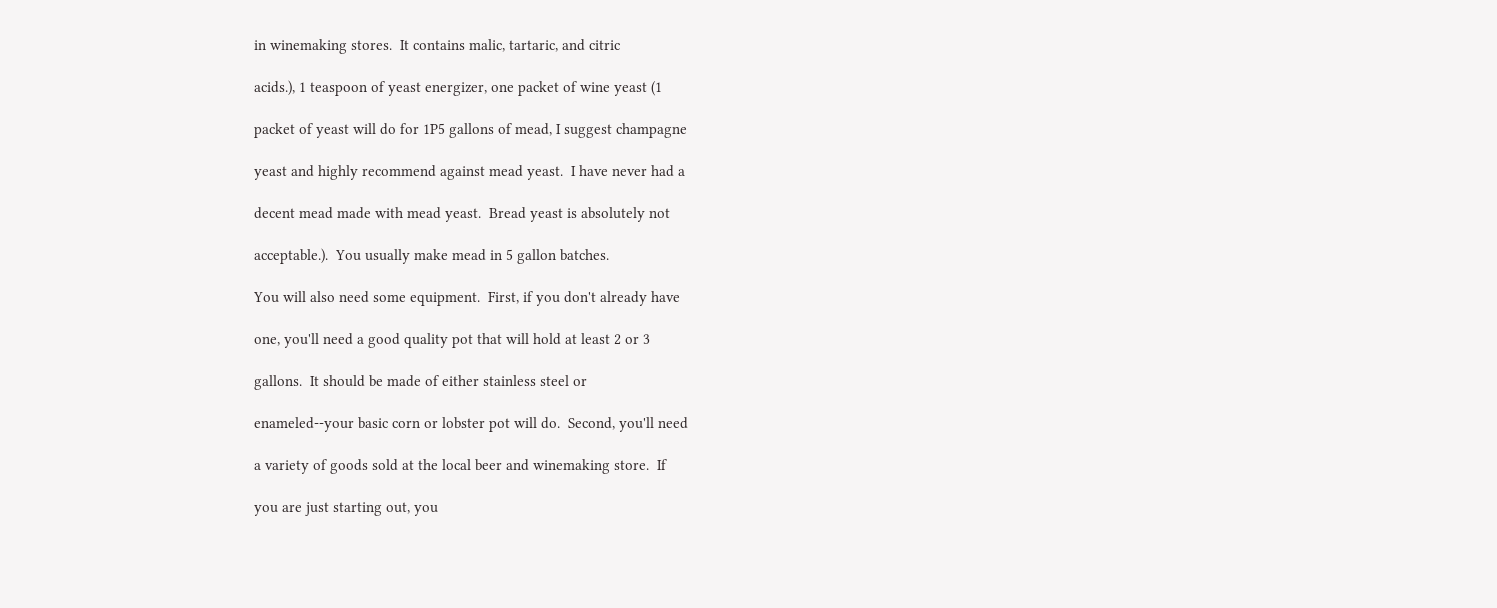in winemaking stores.  It contains malic, tartaric, and citric

acids.), 1 teaspoon of yeast energizer, one packet of wine yeast (1

packet of yeast will do for 1P5 gallons of mead, I suggest champagne

yeast and highly recommend against mead yeast.  I have never had a

decent mead made with mead yeast.  Bread yeast is absolutely not

acceptable.).  You usually make mead in 5 gallon batches.

You will also need some equipment.  First, if you don't already have

one, you'll need a good quality pot that will hold at least 2 or 3

gallons.  It should be made of either stainless steel or

enameled--your basic corn or lobster pot will do.  Second, you'll need

a variety of goods sold at the local beer and winemaking store.  If

you are just starting out, you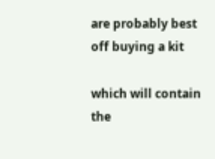are probably best off buying a kit

which will contain the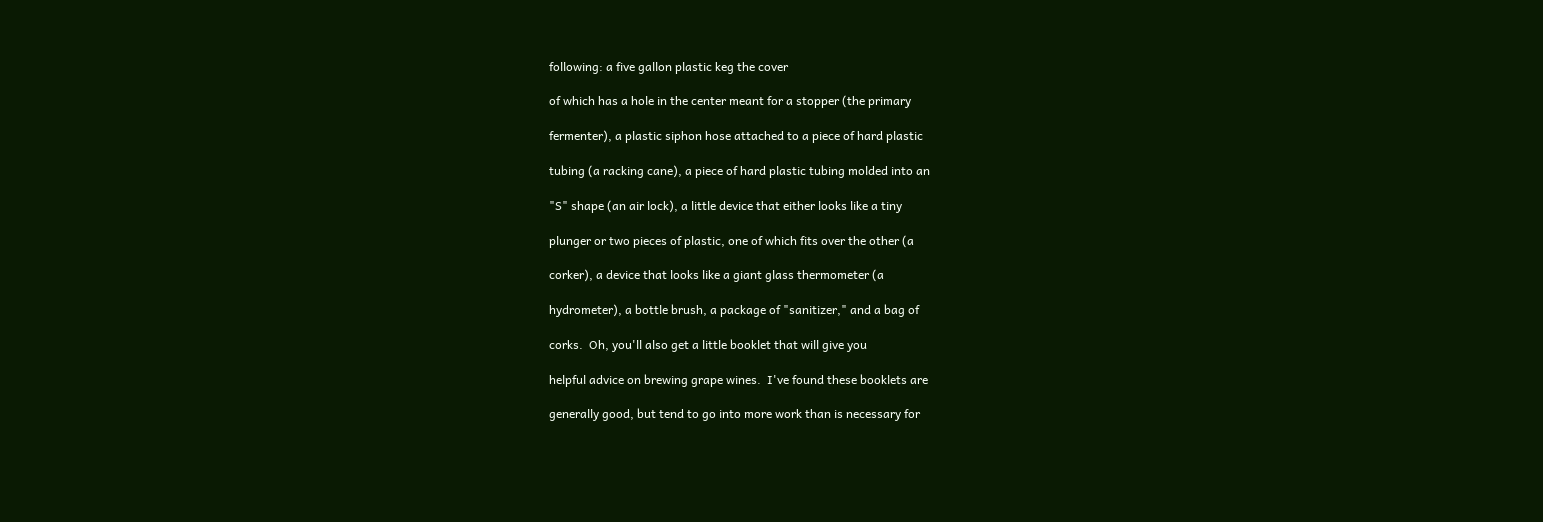following: a five gallon plastic keg the cover

of which has a hole in the center meant for a stopper (the primary

fermenter), a plastic siphon hose attached to a piece of hard plastic

tubing (a racking cane), a piece of hard plastic tubing molded into an

"S" shape (an air lock), a little device that either looks like a tiny

plunger or two pieces of plastic, one of which fits over the other (a

corker), a device that looks like a giant glass thermometer (a

hydrometer), a bottle brush, a package of "sanitizer," and a bag of

corks.  Oh, you'll also get a little booklet that will give you

helpful advice on brewing grape wines.  I've found these booklets are

generally good, but tend to go into more work than is necessary for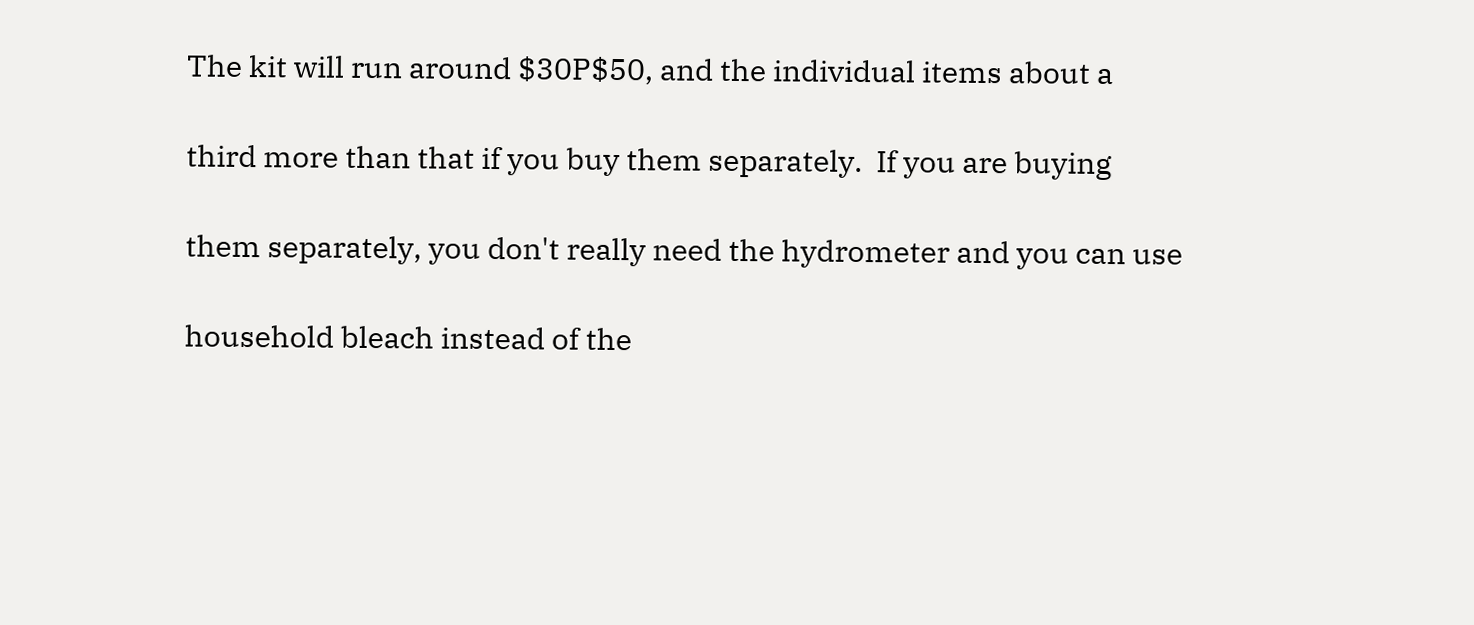The kit will run around $30P$50, and the individual items about a

third more than that if you buy them separately.  If you are buying

them separately, you don't really need the hydrometer and you can use

household bleach instead of the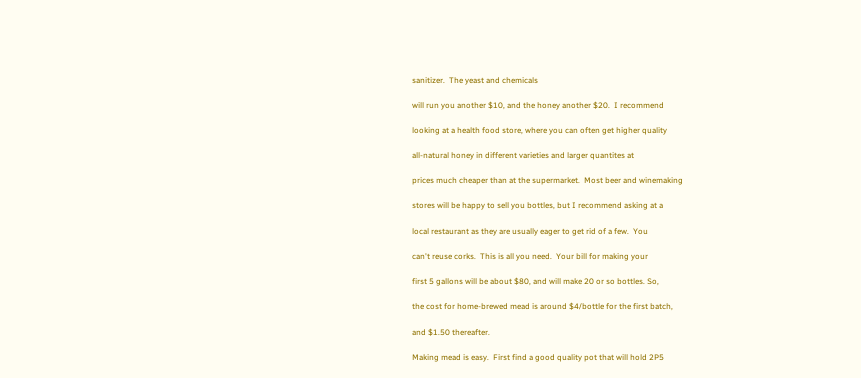sanitizer.  The yeast and chemicals

will run you another $10, and the honey another $20.  I recommend

looking at a health food store, where you can often get higher quality

all-natural honey in different varieties and larger quantites at

prices much cheaper than at the supermarket.  Most beer and winemaking

stores will be happy to sell you bottles, but I recommend asking at a

local restaurant as they are usually eager to get rid of a few.  You

can't reuse corks.  This is all you need.  Your bill for making your

first 5 gallons will be about $80, and will make 20 or so bottles. So,

the cost for home-brewed mead is around $4/bottle for the first batch,

and $1.50 thereafter.

Making mead is easy.  First find a good quality pot that will hold 2P5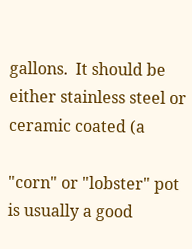gallons.  It should be either stainless steel or ceramic coated (a

"corn" or "lobster" pot is usually a good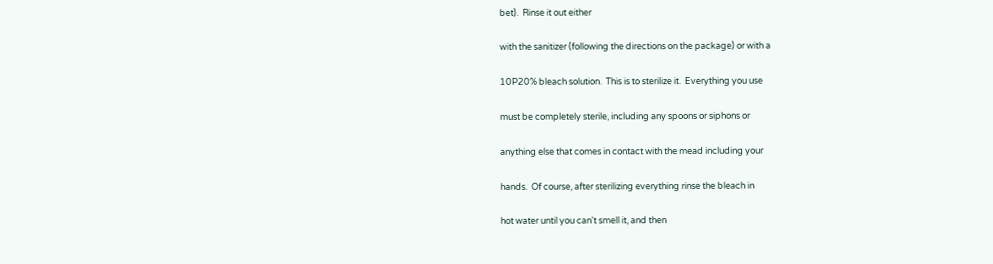bet).  Rinse it out either

with the sanitizer (following the directions on the package) or with a

10P20% bleach solution.  This is to sterilize it.  Everything you use

must be completely sterile, including any spoons or siphons or

anything else that comes in contact with the mead including your

hands.  Of course, after sterilizing everything rinse the bleach in

hot water until you can't smell it, and then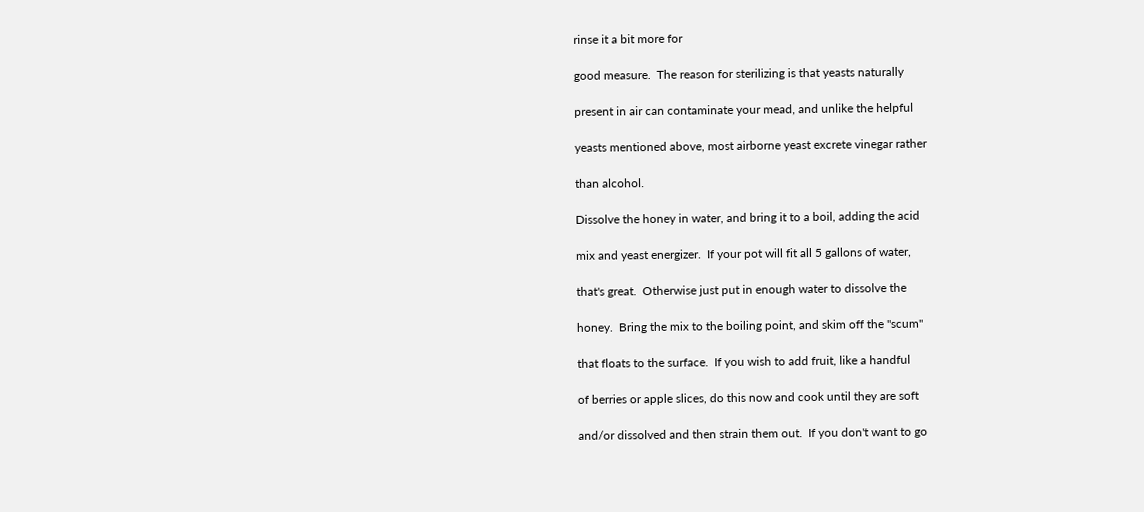rinse it a bit more for

good measure.  The reason for sterilizing is that yeasts naturally

present in air can contaminate your mead, and unlike the helpful

yeasts mentioned above, most airborne yeast excrete vinegar rather

than alcohol.

Dissolve the honey in water, and bring it to a boil, adding the acid

mix and yeast energizer.  If your pot will fit all 5 gallons of water,

that's great.  Otherwise just put in enough water to dissolve the

honey.  Bring the mix to the boiling point, and skim off the "scum"

that floats to the surface.  If you wish to add fruit, like a handful

of berries or apple slices, do this now and cook until they are soft

and/or dissolved and then strain them out.  If you don't want to go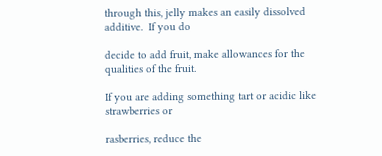through this, jelly makes an easily dissolved additive.  If you do

decide to add fruit, make allowances for the qualities of the fruit.

If you are adding something tart or acidic like strawberries or

rasberries, reduce the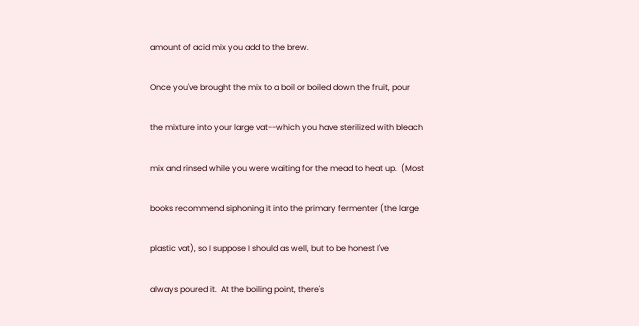amount of acid mix you add to the brew.

Once you've brought the mix to a boil or boiled down the fruit, pour

the mixture into your large vat--which you have sterilized with bleach

mix and rinsed while you were waiting for the mead to heat up.  (Most

books recommend siphoning it into the primary fermenter (the large

plastic vat), so I suppose I should as well, but to be honest I've

always poured it.  At the boiling point, there's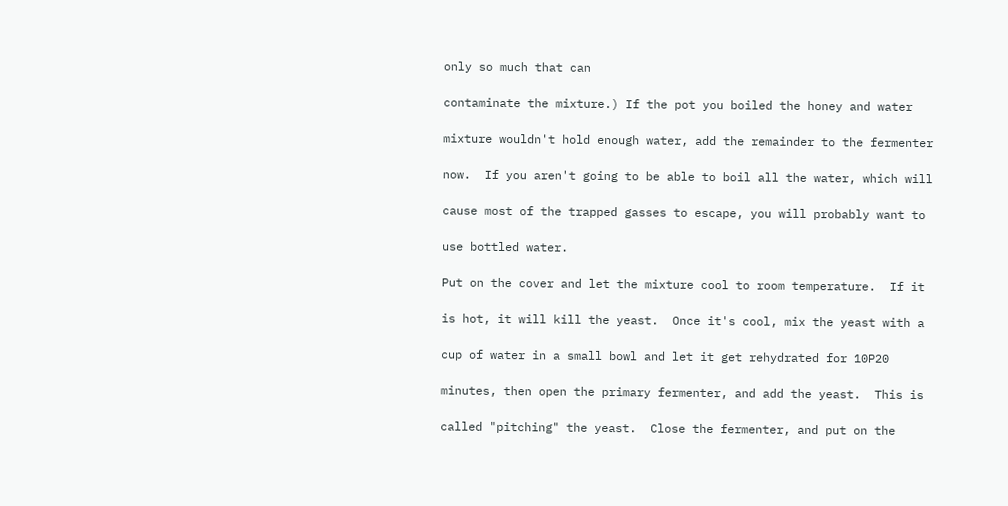only so much that can

contaminate the mixture.) If the pot you boiled the honey and water

mixture wouldn't hold enough water, add the remainder to the fermenter

now.  If you aren't going to be able to boil all the water, which will

cause most of the trapped gasses to escape, you will probably want to

use bottled water.

Put on the cover and let the mixture cool to room temperature.  If it

is hot, it will kill the yeast.  Once it's cool, mix the yeast with a

cup of water in a small bowl and let it get rehydrated for 10P20

minutes, then open the primary fermenter, and add the yeast.  This is

called "pitching" the yeast.  Close the fermenter, and put on the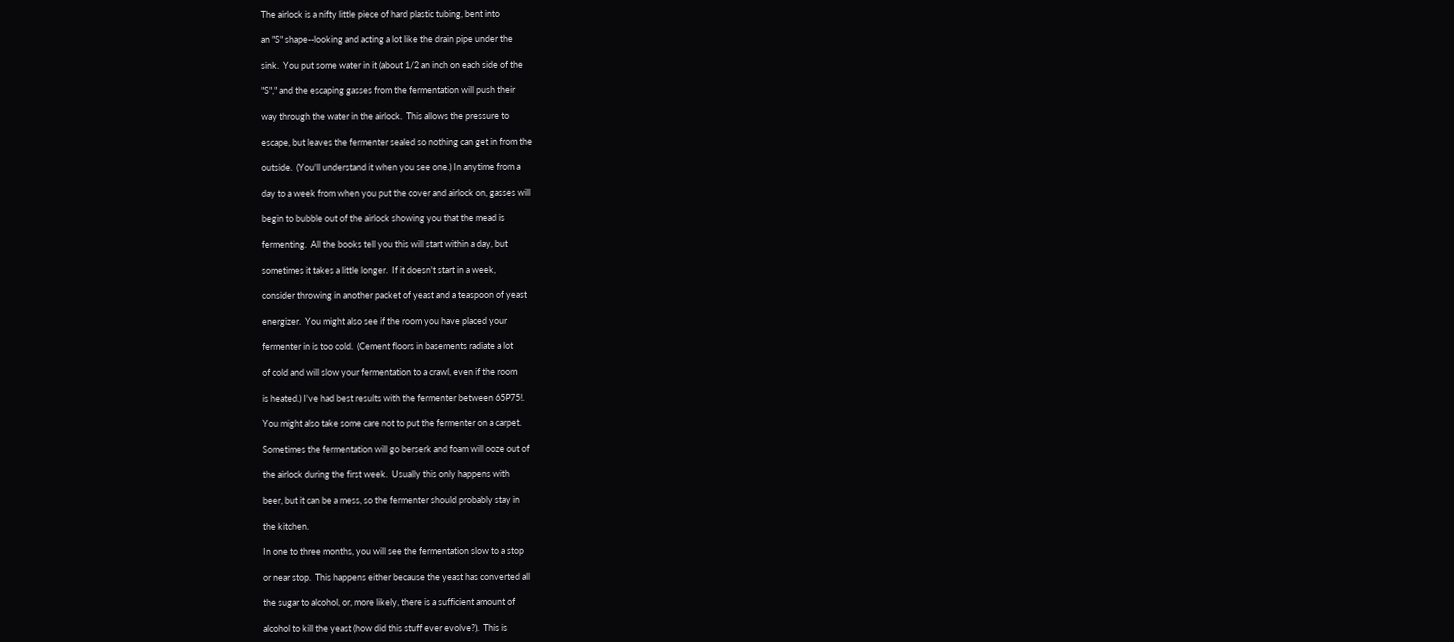The airlock is a nifty little piece of hard plastic tubing, bent into

an "S" shape--looking and acting a lot like the drain pipe under the

sink.  You put some water in it (about 1/2 an inch on each side of the

"S"," and the escaping gasses from the fermentation will push their

way through the water in the airlock.  This allows the pressure to

escape, but leaves the fermenter sealed so nothing can get in from the

outside.  (You'll understand it when you see one.) In anytime from a

day to a week from when you put the cover and airlock on, gasses will

begin to bubble out of the airlock showing you that the mead is

fermenting.  All the books tell you this will start within a day, but

sometimes it takes a little longer.  If it doesn't start in a week,

consider throwing in another packet of yeast and a teaspoon of yeast

energizer.  You might also see if the room you have placed your

fermenter in is too cold.  (Cement floors in basements radiate a lot

of cold and will slow your fermentation to a crawl, even if the room

is heated.) I've had best results with the fermenter between 65P75!.

You might also take some care not to put the fermenter on a carpet.

Sometimes the fermentation will go berserk and foam will ooze out of

the airlock during the first week.  Usually this only happens with

beer, but it can be a mess, so the fermenter should probably stay in

the kitchen.

In one to three months, you will see the fermentation slow to a stop

or near stop.  This happens either because the yeast has converted all

the sugar to alcohol, or, more likely, there is a sufficient amount of

alcohol to kill the yeast (how did this stuff ever evolve?).  This is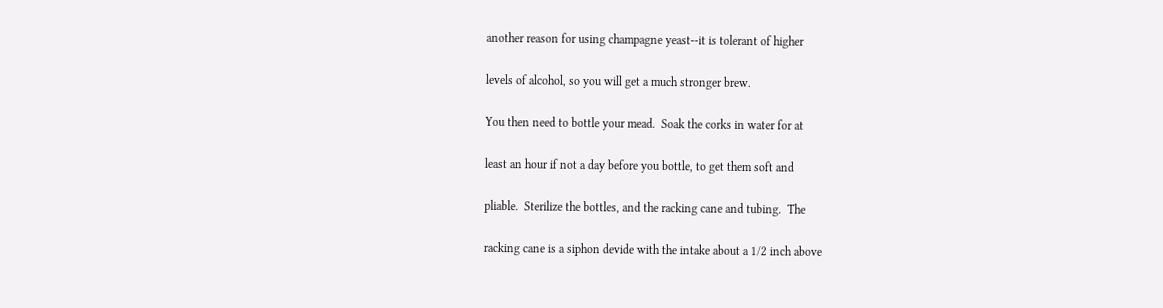another reason for using champagne yeast--it is tolerant of higher

levels of alcohol, so you will get a much stronger brew.

You then need to bottle your mead.  Soak the corks in water for at

least an hour if not a day before you bottle, to get them soft and

pliable.  Sterilize the bottles, and the racking cane and tubing.  The

racking cane is a siphon devide with the intake about a 1/2 inch above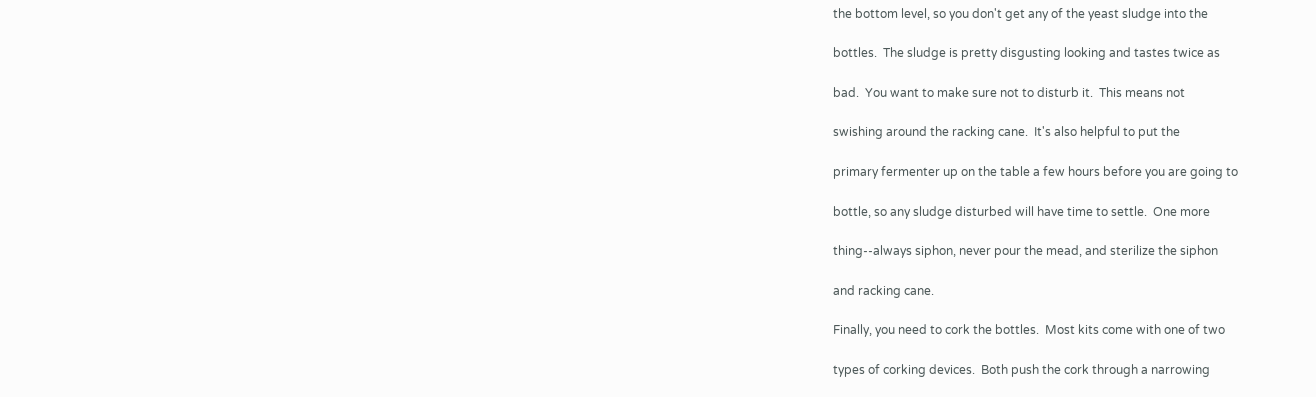the bottom level, so you don't get any of the yeast sludge into the

bottles.  The sludge is pretty disgusting looking and tastes twice as

bad.  You want to make sure not to disturb it.  This means not

swishing around the racking cane.  It's also helpful to put the

primary fermenter up on the table a few hours before you are going to

bottle, so any sludge disturbed will have time to settle.  One more

thing--always siphon, never pour the mead, and sterilize the siphon

and racking cane.

Finally, you need to cork the bottles.  Most kits come with one of two

types of corking devices.  Both push the cork through a narrowing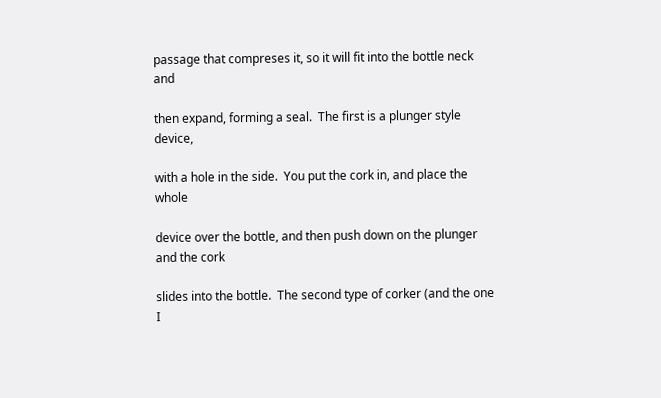passage that compreses it, so it will fit into the bottle neck and

then expand, forming a seal.  The first is a plunger style device,

with a hole in the side.  You put the cork in, and place the whole

device over the bottle, and then push down on the plunger and the cork

slides into the bottle.  The second type of corker (and the one I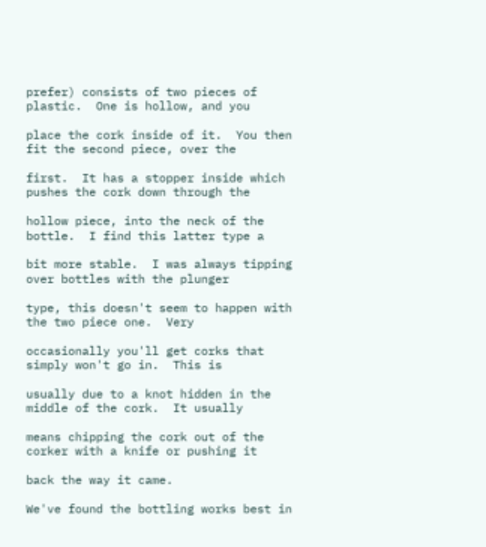prefer) consists of two pieces of plastic.  One is hollow, and you

place the cork inside of it.  You then fit the second piece, over the

first.  It has a stopper inside which pushes the cork down through the

hollow piece, into the neck of the bottle.  I find this latter type a

bit more stable.  I was always tipping over bottles with the plunger

type, this doesn't seem to happen with the two piece one.  Very

occasionally you'll get corks that simply won't go in.  This is

usually due to a knot hidden in the middle of the cork.  It usually

means chipping the cork out of the corker with a knife or pushing it

back the way it came.

We've found the bottling works best in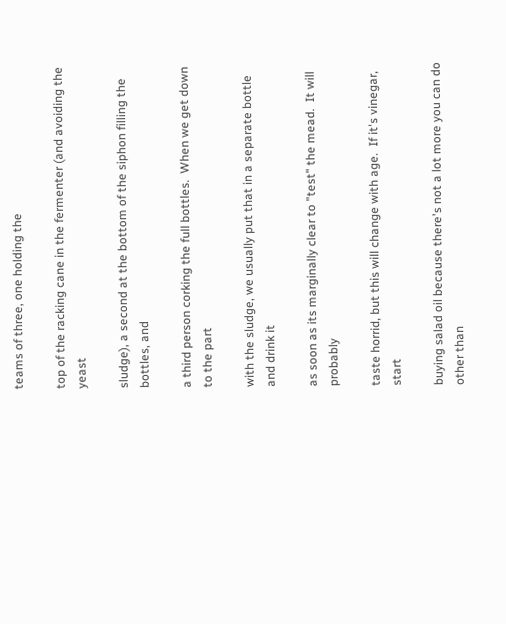teams of three, one holding the

top of the racking cane in the fermenter (and avoiding the yeast

sludge), a second at the bottom of the siphon filling the bottles, and

a third person corking the full bottles.  When we get down to the part

with the sludge, we usually put that in a separate bottle and drink it

as soon as its marginally clear to "test" the mead.  It will probably

taste horrid, but this will change with age.  If it's vinegar, start

buying salad oil because there's not a lot more you can do other than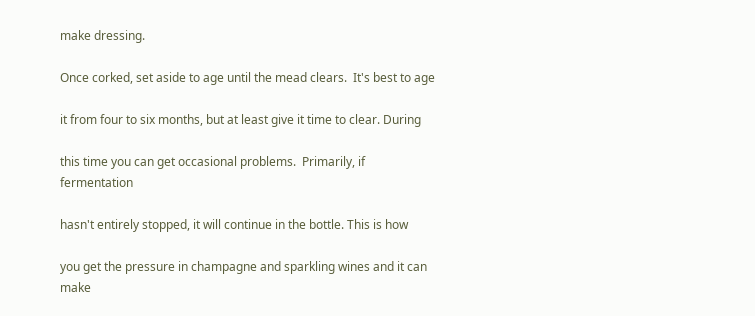make dressing.

Once corked, set aside to age until the mead clears.  It's best to age

it from four to six months, but at least give it time to clear. During

this time you can get occasional problems.  Primarily, if fermentation

hasn't entirely stopped, it will continue in the bottle. This is how

you get the pressure in champagne and sparkling wines and it can make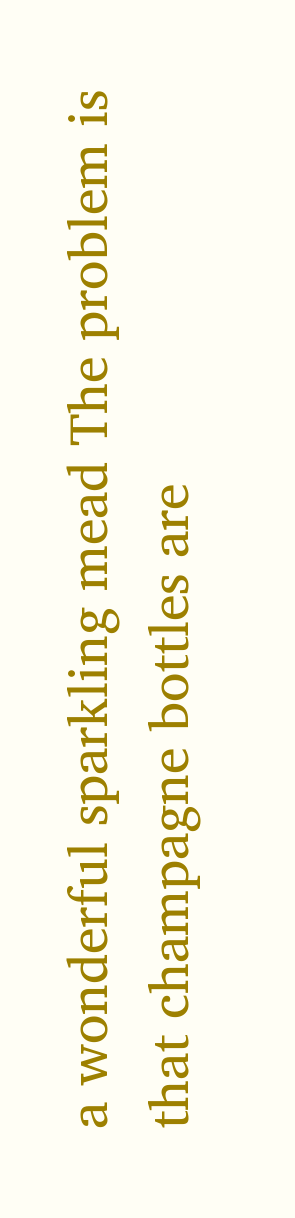a wonderful sparkling mead The problem is that champagne bottles are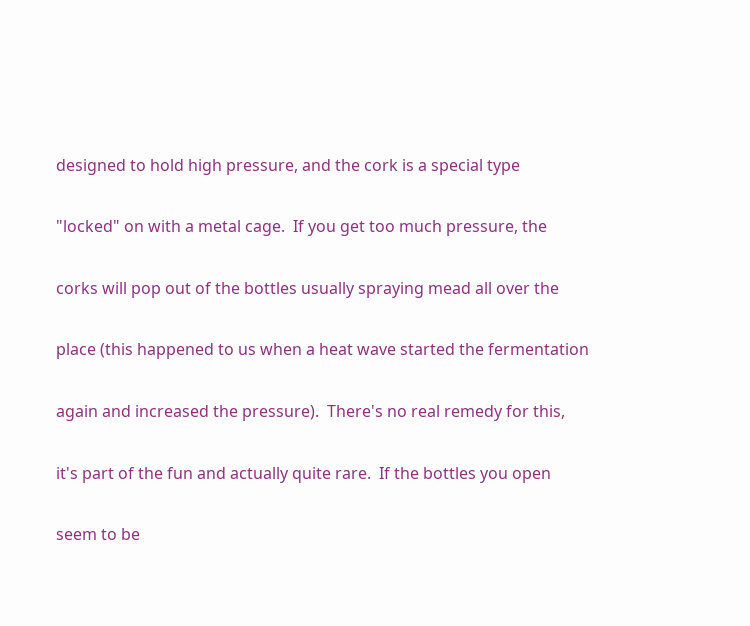designed to hold high pressure, and the cork is a special type

"locked" on with a metal cage.  If you get too much pressure, the

corks will pop out of the bottles usually spraying mead all over the

place (this happened to us when a heat wave started the fermentation

again and increased the pressure).  There's no real remedy for this,

it's part of the fun and actually quite rare.  If the bottles you open

seem to be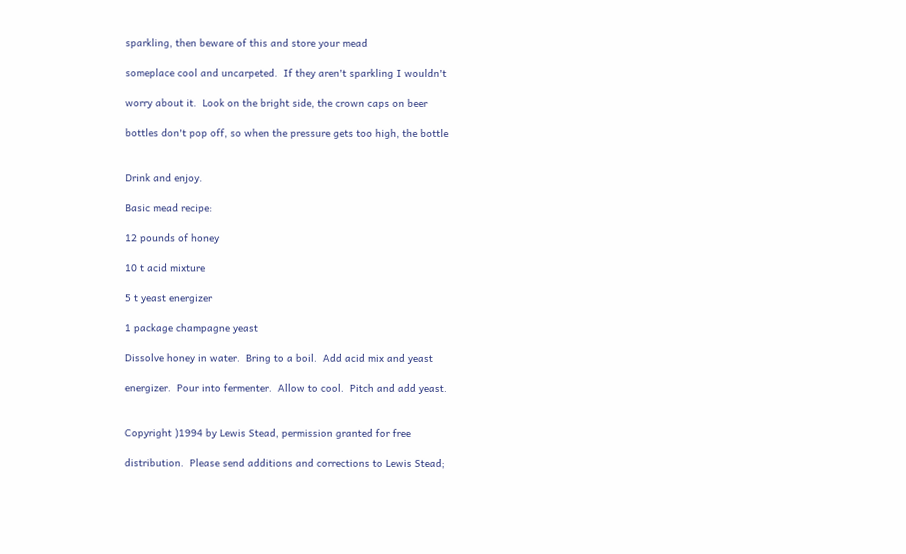sparkling, then beware of this and store your mead

someplace cool and uncarpeted.  If they aren't sparkling I wouldn't

worry about it.  Look on the bright side, the crown caps on beer

bottles don't pop off, so when the pressure gets too high, the bottle


Drink and enjoy.

Basic mead recipe:

12 pounds of honey

10 t acid mixture

5 t yeast energizer

1 package champagne yeast

Dissolve honey in water.  Bring to a boil.  Add acid mix and yeast

energizer.  Pour into fermenter.  Allow to cool.  Pitch and add yeast.


Copyright )1994 by Lewis Stead, permission granted for free

distribution.  Please send additions and corrections to Lewis Stead;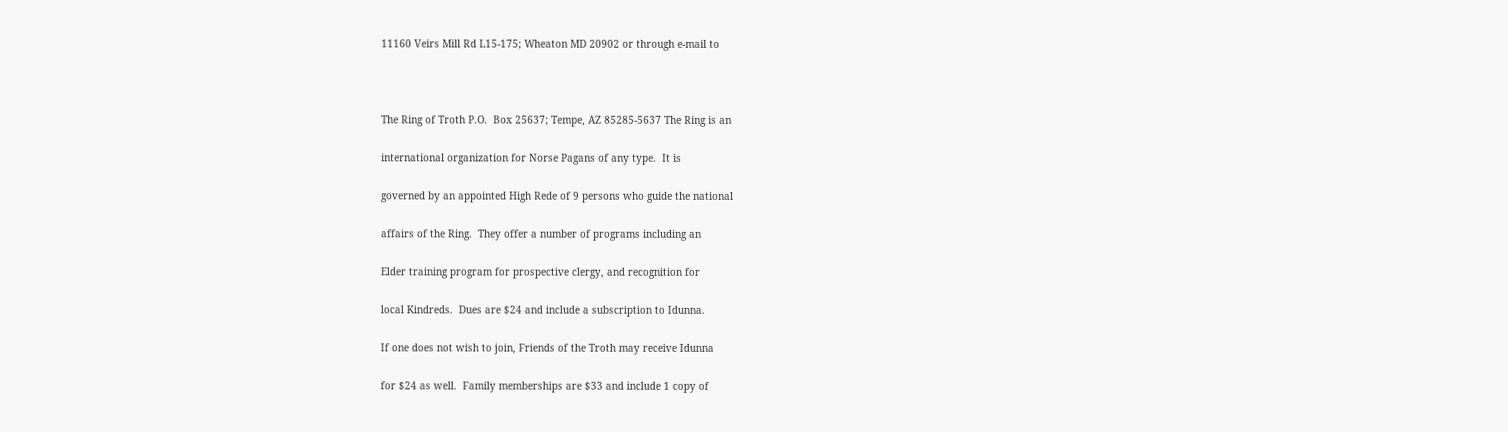11160 Veirs Mill Rd L15-175; Wheaton MD 20902 or through e-mail to



The Ring of Troth P.O.  Box 25637; Tempe, AZ 85285-5637 The Ring is an

international organization for Norse Pagans of any type.  It is

governed by an appointed High Rede of 9 persons who guide the national

affairs of the Ring.  They offer a number of programs including an

Elder training program for prospective clergy, and recognition for

local Kindreds.  Dues are $24 and include a subscription to Idunna.

If one does not wish to join, Friends of the Troth may receive Idunna

for $24 as well.  Family memberships are $33 and include 1 copy of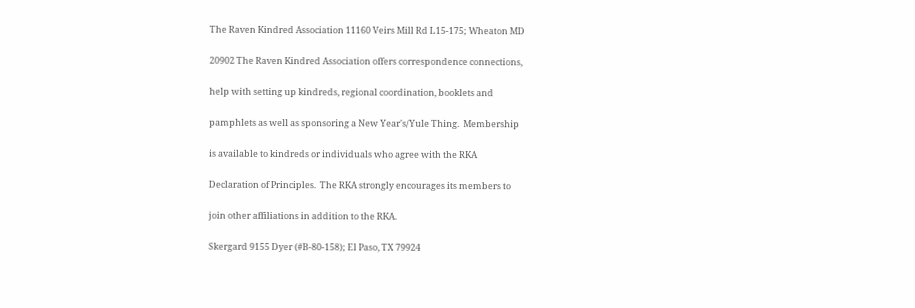The Raven Kindred Association 11160 Veirs Mill Rd L15-175; Wheaton MD

20902 The Raven Kindred Association offers correspondence connections,

help with setting up kindreds, regional coordination, booklets and

pamphlets as well as sponsoring a New Year's/Yule Thing.  Membership

is available to kindreds or individuals who agree with the RKA

Declaration of Principles.  The RKA strongly encourages its members to

join other affiliations in addition to the RKA.

Skergard 9155 Dyer (#B-80-158); El Paso, TX 79924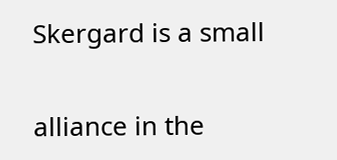Skergard is a small

alliance in the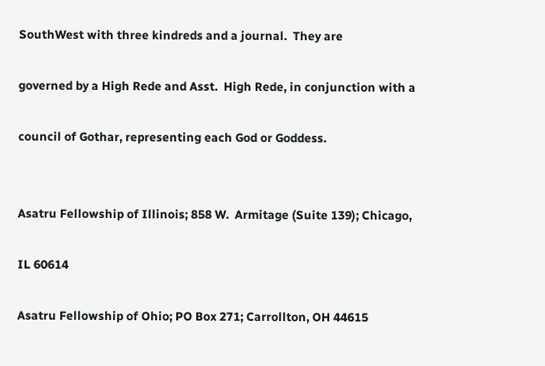SouthWest with three kindreds and a journal.  They are

governed by a High Rede and Asst.  High Rede, in conjunction with a

council of Gothar, representing each God or Goddess.


Asatru Fellowship of Illinois; 858 W.  Armitage (Suite 139); Chicago,

IL 60614

Asatru Fellowship of Ohio; PO Box 271; Carrollton, OH 44615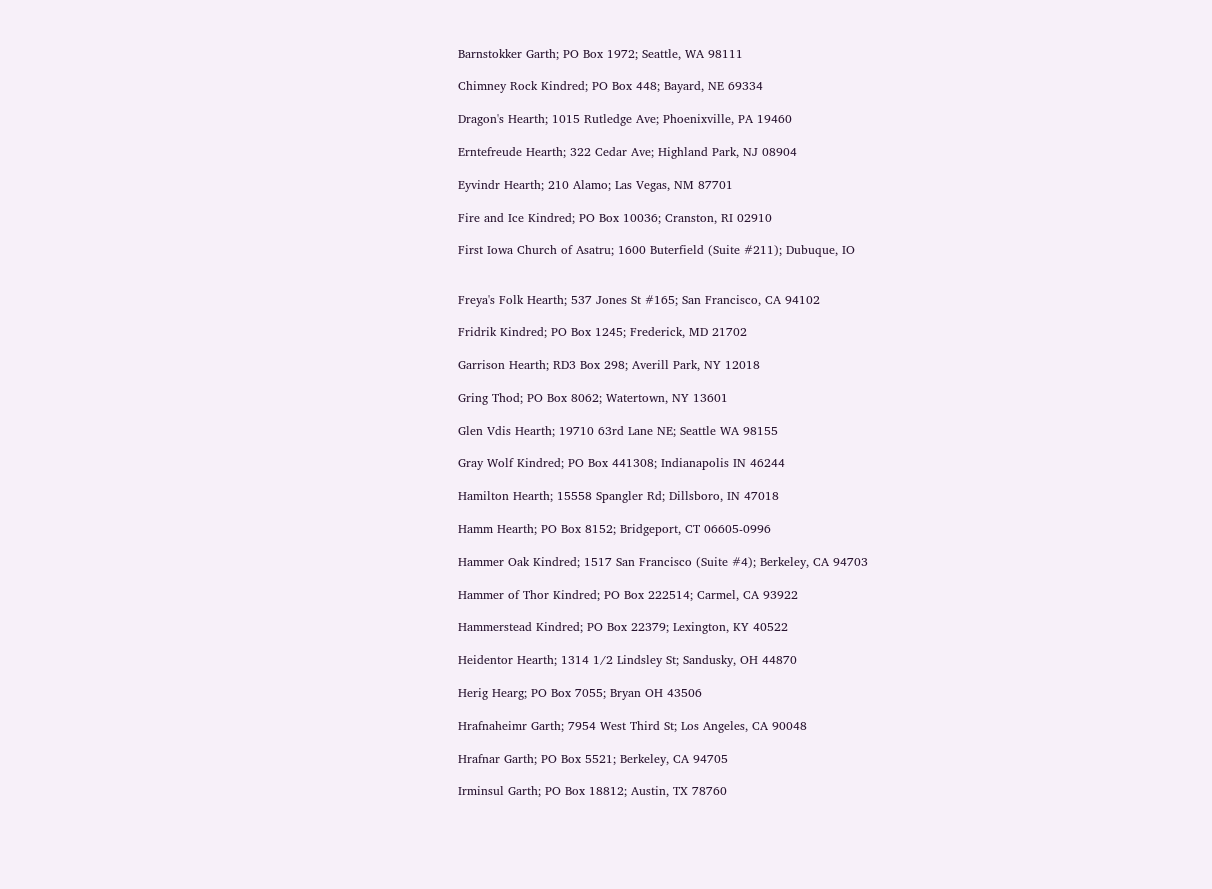Barnstokker Garth; PO Box 1972; Seattle, WA 98111

Chimney Rock Kindred; PO Box 448; Bayard, NE 69334

Dragon's Hearth; 1015 Rutledge Ave; Phoenixville, PA 19460

Erntefreude Hearth; 322 Cedar Ave; Highland Park, NJ 08904

Eyvindr Hearth; 210 Alamo; Las Vegas, NM 87701

Fire and Ice Kindred; PO Box 10036; Cranston, RI 02910

First Iowa Church of Asatru; 1600 Buterfield (Suite #211); Dubuque, IO


Freya's Folk Hearth; 537 Jones St #165; San Francisco, CA 94102

Fridrik Kindred; PO Box 1245; Frederick, MD 21702

Garrison Hearth; RD3 Box 298; Averill Park, NY 12018

Gring Thod; PO Box 8062; Watertown, NY 13601

Glen Vdis Hearth; 19710 63rd Lane NE; Seattle WA 98155

Gray Wolf Kindred; PO Box 441308; Indianapolis IN 46244

Hamilton Hearth; 15558 Spangler Rd; Dillsboro, IN 47018

Hamm Hearth; PO Box 8152; Bridgeport, CT 06605-0996

Hammer Oak Kindred; 1517 San Francisco (Suite #4); Berkeley, CA 94703

Hammer of Thor Kindred; PO Box 222514; Carmel, CA 93922

Hammerstead Kindred; PO Box 22379; Lexington, KY 40522

Heidentor Hearth; 1314 1/2 Lindsley St; Sandusky, OH 44870

Herig Hearg; PO Box 7055; Bryan OH 43506

Hrafnaheimr Garth; 7954 West Third St; Los Angeles, CA 90048

Hrafnar Garth; PO Box 5521; Berkeley, CA 94705

Irminsul Garth; PO Box 18812; Austin, TX 78760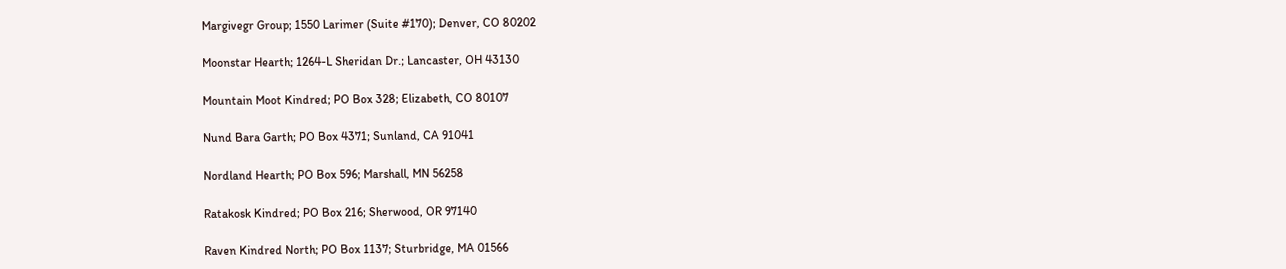Margivegr Group; 1550 Larimer (Suite #170); Denver, CO 80202

Moonstar Hearth; 1264-L Sheridan Dr.; Lancaster, OH 43130

Mountain Moot Kindred; PO Box 328; Elizabeth, CO 80107

Nund Bara Garth; PO Box 4371; Sunland, CA 91041

Nordland Hearth; PO Box 596; Marshall, MN 56258

Ratakosk Kindred; PO Box 216; Sherwood, OR 97140

Raven Kindred North; PO Box 1137; Sturbridge, MA 01566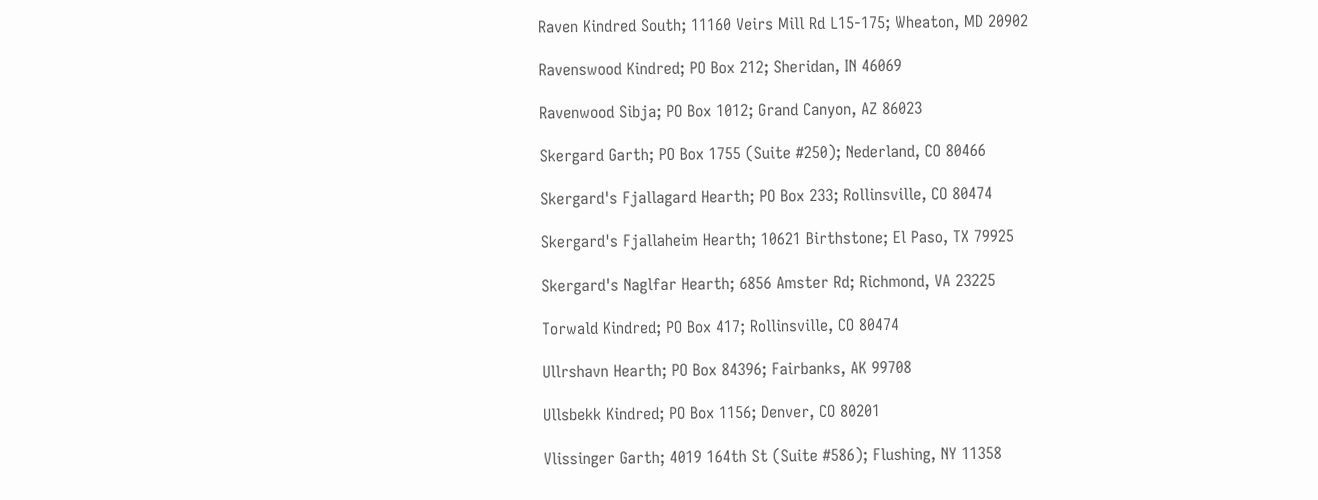Raven Kindred South; 11160 Veirs Mill Rd L15-175; Wheaton, MD 20902

Ravenswood Kindred; PO Box 212; Sheridan, IN 46069

Ravenwood Sibja; PO Box 1012; Grand Canyon, AZ 86023

Skergard Garth; PO Box 1755 (Suite #250); Nederland, CO 80466

Skergard's Fjallagard Hearth; PO Box 233; Rollinsville, CO 80474

Skergard's Fjallaheim Hearth; 10621 Birthstone; El Paso, TX 79925

Skergard's Naglfar Hearth; 6856 Amster Rd; Richmond, VA 23225

Torwald Kindred; PO Box 417; Rollinsville, CO 80474

Ullrshavn Hearth; PO Box 84396; Fairbanks, AK 99708

Ullsbekk Kindred; PO Box 1156; Denver, CO 80201

Vlissinger Garth; 4019 164th St (Suite #586); Flushing, NY 11358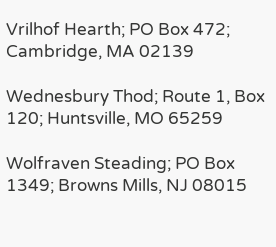Vrilhof Hearth; PO Box 472; Cambridge, MA 02139

Wednesbury Thod; Route 1, Box 120; Huntsville, MO 65259

Wolfraven Steading; PO Box 1349; Browns Mills, NJ 08015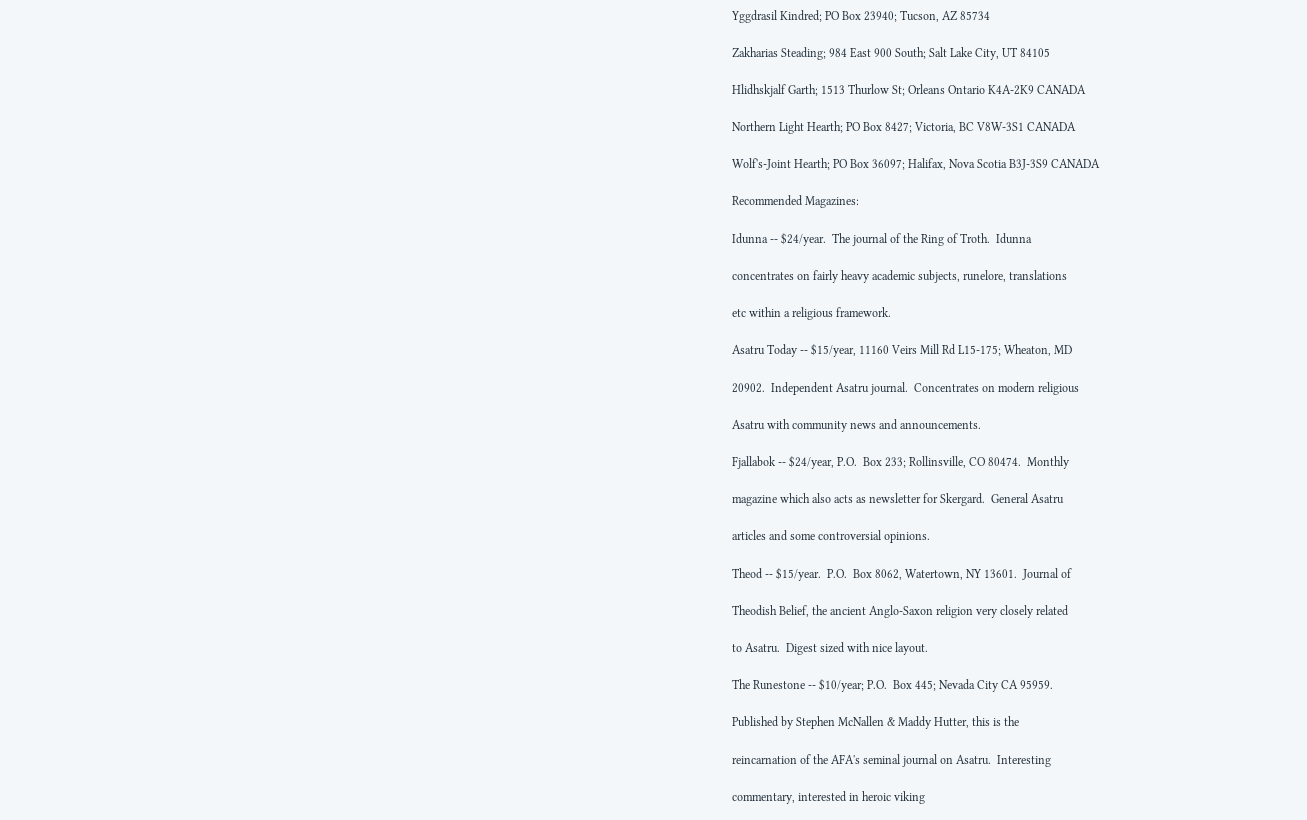Yggdrasil Kindred; PO Box 23940; Tucson, AZ 85734

Zakharias Steading; 984 East 900 South; Salt Lake City, UT 84105

Hlidhskjalf Garth; 1513 Thurlow St; Orleans Ontario K4A-2K9 CANADA

Northern Light Hearth; PO Box 8427; Victoria, BC V8W-3S1 CANADA

Wolf's-Joint Hearth; PO Box 36097; Halifax, Nova Scotia B3J-3S9 CANADA

Recommended Magazines:

Idunna -- $24/year.  The journal of the Ring of Troth.  Idunna

concentrates on fairly heavy academic subjects, runelore, translations

etc within a religious framework.

Asatru Today -- $15/year, 11160 Veirs Mill Rd L15-175; Wheaton, MD

20902.  Independent Asatru journal.  Concentrates on modern religious

Asatru with community news and announcements.

Fjallabok -- $24/year, P.O.  Box 233; Rollinsville, CO 80474.  Monthly

magazine which also acts as newsletter for Skergard.  General Asatru

articles and some controversial opinions.

Theod -- $15/year.  P.O.  Box 8062, Watertown, NY 13601.  Journal of

Theodish Belief, the ancient Anglo-Saxon religion very closely related

to Asatru.  Digest sized with nice layout.

The Runestone -- $10/year; P.O.  Box 445; Nevada City CA 95959.

Published by Stephen McNallen & Maddy Hutter, this is the

reincarnation of the AFA's seminal journal on Asatru.  Interesting

commentary, interested in heroic viking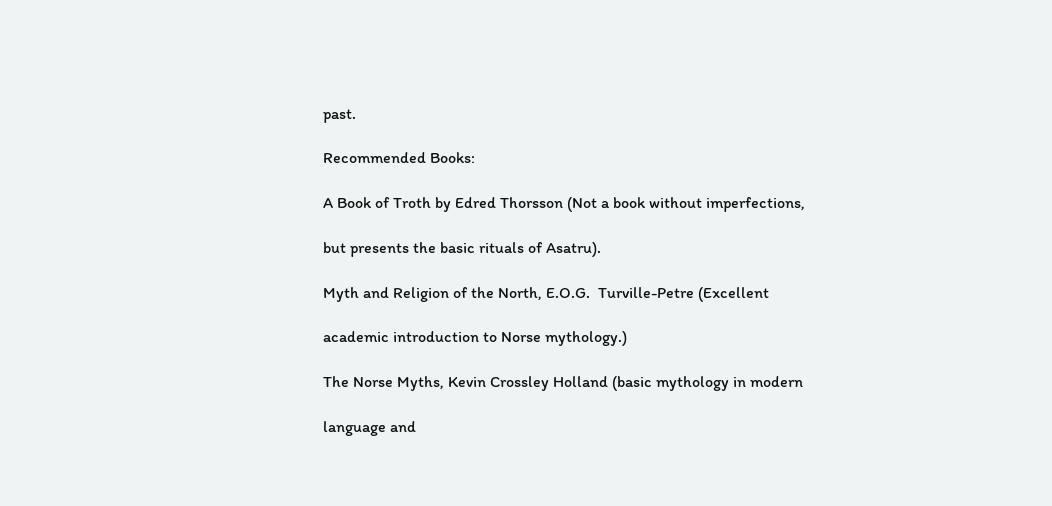past.

Recommended Books:

A Book of Troth by Edred Thorsson (Not a book without imperfections,

but presents the basic rituals of Asatru).

Myth and Religion of the North, E.O.G.  Turville-Petre (Excellent

academic introduction to Norse mythology.)

The Norse Myths, Kevin Crossley Holland (basic mythology in modern

language and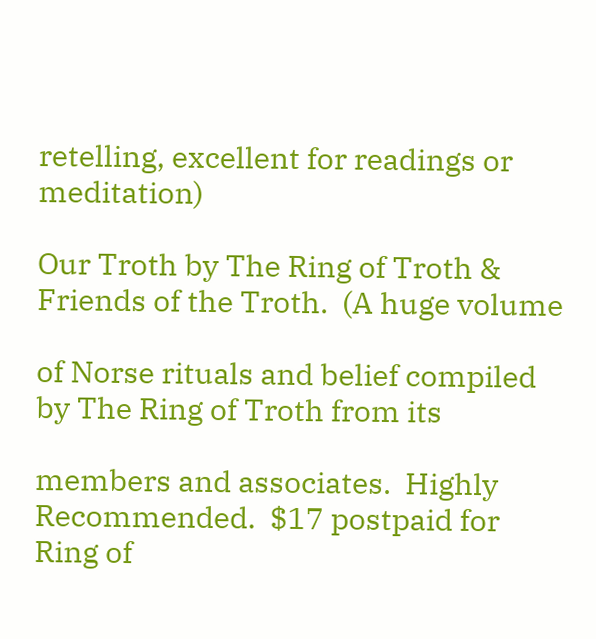retelling, excellent for readings or meditation)

Our Troth by The Ring of Troth & Friends of the Troth.  (A huge volume

of Norse rituals and belief compiled by The Ring of Troth from its

members and associates.  Highly Recommended.  $17 postpaid for Ring of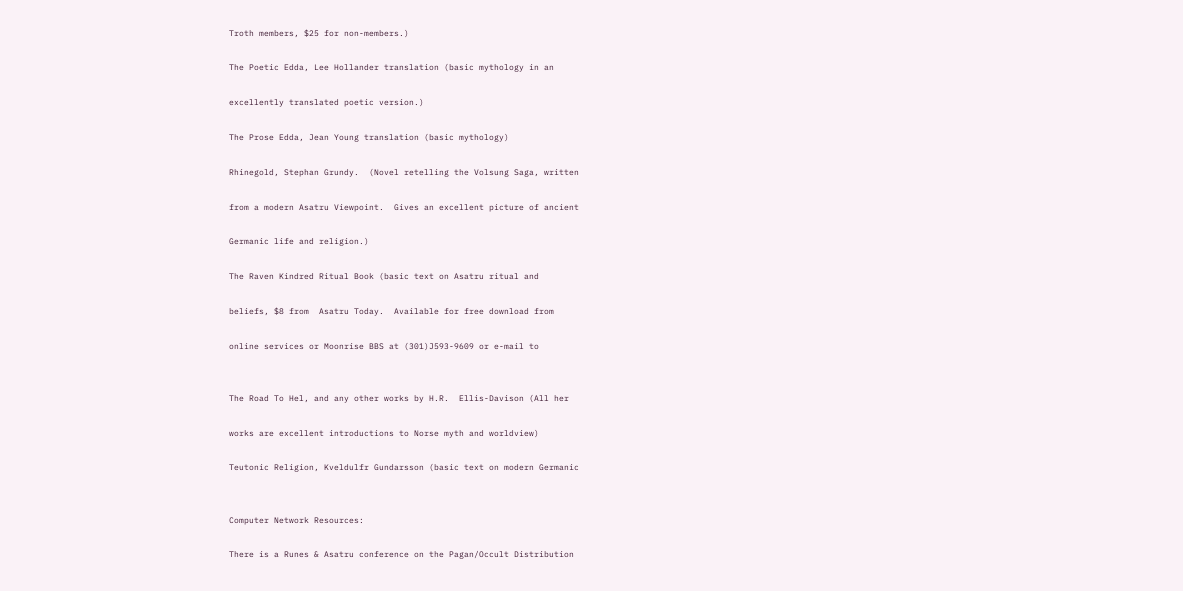Troth members, $25 for non-members.)

The Poetic Edda, Lee Hollander translation (basic mythology in an

excellently translated poetic version.)

The Prose Edda, Jean Young translation (basic mythology)

Rhinegold, Stephan Grundy.  (Novel retelling the Volsung Saga, written

from a modern Asatru Viewpoint.  Gives an excellent picture of ancient

Germanic life and religion.)

The Raven Kindred Ritual Book (basic text on Asatru ritual and

beliefs, $8 from  Asatru Today.  Available for free download from

online services or Moonrise BBS at (301)J593-9609 or e-mail to


The Road To Hel, and any other works by H.R.  Ellis-Davison (All her

works are excellent introductions to Norse myth and worldview)

Teutonic Religion, Kveldulfr Gundarsson (basic text on modern Germanic


Computer Network Resources:

There is a Runes & Asatru conference on the Pagan/Occult Distribution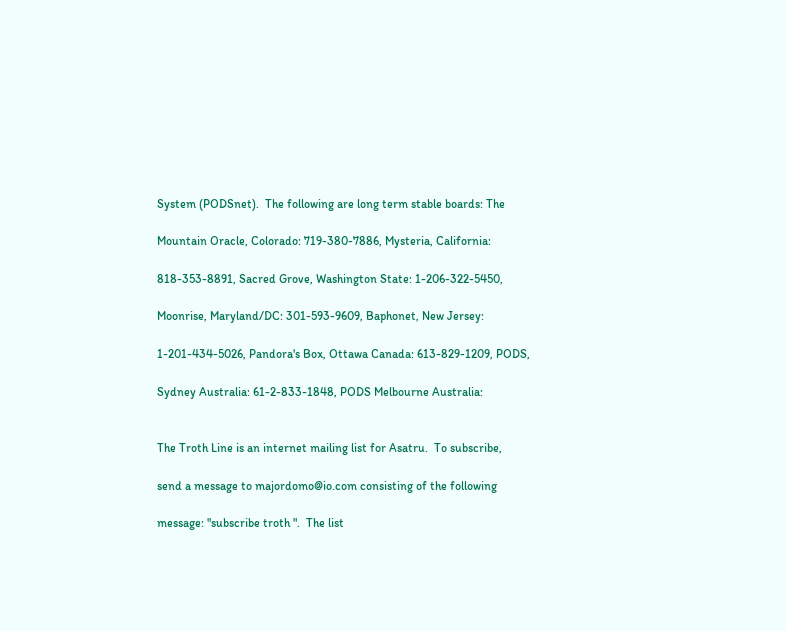System (PODSnet).  The following are long term stable boards: The

Mountain Oracle, Colorado: 719-380-7886, Mysteria, California:

818-353-8891, Sacred Grove, Washington State: 1-206-322-5450,

Moonrise, Maryland/DC: 301-593-9609, Baphonet, New Jersey:

1-201-434-5026, Pandora's Box, Ottawa Canada: 613-829-1209, PODS,

Sydney Australia: 61-2-833-1848, PODS Melbourne Australia:


The Troth Line is an internet mailing list for Asatru.  To subscribe,

send a message to majordomo@io.com consisting of the following

message: "subscribe troth ".  The list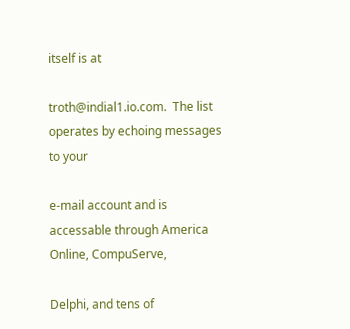itself is at

troth@indial1.io.com.  The list operates by echoing messages to your

e-mail account and is accessable through America Online, CompuServe,

Delphi, and tens of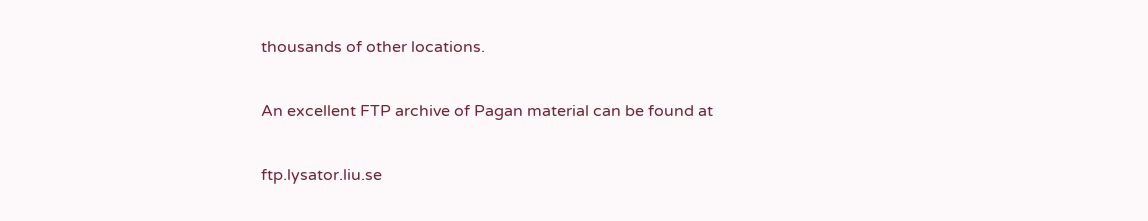thousands of other locations.

An excellent FTP archive of Pagan material can be found at

ftp.lysator.liu.se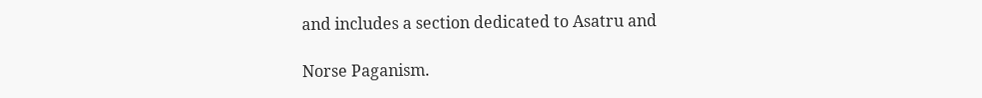and includes a section dedicated to Asatru and

Norse Paganism.